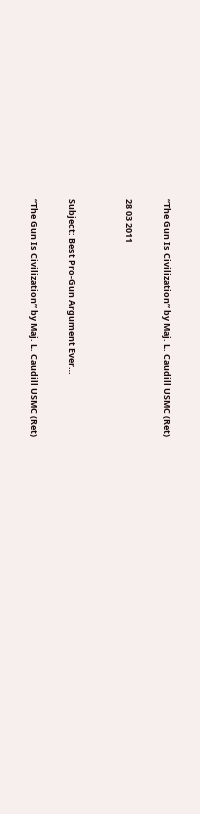“The Gun Is Civilization” by Maj. L. Caudill USMC (Ret)

28 03 2011


Subject: Best Pro-Gun Argument Ever…

“The Gun Is Civilization” by Maj. L. Caudill USMC (Ret)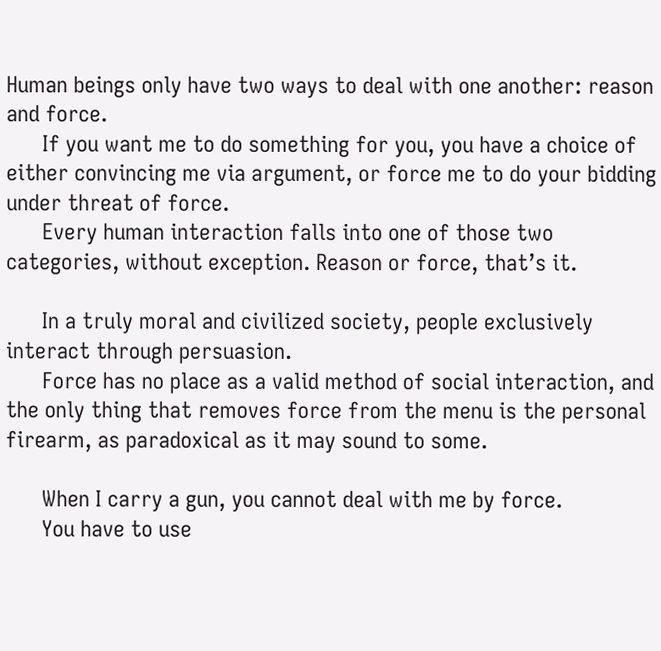Human beings only have two ways to deal with one another: reason and force.
      If you want me to do something for you, you have a choice of either convincing me via argument, or force me to do your bidding under threat of force.
      Every human interaction falls into one of those two categories, without exception. Reason or force, that’s it.

      In a truly moral and civilized society, people exclusively interact through persuasion.
      Force has no place as a valid method of social interaction, and the only thing that removes force from the menu is the personal firearm, as paradoxical as it may sound to some.

      When I carry a gun, you cannot deal with me by force.
      You have to use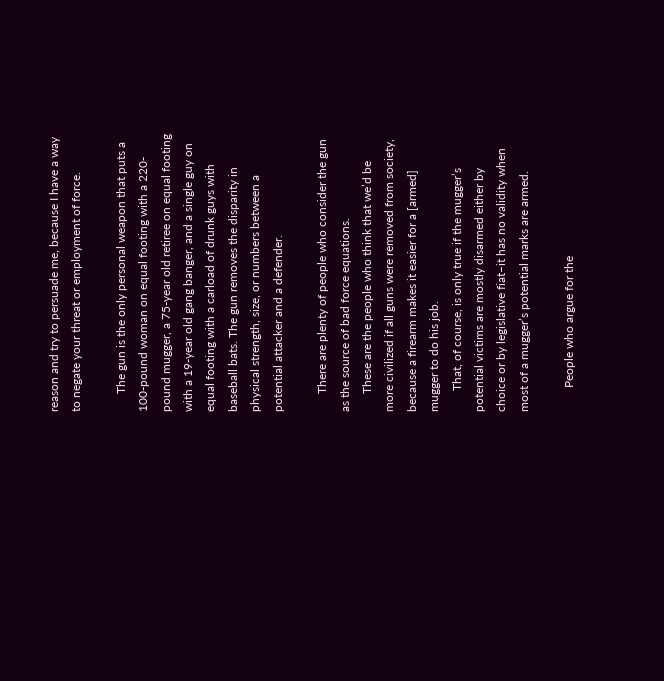reason and try to persuade me, because I have a way to negate your threat or employment of force.

      The gun is the only personal weapon that puts a 100-pound woman on equal footing with a 220-pound mugger, a 75-year old retiree on equal footing with a 19-year old gang banger, and a single guy on equal footing with a carload of drunk guys with baseball bats. The gun removes the disparity in physical strength, size, or numbers between a potential attacker and a defender.

      There are plenty of people who consider the gun as the source of bad force equations.
      These are the people who think that we’d be more civilized if all guns were removed from society, because a firearm makes it easier for a [armed] mugger to do his job.
       That, of course, is only true if the mugger’s potential victims are mostly disarmed either by choice or by legislative fiat–it has no validity when most of a mugger’s potential marks are armed.

        People who argue for the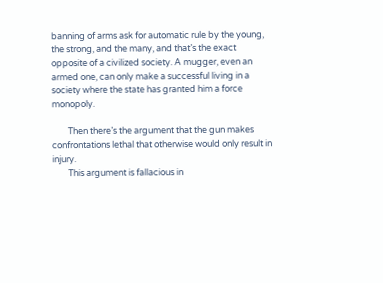banning of arms ask for automatic rule by the young, the strong, and the many, and that’s the exact opposite of a civilized society. A mugger, even an armed one, can only make a successful living in a society where the state has granted him a force monopoly.

        Then there’s the argument that the gun makes confrontations lethal that otherwise would only result in injury.
        This argument is fallacious in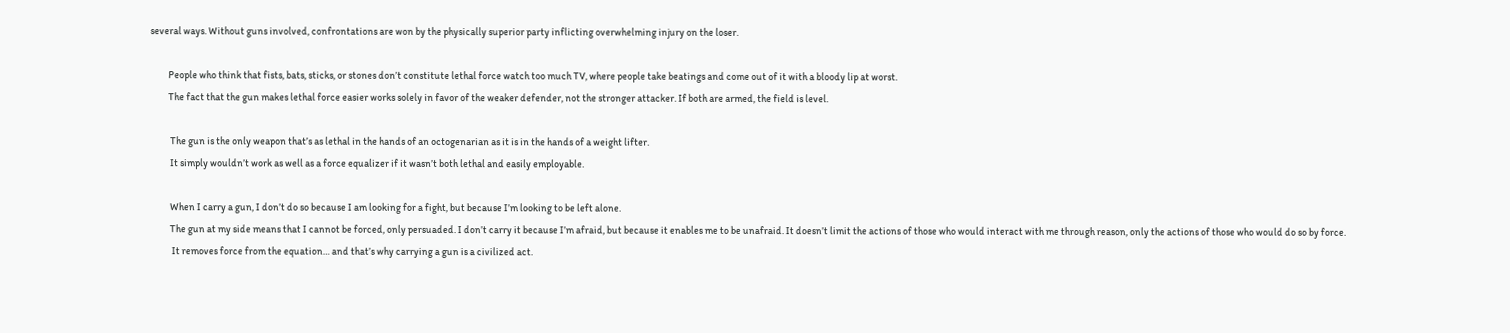several ways. Without guns involved, confrontations are won by the physically superior party inflicting overwhelming injury on the loser.

         People who think that fists, bats, sticks, or stones don’t constitute lethal force watch too much TV, where people take beatings and come out of it with a bloody lip at worst.
         The fact that the gun makes lethal force easier works solely in favor of the weaker defender, not the stronger attacker. If both are armed, the field is level.

          The gun is the only weapon that’s as lethal in the hands of an octogenarian as it is in the hands of a weight lifter.
          It simply wouldn’t work as well as a force equalizer if it wasn’t both lethal and easily employable.

          When I carry a gun, I don’t do so because I am looking for a fight, but because I’m looking to be left alone.
          The gun at my side means that I cannot be forced, only persuaded. I don’t carry it because I’m afraid, but because it enables me to be unafraid. It doesn’t limit the actions of those who would interact with me through reason, only the actions of those who would do so by force.
           It removes force from the equation… and that’s why carrying a gun is a civilized act.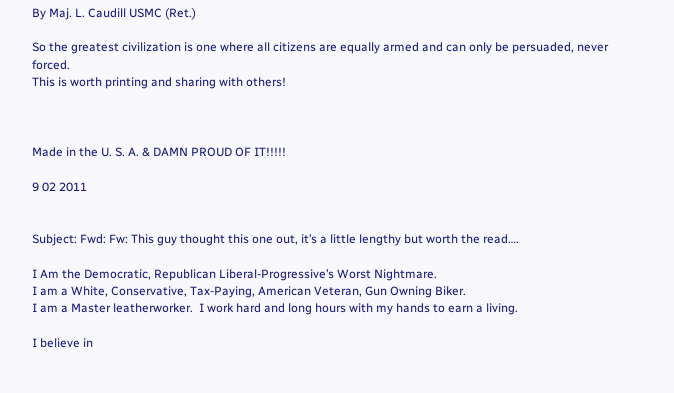By Maj. L. Caudill USMC (Ret.)

So the greatest civilization is one where all citizens are equally armed and can only be persuaded, never forced.
This is worth printing and sharing with others!



Made in the U. S. A. & DAMN PROUD OF IT!!!!!

9 02 2011


Subject: Fwd: Fw: This guy thought this one out, it’s a little lengthy but worth the read….

I Am the Democratic, Republican Liberal-Progressive’s Worst Nightmare.
I am a White, Conservative, Tax-Paying, American Veteran, Gun Owning Biker.
I am a Master leatherworker.  I work hard and long hours with my hands to earn a living.

I believe in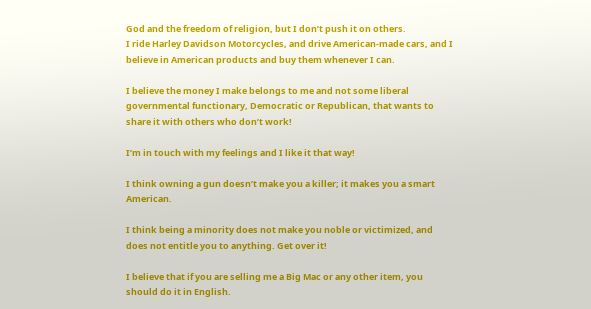God and the freedom of religion, but I don’t push it on others.
I ride Harley Davidson Motorcycles, and drive American-made cars, and I believe in American products and buy them whenever I can.

I believe the money I make belongs to me and not some liberal governmental functionary, Democratic or Republican, that wants to share it with others who don’t work!

I’m in touch with my feelings and I like it that way!

I think owning a gun doesn’t make you a killer; it makes you a smart American.

I think being a minority does not make you noble or victimized, and does not entitle you to anything. Get over it!

I believe that if you are selling me a Big Mac or any other item, you should do it in English.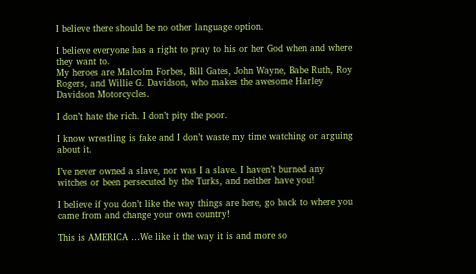I believe there should be no other language option.

I believe everyone has a right to pray to his or her God when and where they want to.
My heroes are Malcolm Forbes, Bill Gates, John Wayne, Babe Ruth, Roy Rogers, and Willie G. Davidson, who makes the awesome Harley Davidson Motorcycles.

I don’t hate the rich. I don’t pity the poor.

I know wrestling is fake and I don’t waste my time watching or arguing about it.

I’ve never owned a slave, nor was I a slave. I haven’t burned any witches or been persecuted by the Turks, and neither have you!

I believe if you don’t like the way things are here, go back to where you came from and change your own country!

This is AMERICA …We like it the way it is and more so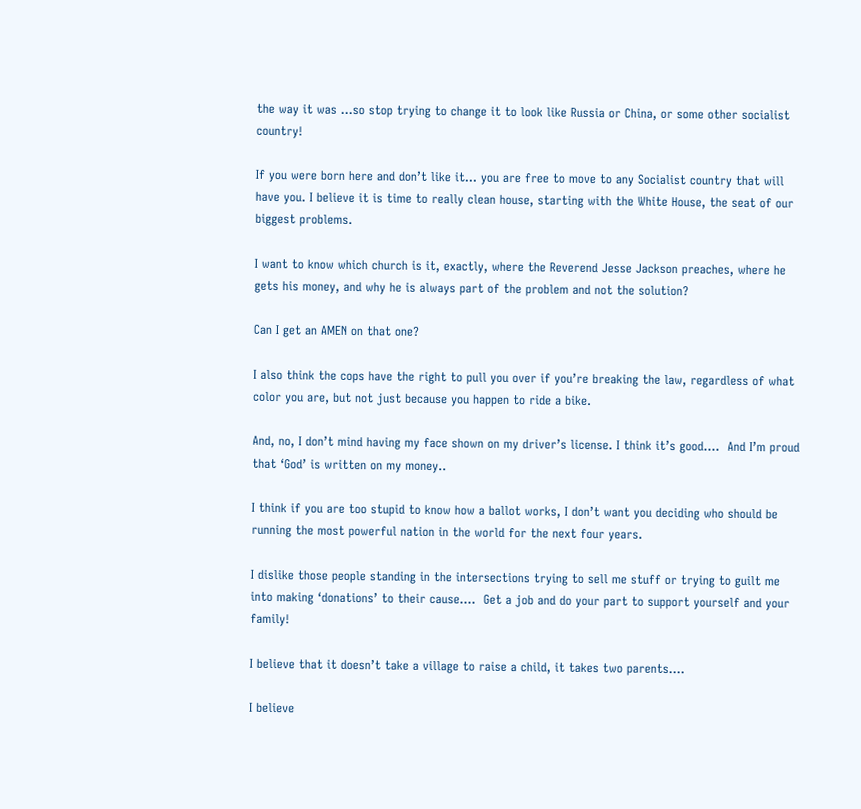the way it was …so stop trying to change it to look like Russia or China, or some other socialist country!

If you were born here and don’t like it… you are free to move to any Socialist country that will have you. I believe it is time to really clean house, starting with the White House, the seat of our biggest problems.

I want to know which church is it, exactly, where the Reverend Jesse Jackson preaches, where he gets his money, and why he is always part of the problem and not the solution?

Can I get an AMEN on that one?

I also think the cops have the right to pull you over if you’re breaking the law, regardless of what color you are, but not just because you happen to ride a bike.

And, no, I don’t mind having my face shown on my driver’s license. I think it’s good….  And I’m proud that ‘God’ is written on my money..

I think if you are too stupid to know how a ballot works, I don’t want you deciding who should be running the most powerful nation in the world for the next four years.

I dislike those people standing in the intersections trying to sell me stuff or trying to guilt me into making ‘donations’ to their cause….  Get a job and do your part to support yourself and your family!

I believe that it doesn’t take a village to raise a child, it takes two parents….

I believe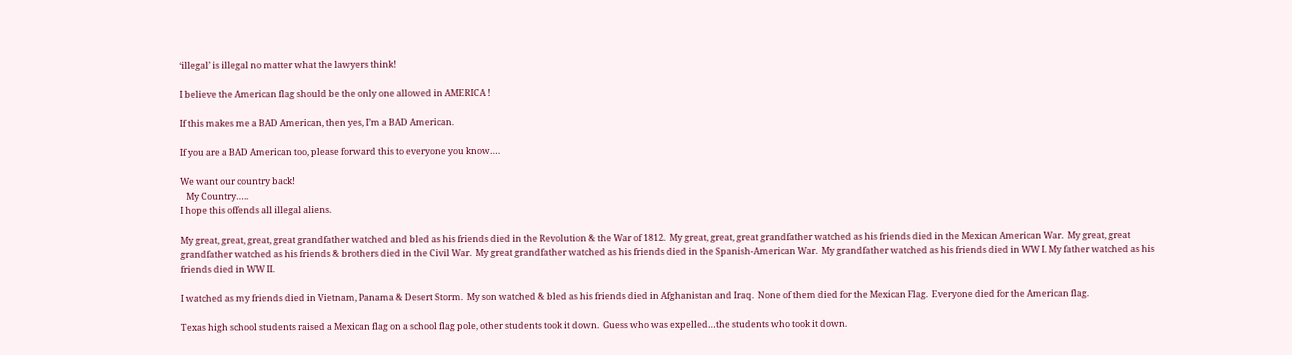‘illegal’ is illegal no matter what the lawyers think!

I believe the American flag should be the only one allowed in AMERICA !

If this makes me a BAD American, then yes, I’m a BAD American.

If you are a BAD American too, please forward this to everyone you know….

We want our country back!
   My Country…..
I hope this offends all illegal aliens.

My great, great, great, great grandfather watched and bled as his friends died in the Revolution & the War of 1812.  My great, great, great grandfather watched as his friends died in the Mexican American War.  My great, great grandfather watched as his friends & brothers died in the Civil War.  My great grandfather watched as his friends died in the Spanish-American War.  My grandfather watched as his friends died in WW I. My father watched as his friends died in WW II.

I watched as my friends died in Vietnam, Panama & Desert Storm.  My son watched & bled as his friends died in Afghanistan and Iraq.  None of them died for the Mexican Flag.  Everyone died for the American flag.

Texas high school students raised a Mexican flag on a school flag pole, other students took it down.  Guess who was expelled…the students who took it down.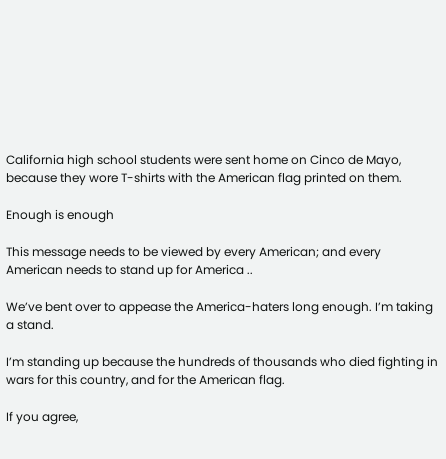California high school students were sent home on Cinco de Mayo, because they wore T-shirts with the American flag printed on them.

Enough is enough

This message needs to be viewed by every American; and every American needs to stand up for America ..

We’ve bent over to appease the America-haters long enough. I’m taking a stand.

I’m standing up because the hundreds of thousands who died fighting in wars for this country, and for the American flag.

If you agree,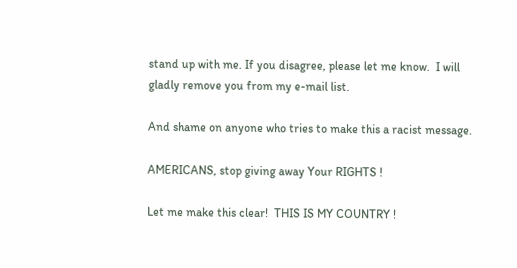stand up with me. If you disagree, please let me know.  I will gladly remove you from my e-mail list.

And shame on anyone who tries to make this a racist message.

AMERICANS, stop giving away Your RIGHTS !

Let me make this clear!  THIS IS MY COUNTRY !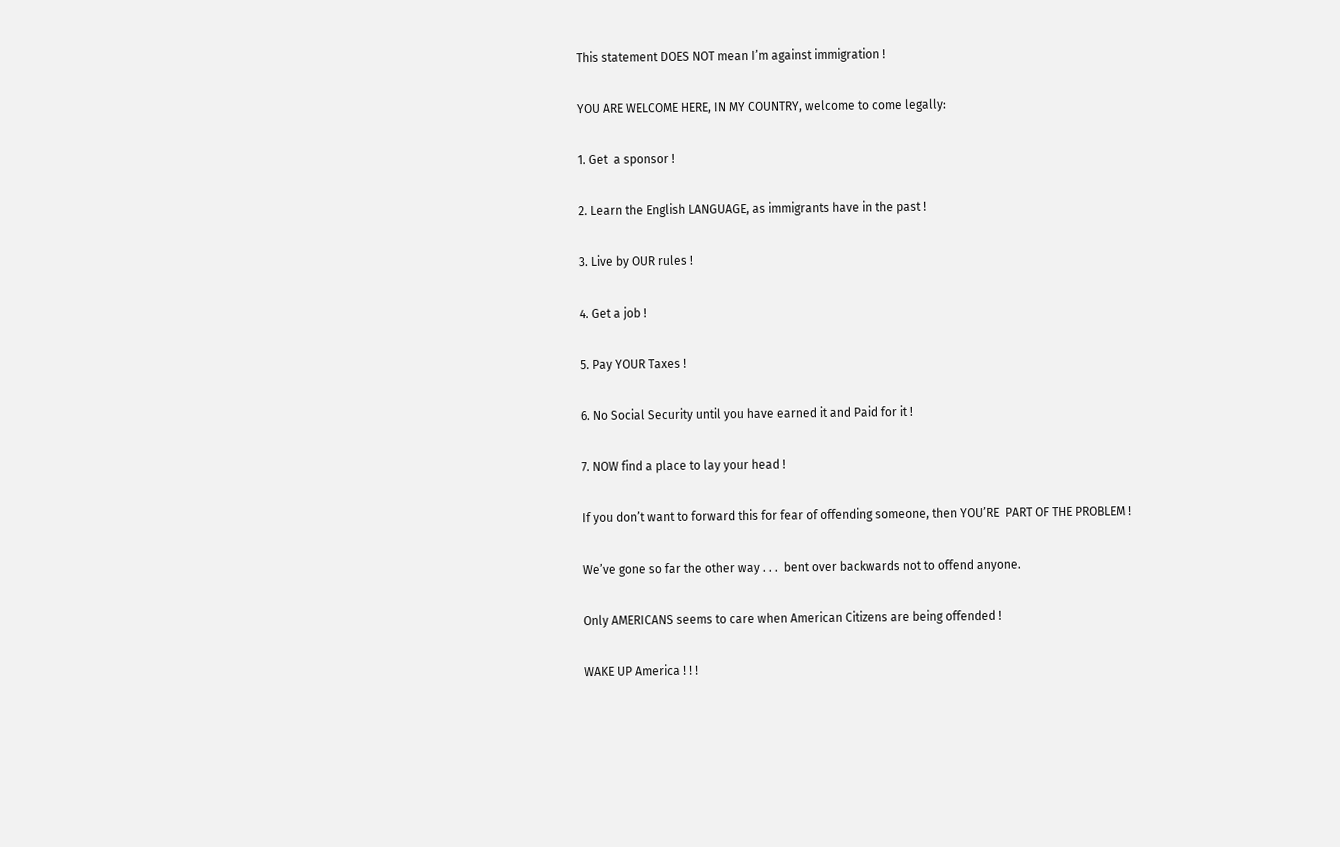This statement DOES NOT mean I’m against immigration !

YOU ARE WELCOME HERE, IN MY COUNTRY, welcome to come legally:

1. Get  a sponsor !

2. Learn the English LANGUAGE, as immigrants have in the past !

3. Live by OUR rules !

4. Get a job !

5. Pay YOUR Taxes !

6. No Social Security until you have earned it and Paid for it !

7. NOW find a place to lay your head !

If you don’t want to forward this for fear of offending someone, then YOU’RE  PART OF THE PROBLEM !

We’ve gone so far the other way . . .  bent over backwards not to offend anyone.

Only AMERICANS seems to care when American Citizens are being offended !

WAKE UP America ! ! !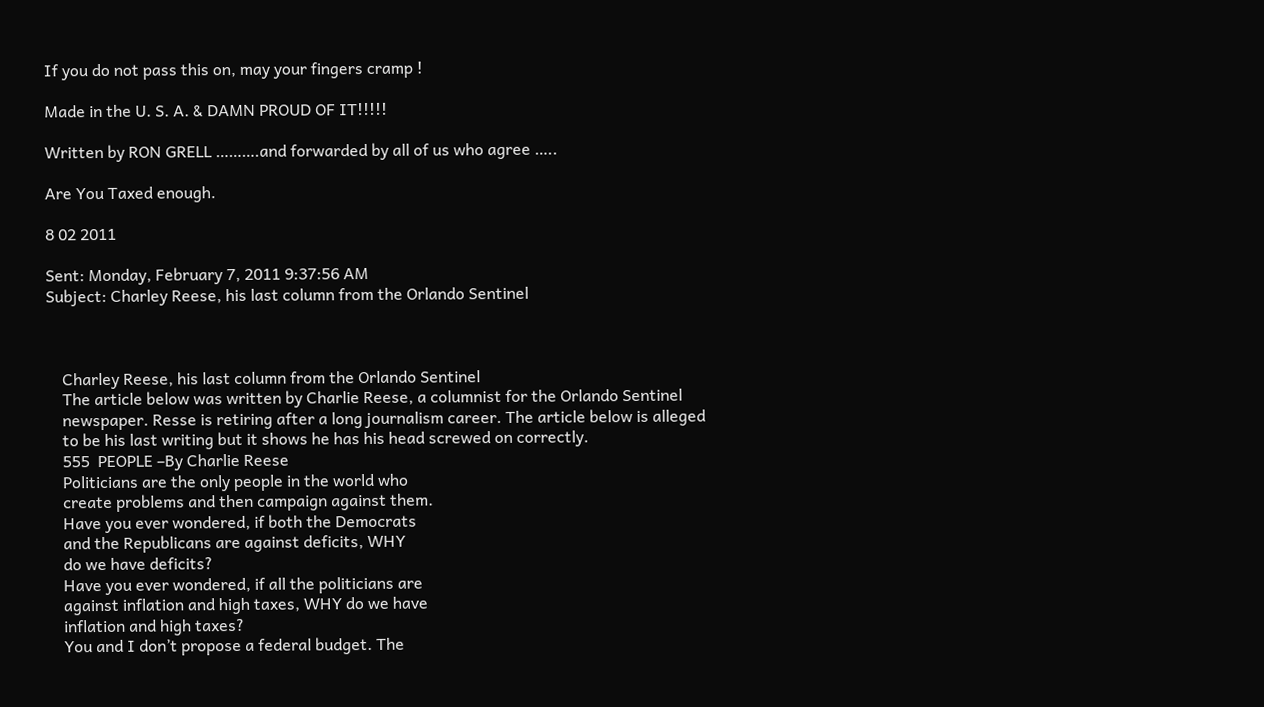If you do not pass this on, may your fingers cramp !

Made in the U. S. A. & DAMN PROUD OF IT!!!!!

Written by RON GRELL ……….and forwarded by all of us who agree …..

Are You Taxed enough.

8 02 2011

Sent: Monday, February 7, 2011 9:37:56 AM
Subject: Charley Reese, his last column from the Orlando Sentinel



    Charley Reese, his last column from the Orlando Sentinel
    The article below was written by Charlie Reese, a columnist for the Orlando Sentinel
    newspaper. Resse is retiring after a long journalism career. The article below is alleged
    to be his last writing but it shows he has his head screwed on correctly.
    555  PEOPLE –By Charlie Reese
    Politicians are the only people in the world who
    create problems and then campaign against them.
    Have you ever wondered, if both the Democrats
    and the Republicans are against deficits, WHY
    do we have deficits?
    Have you ever wondered, if all the politicians are
    against inflation and high taxes, WHY do we have
    inflation and high taxes?
    You and I don’t propose a federal budget. The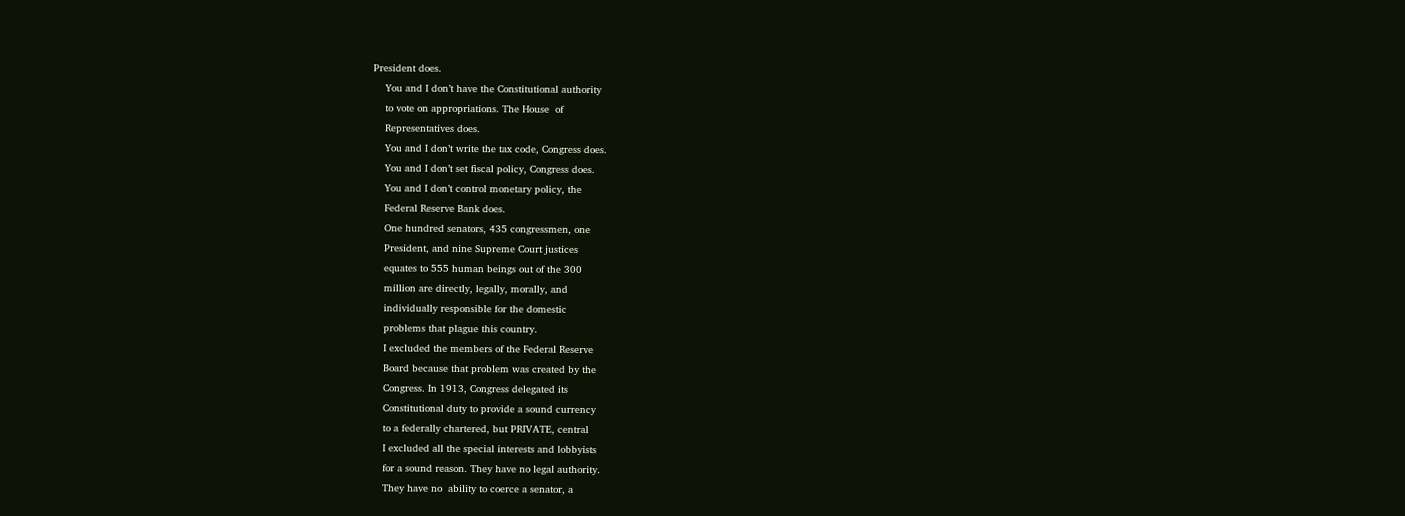President does.
    You and I don’t have the Constitutional authority
    to vote on appropriations. The House  of
    Representatives does.
    You and I don’t write the tax code, Congress does.
    You and I don’t set fiscal policy, Congress does.
    You and I don’t control monetary policy, the
    Federal Reserve Bank does.
    One hundred senators, 435 congressmen, one
    President, and nine Supreme Court justices
    equates to 555 human beings out of the 300
    million are directly, legally, morally, and
    individually responsible for the domestic
    problems that plague this country.
    I excluded the members of the Federal Reserve
    Board because that problem was created by the
    Congress. In 1913, Congress delegated its
    Constitutional duty to provide a sound currency
    to a federally chartered, but PRIVATE, central
    I excluded all the special interests and lobbyists
    for a sound reason. They have no legal authority.
    They have no  ability to coerce a senator, a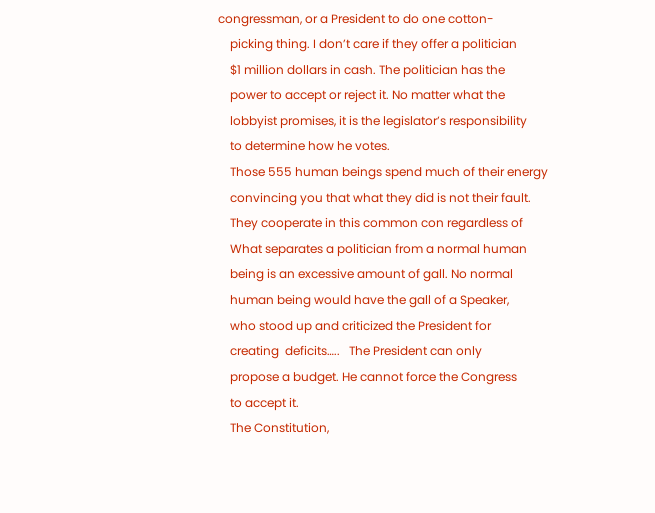congressman, or a President to do one cotton-
    picking thing. I don’t care if they offer a politician
    $1 million dollars in cash. The politician has the
    power to accept or reject it. No matter what the
    lobbyist promises, it is the legislator’s responsibility
    to determine how he votes.
    Those 555 human beings spend much of their energy
    convincing you that what they did is not their fault.
    They cooperate in this common con regardless of
    What separates a politician from a normal human
    being is an excessive amount of gall. No normal
    human being would have the gall of a Speaker,
    who stood up and criticized the President for
    creating  deficits…..   The President can only
    propose a budget. He cannot force the Congress
    to accept it.
    The Constitution,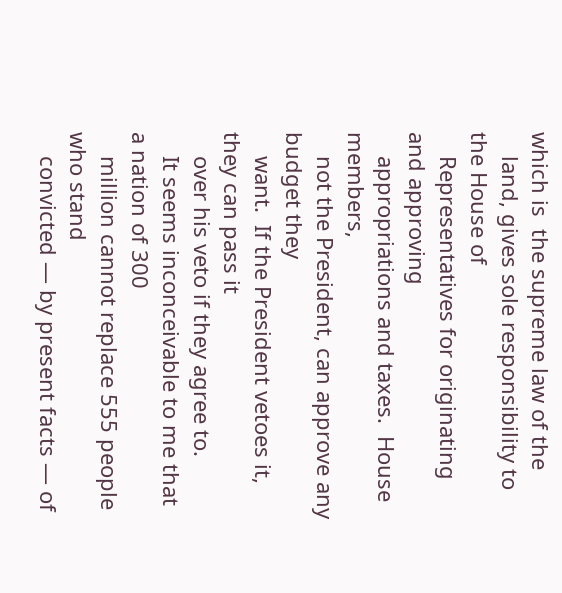which is  the supreme law of the
    land, gives sole responsibility to the House of
    Representatives for originating and approving
    appropriations and taxes.  House members,
    not the President, can approve any budget they
    want.  If the President vetoes it, they can pass it
    over his veto if they agree to.
    It seems inconceivable to me that a nation of 300
    million cannot replace 555 people who stand
    convicted — by present facts — of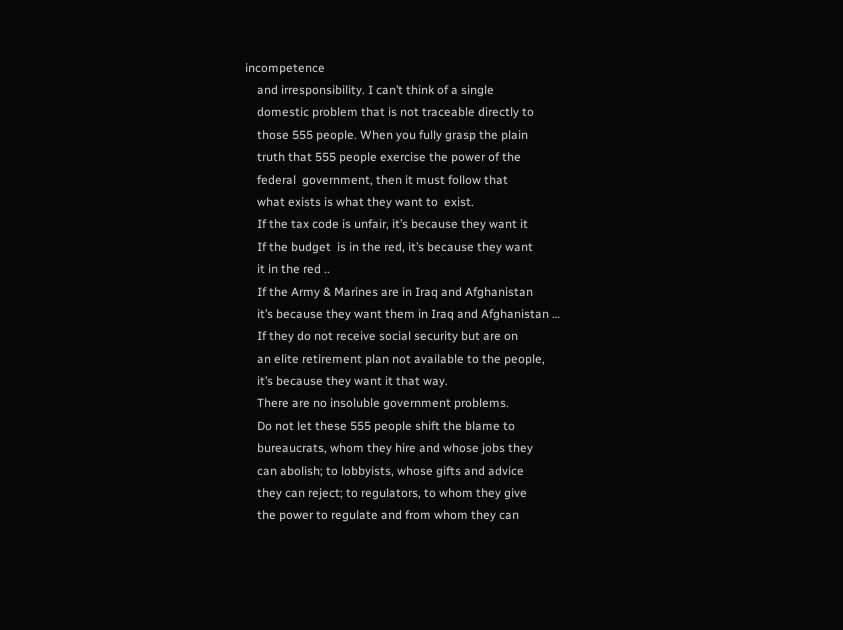incompetence
    and irresponsibility. I can’t think of a single
    domestic problem that is not traceable directly to
    those 555 people. When you fully grasp the plain
    truth that 555 people exercise the power of the
    federal  government, then it must follow that
    what exists is what they want to  exist.
    If the tax code is unfair, it’s because they want it
    If the budget  is in the red, it’s because they want
    it in the red ..
    If the Army & Marines are in Iraq and Afghanistan
    it’s because they want them in Iraq and Afghanistan …
    If they do not receive social security but are on
    an elite retirement plan not available to the people,
    it’s because they want it that way.
    There are no insoluble government problems.
    Do not let these 555 people shift the blame to
    bureaucrats, whom they hire and whose jobs they
    can abolish; to lobbyists, whose gifts and advice
    they can reject; to regulators, to whom they give
    the power to regulate and from whom they can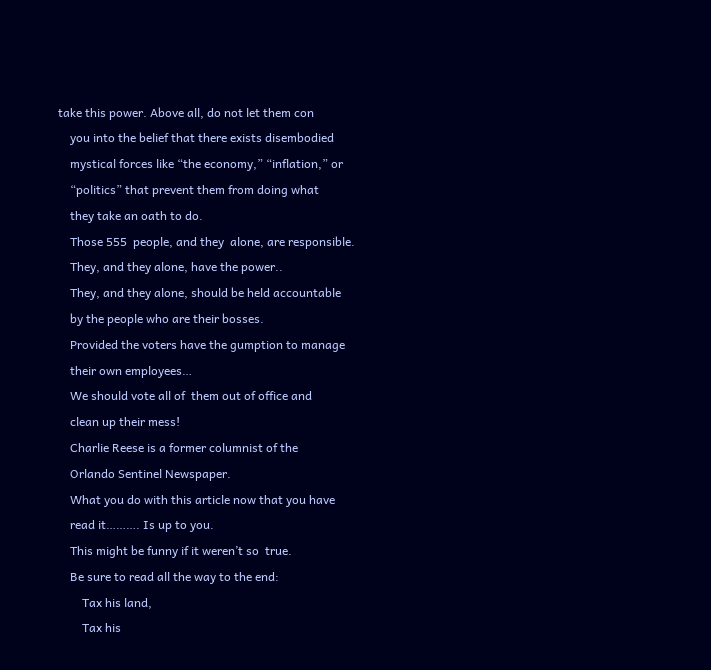take this power. Above all, do not let them con
    you into the belief that there exists disembodied
    mystical forces like “the economy,” “inflation,” or
    “politics” that prevent them from doing what
    they take an oath to do.
    Those 555  people, and they  alone, are responsible.
    They, and they alone, have the power..
    They, and they alone, should be held accountable
    by the people who are their bosses.
    Provided the voters have the gumption to manage
    their own employees…
    We should vote all of  them out of office and
    clean up their mess!
    Charlie Reese is a former columnist of the
    Orlando Sentinel Newspaper.
    What you do with this article now that you have
    read it………. Is up to you.
    This might be funny if it weren’t so  true.
    Be sure to read all the way to the end:
        Tax his land,
        Tax his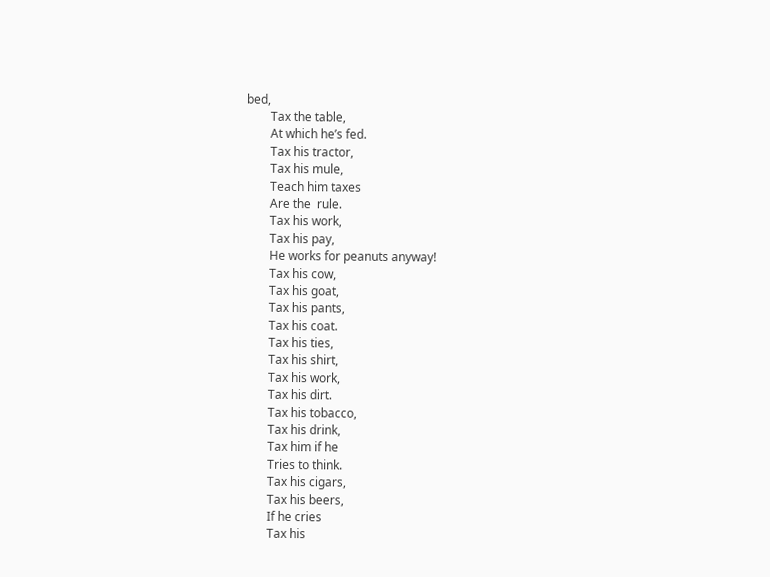bed,
        Tax the table,
        At which he’s fed.
        Tax his tractor,
        Tax his mule,
        Teach him taxes
        Are the  rule.
        Tax his work,
        Tax his pay,
        He works for peanuts anyway!
        Tax his cow,
        Tax his goat,
        Tax his pants,
        Tax his coat.
        Tax his ties,
        Tax his shirt,
        Tax his work,
        Tax his dirt.
        Tax his tobacco,
        Tax his drink,
        Tax him if he
        Tries to think.
        Tax his cigars,
        Tax his beers,
        If he cries
        Tax his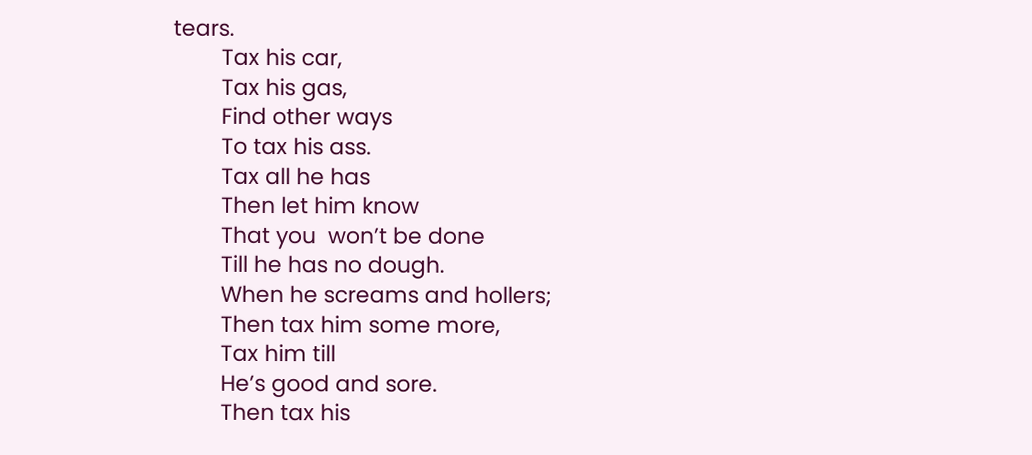tears.
        Tax his car,
        Tax his gas,
        Find other ways
        To tax his ass.
        Tax all he has
        Then let him know
        That you  won’t be done
        Till he has no dough.
        When he screams and hollers;
        Then tax him some more,
        Tax him till
        He’s good and sore.
        Then tax his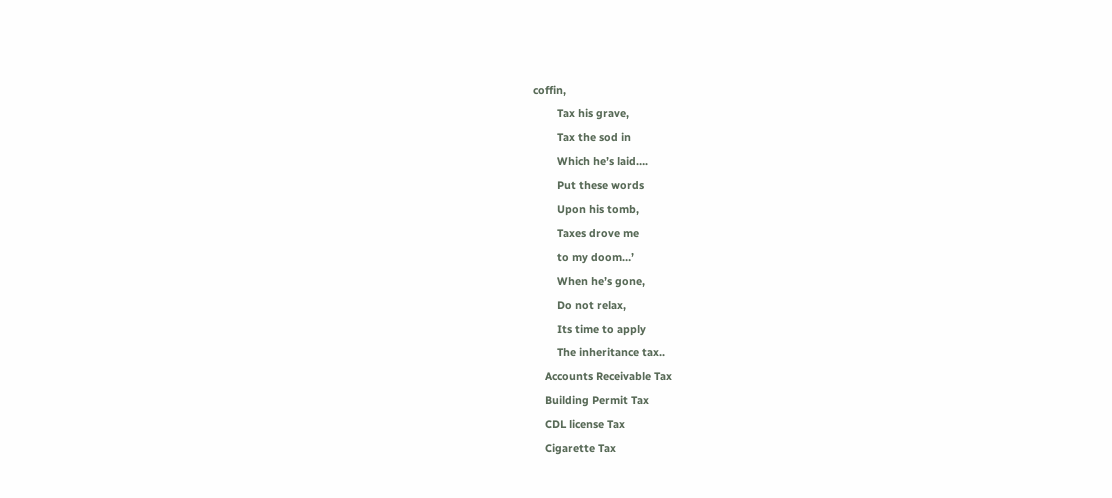coffin,
        Tax his grave,
        Tax the sod in
        Which he’s laid….
        Put these words
        Upon his tomb,
        Taxes drove me
        to my doom…’
        When he’s gone,
        Do not relax,
        Its time to apply
        The inheritance tax..
    Accounts Receivable Tax
    Building Permit Tax
    CDL license Tax
    Cigarette Tax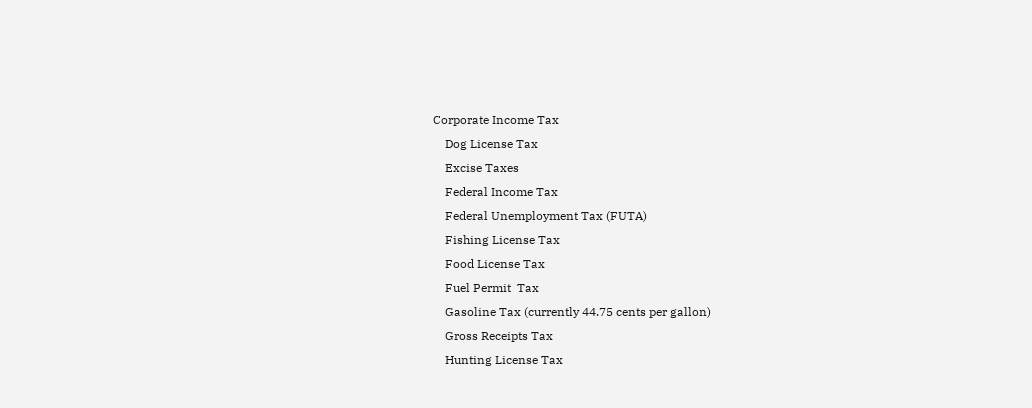Corporate Income Tax
    Dog License Tax
    Excise Taxes
    Federal Income Tax
    Federal Unemployment Tax (FUTA)
    Fishing License Tax
    Food License Tax
    Fuel Permit  Tax
    Gasoline Tax (currently 44.75 cents per gallon)
    Gross Receipts Tax
    Hunting License Tax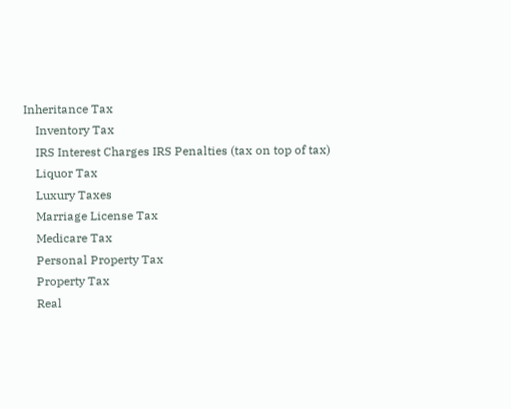Inheritance Tax
    Inventory Tax
    IRS Interest Charges IRS Penalties (tax on top of tax)
    Liquor Tax
    Luxury Taxes
    Marriage License Tax
    Medicare Tax
    Personal Property Tax
    Property Tax
    Real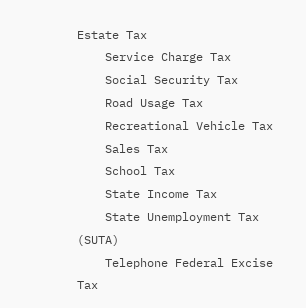Estate Tax
    Service Charge Tax
    Social Security Tax
    Road Usage Tax
    Recreational Vehicle Tax
    Sales Tax
    School Tax
    State Income Tax
    State Unemployment Tax (SUTA)
    Telephone Federal Excise Tax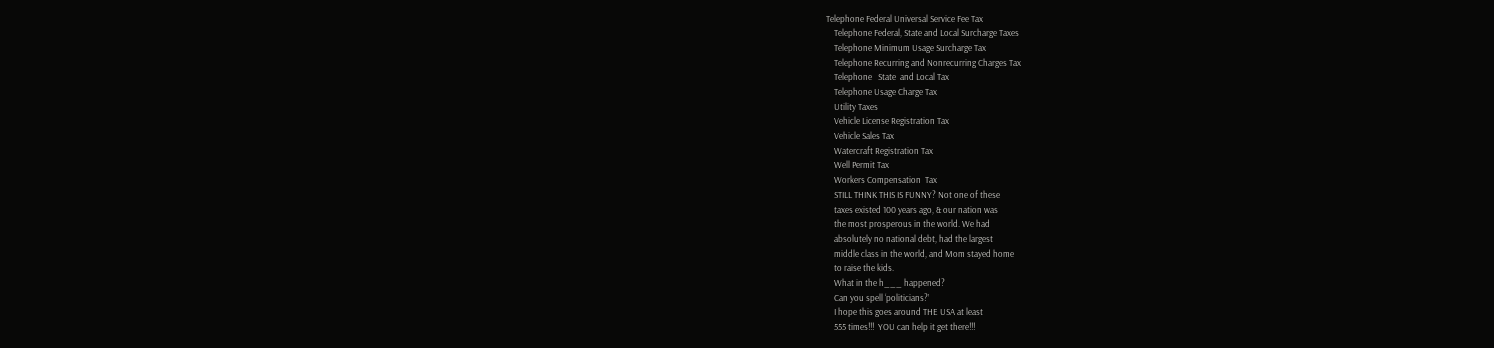Telephone Federal Universal Service Fee Tax
    Telephone Federal, State and Local Surcharge Taxes
    Telephone Minimum Usage Surcharge Tax
    Telephone Recurring and Nonrecurring Charges Tax
    Telephone   State  and Local Tax
    Telephone Usage Charge Tax
    Utility Taxes
    Vehicle License Registration Tax
    Vehicle Sales Tax
    Watercraft Registration Tax
    Well Permit Tax
    Workers Compensation  Tax
    STILL THINK THIS IS FUNNY? Not one of these
    taxes existed 100 years ago, & our nation was
    the most prosperous in the world. We had
    absolutely no national debt, had the largest
    middle class in the world, and Mom stayed home
    to raise the kids.
    What in the h___ happened?
    Can you spell ‘politicians?’
    I hope this goes around THE USA at least
    555 times!!!  YOU can help it get there!!!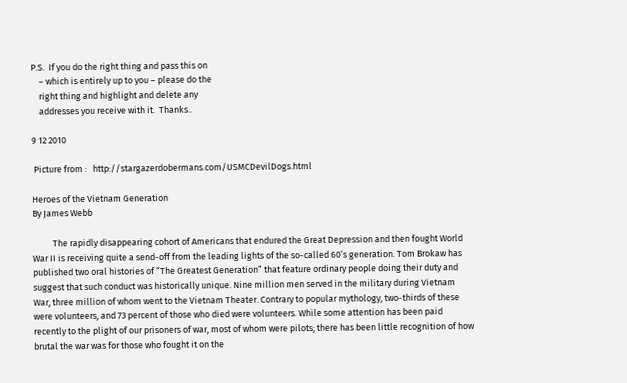P.S.  If you do the right thing and pass this on
    – which is entirely up to you – please do the
    right thing and highlight and delete any
    addresses you receive with it.  Thanks..

9 12 2010

 Picture from :   http://stargazerdobermans.com/USMCDevilDogs.html

Heroes of the Vietnam Generation
By James Webb

          The rapidly disappearing cohort of Americans that endured the Great Depression and then fought World War II is receiving quite a send-off from the leading lights of the so-called 60’s generation. Tom Brokaw has published two oral histories of “The Greatest Generation” that feature ordinary people doing their duty and suggest that such conduct was historically unique. Nine million men served in the military during Vietnam War, three million of whom went to the Vietnam Theater. Contrary to popular mythology, two-thirds of these were volunteers, and 73 percent of those who died were volunteers. While some attention has been paid recently to the plight of our prisoners of war, most of whom were pilots; there has been little recognition of how brutal the war was for those who fought it on the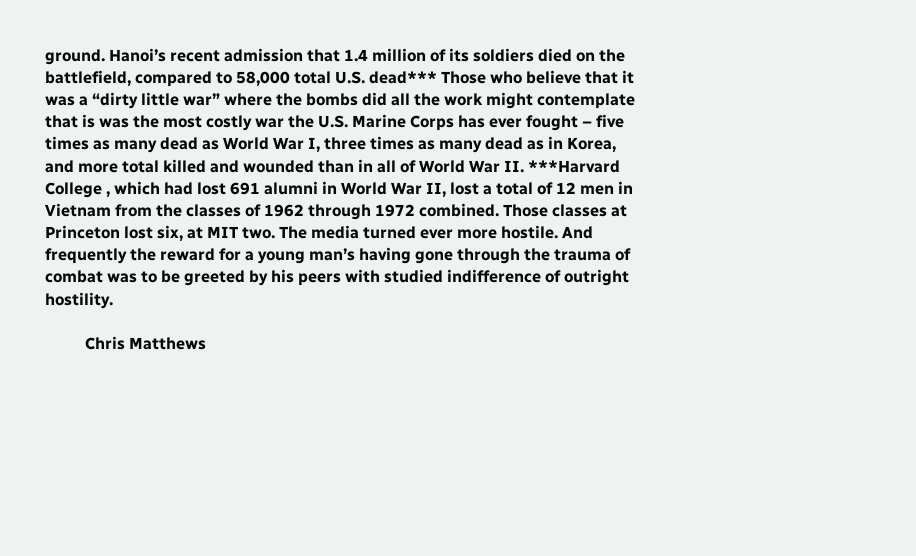ground. Hanoi’s recent admission that 1.4 million of its soldiers died on the battlefield, compared to 58,000 total U.S. dead*** Those who believe that it was a “dirty little war” where the bombs did all the work might contemplate that is was the most costly war the U.S. Marine Corps has ever fought – five times as many dead as World War I, three times as many dead as in Korea, and more total killed and wounded than in all of World War II. ***Harvard College , which had lost 691 alumni in World War II, lost a total of 12 men in Vietnam from the classes of 1962 through 1972 combined. Those classes at Princeton lost six, at MIT two. The media turned ever more hostile. And frequently the reward for a young man’s having gone through the trauma of combat was to be greeted by his peers with studied indifference of outright hostility.

          Chris Matthews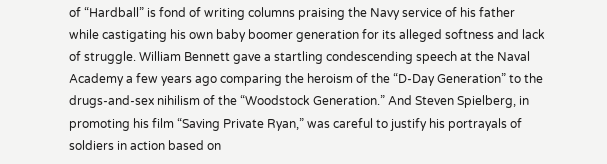of “Hardball” is fond of writing columns praising the Navy service of his father while castigating his own baby boomer generation for its alleged softness and lack of struggle. William Bennett gave a startling condescending speech at the Naval Academy a few years ago comparing the heroism of the “D-Day Generation” to the drugs-and-sex nihilism of the “Woodstock Generation.” And Steven Spielberg, in promoting his film “Saving Private Ryan,” was careful to justify his portrayals of soldiers in action based on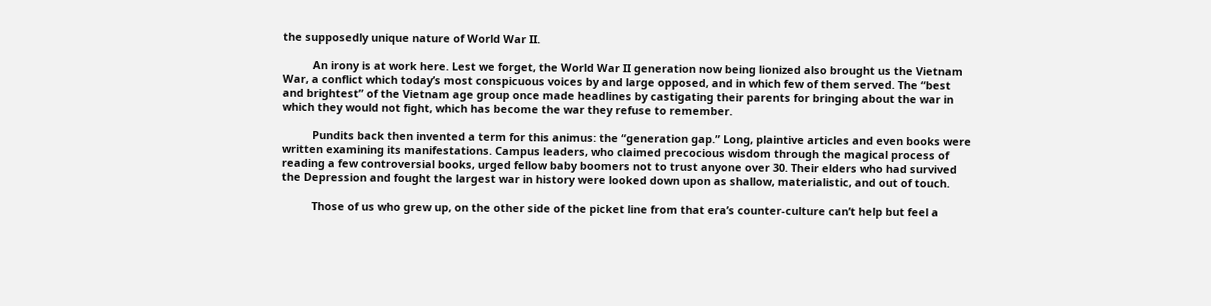the supposedly unique nature of World War II.

          An irony is at work here. Lest we forget, the World War II generation now being lionized also brought us the Vietnam War, a conflict which today’s most conspicuous voices by and large opposed, and in which few of them served. The “best and brightest” of the Vietnam age group once made headlines by castigating their parents for bringing about the war in which they would not fight, which has become the war they refuse to remember.

          Pundits back then invented a term for this animus: the “generation gap.” Long, plaintive articles and even books were written examining its manifestations. Campus leaders, who claimed precocious wisdom through the magical process of reading a few controversial books, urged fellow baby boomers not to trust anyone over 30. Their elders who had survived the Depression and fought the largest war in history were looked down upon as shallow, materialistic, and out of touch.

          Those of us who grew up, on the other side of the picket line from that era’s counter-culture can’t help but feel a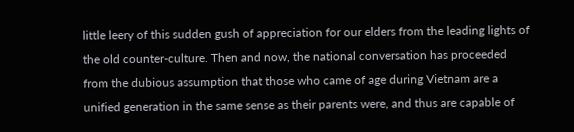little leery of this sudden gush of appreciation for our elders from the leading lights of the old counter-culture. Then and now, the national conversation has proceeded from the dubious assumption that those who came of age during Vietnam are a unified generation in the same sense as their parents were, and thus are capable of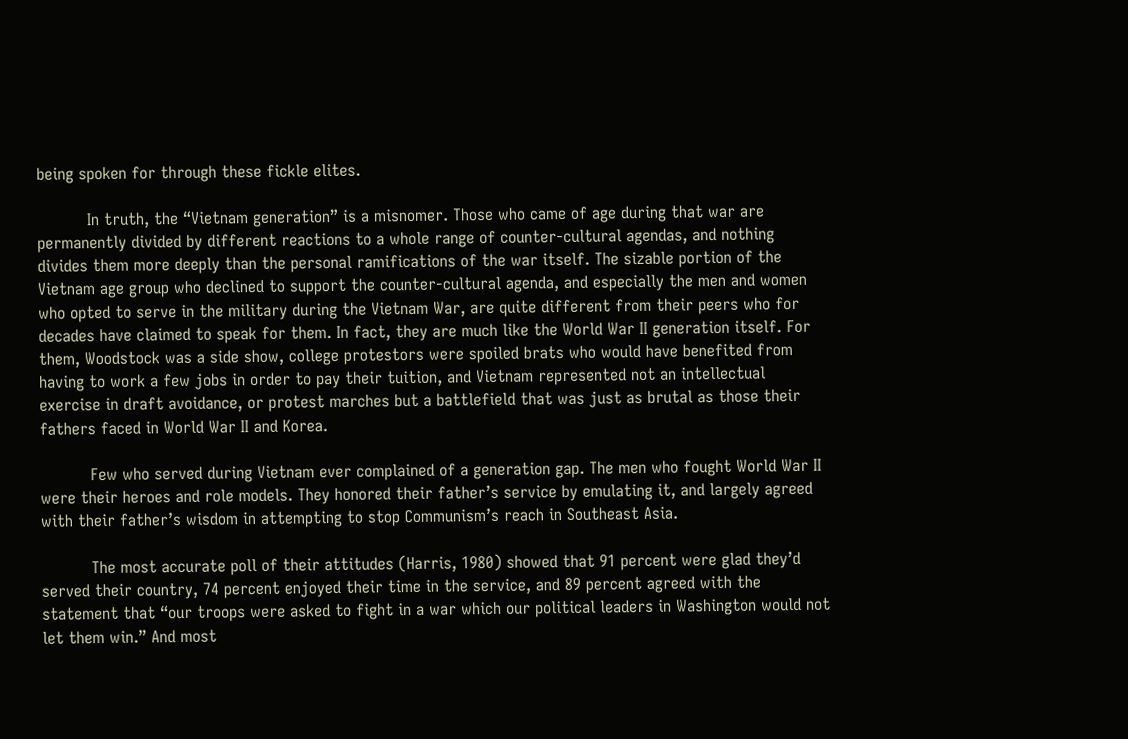being spoken for through these fickle elites.

          In truth, the “Vietnam generation” is a misnomer. Those who came of age during that war are permanently divided by different reactions to a whole range of counter-cultural agendas, and nothing divides them more deeply than the personal ramifications of the war itself. The sizable portion of the Vietnam age group who declined to support the counter-cultural agenda, and especially the men and women who opted to serve in the military during the Vietnam War, are quite different from their peers who for decades have claimed to speak for them. In fact, they are much like the World War II generation itself. For them, Woodstock was a side show, college protestors were spoiled brats who would have benefited from having to work a few jobs in order to pay their tuition, and Vietnam represented not an intellectual exercise in draft avoidance, or protest marches but a battlefield that was just as brutal as those their fathers faced in World War II and Korea.

          Few who served during Vietnam ever complained of a generation gap. The men who fought World War II were their heroes and role models. They honored their father’s service by emulating it, and largely agreed with their father’s wisdom in attempting to stop Communism’s reach in Southeast Asia.

          The most accurate poll of their attitudes (Harris, 1980) showed that 91 percent were glad they’d served their country, 74 percent enjoyed their time in the service, and 89 percent agreed with the statement that “our troops were asked to fight in a war which our political leaders in Washington would not let them win.” And most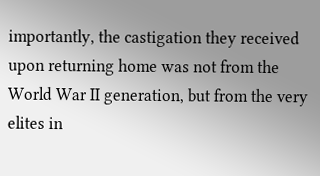importantly, the castigation they received upon returning home was not from the World War II generation, but from the very elites in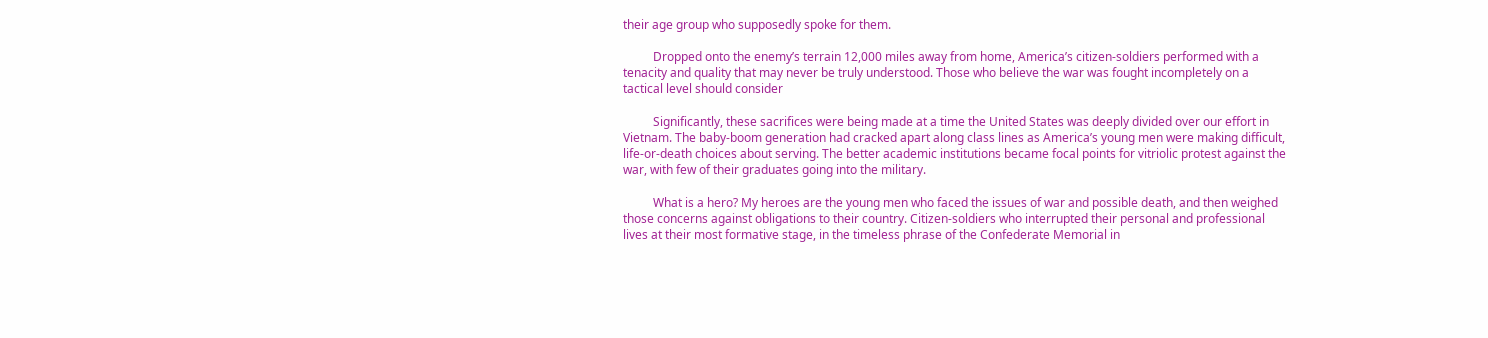their age group who supposedly spoke for them.

          Dropped onto the enemy’s terrain 12,000 miles away from home, America’s citizen-soldiers performed with a tenacity and quality that may never be truly understood. Those who believe the war was fought incompletely on a tactical level should consider

          Significantly, these sacrifices were being made at a time the United States was deeply divided over our effort in Vietnam. The baby-boom generation had cracked apart along class lines as America’s young men were making difficult, life-or-death choices about serving. The better academic institutions became focal points for vitriolic protest against the war, with few of their graduates going into the military.

          What is a hero? My heroes are the young men who faced the issues of war and possible death, and then weighed those concerns against obligations to their country. Citizen-soldiers who interrupted their personal and professional lives at their most formative stage, in the timeless phrase of the Confederate Memorial in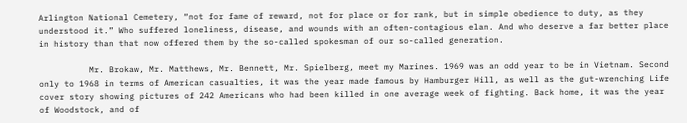Arlington National Cemetery, “not for fame of reward, not for place or for rank, but in simple obedience to duty, as they understood it.” Who suffered loneliness, disease, and wounds with an often-contagious elan. And who deserve a far better place in history than that now offered them by the so-called spokesman of our so-called generation.

          Mr. Brokaw, Mr. Matthews, Mr. Bennett, Mr. Spielberg, meet my Marines. 1969 was an odd year to be in Vietnam. Second only to 1968 in terms of American casualties, it was the year made famous by Hamburger Hill, as well as the gut-wrenching Life cover story showing pictures of 242 Americans who had been killed in one average week of fighting. Back home, it was the year of Woodstock, and of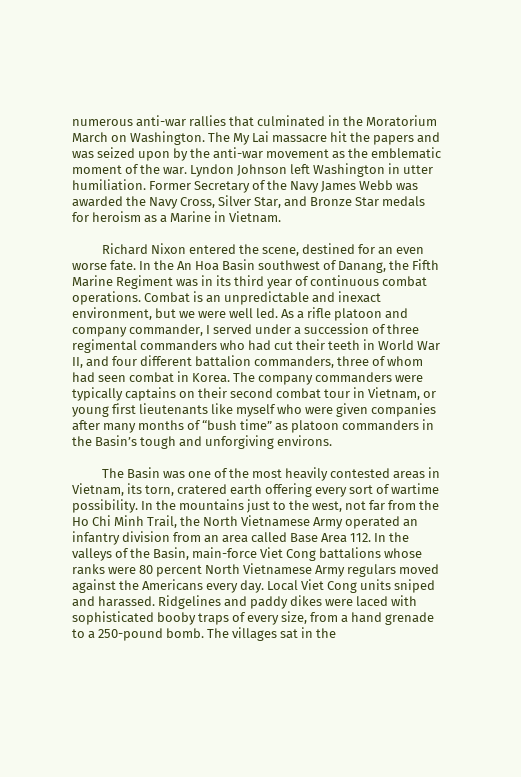numerous anti-war rallies that culminated in the Moratorium March on Washington. The My Lai massacre hit the papers and was seized upon by the anti-war movement as the emblematic moment of the war. Lyndon Johnson left Washington in utter humiliation. Former Secretary of the Navy James Webb was awarded the Navy Cross, Silver Star, and Bronze Star medals for heroism as a Marine in Vietnam.

          Richard Nixon entered the scene, destined for an even worse fate. In the An Hoa Basin southwest of Danang, the Fifth Marine Regiment was in its third year of continuous combat operations. Combat is an unpredictable and inexact environment, but we were well led. As a rifle platoon and company commander, I served under a succession of three regimental commanders who had cut their teeth in World War II, and four different battalion commanders, three of whom had seen combat in Korea. The company commanders were typically captains on their second combat tour in Vietnam, or young first lieutenants like myself who were given companies after many months of “bush time” as platoon commanders in the Basin’s tough and unforgiving environs.

          The Basin was one of the most heavily contested areas in Vietnam, its torn, cratered earth offering every sort of wartime possibility. In the mountains just to the west, not far from the Ho Chi Minh Trail, the North Vietnamese Army operated an infantry division from an area called Base Area 112. In the valleys of the Basin, main-force Viet Cong battalions whose ranks were 80 percent North Vietnamese Army regulars moved against the Americans every day. Local Viet Cong units sniped and harassed. Ridgelines and paddy dikes were laced with sophisticated booby traps of every size, from a hand grenade to a 250-pound bomb. The villages sat in the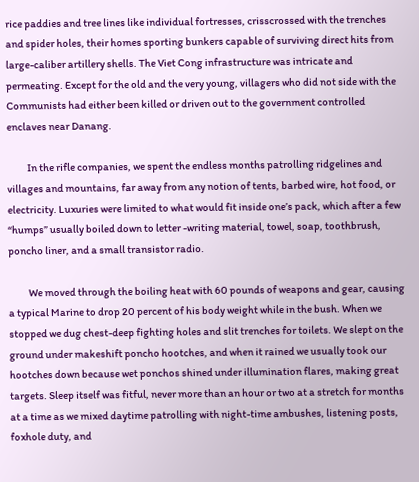rice paddies and tree lines like individual fortresses, crisscrossed with the trenches and spider holes, their homes sporting bunkers capable of surviving direct hits from large-caliber artillery shells. The Viet Cong infrastructure was intricate and permeating. Except for the old and the very young, villagers who did not side with the Communists had either been killed or driven out to the government controlled enclaves near Danang.

          In the rifle companies, we spent the endless months patrolling ridgelines and villages and mountains, far away from any notion of tents, barbed wire, hot food, or electricity. Luxuries were limited to what would fit inside one’s pack, which after a few “humps” usually boiled down to letter -writing material, towel, soap, toothbrush, poncho liner, and a small transistor radio.

          We moved through the boiling heat with 60 pounds of weapons and gear, causing a typical Marine to drop 20 percent of his body weight while in the bush. When we stopped we dug chest-deep fighting holes and slit trenches for toilets. We slept on the ground under makeshift poncho hootches, and when it rained we usually took our hootches down because wet ponchos shined under illumination flares, making great targets. Sleep itself was fitful, never more than an hour or two at a stretch for months at a time as we mixed daytime patrolling with night-time ambushes, listening posts, foxhole duty, and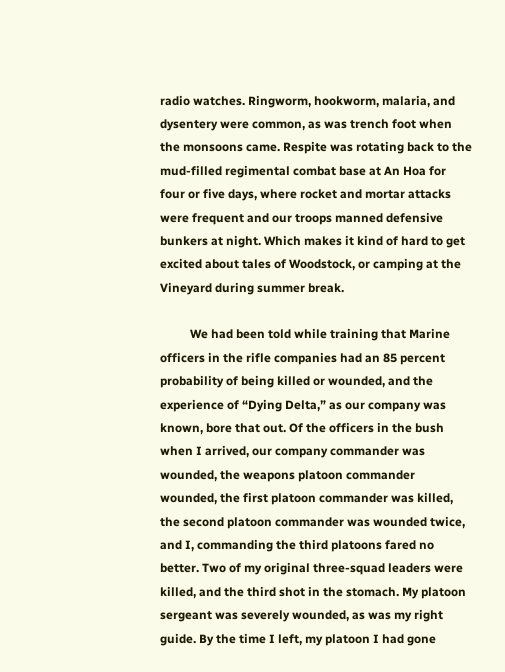radio watches. Ringworm, hookworm, malaria, and dysentery were common, as was trench foot when the monsoons came. Respite was rotating back to the mud-filled regimental combat base at An Hoa for four or five days, where rocket and mortar attacks were frequent and our troops manned defensive bunkers at night. Which makes it kind of hard to get excited about tales of Woodstock, or camping at the Vineyard during summer break.

          We had been told while training that Marine officers in the rifle companies had an 85 percent probability of being killed or wounded, and the experience of “Dying Delta,” as our company was known, bore that out. Of the officers in the bush when I arrived, our company commander was wounded, the weapons platoon commander wounded, the first platoon commander was killed, the second platoon commander was wounded twice, and I, commanding the third platoons fared no better. Two of my original three-squad leaders were killed, and the third shot in the stomach. My platoon sergeant was severely wounded, as was my right guide. By the time I left, my platoon I had gone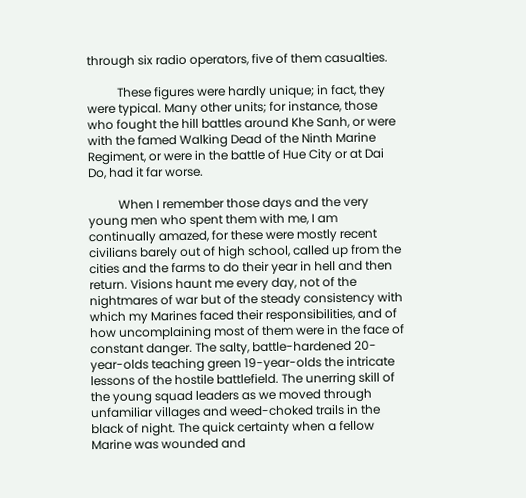through six radio operators, five of them casualties.

          These figures were hardly unique; in fact, they were typical. Many other units; for instance, those who fought the hill battles around Khe Sanh, or were with the famed Walking Dead of the Ninth Marine Regiment, or were in the battle of Hue City or at Dai Do, had it far worse.

          When I remember those days and the very young men who spent them with me, I am continually amazed, for these were mostly recent civilians barely out of high school, called up from the cities and the farms to do their year in hell and then return. Visions haunt me every day, not of the nightmares of war but of the steady consistency with which my Marines faced their responsibilities, and of how uncomplaining most of them were in the face of constant danger. The salty, battle-hardened 20-year-olds teaching green 19-year-olds the intricate lessons of the hostile battlefield. The unerring skill of the young squad leaders as we moved through unfamiliar villages and weed-choked trails in the black of night. The quick certainty when a fellow Marine was wounded and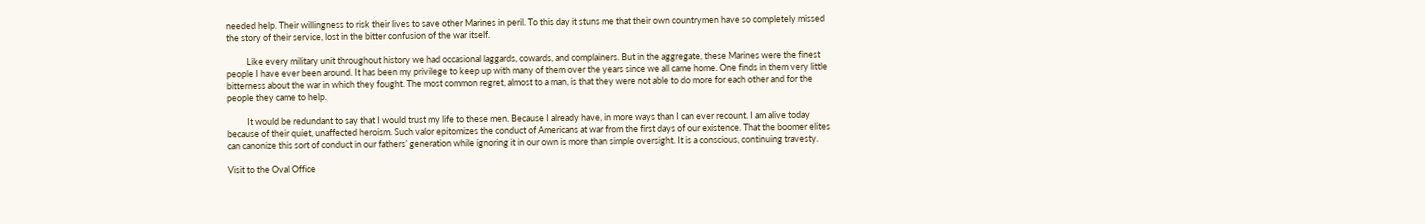needed help. Their willingness to risk their lives to save other Marines in peril. To this day it stuns me that their own countrymen have so completely missed the story of their service, lost in the bitter confusion of the war itself.

          Like every military unit throughout history we had occasional laggards, cowards, and complainers. But in the aggregate, these Marines were the finest people I have ever been around. It has been my privilege to keep up with many of them over the years since we all came home. One finds in them very little bitterness about the war in which they fought. The most common regret, almost to a man, is that they were not able to do more for each other and for the people they came to help.

          It would be redundant to say that I would trust my life to these men. Because I already have, in more ways than I can ever recount. I am alive today because of their quiet, unaffected heroism. Such valor epitomizes the conduct of Americans at war from the first days of our existence. That the boomer elites can canonize this sort of conduct in our fathers’ generation while ignoring it in our own is more than simple oversight. It is a conscious, continuing travesty.

Visit to the Oval Office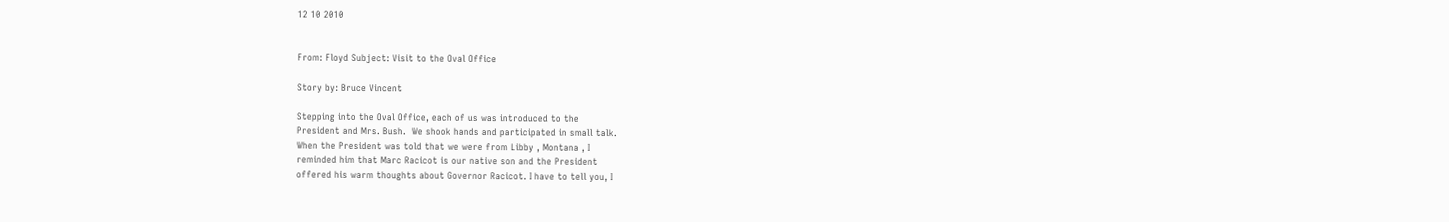12 10 2010


From: Floyd Subject: Visit to the Oval Office

Story by: Bruce Vincent

Stepping into the Oval Office, each of us was introduced to the
President and Mrs. Bush.  We shook hands and participated in small talk.
When the President was told that we were from Libby , Montana , I
reminded him that Marc Racicot is our native son and the President
offered his warm thoughts about Governor Racicot. I have to tell you, I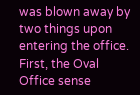was blown away by two things upon entering the office.  First, the Oval
Office sense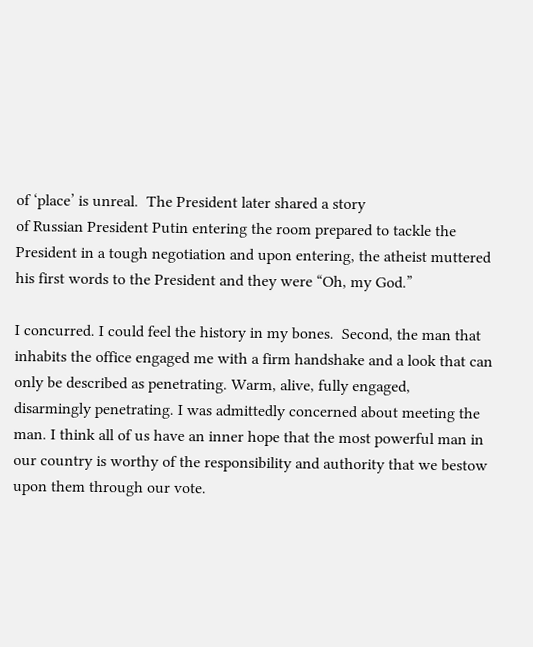of ‘place’ is unreal.  The President later shared a story
of Russian President Putin entering the room prepared to tackle the
President in a tough negotiation and upon entering, the atheist muttered
his first words to the President and they were “Oh, my God.”

I concurred. I could feel the history in my bones.  Second, the man that
inhabits the office engaged me with a firm handshake and a look that can
only be described as penetrating. Warm, alive, fully engaged,
disarmingly penetrating. I was admittedly concerned about meeting the
man. I think all of us have an inner hope that the most powerful man in
our country is worthy of the responsibility and authority that we bestow
upon them through our vote.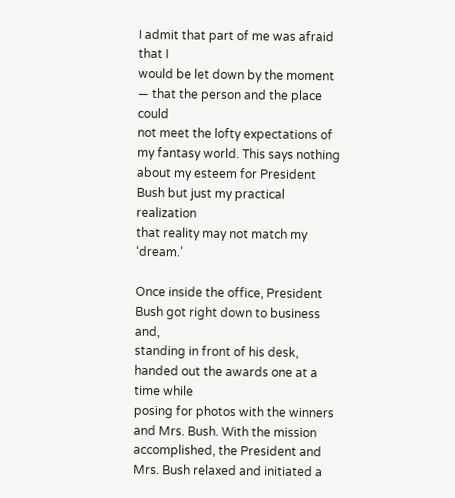I admit that part of me was afraid that I
would be let down by the moment — that the person and the place could
not meet the lofty expectations of my fantasy world. This says nothing
about my esteem for President Bush but just my practical realization
that reality may not match my ‘dream.’

Once inside the office, President Bush got right down to business and,
standing in front of his desk, handed out the awards one at a time while
posing for photos with the winners and Mrs. Bush. With the mission
accomplished, the President and Mrs. Bush relaxed and initiated a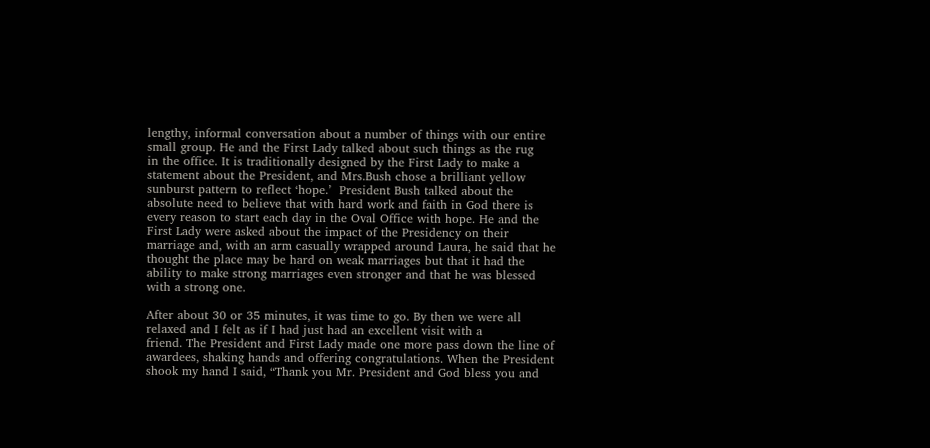lengthy, informal conversation about a number of things with our entire
small group. He and the First Lady talked about such things as the rug
in the office. It is traditionally designed by the First Lady to make a
statement about the President, and Mrs.Bush chose a brilliant yellow
sunburst pattern to reflect ‘hope.’  President Bush talked about the
absolute need to believe that with hard work and faith in God there is
every reason to start each day in the Oval Office with hope. He and the
First Lady were asked about the impact of the Presidency on their
marriage and, with an arm casually wrapped around Laura, he said that he
thought the place may be hard on weak marriages but that it had the
ability to make strong marriages even stronger and that he was blessed
with a strong one.

After about 30 or 35 minutes, it was time to go. By then we were all
relaxed and I felt as if I had just had an excellent visit with a
friend. The President and First Lady made one more pass down the line of
awardees, shaking hands and offering congratulations. When the President
shook my hand I said, “Thank you Mr. President and God bless you and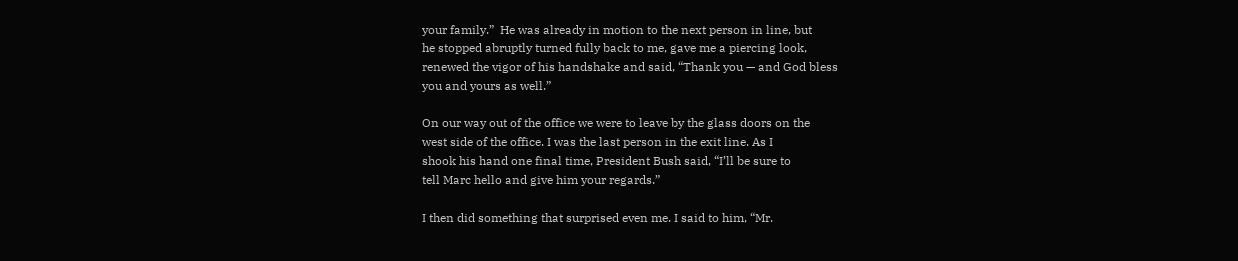your family.”  He was already in motion to the next person in line, but
he stopped abruptly turned fully back to me, gave me a piercing look,
renewed the vigor of his handshake and said, “Thank you — and God bless
you and yours as well.”

On our way out of the office we were to leave by the glass doors on the
west side of the office. I was the last person in the exit line. As I
shook his hand one final time, President Bush said, “I’ll be sure to
tell Marc hello and give him your regards.”

I then did something that surprised even me. I said to him, “Mr.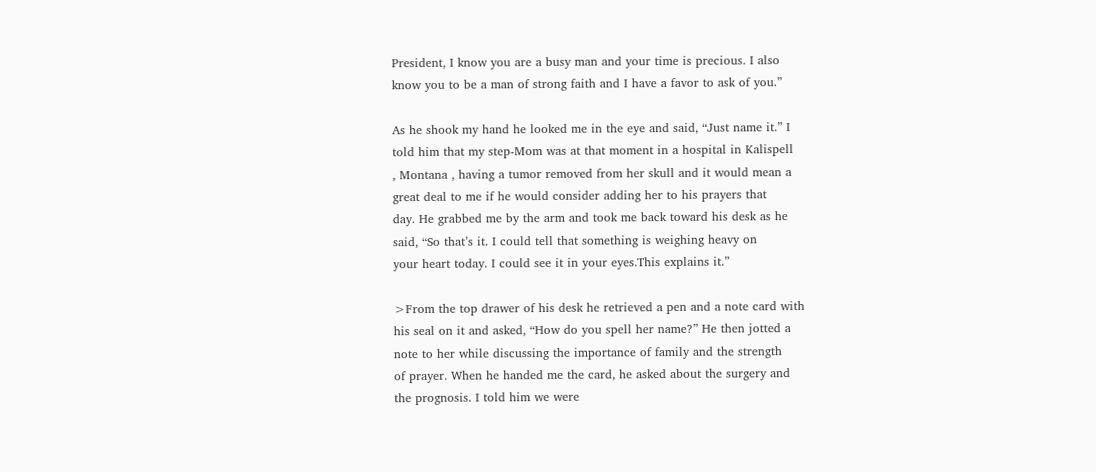President, I know you are a busy man and your time is precious. I also
know you to be a man of strong faith and I have a favor to ask of you.”

As he shook my hand he looked me in the eye and said, “Just name it.” I
told him that my step-Mom was at that moment in a hospital in Kalispell
, Montana , having a tumor removed from her skull and it would mean a
great deal to me if he would consider adding her to his prayers that
day. He grabbed me by the arm and took me back toward his desk as he
said, “So that’s it. I could tell that something is weighing heavy on
your heart today. I could see it in your eyes.This explains it.”

>From the top drawer of his desk he retrieved a pen and a note card with
his seal on it and asked, “How do you spell her name?” He then jotted a
note to her while discussing the importance of family and the strength
of prayer. When he handed me the card, he asked about the surgery and
the prognosis. I told him we were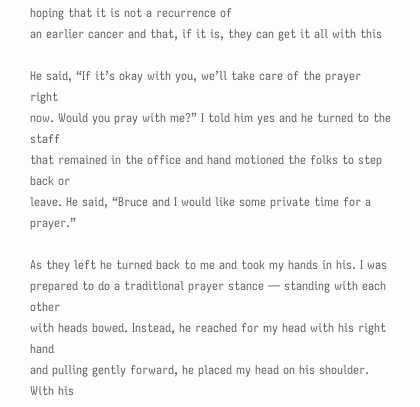hoping that it is not a recurrence of
an earlier cancer and that, if it is, they can get it all with this

He said, “If it’s okay with you, we’ll take care of the prayer right
now. Would you pray with me?” I told him yes and he turned to the staff
that remained in the office and hand motioned the folks to step back or
leave. He said, “Bruce and I would like some private time for a prayer.”

As they left he turned back to me and took my hands in his. I was
prepared to do a traditional prayer stance — standing with each other
with heads bowed. Instead, he reached for my head with his right hand
and pulling gently forward, he placed my head on his shoulder.  With his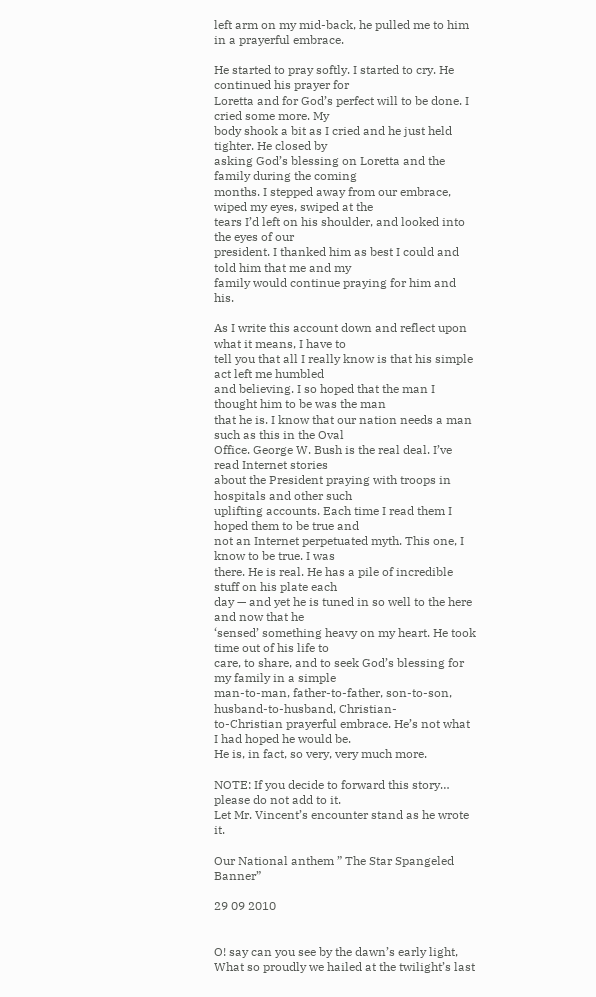left arm on my mid-back, he pulled me to him in a prayerful embrace.

He started to pray softly. I started to cry. He continued his prayer for
Loretta and for God’s perfect will to be done. I cried some more. My
body shook a bit as I cried and he just held tighter. He closed by
asking God’s blessing on Loretta and the family during the coming
months. I stepped away from our embrace, wiped my eyes, swiped at the
tears I’d left on his shoulder, and looked into the eyes of our
president. I thanked him as best I could and told him that me and my
family would continue praying for him and his.

As I write this account down and reflect upon what it means, I have to
tell you that all I really know is that his simple act left me humbled
and believing. I so hoped that the man I thought him to be was the man
that he is. I know that our nation needs a man such as this in the Oval
Office. George W. Bush is the real deal. I’ve read Internet stories
about the President praying with troops in hospitals and other such
uplifting accounts. Each time I read them I hoped them to be true and
not an Internet perpetuated myth. This one, I know to be true. I was
there. He is real. He has a pile of incredible stuff on his plate each
day — and yet he is tuned in so well to the here and now that he
‘sensed’ something heavy on my heart. He took time out of his life to
care, to share, and to seek God’s blessing for my family in a simple
man-to-man, father-to-father, son-to-son, husband-to-husband, Christian-
to-Christian prayerful embrace. He’s not what I had hoped he would be.
He is, in fact, so very, very much more.

NOTE: If you decide to forward this story… please do not add to it.
Let Mr. Vincent’s encounter stand as he wrote it.

Our National anthem ” The Star Spangeled Banner”

29 09 2010


O! say can you see by the dawn’s early light,
What so proudly we hailed at the twilight’s last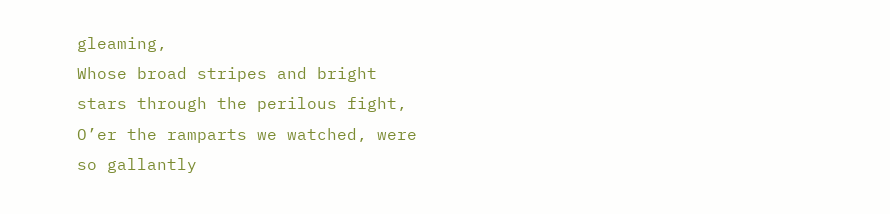gleaming,
Whose broad stripes and bright stars through the perilous fight,
O’er the ramparts we watched, were so gallantly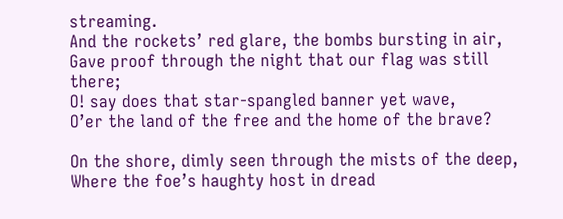streaming.
And the rockets’ red glare, the bombs bursting in air,
Gave proof through the night that our flag was still there;
O! say does that star-spangled banner yet wave,
O’er the land of the free and the home of the brave?

On the shore, dimly seen through the mists of the deep,
Where the foe’s haughty host in dread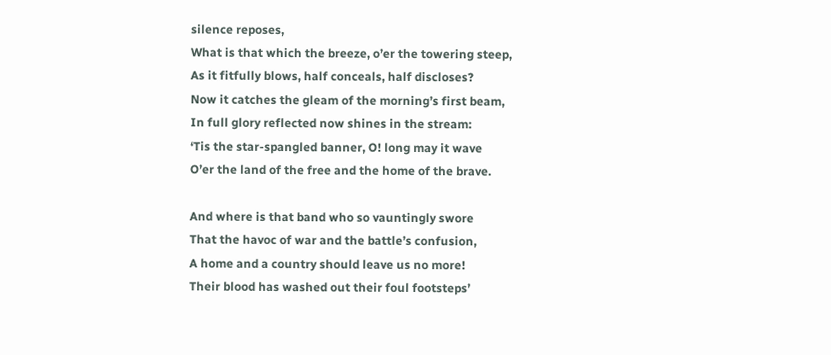silence reposes,
What is that which the breeze, o’er the towering steep,
As it fitfully blows, half conceals, half discloses?
Now it catches the gleam of the morning’s first beam,
In full glory reflected now shines in the stream:
‘Tis the star-spangled banner, O! long may it wave
O’er the land of the free and the home of the brave.

And where is that band who so vauntingly swore
That the havoc of war and the battle’s confusion,
A home and a country should leave us no more!
Their blood has washed out their foul footsteps’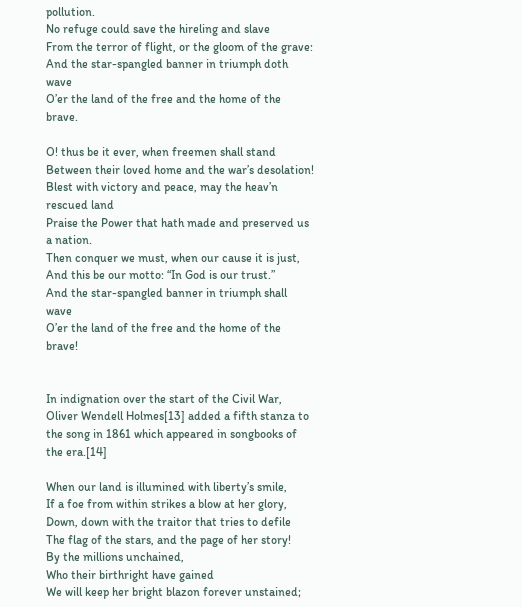pollution.
No refuge could save the hireling and slave
From the terror of flight, or the gloom of the grave:
And the star-spangled banner in triumph doth wave
O’er the land of the free and the home of the brave.

O! thus be it ever, when freemen shall stand
Between their loved home and the war’s desolation!
Blest with victory and peace, may the heav’n rescued land
Praise the Power that hath made and preserved us a nation.
Then conquer we must, when our cause it is just,
And this be our motto: “In God is our trust.”
And the star-spangled banner in triumph shall wave
O’er the land of the free and the home of the brave!


In indignation over the start of the Civil War, Oliver Wendell Holmes[13] added a fifth stanza to the song in 1861 which appeared in songbooks of the era.[14]

When our land is illumined with liberty’s smile,
If a foe from within strikes a blow at her glory,
Down, down with the traitor that tries to defile
The flag of the stars, and the page of her story!
By the millions unchained,
Who their birthright have gained
We will keep her bright blazon forever unstained;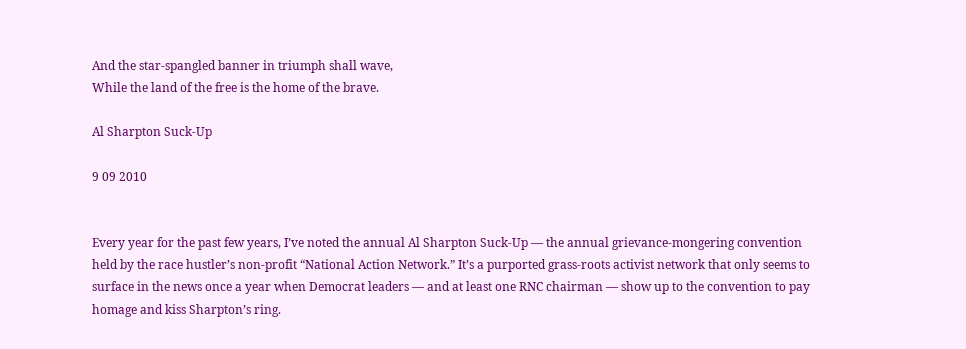And the star-spangled banner in triumph shall wave,
While the land of the free is the home of the brave.

Al Sharpton Suck-Up

9 09 2010


Every year for the past few years, I’ve noted the annual Al Sharpton Suck-Up — the annual grievance-mongering convention held by the race hustler’s non-profit “National Action Network.” It’s a purported grass-roots activist network that only seems to surface in the news once a year when Democrat leaders — and at least one RNC chairman — show up to the convention to pay homage and kiss Sharpton’s ring.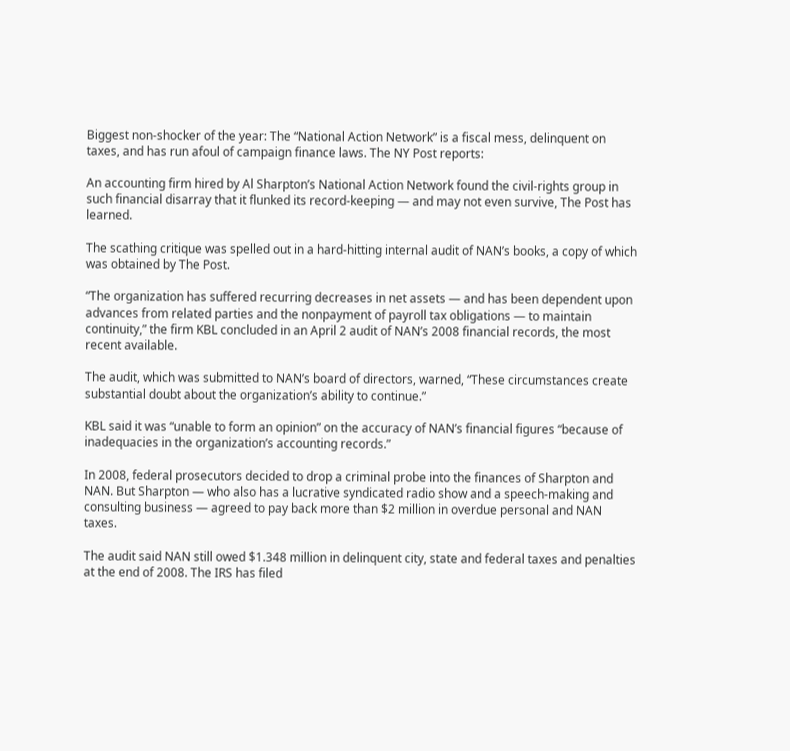Biggest non-shocker of the year: The “National Action Network” is a fiscal mess, delinquent on taxes, and has run afoul of campaign finance laws. The NY Post reports:

An accounting firm hired by Al Sharpton’s National Action Network found the civil-rights group in such financial disarray that it flunked its record-keeping — and may not even survive, The Post has learned.

The scathing critique was spelled out in a hard-hitting internal audit of NAN’s books, a copy of which was obtained by The Post.

“The organization has suffered recurring decreases in net assets — and has been dependent upon advances from related parties and the nonpayment of payroll tax obligations — to maintain continuity,” the firm KBL concluded in an April 2 audit of NAN’s 2008 financial records, the most recent available.

The audit, which was submitted to NAN’s board of directors, warned, “These circumstances create substantial doubt about the organization’s ability to continue.”

KBL said it was “unable to form an opinion” on the accuracy of NAN’s financial figures “because of inadequacies in the organization’s accounting records.”

In 2008, federal prosecutors decided to drop a criminal probe into the finances of Sharpton and NAN. But Sharpton — who also has a lucrative syndicated radio show and a speech-making and consulting business — agreed to pay back more than $2 million in overdue personal and NAN taxes.

The audit said NAN still owed $1.348 million in delinquent city, state and federal taxes and penalties at the end of 2008. The IRS has filed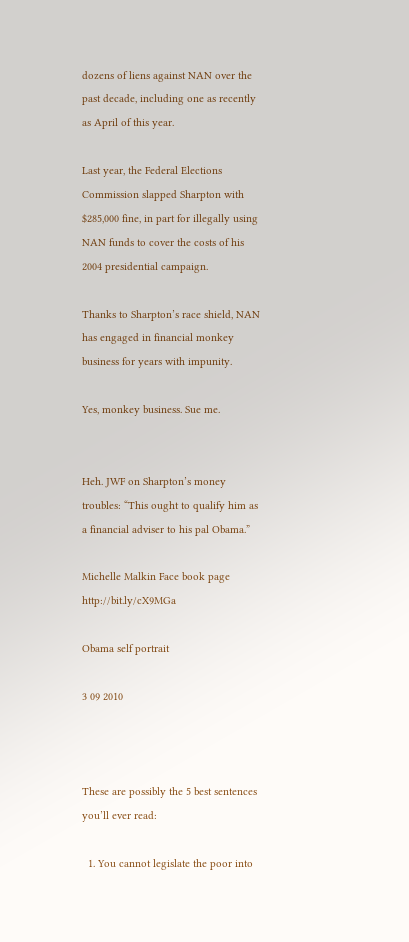dozens of liens against NAN over the past decade, including one as recently as April of this year.

Last year, the Federal Elections Commission slapped Sharpton with $285,000 fine, in part for illegally using NAN funds to cover the costs of his 2004 presidential campaign.

Thanks to Sharpton’s race shield, NAN has engaged in financial monkey business for years with impunity.

Yes, monkey business. Sue me.


Heh. JWF on Sharpton’s money troubles: “This ought to qualify him as a financial adviser to his pal Obama.”

Michelle Malkin Face book page     http://bit.ly/cX9MGa

Obama self portrait

3 09 2010



These are possibly the 5 best sentences you’ll ever read:

  1. You cannot legislate the poor into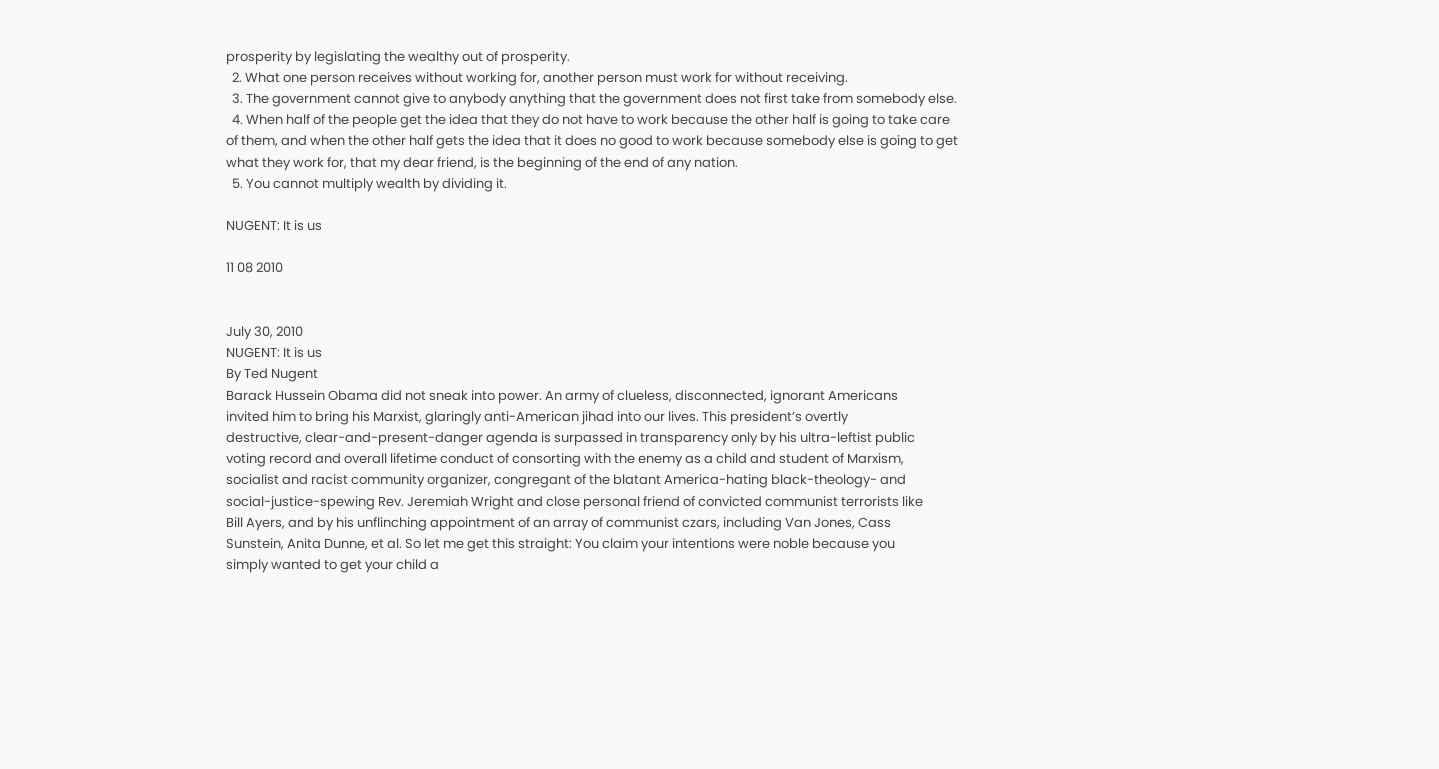prosperity by legislating the wealthy out of prosperity.
  2. What one person receives without working for, another person must work for without receiving.
  3. The government cannot give to anybody anything that the government does not first take from somebody else.
  4. When half of the people get the idea that they do not have to work because the other half is going to take care of them, and when the other half gets the idea that it does no good to work because somebody else is going to get what they work for, that my dear friend, is the beginning of the end of any nation.
  5. You cannot multiply wealth by dividing it.

NUGENT: It is us

11 08 2010


July 30, 2010
NUGENT: It is us
By Ted Nugent
Barack Hussein Obama did not sneak into power. An army of clueless, disconnected, ignorant Americans
invited him to bring his Marxist, glaringly anti-American jihad into our lives. This president’s overtly
destructive, clear-and-present-danger agenda is surpassed in transparency only by his ultra-leftist public
voting record and overall lifetime conduct of consorting with the enemy as a child and student of Marxism,
socialist and racist community organizer, congregant of the blatant America-hating black-theology- and
social-justice-spewing Rev. Jeremiah Wright and close personal friend of convicted communist terrorists like
Bill Ayers, and by his unflinching appointment of an array of communist czars, including Van Jones, Cass
Sunstein, Anita Dunne, et al. So let me get this straight: You claim your intentions were noble because you
simply wanted to get your child a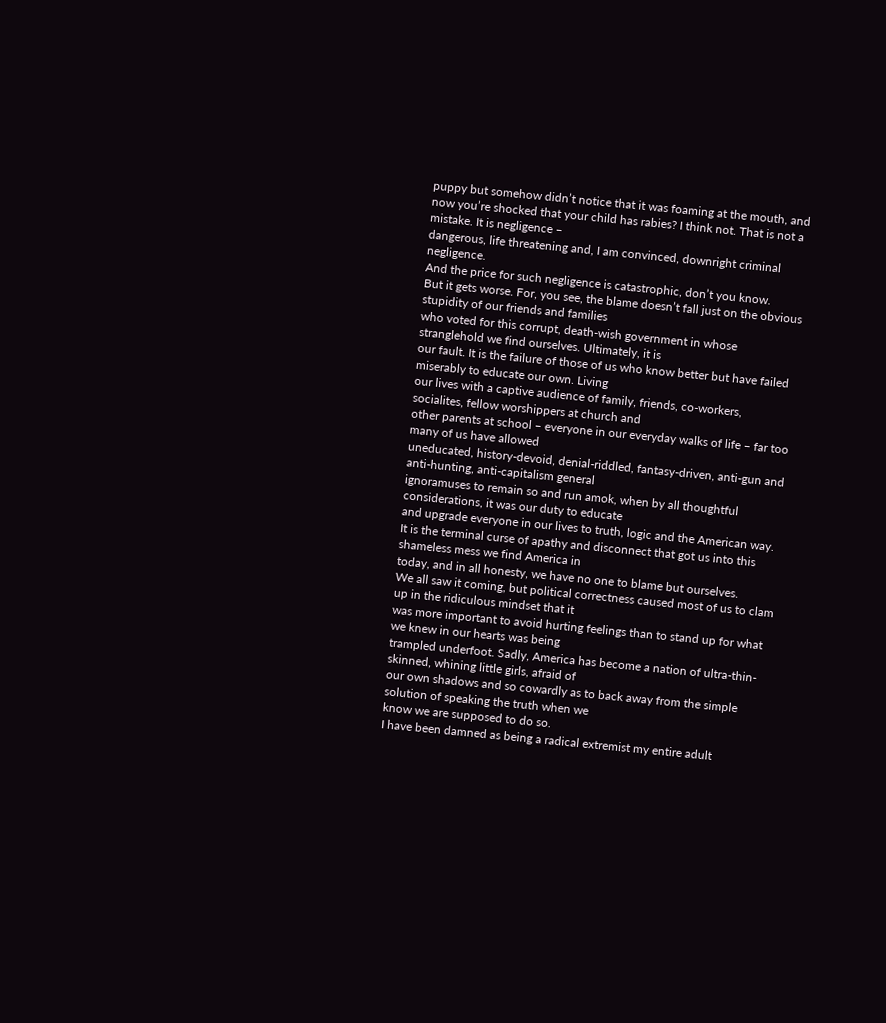puppy but somehow didn’t notice that it was foaming at the mouth, and
now you’re shocked that your child has rabies? I think not. That is not a mistake. It is negligence –
dangerous, life threatening and, I am convinced, downright criminal negligence.
And the price for such negligence is catastrophic, don’t you know.
But it gets worse. For, you see, the blame doesn’t fall just on the obvious stupidity of our friends and families
who voted for this corrupt, death-wish government in whose stranglehold we find ourselves. Ultimately, it is
our fault. It is the failure of those of us who know better but have failed miserably to educate our own. Living
our lives with a captive audience of family, friends, co-workers, socialites, fellow worshippers at church and
other parents at school – everyone in our everyday walks of life – far too many of us have allowed
uneducated, history-devoid, denial-riddled, fantasy-driven, anti-gun and anti-hunting, anti-capitalism general
ignoramuses to remain so and run amok, when by all thoughtful considerations, it was our duty to educate
and upgrade everyone in our lives to truth, logic and the American way.
It is the terminal curse of apathy and disconnect that got us into this shameless mess we find America in
today, and in all honesty, we have no one to blame but ourselves.
We all saw it coming, but political correctness caused most of us to clam up in the ridiculous mindset that it
was more important to avoid hurting feelings than to stand up for what we knew in our hearts was being
trampled underfoot. Sadly, America has become a nation of ultra-thin-skinned, whining little girls, afraid of
our own shadows and so cowardly as to back away from the simple solution of speaking the truth when we
know we are supposed to do so.
I have been damned as being a radical extremist my entire adult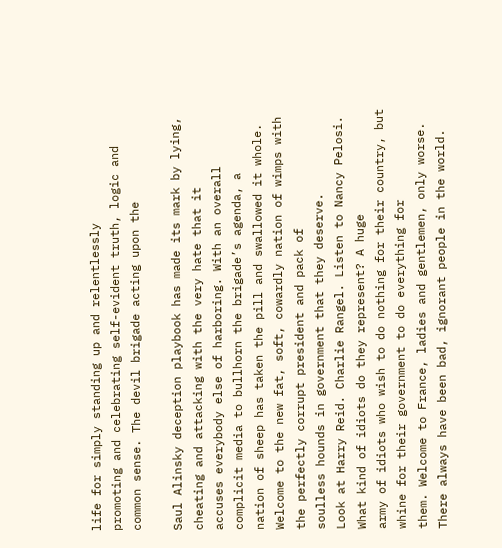life for simply standing up and relentlessly
promoting and celebrating self-evident truth, logic and common sense. The devil brigade acting upon the

Saul Alinsky deception playbook has made its mark by lying, cheating and attacking with the very hate that it
accuses everybody else of harboring. With an overall complicit media to bullhorn the brigade’s agenda, a
nation of sheep has taken the pill and swallowed it whole.
Welcome to the new fat, soft, cowardly nation of wimps with the perfectly corrupt president and pack of
soulless hounds in government that they deserve.
Look at Harry Reid. Charlie Rangel. Listen to Nancy Pelosi. What kind of idiots do they represent? A huge
army of idiots who wish to do nothing for their country, but whine for their government to do everything for
them. Welcome to France, ladies and gentlemen, only worse.
There always have been bad, ignorant people in the world.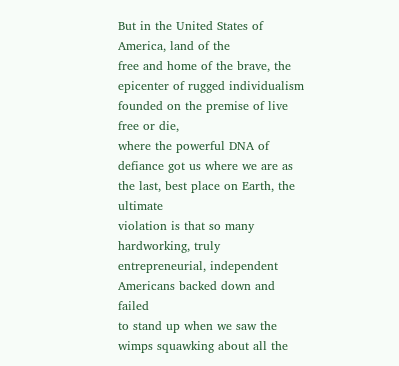But in the United States of America, land of the
free and home of the brave, the epicenter of rugged individualism founded on the premise of live free or die,
where the powerful DNA of defiance got us where we are as the last, best place on Earth, the ultimate
violation is that so many hardworking, truly entrepreneurial, independent Americans backed down and failed
to stand up when we saw the wimps squawking about all the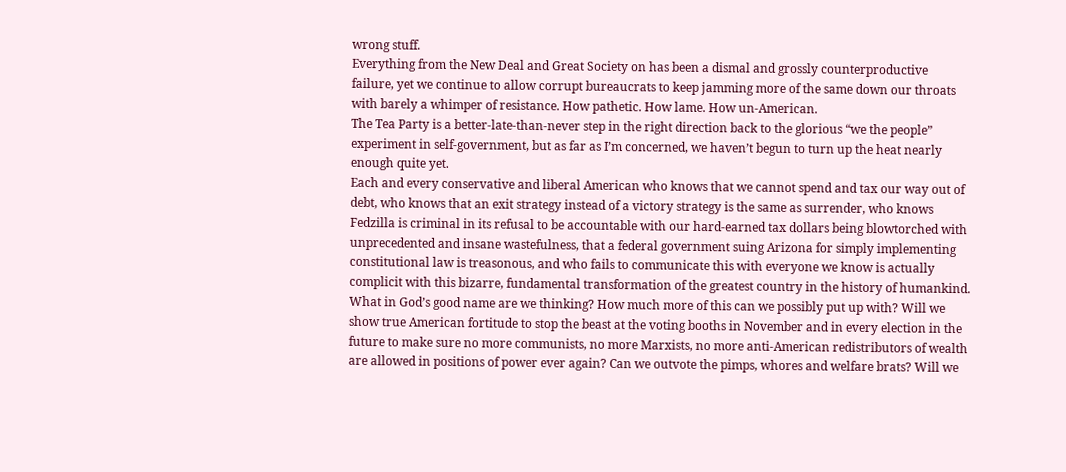wrong stuff.
Everything from the New Deal and Great Society on has been a dismal and grossly counterproductive
failure, yet we continue to allow corrupt bureaucrats to keep jamming more of the same down our throats
with barely a whimper of resistance. How pathetic. How lame. How un-American.
The Tea Party is a better-late-than-never step in the right direction back to the glorious “we the people”
experiment in self-government, but as far as I’m concerned, we haven’t begun to turn up the heat nearly
enough quite yet.
Each and every conservative and liberal American who knows that we cannot spend and tax our way out of
debt, who knows that an exit strategy instead of a victory strategy is the same as surrender, who knows
Fedzilla is criminal in its refusal to be accountable with our hard-earned tax dollars being blowtorched with
unprecedented and insane wastefulness, that a federal government suing Arizona for simply implementing
constitutional law is treasonous, and who fails to communicate this with everyone we know is actually
complicit with this bizarre, fundamental transformation of the greatest country in the history of humankind.
What in God’s good name are we thinking? How much more of this can we possibly put up with? Will we
show true American fortitude to stop the beast at the voting booths in November and in every election in the
future to make sure no more communists, no more Marxists, no more anti-American redistributors of wealth
are allowed in positions of power ever again? Can we outvote the pimps, whores and welfare brats? Will we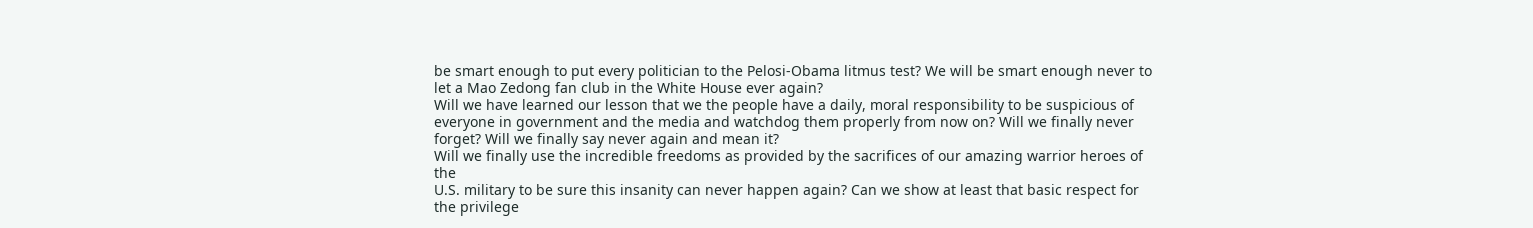be smart enough to put every politician to the Pelosi-Obama litmus test? We will be smart enough never to
let a Mao Zedong fan club in the White House ever again?
Will we have learned our lesson that we the people have a daily, moral responsibility to be suspicious of
everyone in government and the media and watchdog them properly from now on? Will we finally never
forget? Will we finally say never again and mean it?
Will we finally use the incredible freedoms as provided by the sacrifices of our amazing warrior heroes of the
U.S. military to be sure this insanity can never happen again? Can we show at least that basic respect for
the privilege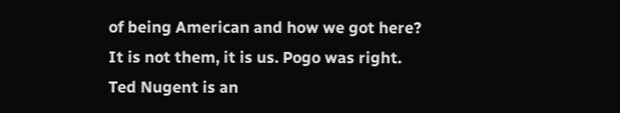of being American and how we got here?
It is not them, it is us. Pogo was right.
Ted Nugent is an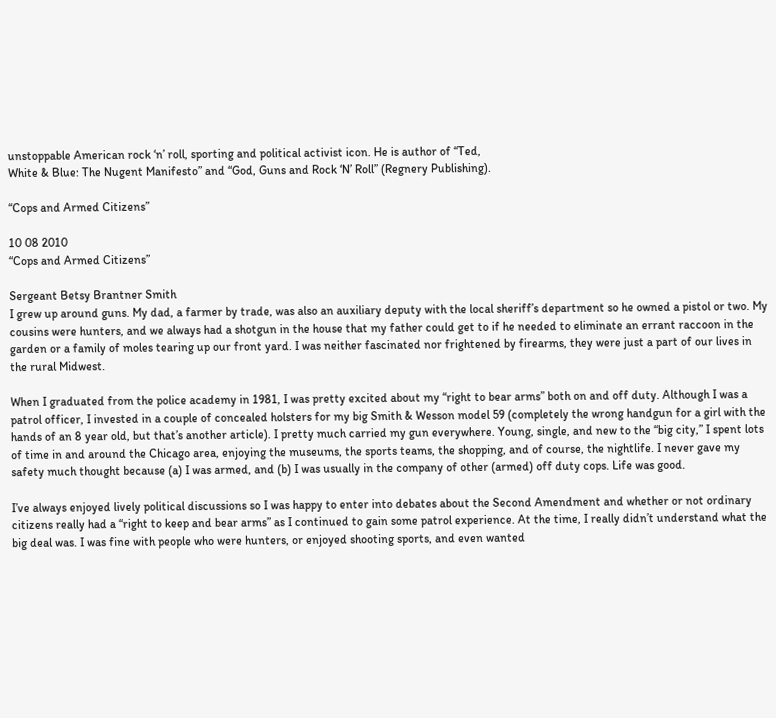unstoppable American rock ‘n’ roll, sporting and political activist icon. He is author of “Ted,
White & Blue: The Nugent Manifesto” and “God, Guns and Rock ‘N’ Roll” (Regnery Publishing).

“Cops and Armed Citizens”

10 08 2010
“Cops and Armed Citizens”

Sergeant Betsy Brantner Smith
I grew up around guns. My dad, a farmer by trade, was also an auxiliary deputy with the local sheriff’s department so he owned a pistol or two. My cousins were hunters, and we always had a shotgun in the house that my father could get to if he needed to eliminate an errant raccoon in the garden or a family of moles tearing up our front yard. I was neither fascinated nor frightened by firearms, they were just a part of our lives in the rural Midwest.

When I graduated from the police academy in 1981, I was pretty excited about my “right to bear arms” both on and off duty. Although I was a patrol officer, I invested in a couple of concealed holsters for my big Smith & Wesson model 59 (completely the wrong handgun for a girl with the hands of an 8 year old, but that’s another article). I pretty much carried my gun everywhere. Young, single, and new to the “big city,” I spent lots of time in and around the Chicago area, enjoying the museums, the sports teams, the shopping, and of course, the nightlife. I never gave my safety much thought because (a) I was armed, and (b) I was usually in the company of other (armed) off duty cops. Life was good.

I’ve always enjoyed lively political discussions so I was happy to enter into debates about the Second Amendment and whether or not ordinary citizens really had a “right to keep and bear arms” as I continued to gain some patrol experience. At the time, I really didn’t understand what the big deal was. I was fine with people who were hunters, or enjoyed shooting sports, and even wanted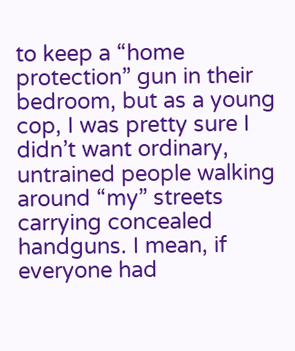to keep a “home protection” gun in their bedroom, but as a young cop, I was pretty sure I didn’t want ordinary, untrained people walking around “my” streets carrying concealed handguns. I mean, if everyone had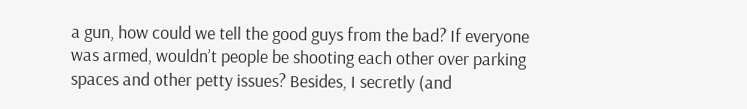a gun, how could we tell the good guys from the bad? If everyone was armed, wouldn’t people be shooting each other over parking spaces and other petty issues? Besides, I secretly (and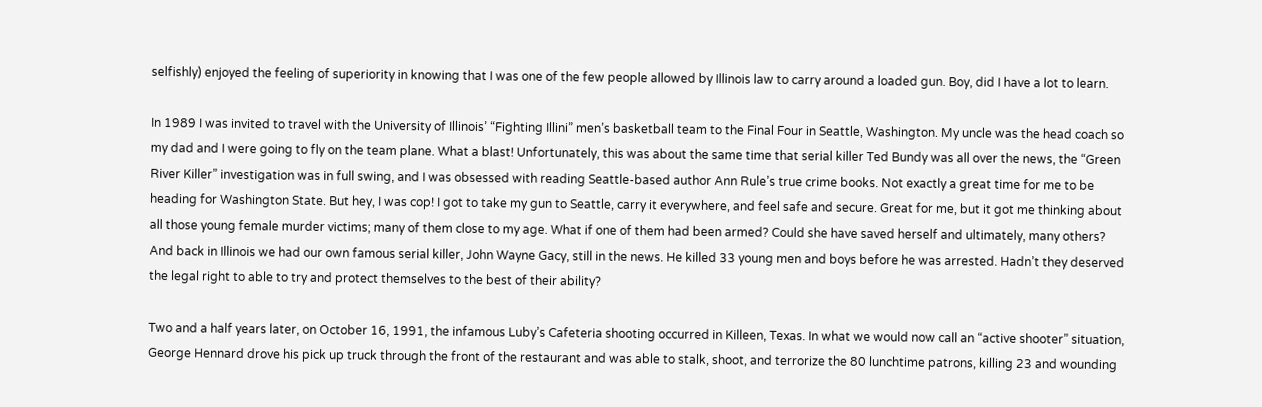selfishly) enjoyed the feeling of superiority in knowing that I was one of the few people allowed by Illinois law to carry around a loaded gun. Boy, did I have a lot to learn.

In 1989 I was invited to travel with the University of Illinois’ “Fighting Illini” men’s basketball team to the Final Four in Seattle, Washington. My uncle was the head coach so my dad and I were going to fly on the team plane. What a blast! Unfortunately, this was about the same time that serial killer Ted Bundy was all over the news, the “Green River Killer” investigation was in full swing, and I was obsessed with reading Seattle-based author Ann Rule’s true crime books. Not exactly a great time for me to be heading for Washington State. But hey, I was cop! I got to take my gun to Seattle, carry it everywhere, and feel safe and secure. Great for me, but it got me thinking about all those young female murder victims; many of them close to my age. What if one of them had been armed? Could she have saved herself and ultimately, many others? And back in Illinois we had our own famous serial killer, John Wayne Gacy, still in the news. He killed 33 young men and boys before he was arrested. Hadn’t they deserved the legal right to able to try and protect themselves to the best of their ability?

Two and a half years later, on October 16, 1991, the infamous Luby’s Cafeteria shooting occurred in Killeen, Texas. In what we would now call an “active shooter” situation, George Hennard drove his pick up truck through the front of the restaurant and was able to stalk, shoot, and terrorize the 80 lunchtime patrons, killing 23 and wounding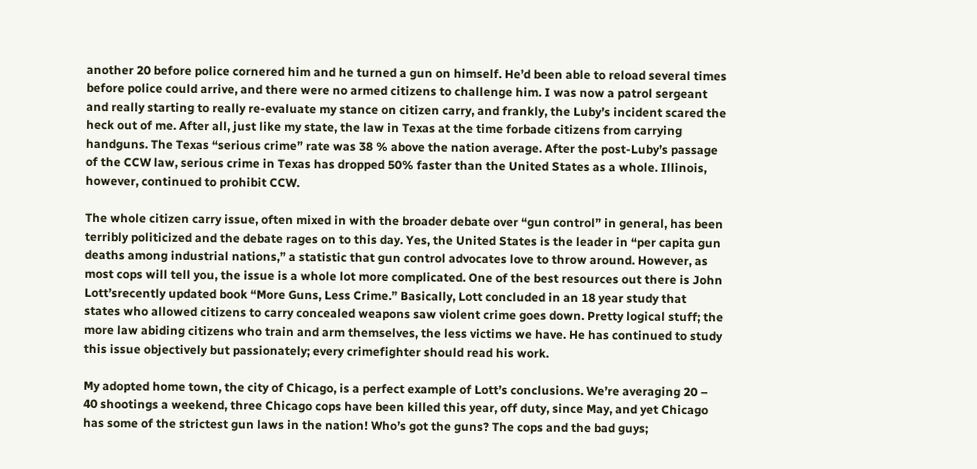another 20 before police cornered him and he turned a gun on himself. He’d been able to reload several times before police could arrive, and there were no armed citizens to challenge him. I was now a patrol sergeant and really starting to really re-evaluate my stance on citizen carry, and frankly, the Luby’s incident scared the heck out of me. After all, just like my state, the law in Texas at the time forbade citizens from carrying handguns. The Texas “serious crime” rate was 38 % above the nation average. After the post-Luby’s passage of the CCW law, serious crime in Texas has dropped 50% faster than the United States as a whole. Illinois, however, continued to prohibit CCW.

The whole citizen carry issue, often mixed in with the broader debate over “gun control” in general, has been terribly politicized and the debate rages on to this day. Yes, the United States is the leader in “per capita gun deaths among industrial nations,” a statistic that gun control advocates love to throw around. However, as most cops will tell you, the issue is a whole lot more complicated. One of the best resources out there is John Lott’srecently updated book “More Guns, Less Crime.” Basically, Lott concluded in an 18 year study that states who allowed citizens to carry concealed weapons saw violent crime goes down. Pretty logical stuff; the more law abiding citizens who train and arm themselves, the less victims we have. He has continued to study this issue objectively but passionately; every crimefighter should read his work.

My adopted home town, the city of Chicago, is a perfect example of Lott’s conclusions. We’re averaging 20 – 40 shootings a weekend, three Chicago cops have been killed this year, off duty, since May, and yet Chicago has some of the strictest gun laws in the nation! Who’s got the guns? The cops and the bad guys;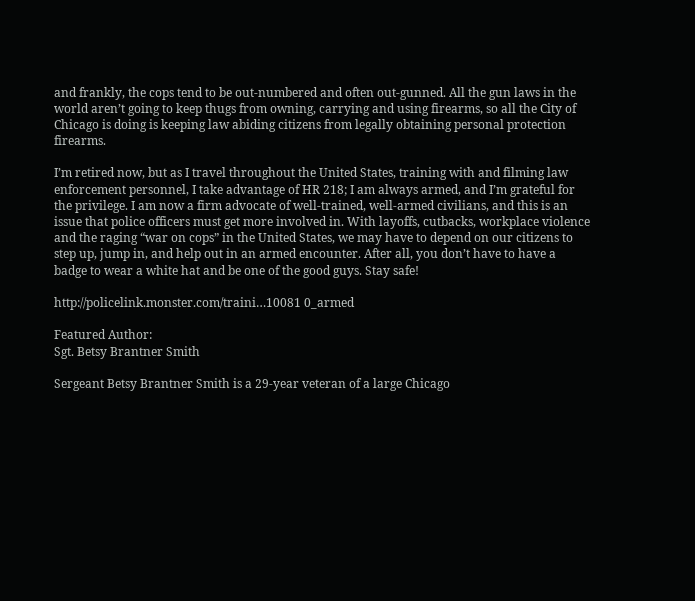and frankly, the cops tend to be out-numbered and often out-gunned. All the gun laws in the world aren’t going to keep thugs from owning, carrying and using firearms, so all the City of Chicago is doing is keeping law abiding citizens from legally obtaining personal protection firearms.

I’m retired now, but as I travel throughout the United States, training with and filming law enforcement personnel, I take advantage of HR 218; I am always armed, and I’m grateful for the privilege. I am now a firm advocate of well-trained, well-armed civilians, and this is an issue that police officers must get more involved in. With layoffs, cutbacks, workplace violence and the raging “war on cops” in the United States, we may have to depend on our citizens to step up, jump in, and help out in an armed encounter. After all, you don’t have to have a badge to wear a white hat and be one of the good guys. Stay safe!

http://policelink.monster.com/traini…10081 0_armed

Featured Author:
Sgt. Betsy Brantner Smith

Sergeant Betsy Brantner Smith is a 29-year veteran of a large Chicago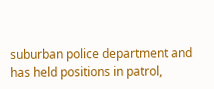suburban police department and has held positions in patrol,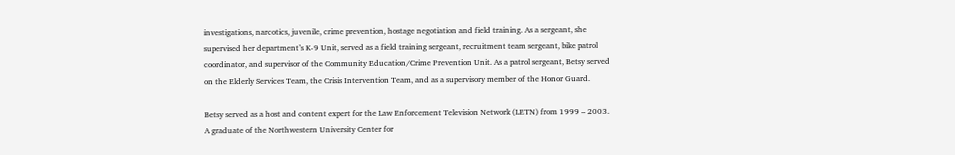investigations, narcotics, juvenile, crime prevention, hostage negotiation and field training. As a sergeant, she supervised her department’s K-9 Unit, served as a field training sergeant, recruitment team sergeant, bike patrol coordinator, and supervisor of the Community Education/Crime Prevention Unit. As a patrol sergeant, Betsy served on the Elderly Services Team, the Crisis Intervention Team, and as a supervisory member of the Honor Guard.

Betsy served as a host and content expert for the Law Enforcement Television Network (LETN) from 1999 – 2003. A graduate of the Northwestern University Center for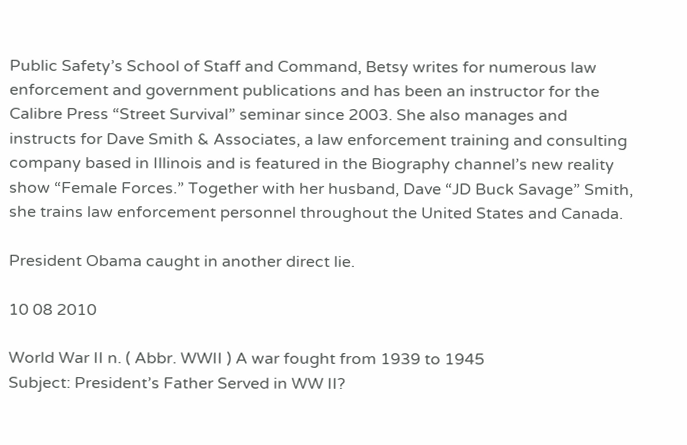Public Safety’s School of Staff and Command, Betsy writes for numerous law enforcement and government publications and has been an instructor for the Calibre Press “Street Survival” seminar since 2003. She also manages and instructs for Dave Smith & Associates, a law enforcement training and consulting company based in Illinois and is featured in the Biography channel’s new reality show “Female Forces.” Together with her husband, Dave “JD Buck Savage” Smith, she trains law enforcement personnel throughout the United States and Canada.

President Obama caught in another direct lie.

10 08 2010

World War II n. ( Abbr. WWII ) A war fought from 1939 to 1945
Subject: President’s Father Served in WW II?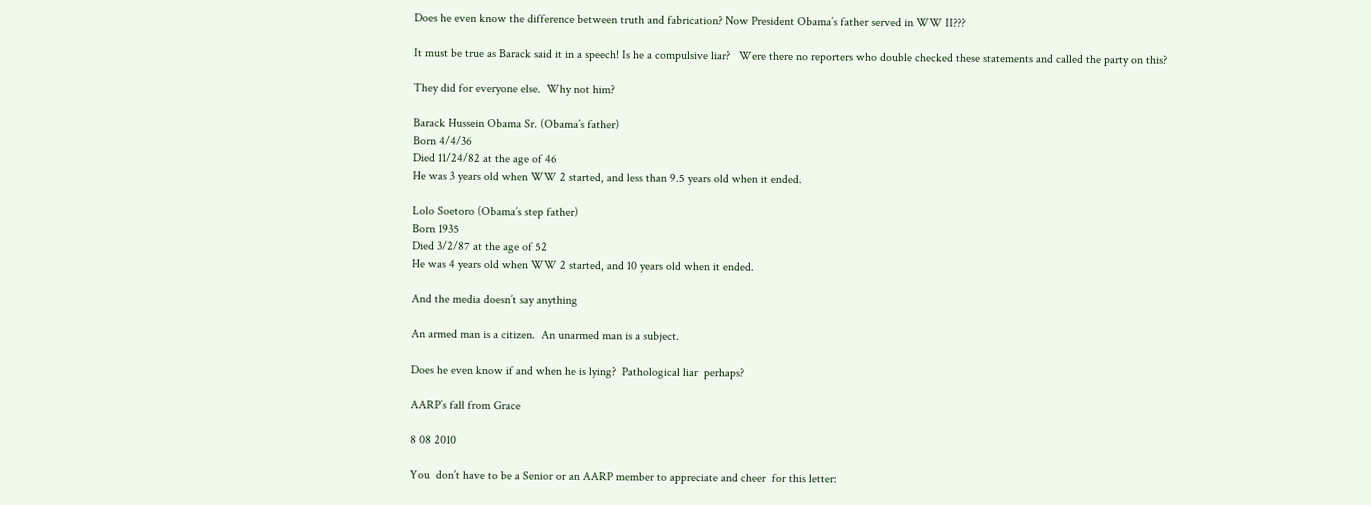Does he even know the difference between truth and fabrication? Now President Obama’s father served in WW II???

It must be true as Barack said it in a speech! Is he a compulsive liar?   Were there no reporters who double checked these statements and called the party on this?

They did for everyone else.  Why not him?

Barack Hussein Obama Sr. (Obama’s father)
Born 4/4/36
Died 11/24/82 at the age of 46
He was 3 years old when WW 2 started, and less than 9.5 years old when it ended.

Lolo Soetoro (Obama’s step father)
Born 1935
Died 3/2/87 at the age of 52
He was 4 years old when WW 2 started, and 10 years old when it ended.

And the media doesn’t say anything

An armed man is a citizen.  An unarmed man is a subject.

Does he even know if and when he is lying?  Pathological liar  perhaps?

AARP’s fall from Grace

8 08 2010

You  don’t have to be a Senior or an AARP member to appreciate and cheer  for this letter: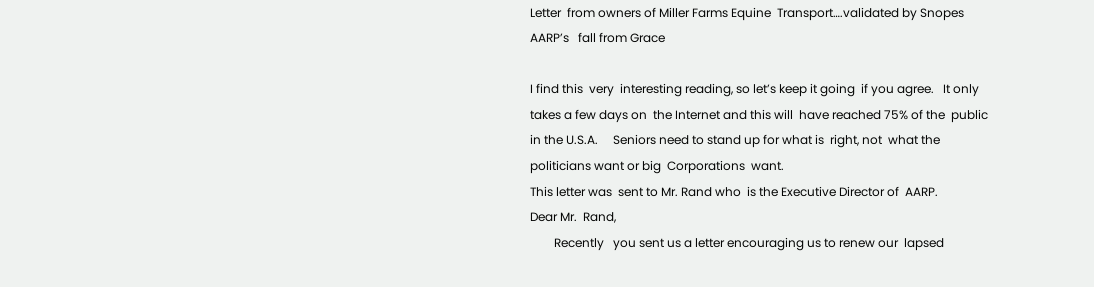Letter  from owners of Miller Farms Equine  Transport….validated by Snopes  AARP’s   fall from Grace

I find this  very  interesting reading, so let’s keep it going  if you agree.   It only takes a few days on  the Internet and this will  have reached 75% of the  public in the U.S.A.     Seniors need to stand up for what is  right, not  what the politicians want or big  Corporations  want.
This letter was  sent to Mr. Rand who  is the Executive Director of  AARP.
Dear Mr.  Rand,
        Recently   you sent us a letter encouraging us to renew our  lapsed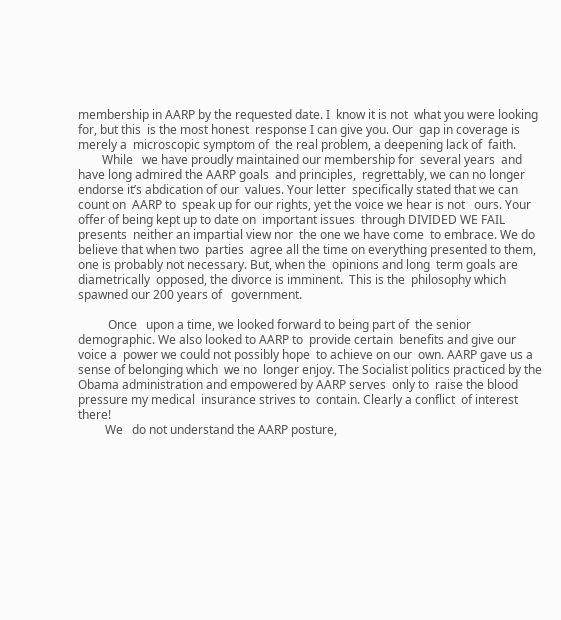membership in AARP by the requested date. I  know it is not  what you were looking for, but this  is the most honest  response I can give you. Our  gap in coverage is merely a  microscopic symptom of  the real problem, a deepening lack of  faith.
        While   we have proudly maintained our membership for  several years  and have long admired the AARP goals  and principles,  regrettably, we can no longer  endorse it’s abdication of our  values. Your letter  specifically stated that we can count on  AARP to  speak up for our rights, yet the voice we hear is not   ours. Your offer of being kept up to date on  important issues  through DIVIDED WE FAIL presents  neither an impartial view nor  the one we have come  to embrace. We do believe that when two  parties  agree all the time on everything presented to them,   one is probably not necessary. But, when the  opinions and long  term goals are diametrically  opposed, the divorce is imminent.  This is the  philosophy which spawned our 200 years of   government.

          Once   upon a time, we looked forward to being part of  the senior  demographic. We also looked to AARP to  provide certain  benefits and give our voice a  power we could not possibly hope  to achieve on our  own. AARP gave us a sense of belonging which  we no  longer enjoy. The Socialist politics practiced by the   Obama administration and empowered by AARP serves  only to  raise the blood pressure my medical  insurance strives to  contain. Clearly a conflict  of interest there!
         We   do not understand the AARP posture,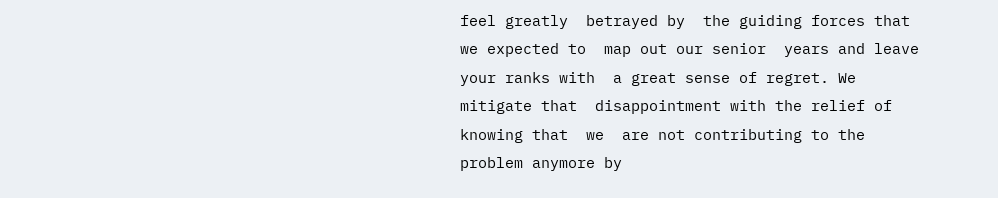feel greatly  betrayed by  the guiding forces that we expected to  map out our senior  years and leave your ranks with  a great sense of regret. We  mitigate that  disappointment with the relief of knowing that  we  are not contributing to the problem anymore by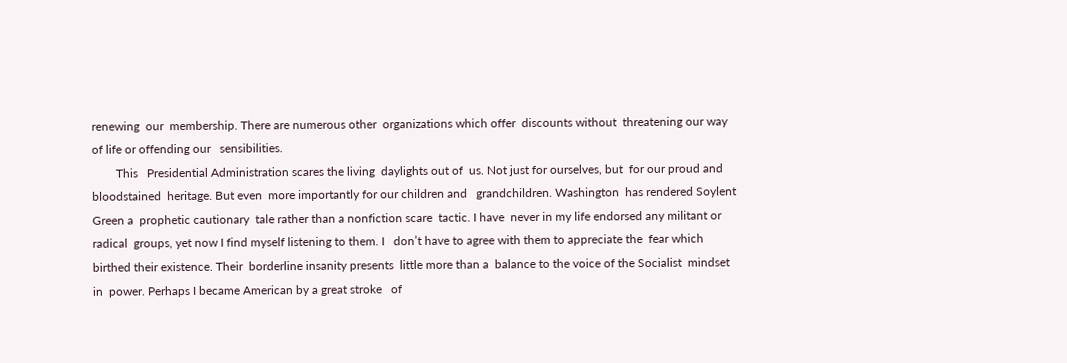renewing  our  membership. There are numerous other  organizations which offer  discounts without  threatening our way of life or offending our   sensibilities.
        This   Presidential Administration scares the living  daylights out of  us. Not just for ourselves, but  for our proud and bloodstained  heritage. But even  more importantly for our children and   grandchildren. Washington  has rendered Soylent Green a  prophetic cautionary  tale rather than a nonfiction scare  tactic. I have  never in my life endorsed any militant or  radical  groups, yet now I find myself listening to them. I   don’t have to agree with them to appreciate the  fear which  birthed their existence. Their  borderline insanity presents  little more than a  balance to the voice of the Socialist  mindset in  power. Perhaps I became American by a great stroke   of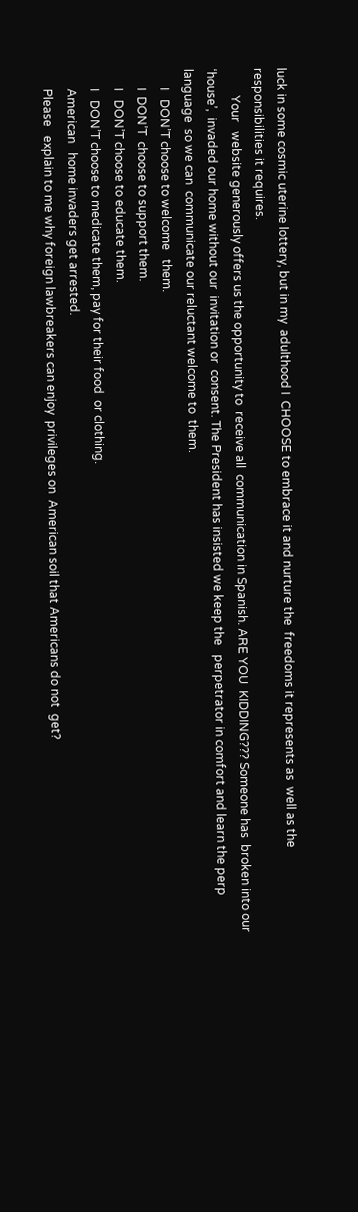luck in some cosmic uterine lottery, but in my  adulthood I  CHOOSE to embrace it and nurture the  freedoms it represents as  well as the  responsibilities it requires.
         Your   website generously offers us the opportunity to  receive all  communication in Spanish. ARE YOU  KIDDING??? Someone has  broken into our ‘house’,  invaded our home without our  invitation or  consent. The President has insisted we keep the   perpetrator in comfort and learn the perp language  so we can  communicate our reluctant welcome to  them.
      I   DON’T choose to welcome   them.
      I  DON’T  choose to support them.
      I   DON’T choose to educate them.
      I   DON’T choose to medicate them, pay for their food  or clothing.
      American   home invaders get arrested.
      Please   explain to me why foreign lawbreakers can enjoy  privileges on  American soil that Americans do not  get?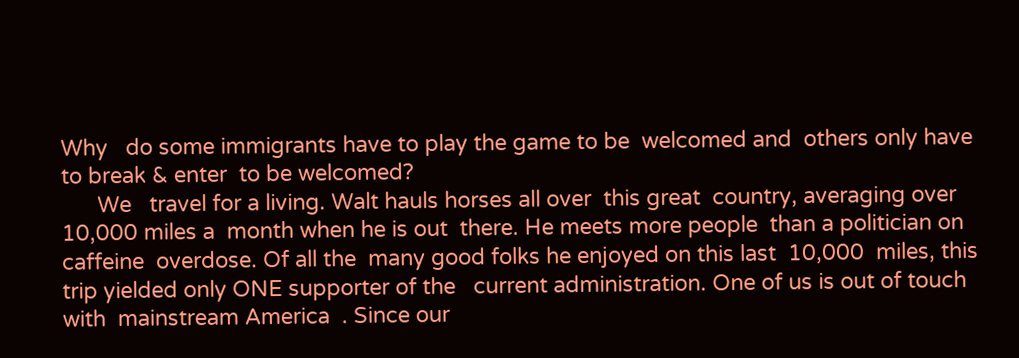Why   do some immigrants have to play the game to be  welcomed and  others only have to break & enter  to be welcomed?
      We   travel for a living. Walt hauls horses all over  this great  country, averaging over 10,000 miles a  month when he is out  there. He meets more people  than a politician on caffeine  overdose. Of all the  many good folks he enjoyed on this last  10,000  miles, this trip yielded only ONE supporter of the   current administration. One of us is out of touch  with  mainstream America  . Since our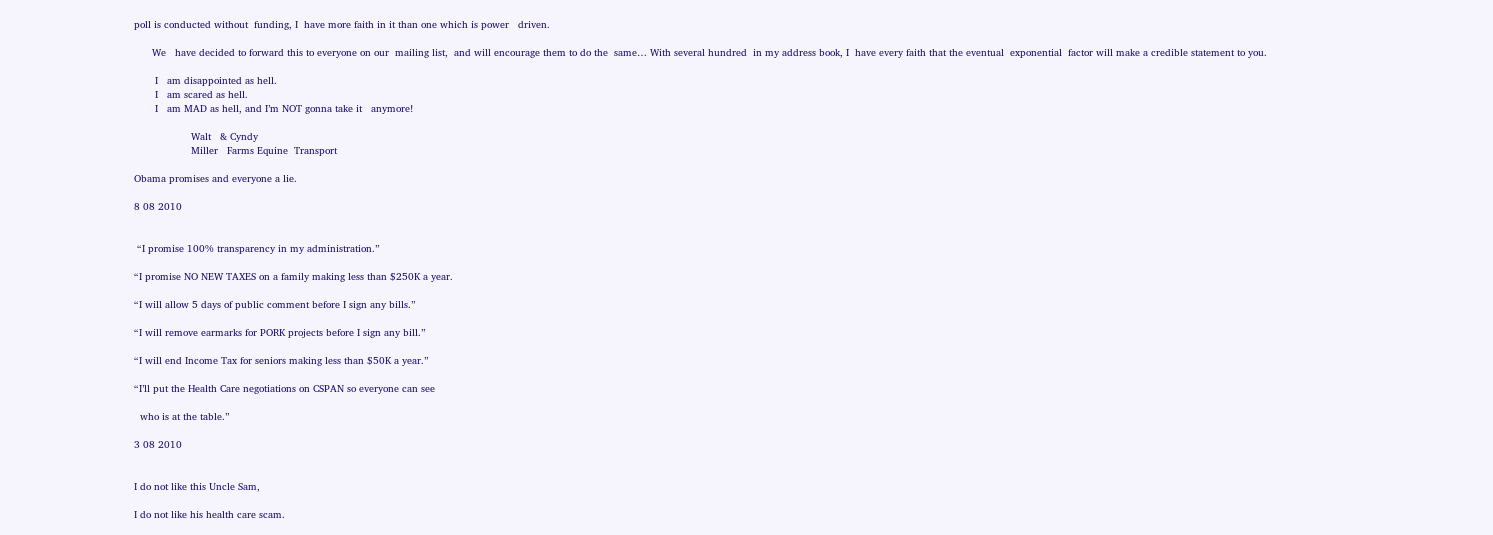poll is conducted without  funding, I  have more faith in it than one which is power   driven.

      We   have decided to forward this to everyone on our  mailing list,  and will encourage them to do the  same… With several hundred  in my address book, I  have every faith that the eventual  exponential  factor will make a credible statement to you.

       I   am disappointed as hell.
       I   am scared as hell.
       I   am MAD as hell, and I’m NOT gonna take it   anymore!

                   Walt   & Cyndy
                   Miller   Farms Equine  Transport

Obama promises and everyone a lie.

8 08 2010


 “I promise 100% transparency in my administration.”

“I promise NO NEW TAXES on a family making less than $250K a year.

“I will allow 5 days of public comment before I sign any bills.”

“I will remove earmarks for PORK projects before I sign any bill.”

“I will end Income Tax for seniors making less than $50K a year.”

“I’ll put the Health Care negotiations on CSPAN so everyone can see

  who is at the table.”

3 08 2010


I do not like this Uncle Sam,

I do not like his health care scam.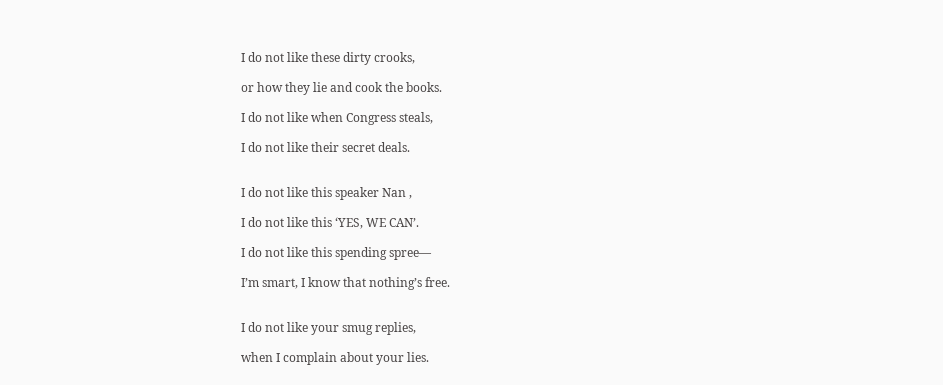I do not like these dirty crooks,

or how they lie and cook the books.

I do not like when Congress steals,

I do not like their secret deals.


I do not like this speaker Nan ,

I do not like this ‘YES, WE CAN’.

I do not like this spending spree—

I’m smart, I know that nothing’s free.


I do not like your smug replies,

when I complain about your lies.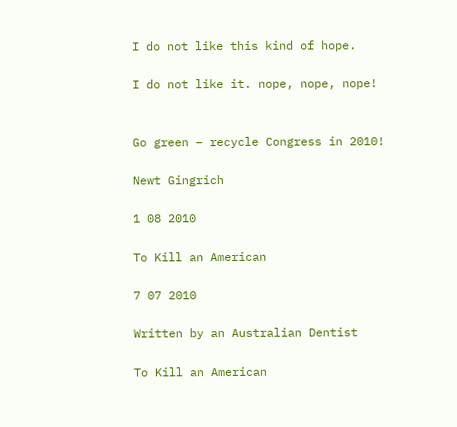I do not like this kind of hope.

I do not like it. nope, nope, nope!


Go green – recycle Congress in 2010!

Newt Gingrich

1 08 2010

To Kill an American

7 07 2010

Written by an Australian Dentist

To Kill an American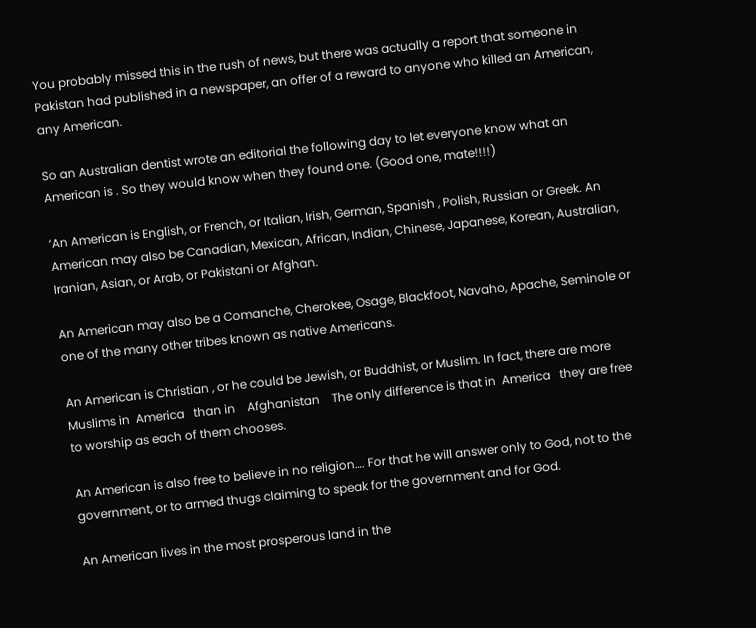You probably missed this in the rush of news, but there was actually a report that someone in Pakistan had published in a newspaper, an offer of a reward to anyone who killed an American, any American.

So an Australian dentist wrote an editorial the following day to let everyone know what an American is . So they would know when they found one. (Good one, mate!!!!)

‘An American is English, or French, or Italian, Irish, German, Spanish , Polish, Russian or Greek. An American may also be Canadian, Mexican, African, Indian, Chinese, Japanese, Korean, Australian, Iranian, Asian, or Arab, or Pakistani or Afghan.

An American may also be a Comanche, Cherokee, Osage, Blackfoot, Navaho, Apache, Seminole or one of the many other tribes known as native Americans.

An American is Christian , or he could be Jewish, or Buddhist, or Muslim. In fact, there are more Muslims in  America   than in    Afghanistan    The only difference is that in  America   they are free to worship as each of them chooses.

An American is also free to believe in no religion…. For that he will answer only to God, not to the government, or to armed thugs claiming to speak for the government and for God.

An American lives in the most prosperous land in the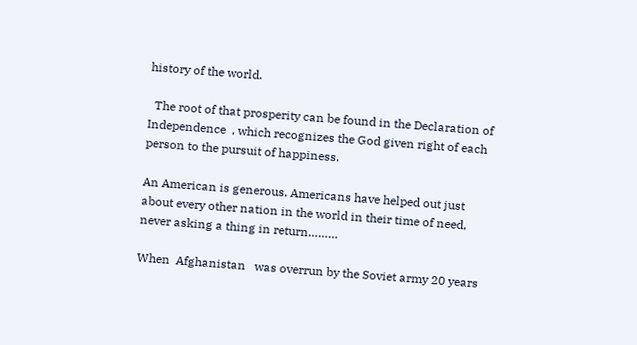history of the world.

  The root of that prosperity can be found in the Declaration of  Independence  , which recognizes the God given right of each person to the pursuit of happiness.

An American is generous. Americans have helped out just about every other nation in the world in their time of need, never asking a thing in return………

When  Afghanistan   was overrun by the Soviet army 20 years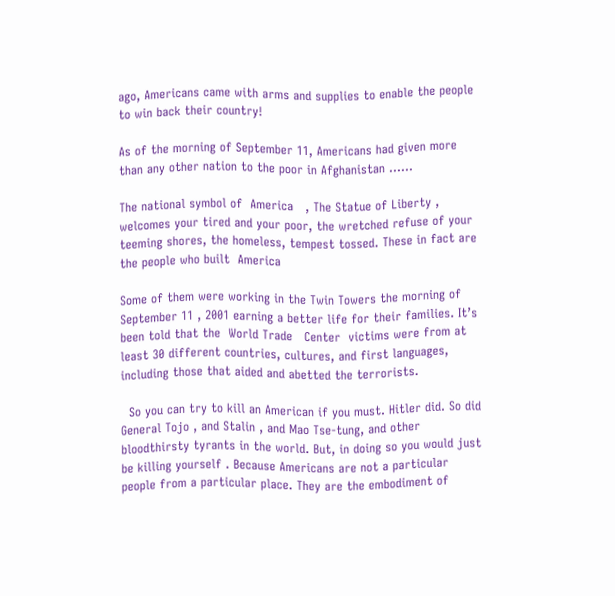ago, Americans came with arms and supplies to enable the people to win back their country!

As of the morning of September 11, Americans had given more than any other nation to the poor in Afghanistan ……

The national symbol of  America   , The Statue of Liberty , welcomes your tired and your poor, the wretched refuse of your teeming shores, the homeless, tempest tossed. These in fact are the people who built  America

Some of them were working in the Twin Towers the morning of September 11 , 2001 earning a better life for their families. It’s been told that the  World Trade   Center  victims were from at least 30 different countries, cultures, and first languages, including those that aided and abetted the terrorists.

  So you can try to kill an American if you must. Hitler did. So did General Tojo , and Stalin , and Mao Tse-tung, and other bloodthirsty tyrants in the world. But, in doing so you would just be killing yourself . Because Americans are not a particular people from a particular place. They are the embodiment of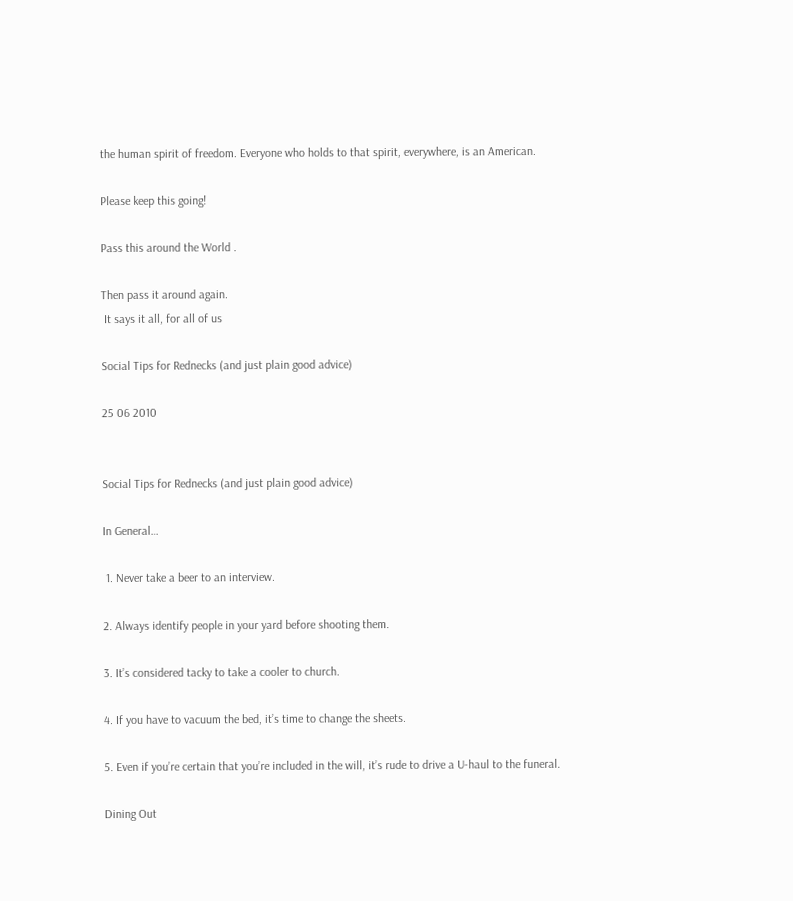the human spirit of freedom. Everyone who holds to that spirit, everywhere, is an American.

Please keep this going!

Pass this around the World .

Then pass it around again.
 It says it all, for all of us

Social Tips for Rednecks (and just plain good advice)

25 06 2010


Social Tips for Rednecks (and just plain good advice)

In General…

 1. Never take a beer to an interview.

2. Always identify people in your yard before shooting them.

3. It’s considered tacky to take a cooler to church.

4. If you have to vacuum the bed, it’s time to change the sheets.

5. Even if you’re certain that you’re included in the will, it’s rude to drive a U-haul to the funeral.

Dining Out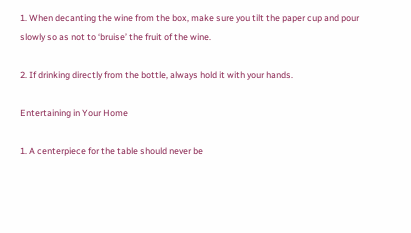1. When decanting the wine from the box, make sure you tilt the paper cup and pour slowly so as not to ‘bruise’ the fruit of the wine.

2. If drinking directly from the bottle, always hold it with your hands.

Entertaining in Your Home

1. A centerpiece for the table should never be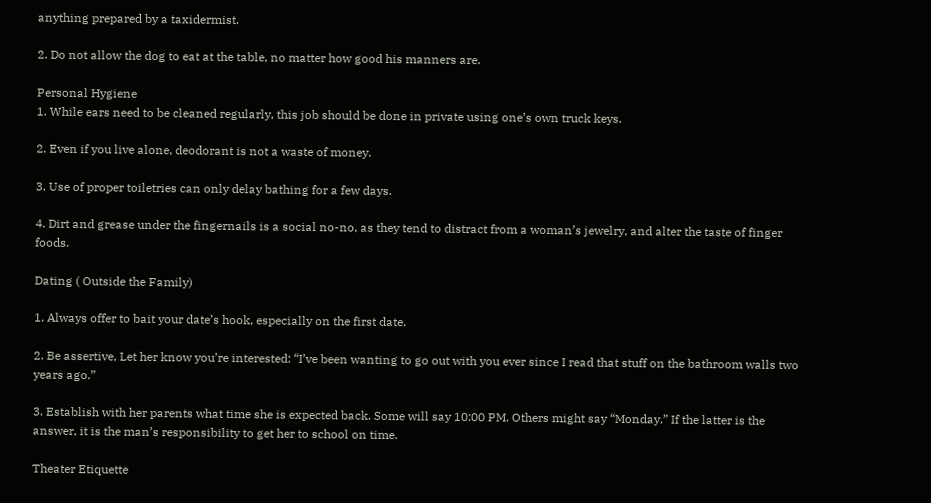anything prepared by a taxidermist.

2. Do not allow the dog to eat at the table, no matter how good his manners are.

Personal Hygiene
1. While ears need to be cleaned regularly, this job should be done in private using one’s own truck keys.

2. Even if you live alone, deodorant is not a waste of money.

3. Use of proper toiletries can only delay bathing for a few days.

4. Dirt and grease under the fingernails is a social no-no, as they tend to distract from a woman’s jewelry, and alter the taste of finger foods.

Dating ( Outside the Family)

1. Always offer to bait your date’s hook, especially on the first date.

2. Be assertive, Let her know you’re interested: “I’ve been wanting to go out with you ever since I read that stuff on the bathroom walls two years ago.”

3. Establish with her parents what time she is expected back. Some will say 10:00 PM. Others might say “Monday.” If the latter is the answer, it is the man’s responsibility to get her to school on time.

Theater Etiquette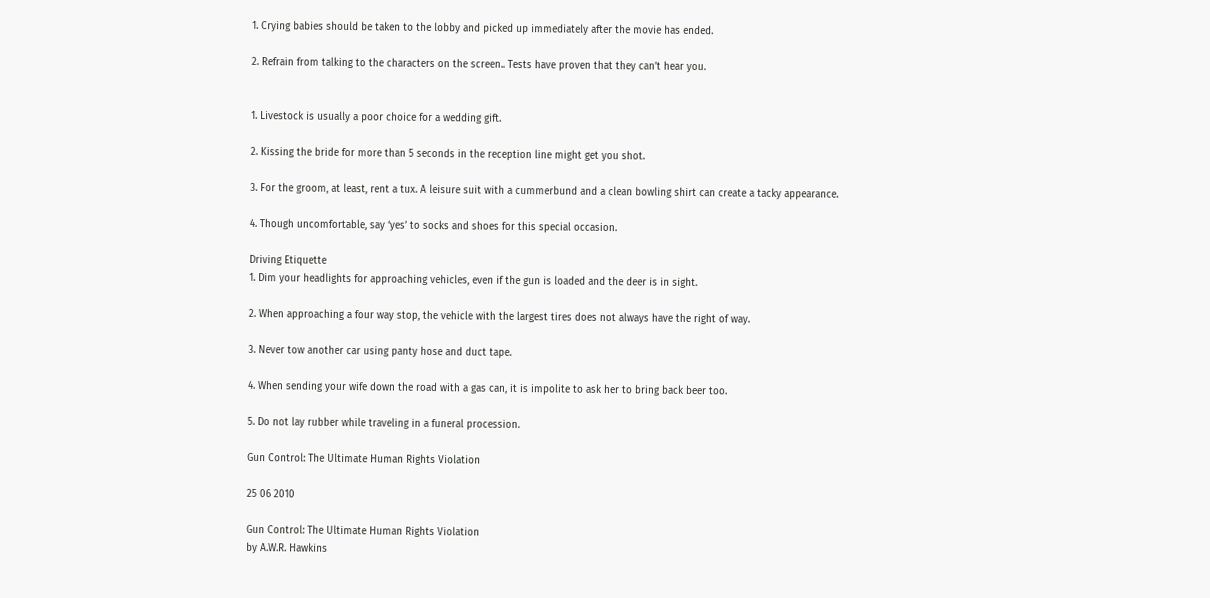1. Crying babies should be taken to the lobby and picked up immediately after the movie has ended.

2. Refrain from talking to the characters on the screen.. Tests have proven that they can’t hear you.


1. Livestock is usually a poor choice for a wedding gift.

2. Kissing the bride for more than 5 seconds in the reception line might get you shot.

3. For the groom, at least, rent a tux. A leisure suit with a cummerbund and a clean bowling shirt can create a tacky appearance.

4. Though uncomfortable, say ‘yes’ to socks and shoes for this special occasion.

Driving Etiquette
1. Dim your headlights for approaching vehicles, even if the gun is loaded and the deer is in sight.

2. When approaching a four way stop, the vehicle with the largest tires does not always have the right of way.

3. Never tow another car using panty hose and duct tape.

4. When sending your wife down the road with a gas can, it is impolite to ask her to bring back beer too.

5. Do not lay rubber while traveling in a funeral procession.

Gun Control: The Ultimate Human Rights Violation

25 06 2010

Gun Control: The Ultimate Human Rights Violation
by A.W.R. Hawkins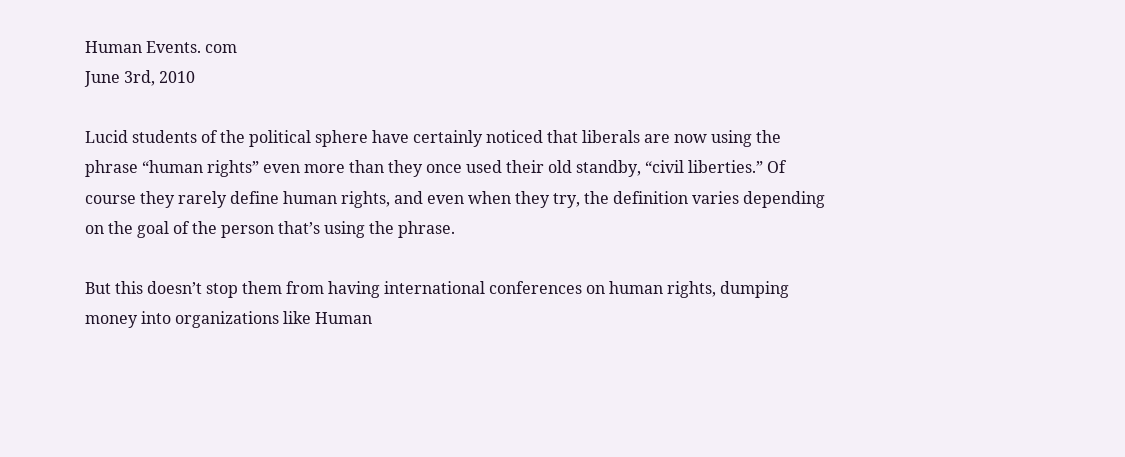Human Events. com
June 3rd, 2010

Lucid students of the political sphere have certainly noticed that liberals are now using the phrase “human rights” even more than they once used their old standby, “civil liberties.” Of course they rarely define human rights, and even when they try, the definition varies depending on the goal of the person that’s using the phrase.

But this doesn’t stop them from having international conferences on human rights, dumping money into organizations like Human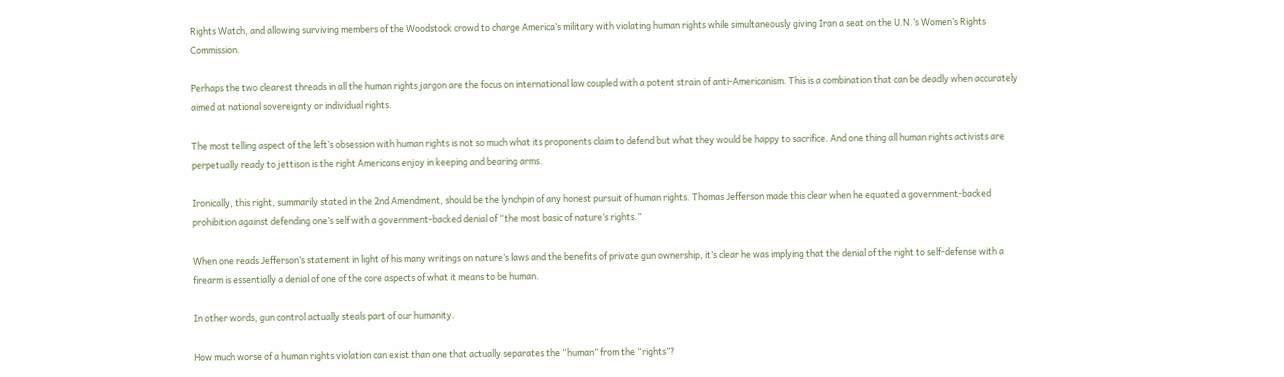Rights Watch, and allowing surviving members of the Woodstock crowd to charge America’s military with violating human rights while simultaneously giving Iran a seat on the U.N.’s Women’s Rights Commission.

Perhaps the two clearest threads in all the human rights jargon are the focus on international law coupled with a potent strain of anti-Americanism. This is a combination that can be deadly when accurately aimed at national sovereignty or individual rights.

The most telling aspect of the left’s obsession with human rights is not so much what its proponents claim to defend but what they would be happy to sacrifice. And one thing all human rights activists are perpetually ready to jettison is the right Americans enjoy in keeping and bearing arms.

Ironically, this right, summarily stated in the 2nd Amendment, should be the lynchpin of any honest pursuit of human rights. Thomas Jefferson made this clear when he equated a government-backed prohibition against defending one’s self with a government-backed denial of “the most basic of nature’s rights.”

When one reads Jefferson’s statement in light of his many writings on nature’s laws and the benefits of private gun ownership, it’s clear he was implying that the denial of the right to self-defense with a firearm is essentially a denial of one of the core aspects of what it means to be human.

In other words, gun control actually steals part of our humanity.

How much worse of a human rights violation can exist than one that actually separates the “human” from the “rights”?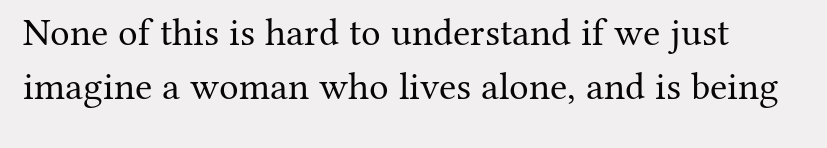None of this is hard to understand if we just imagine a woman who lives alone, and is being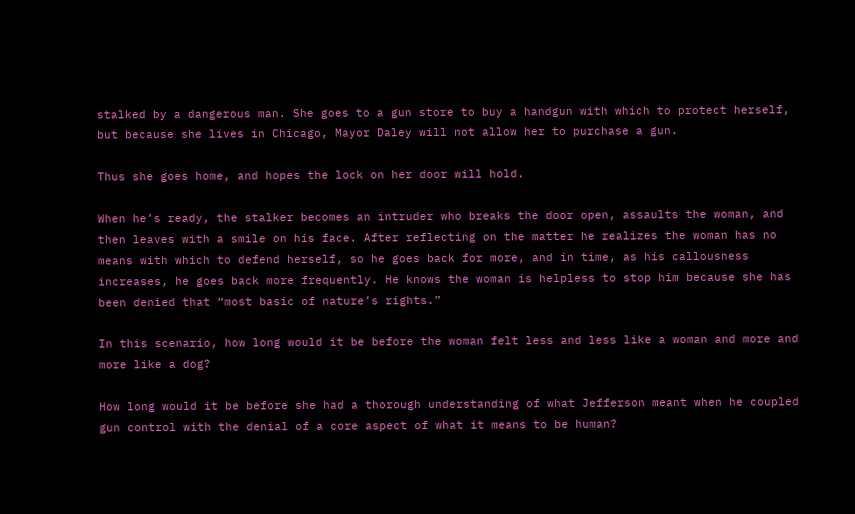stalked by a dangerous man. She goes to a gun store to buy a handgun with which to protect herself, but because she lives in Chicago, Mayor Daley will not allow her to purchase a gun.

Thus she goes home, and hopes the lock on her door will hold.

When he’s ready, the stalker becomes an intruder who breaks the door open, assaults the woman, and then leaves with a smile on his face. After reflecting on the matter he realizes the woman has no means with which to defend herself, so he goes back for more, and in time, as his callousness increases, he goes back more frequently. He knows the woman is helpless to stop him because she has been denied that “most basic of nature’s rights.”

In this scenario, how long would it be before the woman felt less and less like a woman and more and more like a dog?

How long would it be before she had a thorough understanding of what Jefferson meant when he coupled gun control with the denial of a core aspect of what it means to be human?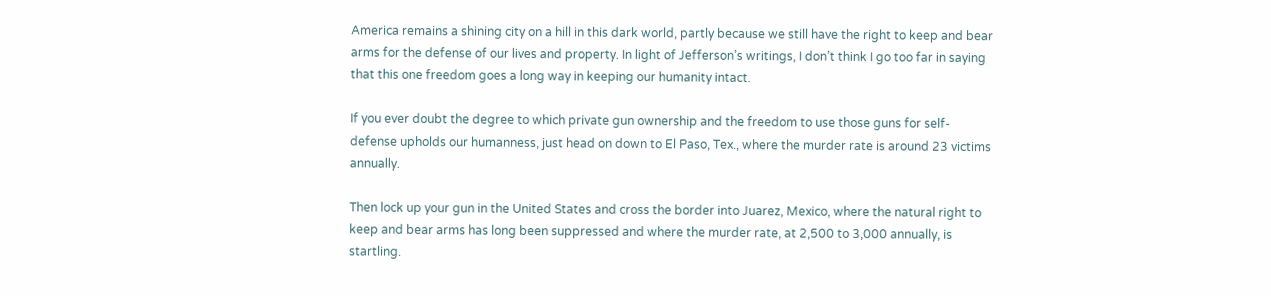America remains a shining city on a hill in this dark world, partly because we still have the right to keep and bear arms for the defense of our lives and property. In light of Jefferson’s writings, I don’t think I go too far in saying that this one freedom goes a long way in keeping our humanity intact.

If you ever doubt the degree to which private gun ownership and the freedom to use those guns for self-defense upholds our humanness, just head on down to El Paso, Tex., where the murder rate is around 23 victims annually.

Then lock up your gun in the United States and cross the border into Juarez, Mexico, where the natural right to keep and bear arms has long been suppressed and where the murder rate, at 2,500 to 3,000 annually, is startling.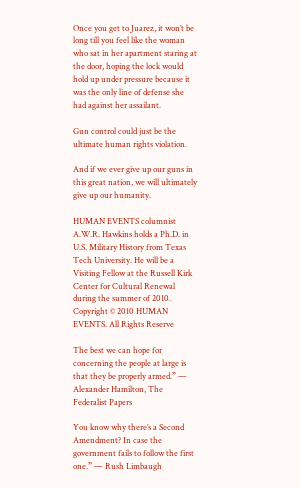Once you get to Juarez, it won’t be long till you feel like the woman who sat in her apartment staring at the door, hoping the lock would hold up under pressure because it was the only line of defense she had against her assailant.

Gun control could just be the ultimate human rights violation.

And if we ever give up our guns in this great nation, we will ultimately give up our humanity.

HUMAN EVENTS columnist A.W.R. Hawkins holds a Ph.D. in U.S. Military History from Texas Tech University. He will be a Visiting Fellow at the Russell Kirk Center for Cultural Renewal during the summer of 2010.
Copyright © 2010 HUMAN EVENTS. All Rights Reserve

The best we can hope for concerning the people at large is that they be properly armed.” — Alexander Hamilton, The Federalist Papers

You know why there’s a Second Amendment? In case the government fails to follow the first one.” — Rush Limbaugh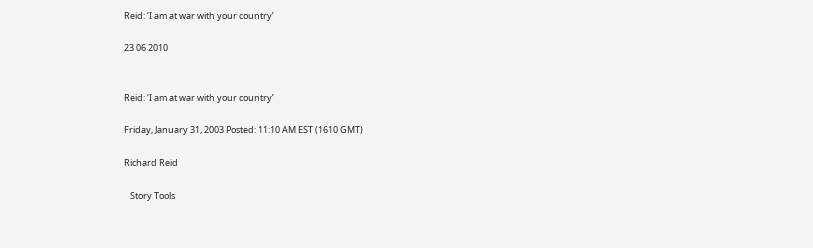Reid: ‘I am at war with your country’

23 06 2010


Reid: ‘I am at war with your country’

Friday, January 31, 2003 Posted: 11:10 AM EST (1610 GMT)

Richard Reid

   Story Tools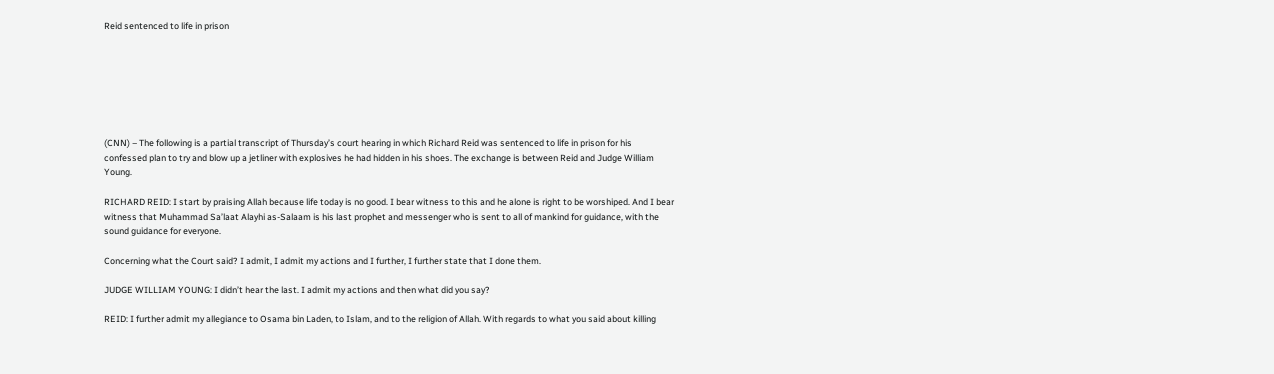Reid sentenced to life in prison







(CNN) – The following is a partial transcript of Thursday’s court hearing in which Richard Reid was sentenced to life in prison for his confessed plan to try and blow up a jetliner with explosives he had hidden in his shoes. The exchange is between Reid and Judge William Young.

RICHARD REID: I start by praising Allah because life today is no good. I bear witness to this and he alone is right to be worshiped. And I bear witness that Muhammad Sa’laat Alayhi as-Salaam is his last prophet and messenger who is sent to all of mankind for guidance, with the sound guidance for everyone.

Concerning what the Court said? I admit, I admit my actions and I further, I further state that I done them.

JUDGE WILLIAM YOUNG: I didn’t hear the last. I admit my actions and then what did you say?

REID: I further admit my allegiance to Osama bin Laden, to Islam, and to the religion of Allah. With regards to what you said about killing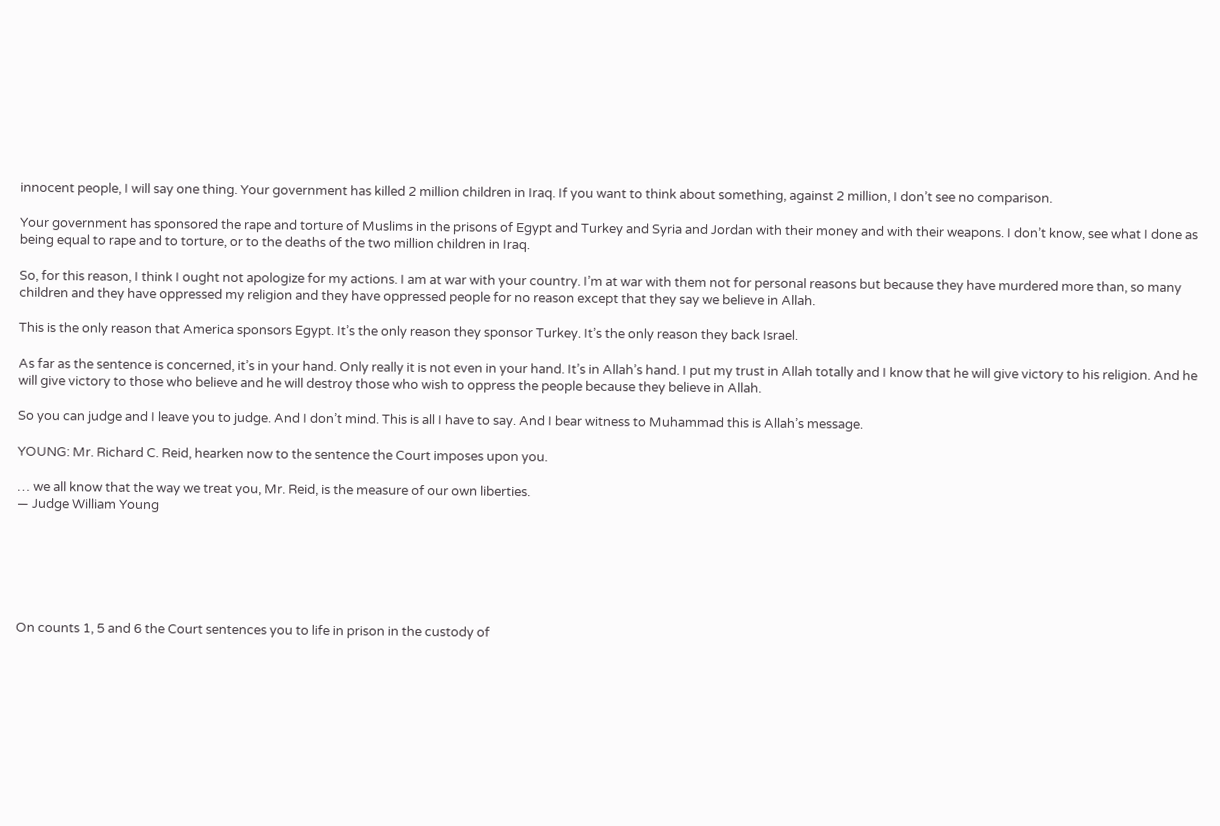innocent people, I will say one thing. Your government has killed 2 million children in Iraq. If you want to think about something, against 2 million, I don’t see no comparison.

Your government has sponsored the rape and torture of Muslims in the prisons of Egypt and Turkey and Syria and Jordan with their money and with their weapons. I don’t know, see what I done as being equal to rape and to torture, or to the deaths of the two million children in Iraq.

So, for this reason, I think I ought not apologize for my actions. I am at war with your country. I’m at war with them not for personal reasons but because they have murdered more than, so many children and they have oppressed my religion and they have oppressed people for no reason except that they say we believe in Allah.

This is the only reason that America sponsors Egypt. It’s the only reason they sponsor Turkey. It’s the only reason they back Israel.

As far as the sentence is concerned, it’s in your hand. Only really it is not even in your hand. It’s in Allah’s hand. I put my trust in Allah totally and I know that he will give victory to his religion. And he will give victory to those who believe and he will destroy those who wish to oppress the people because they believe in Allah.

So you can judge and I leave you to judge. And I don’t mind. This is all I have to say. And I bear witness to Muhammad this is Allah’s message.

YOUNG: Mr. Richard C. Reid, hearken now to the sentence the Court imposes upon you.

… we all know that the way we treat you, Mr. Reid, is the measure of our own liberties.
— Judge William Young






On counts 1, 5 and 6 the Court sentences you to life in prison in the custody of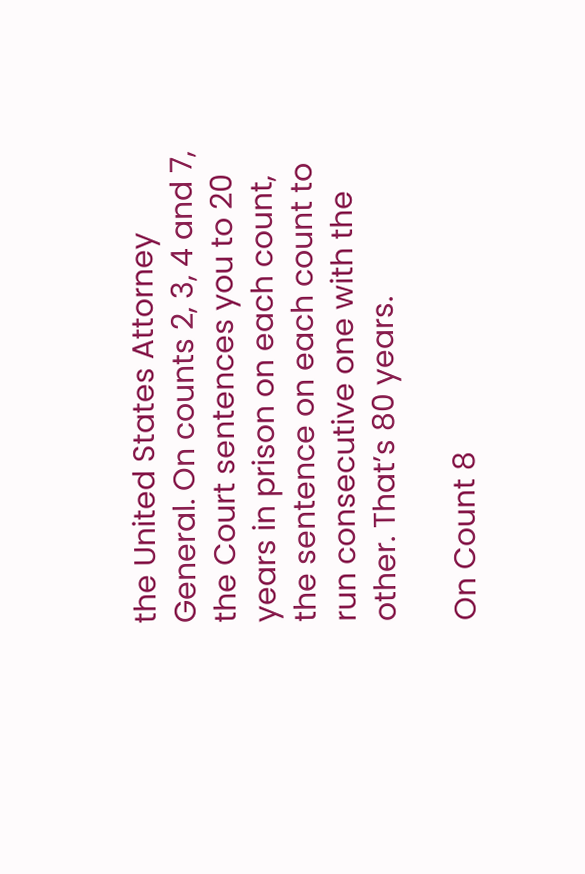the United States Attorney General. On counts 2, 3, 4 and 7, the Court sentences you to 20 years in prison on each count, the sentence on each count to run consecutive one with the other. That’s 80 years.

On Count 8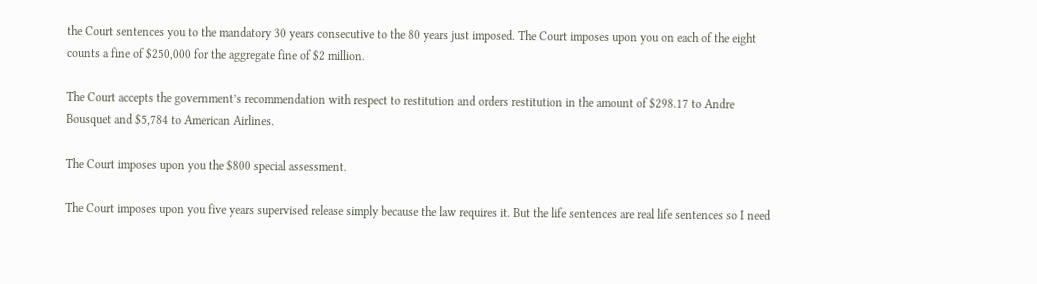the Court sentences you to the mandatory 30 years consecutive to the 80 years just imposed. The Court imposes upon you on each of the eight counts a fine of $250,000 for the aggregate fine of $2 million.

The Court accepts the government’s recommendation with respect to restitution and orders restitution in the amount of $298.17 to Andre Bousquet and $5,784 to American Airlines.

The Court imposes upon you the $800 special assessment.

The Court imposes upon you five years supervised release simply because the law requires it. But the life sentences are real life sentences so I need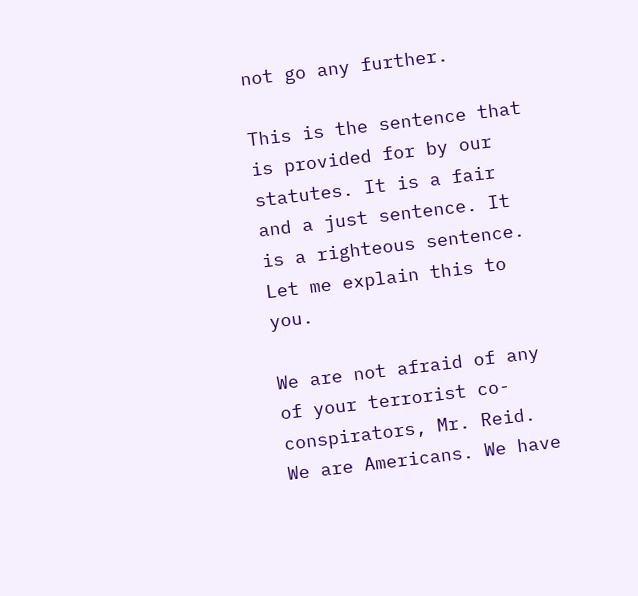not go any further.

This is the sentence that is provided for by our statutes. It is a fair and a just sentence. It is a righteous sentence. Let me explain this to you.

We are not afraid of any of your terrorist co-conspirators, Mr. Reid. We are Americans. We have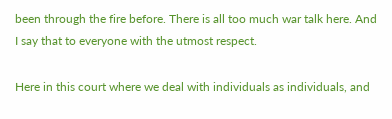been through the fire before. There is all too much war talk here. And I say that to everyone with the utmost respect.

Here in this court where we deal with individuals as individuals, and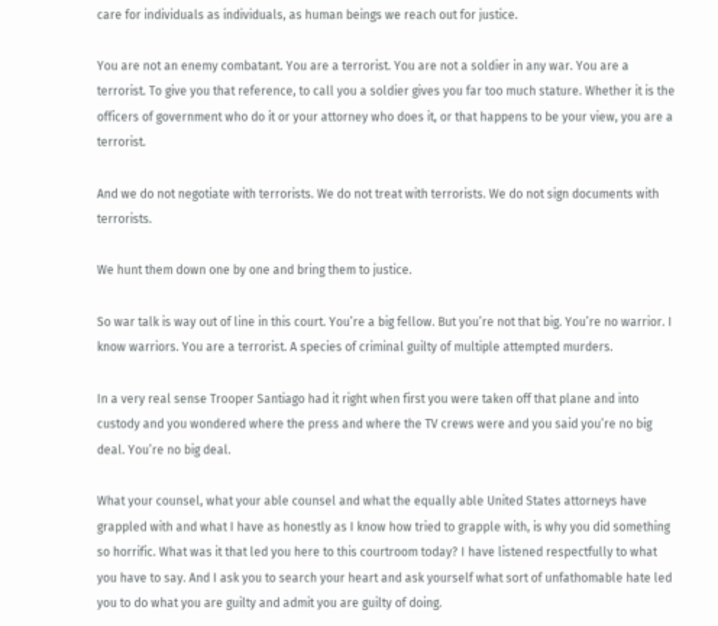care for individuals as individuals, as human beings we reach out for justice.

You are not an enemy combatant. You are a terrorist. You are not a soldier in any war. You are a terrorist. To give you that reference, to call you a soldier gives you far too much stature. Whether it is the officers of government who do it or your attorney who does it, or that happens to be your view, you are a terrorist.

And we do not negotiate with terrorists. We do not treat with terrorists. We do not sign documents with terrorists.

We hunt them down one by one and bring them to justice.

So war talk is way out of line in this court. You’re a big fellow. But you’re not that big. You’re no warrior. I know warriors. You are a terrorist. A species of criminal guilty of multiple attempted murders.

In a very real sense Trooper Santiago had it right when first you were taken off that plane and into custody and you wondered where the press and where the TV crews were and you said you’re no big deal. You’re no big deal.

What your counsel, what your able counsel and what the equally able United States attorneys have grappled with and what I have as honestly as I know how tried to grapple with, is why you did something so horrific. What was it that led you here to this courtroom today? I have listened respectfully to what you have to say. And I ask you to search your heart and ask yourself what sort of unfathomable hate led you to do what you are guilty and admit you are guilty of doing.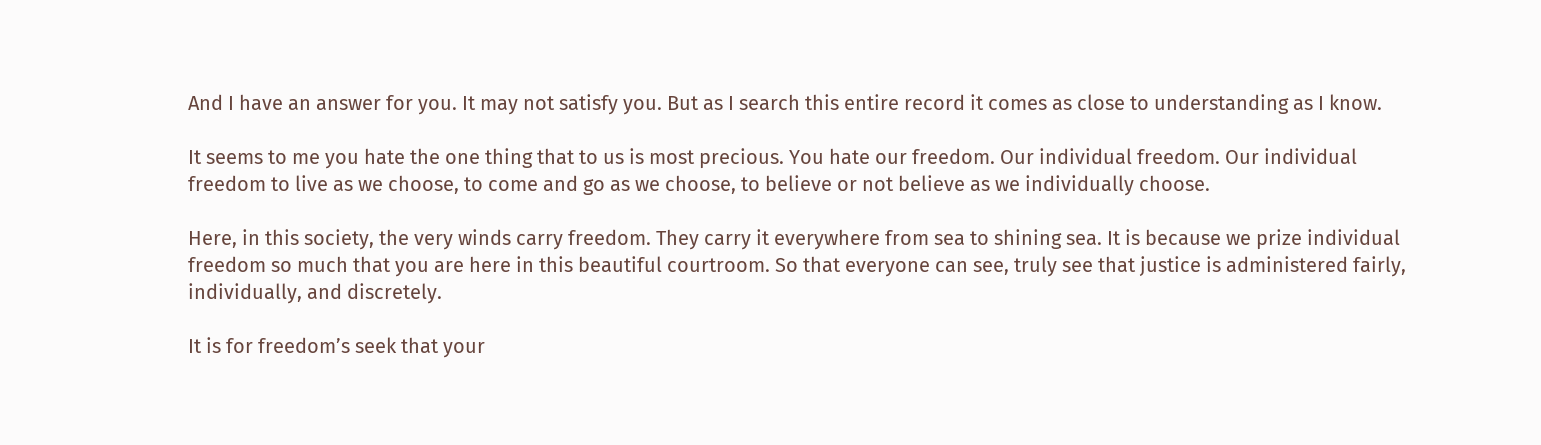And I have an answer for you. It may not satisfy you. But as I search this entire record it comes as close to understanding as I know.

It seems to me you hate the one thing that to us is most precious. You hate our freedom. Our individual freedom. Our individual freedom to live as we choose, to come and go as we choose, to believe or not believe as we individually choose.

Here, in this society, the very winds carry freedom. They carry it everywhere from sea to shining sea. It is because we prize individual freedom so much that you are here in this beautiful courtroom. So that everyone can see, truly see that justice is administered fairly, individually, and discretely.

It is for freedom’s seek that your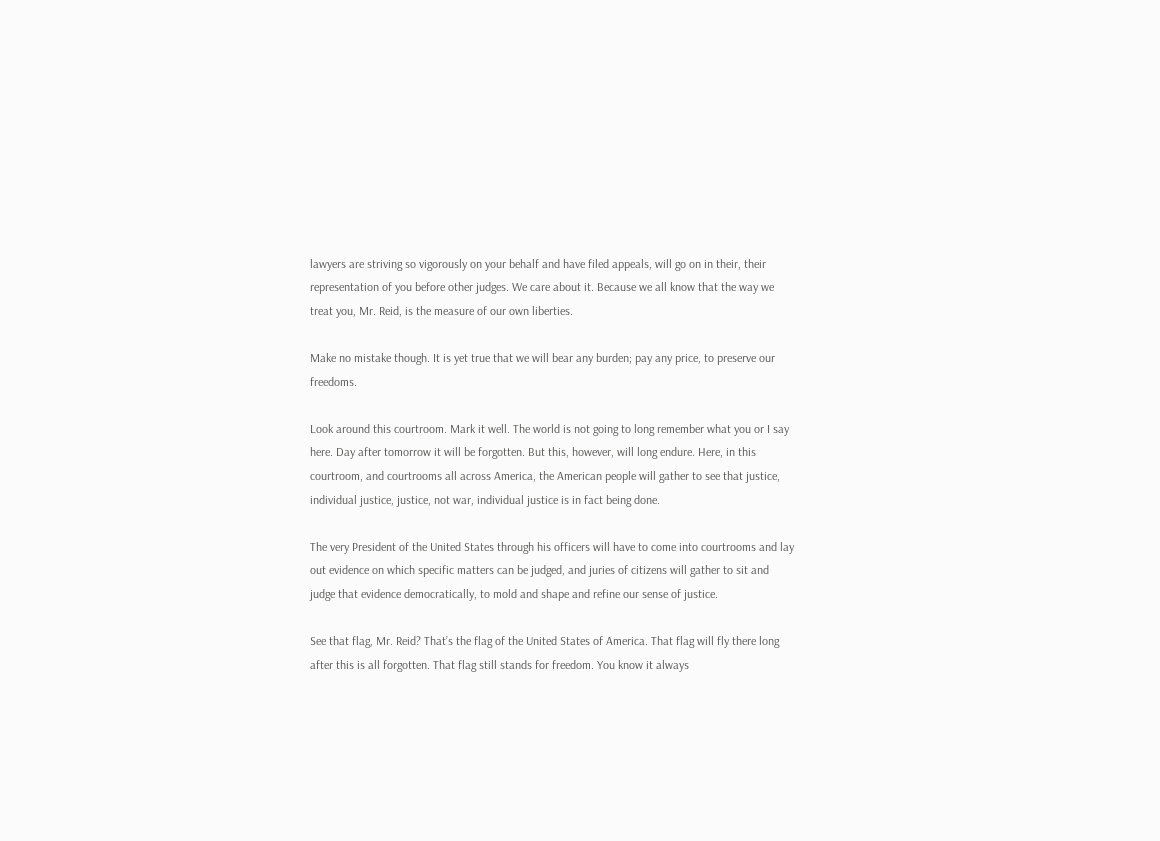lawyers are striving so vigorously on your behalf and have filed appeals, will go on in their, their representation of you before other judges. We care about it. Because we all know that the way we treat you, Mr. Reid, is the measure of our own liberties.

Make no mistake though. It is yet true that we will bear any burden; pay any price, to preserve our freedoms.

Look around this courtroom. Mark it well. The world is not going to long remember what you or I say here. Day after tomorrow it will be forgotten. But this, however, will long endure. Here, in this courtroom, and courtrooms all across America, the American people will gather to see that justice, individual justice, justice, not war, individual justice is in fact being done.

The very President of the United States through his officers will have to come into courtrooms and lay out evidence on which specific matters can be judged, and juries of citizens will gather to sit and judge that evidence democratically, to mold and shape and refine our sense of justice.

See that flag, Mr. Reid? That’s the flag of the United States of America. That flag will fly there long after this is all forgotten. That flag still stands for freedom. You know it always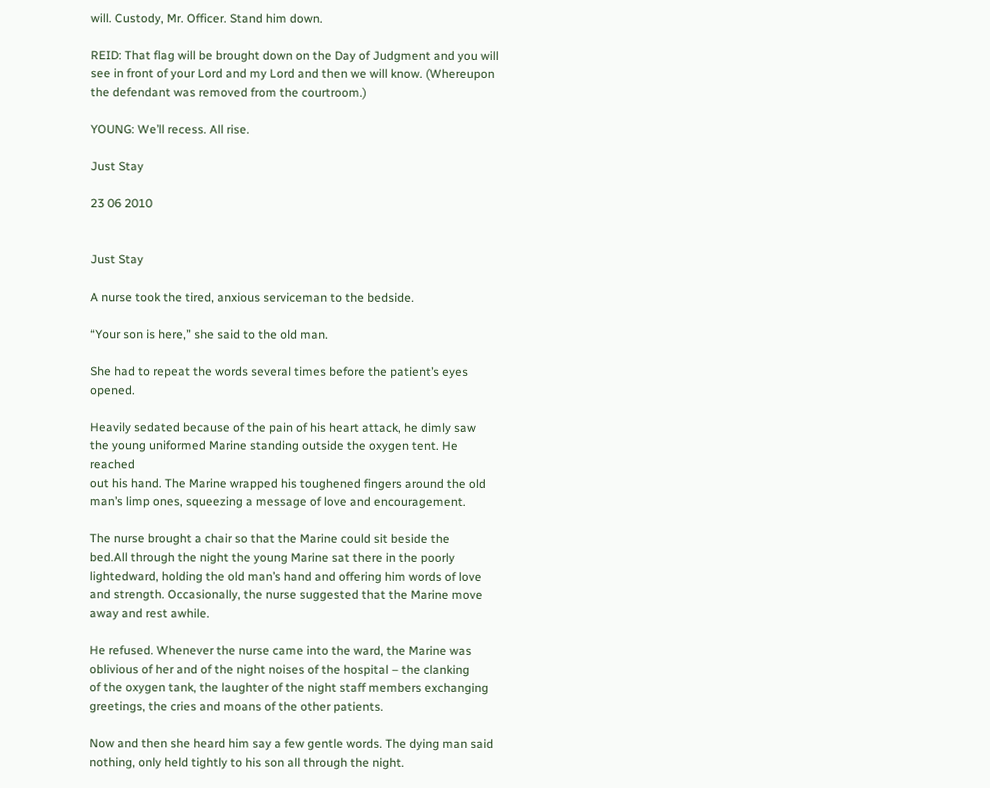will. Custody, Mr. Officer. Stand him down.

REID: That flag will be brought down on the Day of Judgment and you will see in front of your Lord and my Lord and then we will know. (Whereupon the defendant was removed from the courtroom.)

YOUNG: We’ll recess. All rise.

Just Stay

23 06 2010


Just Stay

A nurse took the tired, anxious serviceman to the bedside.

“Your son is here,” she said to the old man.

She had to repeat the words several times before the patient’s eyes opened.

Heavily sedated because of the pain of his heart attack, he dimly saw
the young uniformed Marine standing outside the oxygen tent. He reached
out his hand. The Marine wrapped his toughened fingers around the old
man’s limp ones, squeezing a message of love and encouragement.

The nurse brought a chair so that the Marine could sit beside the
bed.All through the night the young Marine sat there in the poorly
lightedward, holding the old man’s hand and offering him words of love
and strength. Occasionally, the nurse suggested that the Marine move
away and rest awhile.

He refused. Whenever the nurse came into the ward, the Marine was
oblivious of her and of the night noises of the hospital – the clanking
of the oxygen tank, the laughter of the night staff members exchanging
greetings, the cries and moans of the other patients.

Now and then she heard him say a few gentle words. The dying man said
nothing, only held tightly to his son all through the night.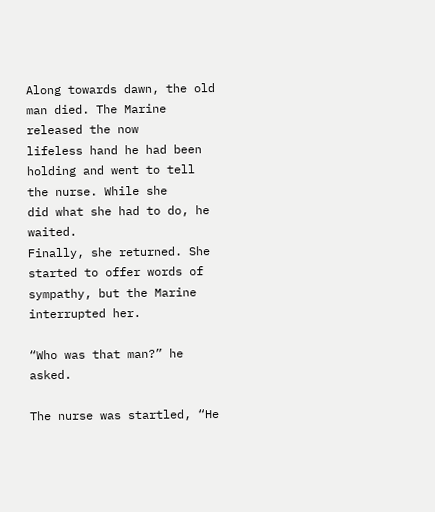Along towards dawn, the old man died. The Marine released the now
lifeless hand he had been holding and went to tell the nurse. While she
did what she had to do, he waited.
Finally, she returned. She started to offer words of sympathy, but the Marine interrupted her.

“Who was that man?” he asked.

The nurse was startled, “He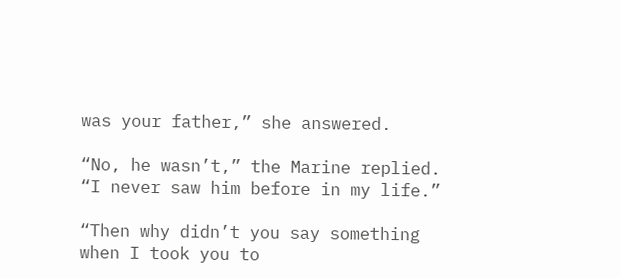was your father,” she answered.

“No, he wasn’t,” the Marine replied. “I never saw him before in my life.”

“Then why didn’t you say something when I took you to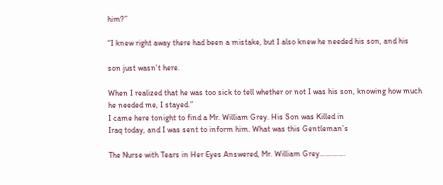him?”

“I knew right away there had been a mistake, but I also knew he needed his son, and his

son just wasn’t here.

When I realized that he was too sick to tell whether or not I was his son, knowing how much
he needed me, I stayed.”
I came here tonight to find a Mr. William Grey. His Son was Killed in
Iraq today, and I was sent to inform him. What was this Gentleman’s

The Nurse with Tears in Her Eyes Answered, Mr. William Grey………….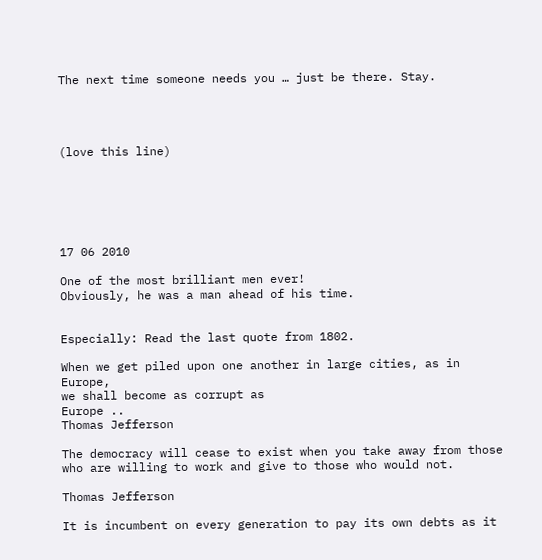The next time someone needs you … just be there. Stay.




(love this line)






17 06 2010

One of the most brilliant men ever!
Obviously, he was a man ahead of his time.


Especially: Read the last quote from 1802.

When we get piled upon one another in large cities, as in Europe,
we shall become as corrupt as
Europe ..
Thomas Jefferson

The democracy will cease to exist when you take away from those
who are willing to work and give to those who would not.

Thomas Jefferson

It is incumbent on every generation to pay its own debts as it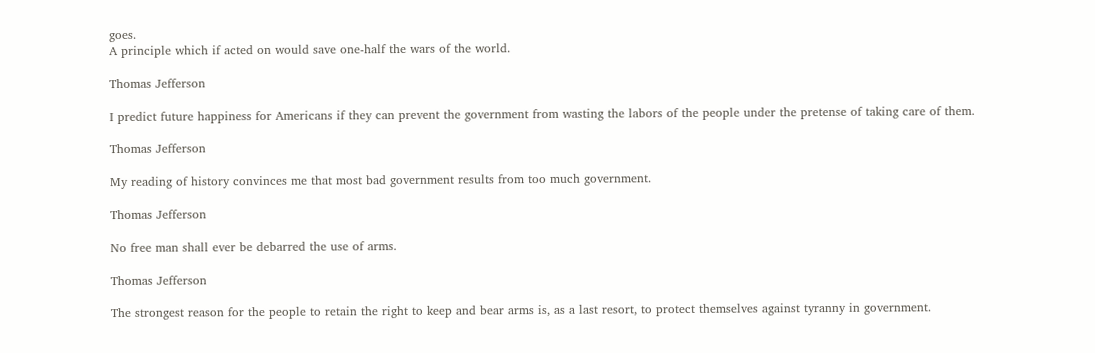goes.
A principle which if acted on would save one-half the wars of the world.

Thomas Jefferson

I predict future happiness for Americans if they can prevent the government from wasting the labors of the people under the pretense of taking care of them.

Thomas Jefferson

My reading of history convinces me that most bad government results from too much government.

Thomas Jefferson

No free man shall ever be debarred the use of arms.

Thomas Jefferson

The strongest reason for the people to retain the right to keep and bear arms is, as a last resort, to protect themselves against tyranny in government.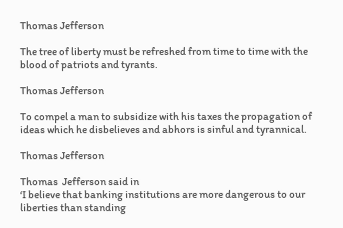Thomas Jefferson

The tree of liberty must be refreshed from time to time with the blood of patriots and tyrants.

Thomas Jefferson

To compel a man to subsidize with his taxes the propagation of ideas which he disbelieves and abhors is sinful and tyrannical.

Thomas Jefferson

Thomas  Jefferson said in
‘I believe that banking institutions are more dangerous to our liberties than standing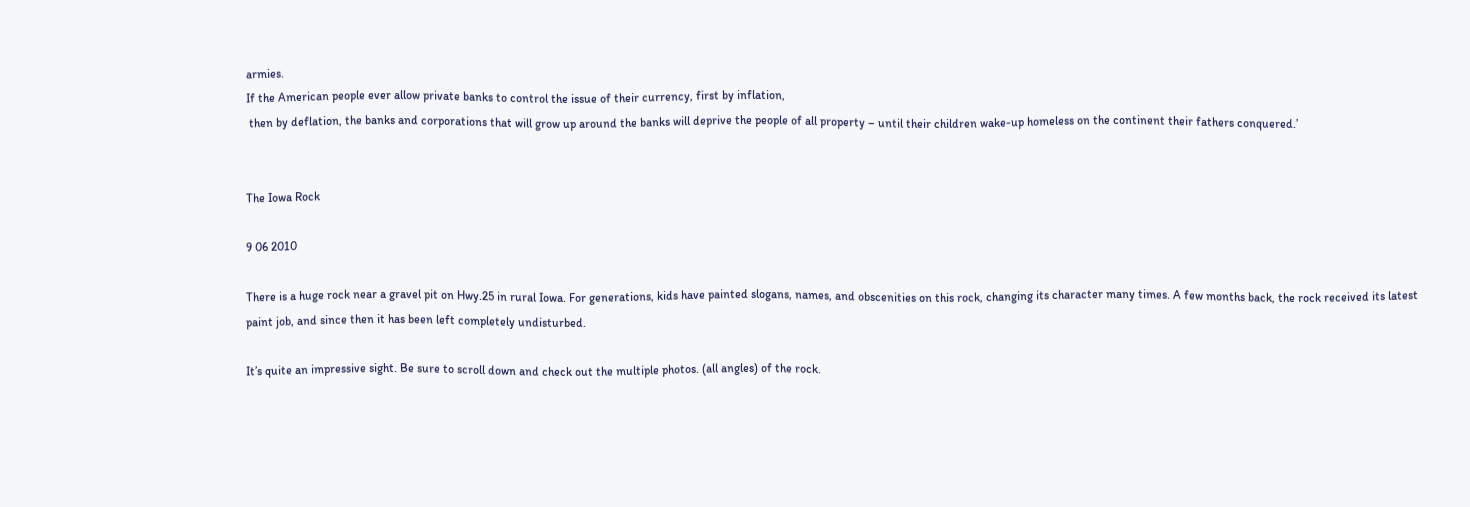armies.
If the American people ever allow private banks to control the issue of their currency, first by inflation,
 then by deflation, the banks and corporations that will grow up around the banks will deprive the people of all property – until their children wake-up homeless on the continent their fathers conquered.’


The Iowa Rock

9 06 2010

There is a huge rock near a gravel pit on Hwy.25 in rural Iowa. For generations, kids have painted slogans, names, and obscenities on this rock, changing its character many times. A few months back, the rock received its latest paint job, and since then it has been left completely undisturbed.

It’s quite an impressive sight. Be sure to scroll down and check out the multiple photos. (all angles) of the rock.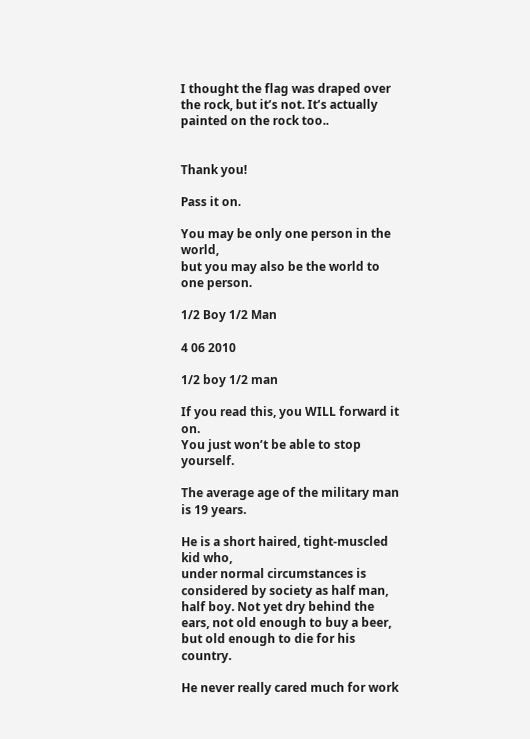I thought the flag was draped over the rock, but it’s not. It’s actually painted on the rock too..


Thank you!

Pass it on.

You may be only one person in the world,
but you may also be the world to one person.

1/2 Boy 1/2 Man

4 06 2010

1/2 boy 1/2 man

If you read this, you WILL forward it on.
You just won’t be able to stop yourself.

The average age of the military man is 19 years.

He is a short haired, tight-muscled kid who,
under normal circumstances is considered by society as half man, half boy. Not yet dry behind the ears, not old enough to buy a beer, but old enough to die for his country.

He never really cared much for work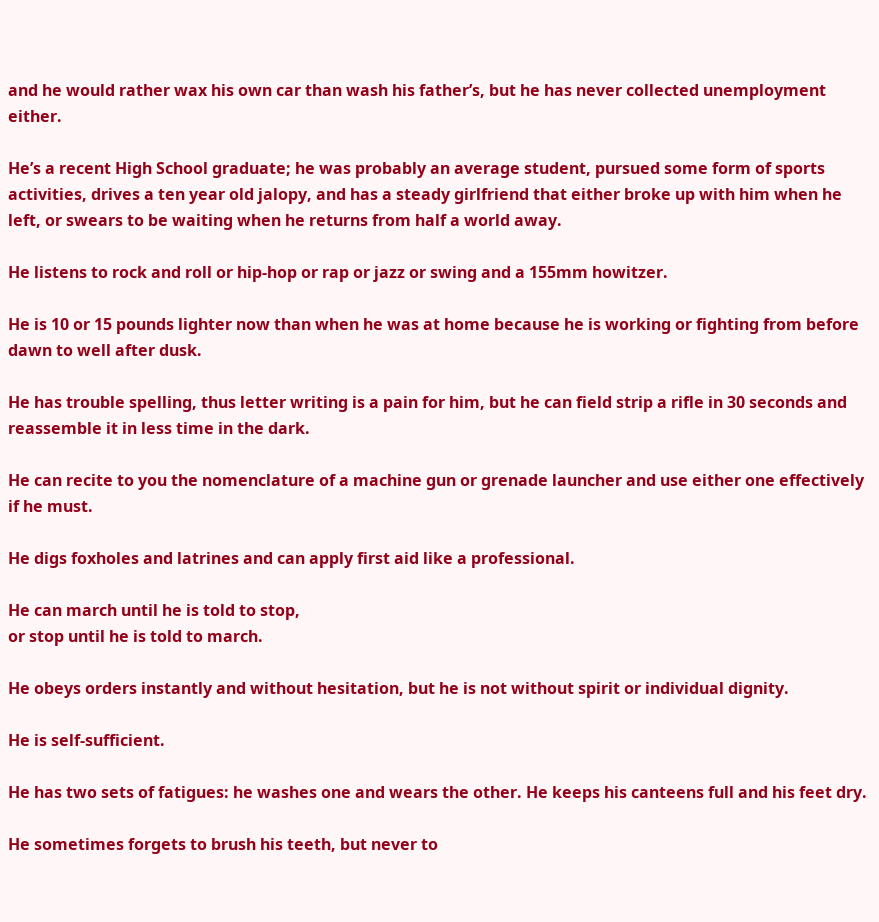and he would rather wax his own car than wash his father’s, but he has never collected unemployment either.

He’s a recent High School graduate; he was probably an average student, pursued some form of sports activities, drives a ten year old jalopy, and has a steady girlfriend that either broke up with him when he left, or swears to be waiting when he returns from half a world away.

He listens to rock and roll or hip-hop or rap or jazz or swing and a 155mm howitzer.

He is 10 or 15 pounds lighter now than when he was at home because he is working or fighting from before dawn to well after dusk.

He has trouble spelling, thus letter writing is a pain for him, but he can field strip a rifle in 30 seconds and reassemble it in less time in the dark.

He can recite to you the nomenclature of a machine gun or grenade launcher and use either one effectively if he must.

He digs foxholes and latrines and can apply first aid like a professional.

He can march until he is told to stop,
or stop until he is told to march.

He obeys orders instantly and without hesitation, but he is not without spirit or individual dignity.

He is self-sufficient.

He has two sets of fatigues: he washes one and wears the other. He keeps his canteens full and his feet dry.

He sometimes forgets to brush his teeth, but never to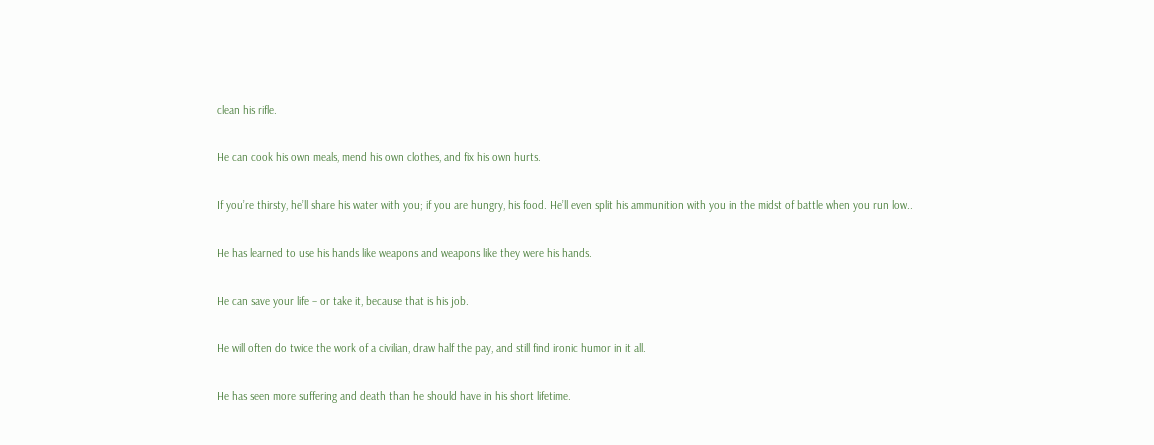clean his rifle.

He can cook his own meals, mend his own clothes, and fix his own hurts.

If you’re thirsty, he’ll share his water with you; if you are hungry, his food. He’ll even split his ammunition with you in the midst of battle when you run low..

He has learned to use his hands like weapons and weapons like they were his hands.

He can save your life – or take it, because that is his job.

He will often do twice the work of a civilian, draw half the pay, and still find ironic humor in it all.

He has seen more suffering and death than he should have in his short lifetime.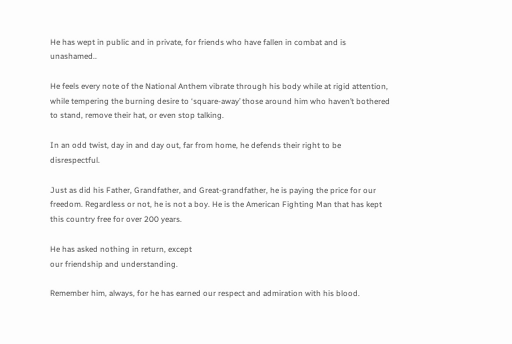He has wept in public and in private, for friends who have fallen in combat and is unashamed..

He feels every note of the National Anthem vibrate through his body while at rigid attention, while tempering the burning desire to ‘square-away’ those around him who haven’t bothered to stand, remove their hat, or even stop talking.

In an odd twist, day in and day out, far from home, he defends their right to be disrespectful.

Just as did his Father, Grandfather, and Great-grandfather, he is paying the price for our freedom. Regardless or not, he is not a boy. He is the American Fighting Man that has kept this country free for over 200 years.

He has asked nothing in return, except
our friendship and understanding.

Remember him, always, for he has earned our respect and admiration with his blood.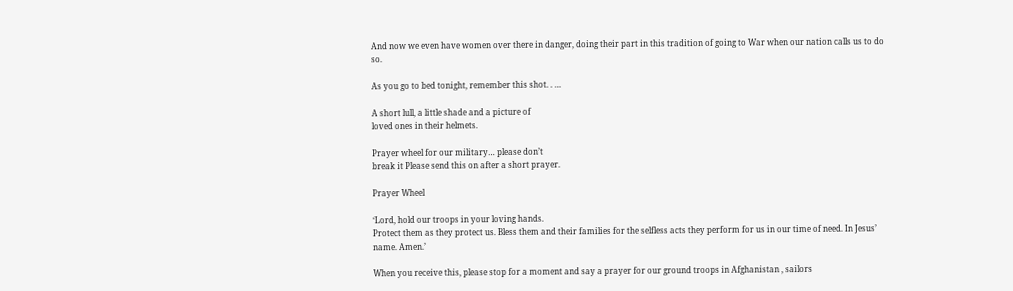And now we even have women over there in danger, doing their part in this tradition of going to War when our nation calls us to do so.

As you go to bed tonight, remember this shot. . …

A short lull, a little shade and a picture of
loved ones in their helmets.

Prayer wheel for our military… please don’t
break it Please send this on after a short prayer.

Prayer Wheel

‘Lord, hold our troops in your loving hands.
Protect them as they protect us. Bless them and their families for the selfless acts they perform for us in our time of need. In Jesus’ name. Amen.’

When you receive this, please stop for a moment and say a prayer for our ground troops in Afghanistan , sailors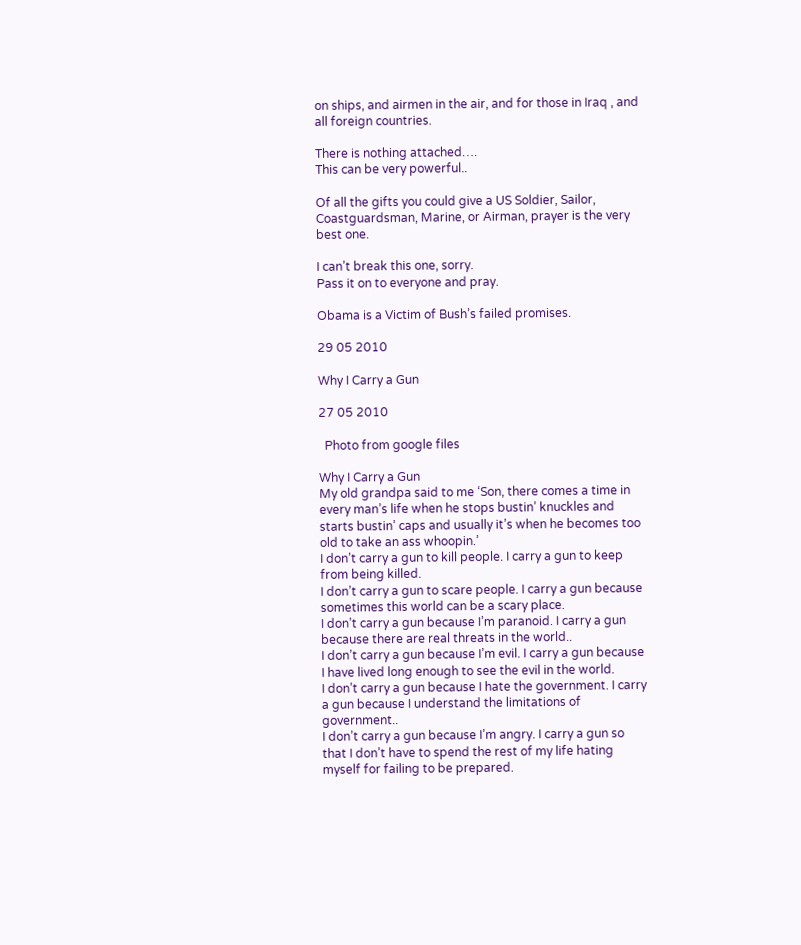on ships, and airmen in the air, and for those in Iraq , and all foreign countries.

There is nothing attached….
This can be very powerful..

Of all the gifts you could give a US Soldier, Sailor, Coastguardsman, Marine, or Airman, prayer is the very best one.

I can’t break this one, sorry.
Pass it on to everyone and pray.

Obama is a Victim of Bush’s failed promises.

29 05 2010

Why I Carry a Gun

27 05 2010

  Photo from google files

Why I Carry a Gun
My old grandpa said to me ‘Son, there comes a time in every man’s life when he stops bustin’ knuckles and starts bustin’ caps and usually it’s when he becomes too old to take an ass whoopin.’
I don’t carry a gun to kill people. I carry a gun to keep from being killed.
I don’t carry a gun to scare people. I carry a gun because sometimes this world can be a scary place.
I don’t carry a gun because I’m paranoid. I carry a gun because there are real threats in the world..
I don’t carry a gun because I’m evil. I carry a gun because I have lived long enough to see the evil in the world.
I don’t carry a gun because I hate the government. I carry a gun because I understand the limitations of government..
I don’t carry a gun because I’m angry. I carry a gun so that I don’t have to spend the rest of my life hating myself for failing to be prepared.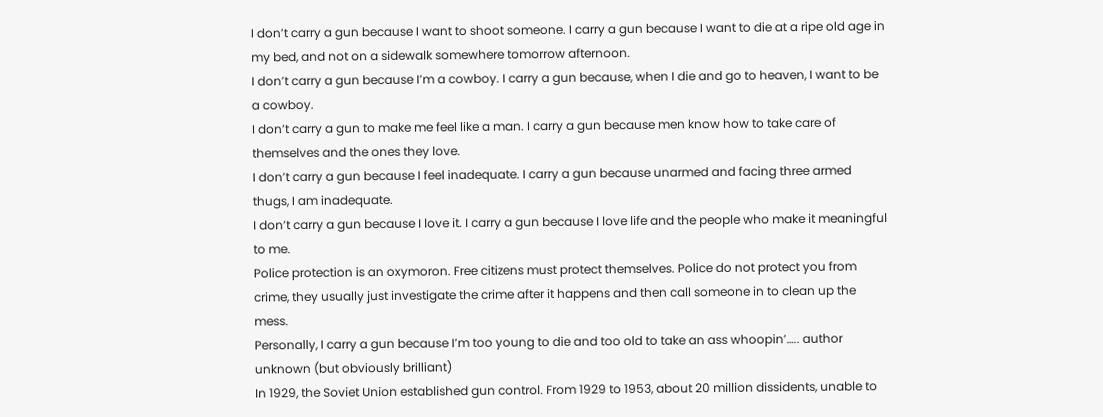I don’t carry a gun because I want to shoot someone. I carry a gun because I want to die at a ripe old age in my bed, and not on a sidewalk somewhere tomorrow afternoon.
I don’t carry a gun because I’m a cowboy. I carry a gun because, when I die and go to heaven, I want to be a cowboy.
I don’t carry a gun to make me feel like a man. I carry a gun because men know how to take care of themselves and the ones they love.
I don’t carry a gun because I feel inadequate. I carry a gun because unarmed and facing three armed thugs, I am inadequate.
I don’t carry a gun because I love it. I carry a gun because I love life and the people who make it meaningful to me.
Police protection is an oxymoron. Free citizens must protect themselves. Police do not protect you from crime, they usually just investigate the crime after it happens and then call someone in to clean up the mess.
Personally, I carry a gun because I’m too young to die and too old to take an ass whoopin’….. author unknown (but obviously brilliant)
In 1929, the Soviet Union established gun control. From 1929 to 1953, about 20 million dissidents, unable to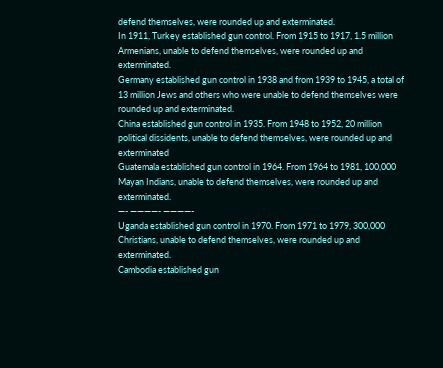defend themselves, were rounded up and exterminated.
In 1911, Turkey established gun control. From 1915 to 1917, 1.5 million Armenians, unable to defend themselves, were rounded up and exterminated.
Germany established gun control in 1938 and from 1939 to 1945, a total of 13 million Jews and others who were unable to defend themselves were rounded up and exterminated.
China established gun control in 1935. From 1948 to 1952, 20 million political dissidents, unable to defend themselves, were rounded up and exterminated
Guatemala established gun control in 1964. From 1964 to 1981, 100,000 Mayan Indians, unable to defend themselves, were rounded up and exterminated.
—- ————- ————-
Uganda established gun control in 1970. From 1971 to 1979, 300,000 Christians, unable to defend themselves, were rounded up and exterminated.
Cambodia established gun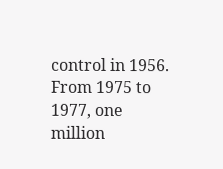control in 1956. From 1975 to 1977, one million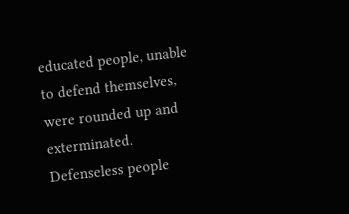educated people, unable to defend themselves, were rounded up and exterminated.
Defenseless people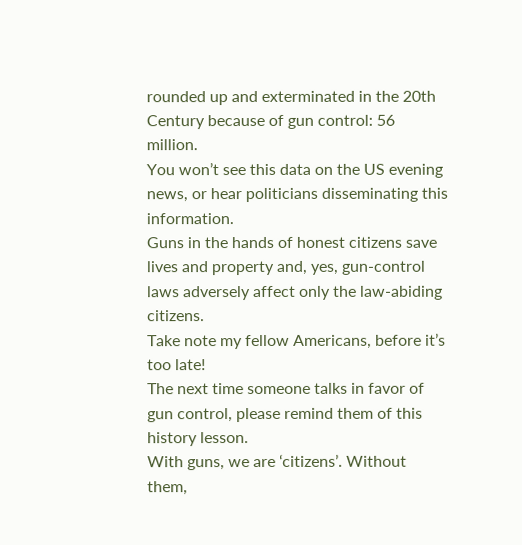rounded up and exterminated in the 20th Century because of gun control: 56 million.
You won’t see this data on the US evening news, or hear politicians disseminating this information.
Guns in the hands of honest citizens save lives and property and, yes, gun-control laws adversely affect only the law-abiding citizens.
Take note my fellow Americans, before it’s too late!
The next time someone talks in favor of gun control, please remind them of this history lesson.
With guns, we are ‘citizens’. Without them,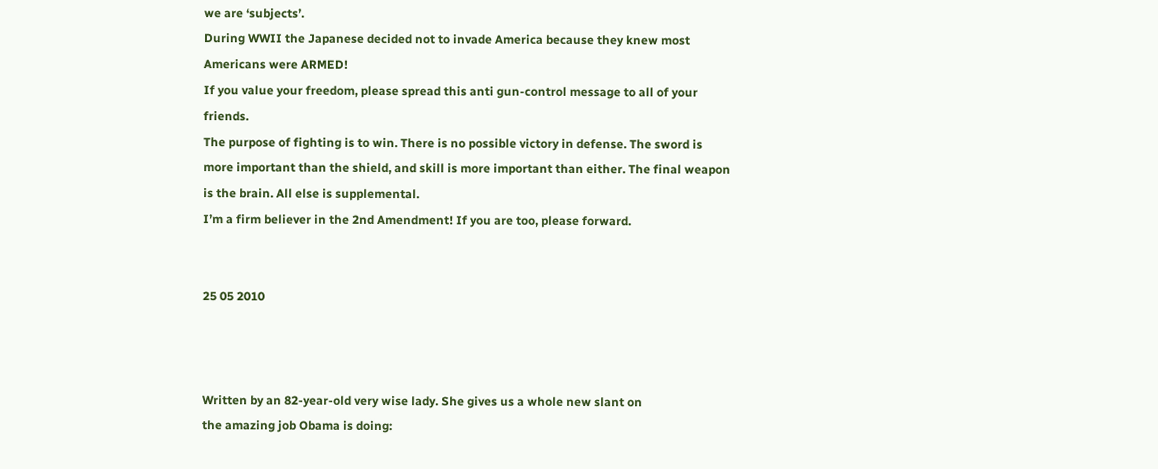we are ‘subjects’.
During WWII the Japanese decided not to invade America because they knew most Americans were ARMED!
If you value your freedom, please spread this anti gun-control message to all of your friends.
The purpose of fighting is to win. There is no possible victory in defense. The sword is more important than the shield, and skill is more important than either. The final weapon is the brain. All else is supplemental.
I’m a firm believer in the 2nd Amendment! If you are too, please forward.


25 05 2010



Written by an 82-year-old very wise lady. She gives us a whole new slant on
the amazing job Obama is doing: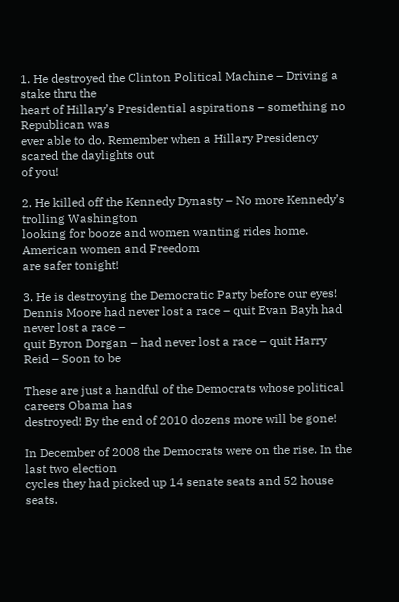1. He destroyed the Clinton Political Machine – Driving a stake thru the
heart of Hillary’s Presidential aspirations – something no Republican was
ever able to do. Remember when a Hillary Presidency scared the daylights out
of you!

2. He killed off the Kennedy Dynasty – No more Kennedy’s trolling Washington
looking for booze and women wanting rides home. American women and Freedom
are safer tonight!

3. He is destroying the Democratic Party before our eyes!
Dennis Moore had never lost a race – quit Evan Bayh had never lost a race –
quit Byron Dorgan – had never lost a race – quit Harry Reid – Soon to be

These are just a handful of the Democrats whose political careers Obama has
destroyed! By the end of 2010 dozens more will be gone!

In December of 2008 the Democrats were on the rise. In the last two election
cycles they had picked up 14 senate seats and 52 house seats.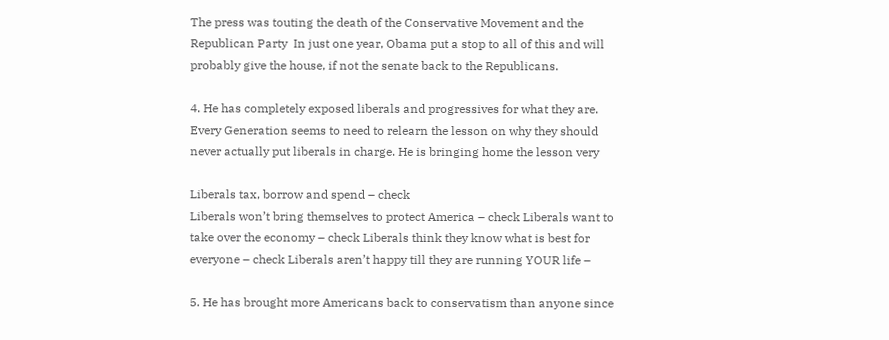The press was touting the death of the Conservative Movement and the
Republican Party  In just one year, Obama put a stop to all of this and will
probably give the house, if not the senate back to the Republicans.

4. He has completely exposed liberals and progressives for what they are.
Every Generation seems to need to relearn the lesson on why they should
never actually put liberals in charge. He is bringing home the lesson very

Liberals tax, borrow and spend – check
Liberals won’t bring themselves to protect America – check Liberals want to
take over the economy – check Liberals think they know what is best for
everyone – check Liberals aren’t happy till they are running YOUR life –

5. He has brought more Americans back to conservatism than anyone since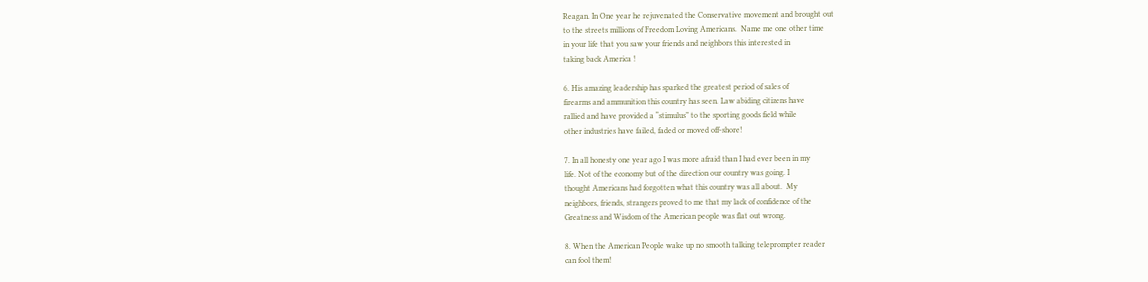Reagan. In One year he rejuvenated the Conservative movement and brought out
to the streets millions of Freedom Loving Americans.  Name me one other time
in your life that you saw your friends and neighbors this interested in
taking back America !

6. His amazing leadership has sparked the greatest period of sales of
firearms and ammunition this country has seen. Law abiding citizens have
rallied and have provided a “stimulus” to the sporting goods field while
other industries have failed, faded or moved off-shore!

7. In all honesty one year ago I was more afraid than I had ever been in my
life. Not of the economy but of the direction our country was going. I
thought Americans had forgotten what this country was all about.  My
neighbors, friends, strangers proved to me that my lack of confidence of the
Greatness and Wisdom of the American people was flat out wrong.

8. When the American People wake up no smooth talking teleprompter reader
can fool them!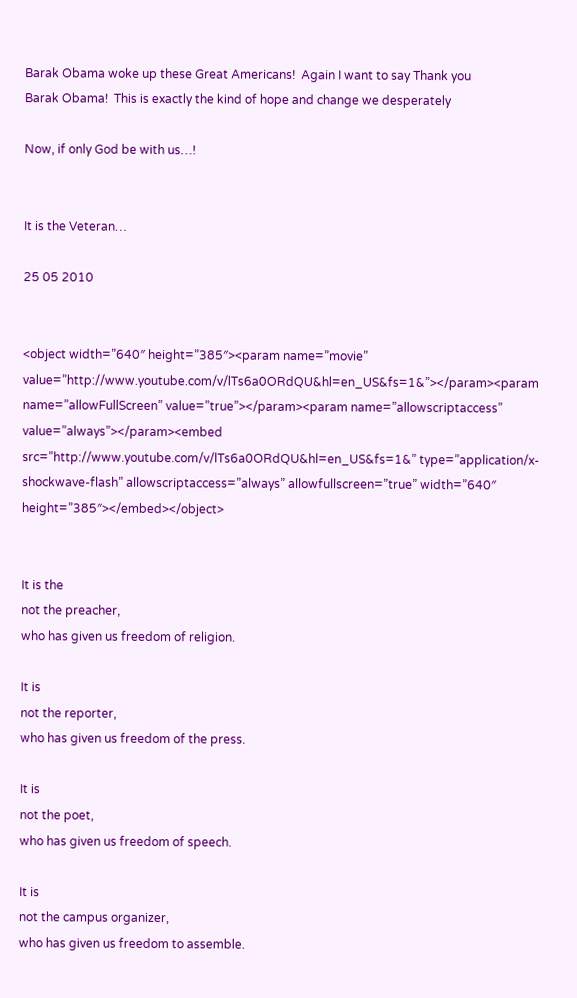Barak Obama woke up these Great Americans!  Again I want to say Thank you
Barak Obama!  This is exactly the kind of hope and change we desperately

Now, if only God be with us…!


It is the Veteran…

25 05 2010


<object width=”640″ height=”385″><param name=”movie” value=”http://www.youtube.com/v/lTs6a0ORdQU&hl=en_US&fs=1&”></param><param name=”allowFullScreen” value=”true”></param><param name=”allowscriptaccess” value=”always”></param><embed src=”http://www.youtube.com/v/lTs6a0ORdQU&hl=en_US&fs=1&” type=”application/x-shockwave-flash” allowscriptaccess=”always” allowfullscreen=”true” width=”640″ height=”385″></embed></object>


It is the
not the preacher,
who has given us freedom of religion.

It is
not the reporter,
who has given us freedom of the press.

It is
not the poet,
who has given us freedom of speech.

It is
not the campus organizer,
who has given us freedom to assemble.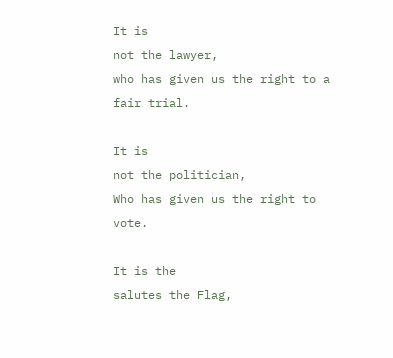It is
not the lawyer,
who has given us the right to a fair trial.

It is
not the politician,
Who has given us the right to vote.

It is the
salutes the Flag,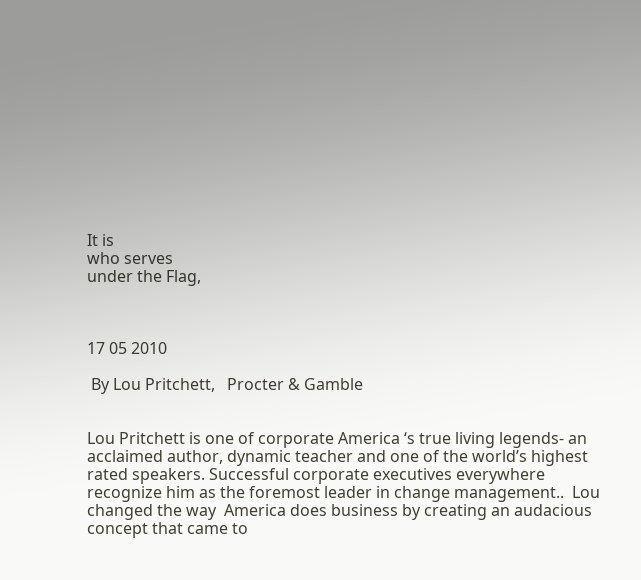It is
who serves
under the Flag,



17 05 2010

 By Lou Pritchett,   Procter & Gamble


Lou Pritchett is one of corporate America ‘s true living legends- an acclaimed author, dynamic teacher and one of the world’s highest rated speakers. Successful corporate executives everywhere recognize him as the foremost leader in change management..  Lou changed the way  America does business by creating an audacious concept that came to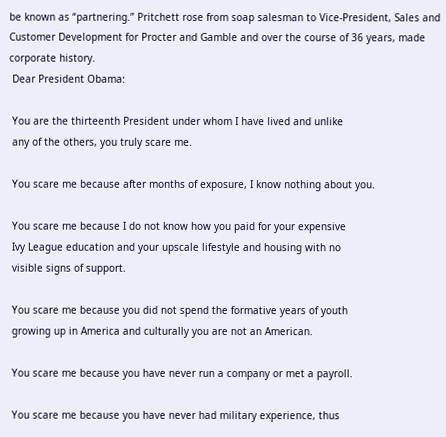be known as “partnering.” Pritchett rose from soap salesman to Vice-President, Sales and Customer Development for Procter and Gamble and over the course of 36 years, made  corporate history.
 Dear President Obama:

 You are the thirteenth President under whom I have lived and unlike
 any of the others, you truly scare me.

 You scare me because after months of exposure, I know nothing about you.

 You scare me because I do not know how you paid for your expensive
 Ivy League education and your upscale lifestyle and housing with no
 visible signs of support.

 You scare me because you did not spend the formative years of youth
 growing up in America and culturally you are not an American.

 You scare me because you have never run a company or met a payroll.

 You scare me because you have never had military experience, thus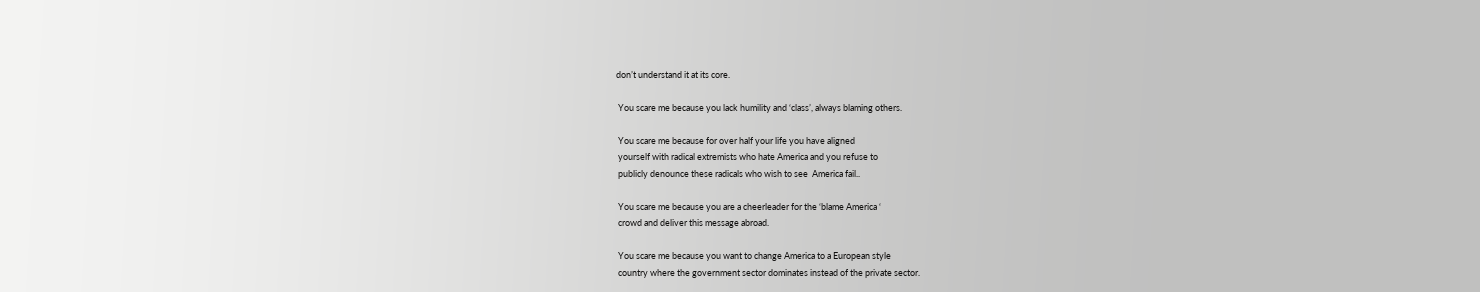don’t understand it at its core.

 You scare me because you lack humility and ‘class’, always blaming others.

 You scare me because for over half your life you have aligned
 yourself with radical extremists who hate America and you refuse to
 publicly denounce these radicals who wish to see  America fail..

 You scare me because you are a cheerleader for the ‘blame America ‘
 crowd and deliver this message abroad.

 You scare me because you want to change America to a European style
 country where the government sector dominates instead of the private sector.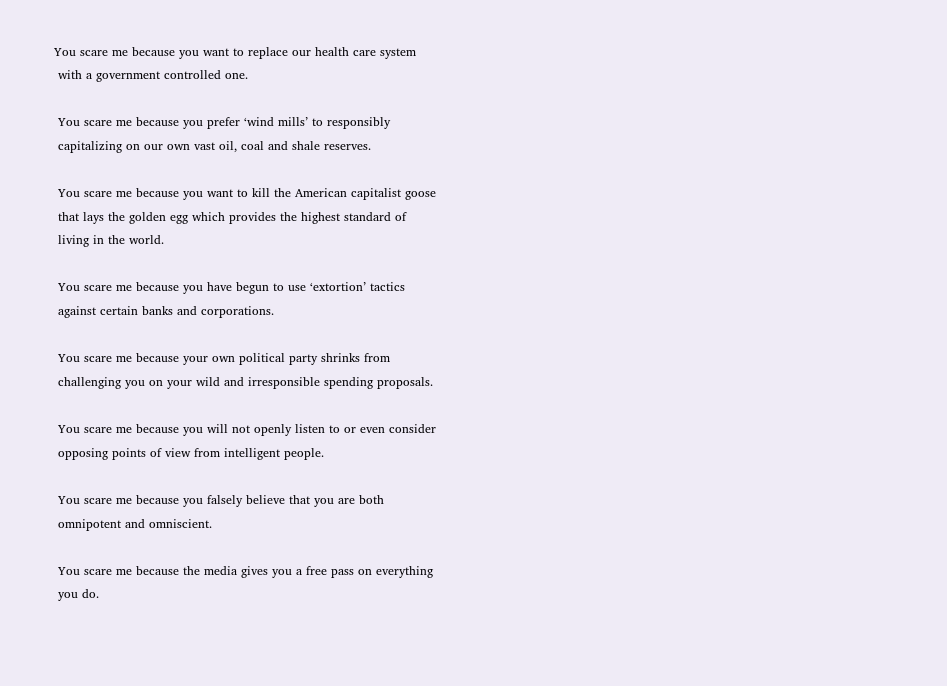You scare me because you want to replace our health care system
 with a government controlled one.

 You scare me because you prefer ‘wind mills’ to responsibly
 capitalizing on our own vast oil, coal and shale reserves.

 You scare me because you want to kill the American capitalist goose
 that lays the golden egg which provides the highest standard of
 living in the world.

 You scare me because you have begun to use ‘extortion’ tactics
 against certain banks and corporations.

 You scare me because your own political party shrinks from
 challenging you on your wild and irresponsible spending proposals.

 You scare me because you will not openly listen to or even consider
 opposing points of view from intelligent people.

 You scare me because you falsely believe that you are both
 omnipotent and omniscient.

 You scare me because the media gives you a free pass on everything
 you do.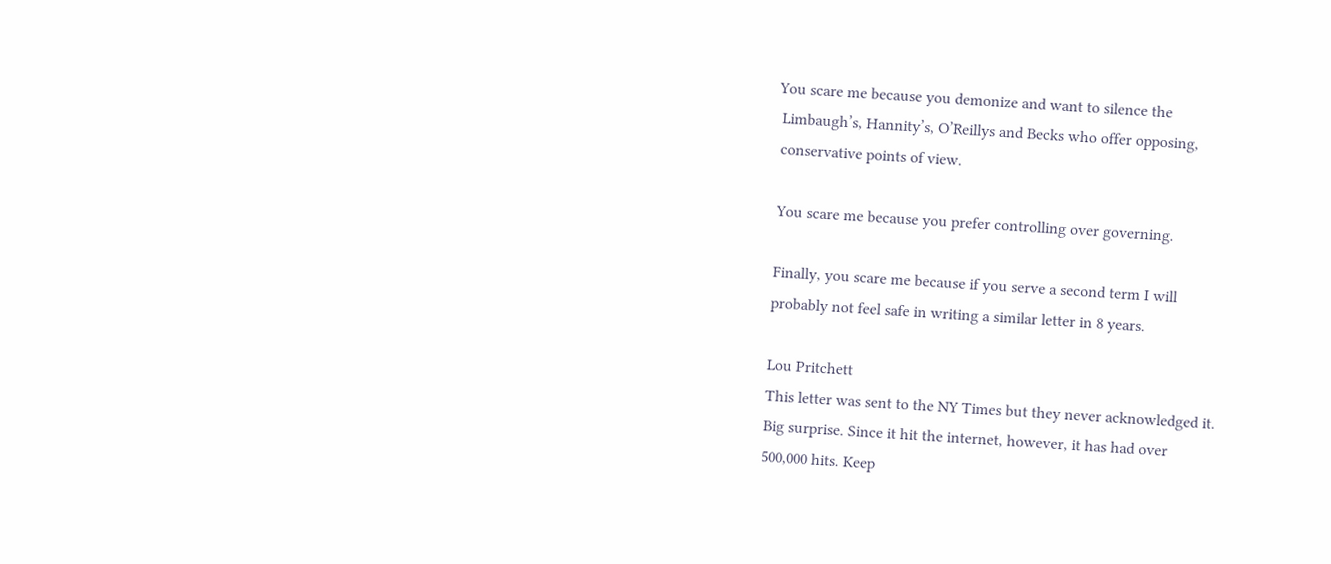You scare me because you demonize and want to silence the
 Limbaugh’s, Hannity’s, O’Reillys and Becks who offer opposing,
 conservative points of view.

 You scare me because you prefer controlling over governing.

 Finally, you scare me because if you serve a second term I will
 probably not feel safe in writing a similar letter in 8 years.

 Lou Pritchett
 This letter was sent to the NY Times but they never acknowledged it.
 Big surprise. Since it hit the internet, however, it has had over
 500,000 hits. Keep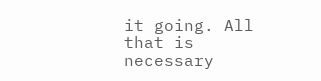it going. All that is necessary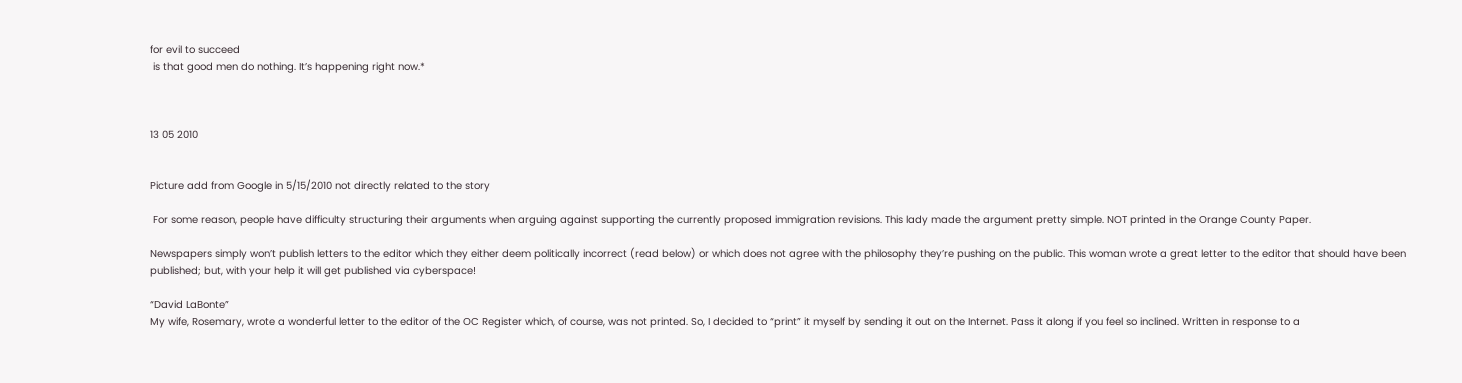for evil to succeed
 is that good men do nothing. It’s happening right now.*



13 05 2010


Picture add from Google in 5/15/2010 not directly related to the story

 For some reason, people have difficulty structuring their arguments when arguing against supporting the currently proposed immigration revisions. This lady made the argument pretty simple. NOT printed in the Orange County Paper.

Newspapers simply won’t publish letters to the editor which they either deem politically incorrect (read below) or which does not agree with the philosophy they’re pushing on the public. This woman wrote a great letter to the editor that should have been published; but, with your help it will get published via cyberspace!

“David LaBonte”
My wife, Rosemary, wrote a wonderful letter to the editor of the OC Register which, of course, was not printed. So, I decided to “print” it myself by sending it out on the Internet. Pass it along if you feel so inclined. Written in response to a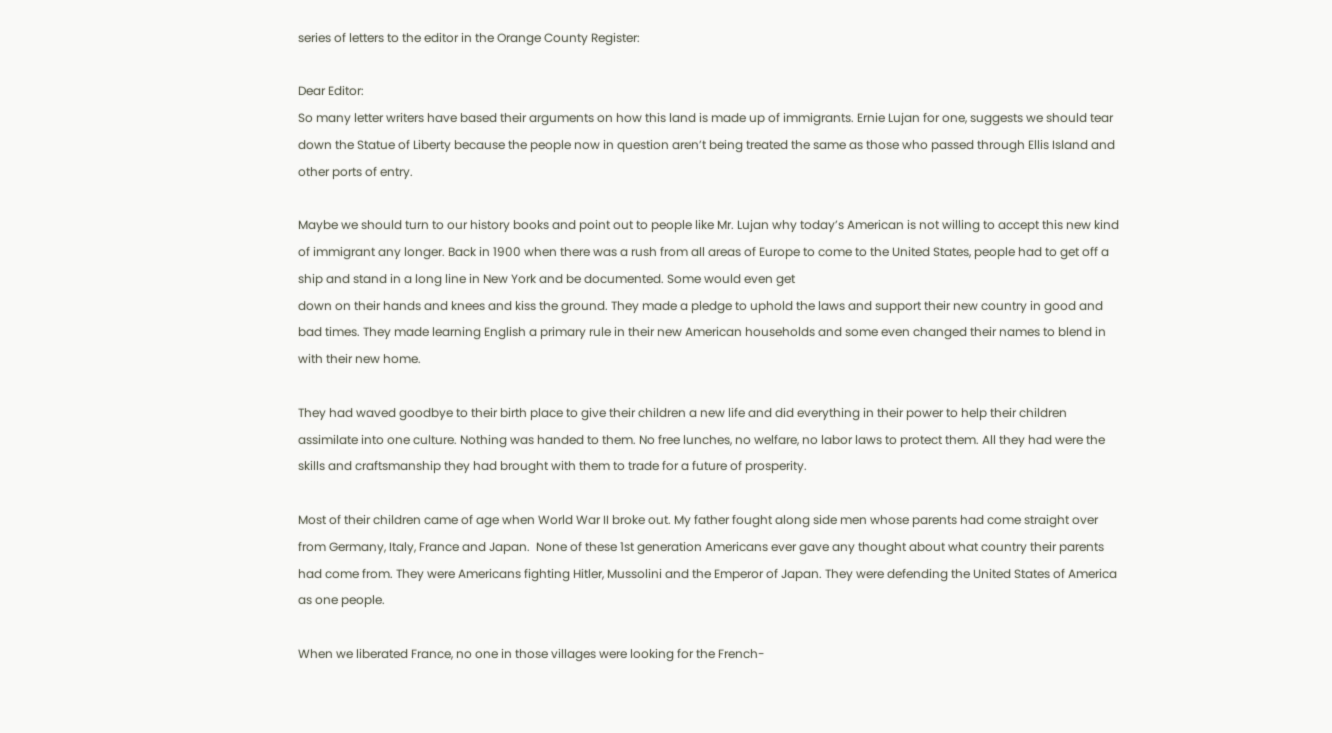series of letters to the editor in the Orange County Register:

Dear Editor:
So many letter writers have based their arguments on how this land is made up of immigrants. Ernie Lujan for one, suggests we should tear down the Statue of Liberty because the people now in question aren’t being treated the same as those who passed through Ellis Island and other ports of entry.

Maybe we should turn to our history books and point out to people like Mr. Lujan why today’s American is not willing to accept this new kind of immigrant any longer. Back in 1900 when there was a rush from all areas of Europe to come to the United States, people had to get off a ship and stand in a long line in New York and be documented. Some would even get
down on their hands and knees and kiss the ground. They made a pledge to uphold the laws and support their new country in good and bad times. They made learning English a primary rule in their new American households and some even changed their names to blend in with their new home.

They had waved goodbye to their birth place to give their children a new life and did everything in their power to help their children assimilate into one culture. Nothing was handed to them. No free lunches, no welfare, no labor laws to protect them. All they had were the skills and craftsmanship they had brought with them to trade for a future of prosperity.

Most of their children came of age when World War II broke out. My father fought along side men whose parents had come straight over from Germany, Italy, France and Japan.  None of these 1st generation Americans ever gave any thought about what country their parents had come from. They were Americans fighting Hitler, Mussolini and the Emperor of Japan. They were defending the United States of America as one people.

When we liberated France, no one in those villages were looking for the French-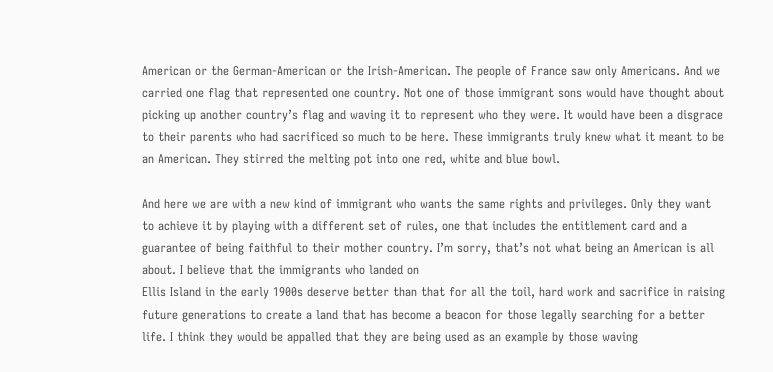American or the German-American or the Irish-American. The people of France saw only Americans. And we carried one flag that represented one country. Not one of those immigrant sons would have thought about picking up another country’s flag and waving it to represent who they were. It would have been a disgrace to their parents who had sacrificed so much to be here. These immigrants truly knew what it meant to be an American. They stirred the melting pot into one red, white and blue bowl.

And here we are with a new kind of immigrant who wants the same rights and privileges. Only they want to achieve it by playing with a different set of rules, one that includes the entitlement card and a guarantee of being faithful to their mother country. I’m sorry, that’s not what being an American is all about. I believe that the immigrants who landed on
Ellis Island in the early 1900s deserve better than that for all the toil, hard work and sacrifice in raising future generations to create a land that has become a beacon for those legally searching for a better life. I think they would be appalled that they are being used as an example by those waving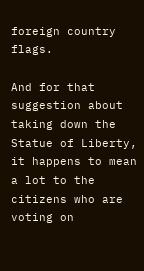foreign country flags.

And for that suggestion about taking down the Statue of Liberty, it happens to mean a lot to the citizens who are voting on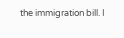the immigration bill. I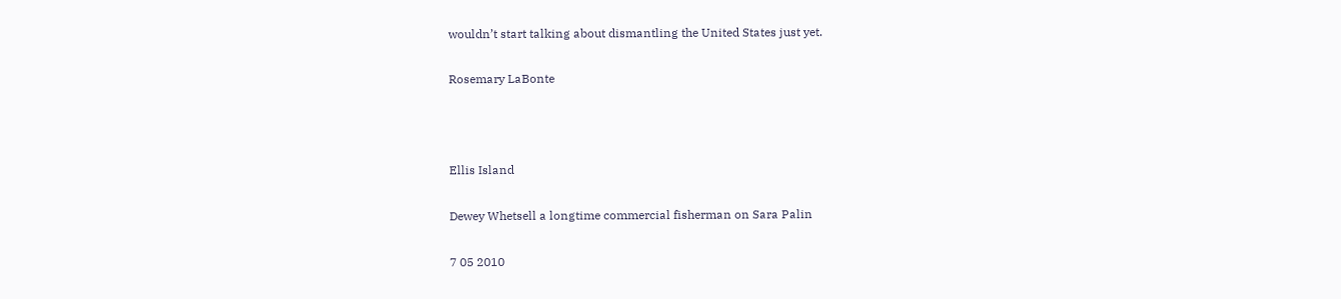wouldn’t start talking about dismantling the United States just yet.

Rosemary LaBonte



Ellis Island

Dewey Whetsell a longtime commercial fisherman on Sara Palin

7 05 2010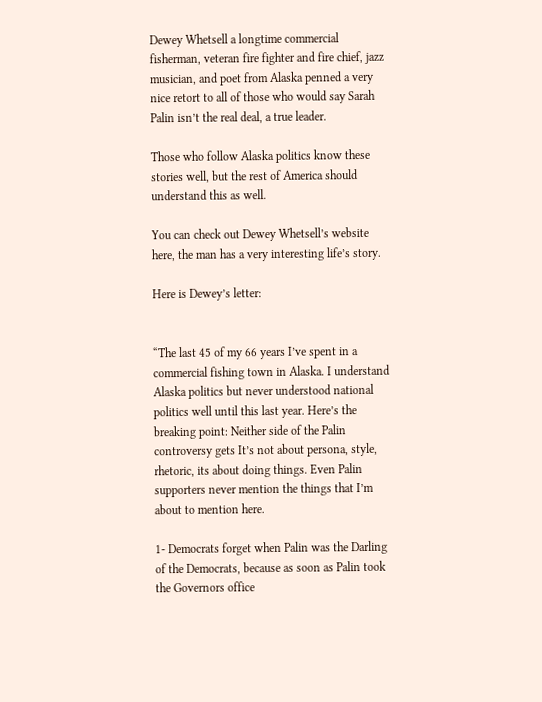Dewey Whetsell a longtime commercial fisherman, veteran fire fighter and fire chief, jazz musician, and poet from Alaska penned a very nice retort to all of those who would say Sarah Palin isn’t the real deal, a true leader.

Those who follow Alaska politics know these stories well, but the rest of America should understand this as well.

You can check out Dewey Whetsell’s website here, the man has a very interesting life’s story.

Here is Dewey’s letter:


“The last 45 of my 66 years I’ve spent in a commercial fishing town in Alaska. I understand Alaska politics but never understood national politics well until this last year. Here’s the breaking point: Neither side of the Palin controversy gets It’s not about persona, style, rhetoric, its about doing things. Even Palin supporters never mention the things that I’m about to mention here.

1- Democrats forget when Palin was the Darling of the Democrats, because as soon as Palin took the Governors office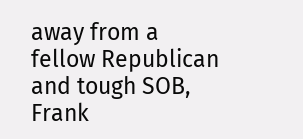away from a fellow Republican and tough SOB, Frank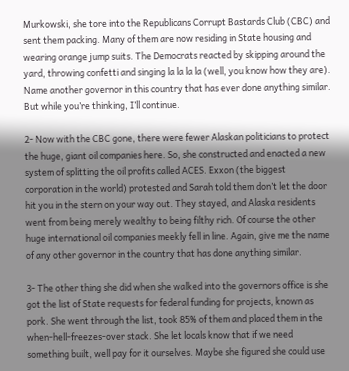Murkowski, she tore into the Republicans Corrupt Bastards Club (CBC) and sent them packing. Many of them are now residing in State housing and wearing orange jump suits. The Democrats reacted by skipping around the yard, throwing confetti and singing la la la la (well, you know how they are). Name another governor in this country that has ever done anything similar. But while you’re thinking, I’ll continue.

2- Now with the CBC gone, there were fewer Alaskan politicians to protect the huge, giant oil companies here. So, she constructed and enacted a new system of splitting the oil profits called ACES. Exxon (the biggest corporation in the world) protested and Sarah told them don’t let the door hit you in the stern on your way out. They stayed, and Alaska residents went from being merely wealthy to being filthy rich. Of course the other huge international oil companies meekly fell in line. Again, give me the name of any other governor in the country that has done anything similar.

3- The other thing she did when she walked into the governors office is she got the list of State requests for federal funding for projects, known as pork. She went through the list, took 85% of them and placed them in the when-hell-freezes-over stack. She let locals know that if we need something built, well pay for it ourselves. Maybe she figured she could use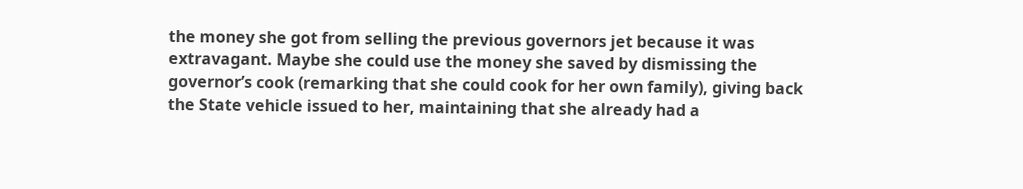the money she got from selling the previous governors jet because it was extravagant. Maybe she could use the money she saved by dismissing the governor’s cook (remarking that she could cook for her own family), giving back the State vehicle issued to her, maintaining that she already had a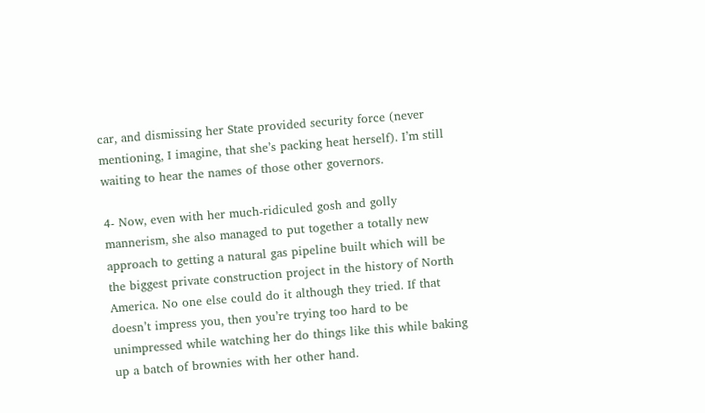car, and dismissing her State provided security force (never mentioning, I imagine, that she’s packing heat herself). I’m still waiting to hear the names of those other governors.

4- Now, even with her much-ridiculed gosh and golly mannerism, she also managed to put together a totally new approach to getting a natural gas pipeline built which will be the biggest private construction project in the history of North America. No one else could do it although they tried. If that doesn’t impress you, then you’re trying too hard to be unimpressed while watching her do things like this while baking up a batch of brownies with her other hand.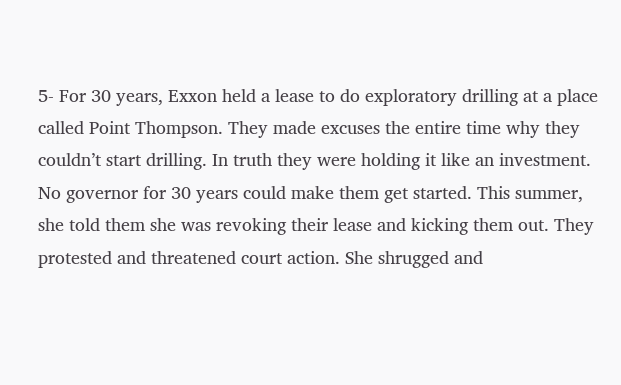5- For 30 years, Exxon held a lease to do exploratory drilling at a place called Point Thompson. They made excuses the entire time why they couldn’t start drilling. In truth they were holding it like an investment. No governor for 30 years could make them get started. This summer, she told them she was revoking their lease and kicking them out. They protested and threatened court action. She shrugged and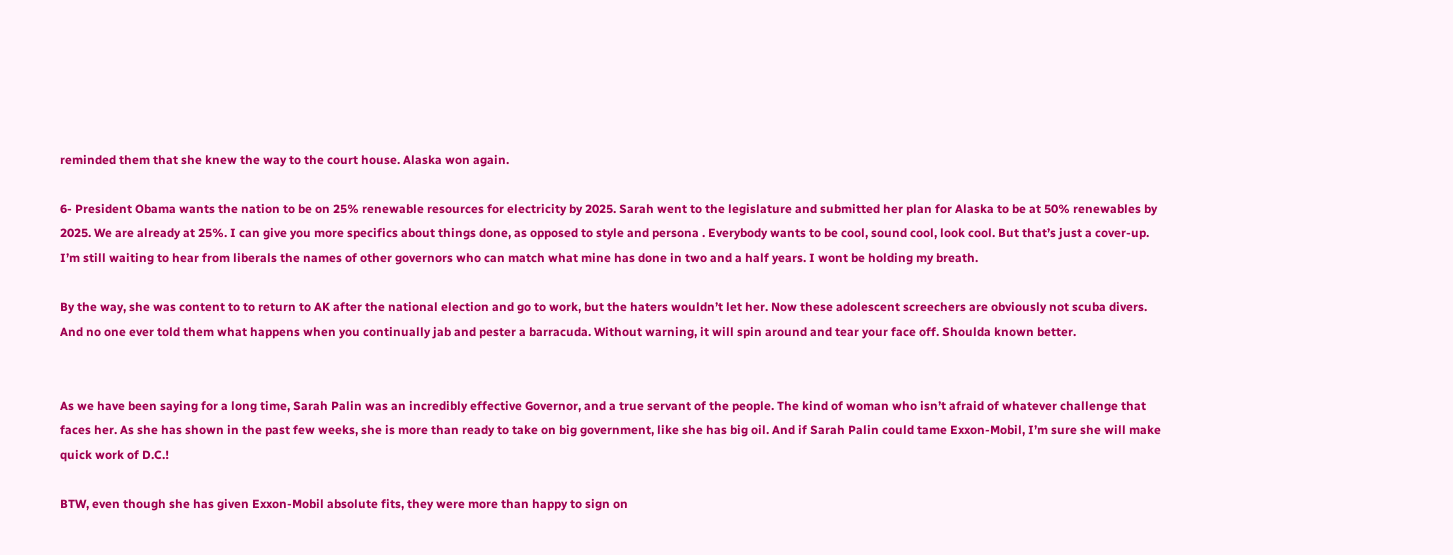reminded them that she knew the way to the court house. Alaska won again.

6- President Obama wants the nation to be on 25% renewable resources for electricity by 2025. Sarah went to the legislature and submitted her plan for Alaska to be at 50% renewables by 2025. We are already at 25%. I can give you more specifics about things done, as opposed to style and persona . Everybody wants to be cool, sound cool, look cool. But that’s just a cover-up. I’m still waiting to hear from liberals the names of other governors who can match what mine has done in two and a half years. I wont be holding my breath.

By the way, she was content to to return to AK after the national election and go to work, but the haters wouldn’t let her. Now these adolescent screechers are obviously not scuba divers. And no one ever told them what happens when you continually jab and pester a barracuda. Without warning, it will spin around and tear your face off. Shoulda known better.


As we have been saying for a long time, Sarah Palin was an incredibly effective Governor, and a true servant of the people. The kind of woman who isn’t afraid of whatever challenge that faces her. As she has shown in the past few weeks, she is more than ready to take on big government, like she has big oil. And if Sarah Palin could tame Exxon-Mobil, I’m sure she will make quick work of D.C.!

BTW, even though she has given Exxon-Mobil absolute fits, they were more than happy to sign on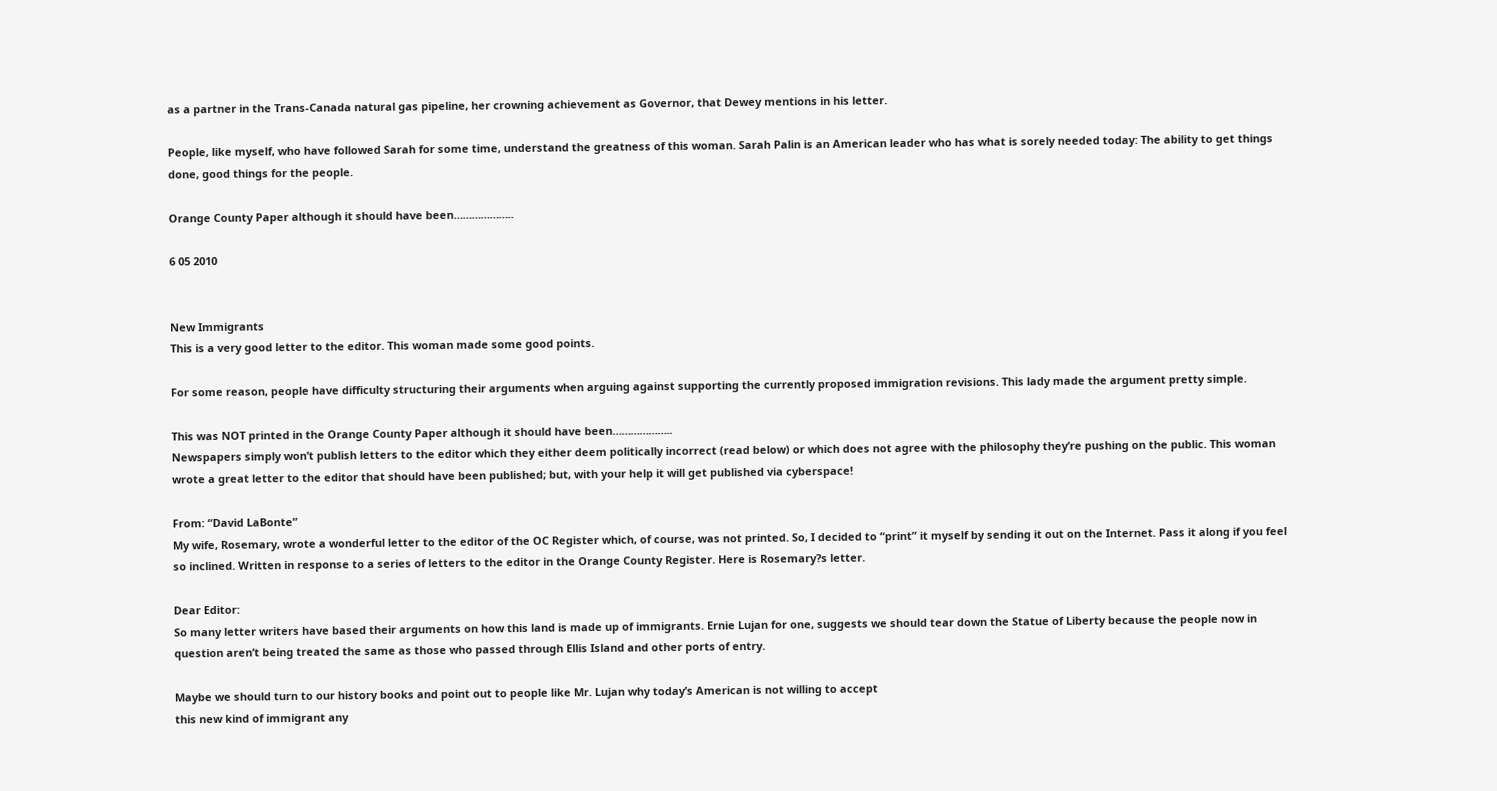as a partner in the Trans-Canada natural gas pipeline, her crowning achievement as Governor, that Dewey mentions in his letter.

People, like myself, who have followed Sarah for some time, understand the greatness of this woman. Sarah Palin is an American leader who has what is sorely needed today: The ability to get things done, good things for the people.

Orange County Paper although it should have been………………..

6 05 2010


New Immigrants
This is a very good letter to the editor. This woman made some good points.

For some reason, people have difficulty structuring their arguments when arguing against supporting the currently proposed immigration revisions. This lady made the argument pretty simple.

This was NOT printed in the Orange County Paper although it should have been………………..
Newspapers simply won’t publish letters to the editor which they either deem politically incorrect (read below) or which does not agree with the philosophy they’re pushing on the public. This woman wrote a great letter to the editor that should have been published; but, with your help it will get published via cyberspace!

From: “David LaBonte”
My wife, Rosemary, wrote a wonderful letter to the editor of the OC Register which, of course, was not printed. So, I decided to “print” it myself by sending it out on the Internet. Pass it along if you feel so inclined. Written in response to a series of letters to the editor in the Orange County Register. Here is Rosemary?s letter.

Dear Editor:
So many letter writers have based their arguments on how this land is made up of immigrants. Ernie Lujan for one, suggests we should tear down the Statue of Liberty because the people now in question aren’t being treated the same as those who passed through Ellis Island and other ports of entry.

Maybe we should turn to our history books and point out to people like Mr. Lujan why today’s American is not willing to accept
this new kind of immigrant any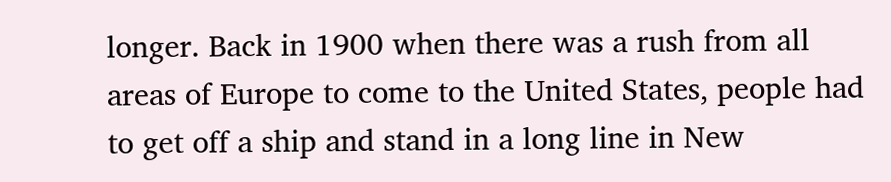longer. Back in 1900 when there was a rush from all areas of Europe to come to the United States, people had to get off a ship and stand in a long line in New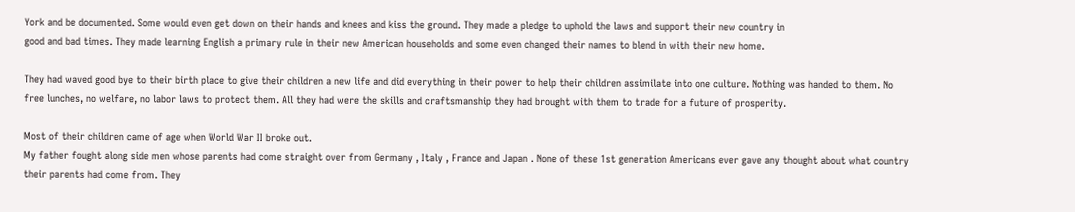York and be documented. Some would even get down on their hands and knees and kiss the ground. They made a pledge to uphold the laws and support their new country in
good and bad times. They made learning English a primary rule in their new American households and some even changed their names to blend in with their new home.

They had waved good bye to their birth place to give their children a new life and did everything in their power to help their children assimilate into one culture. Nothing was handed to them. No free lunches, no welfare, no labor laws to protect them. All they had were the skills and craftsmanship they had brought with them to trade for a future of prosperity.

Most of their children came of age when World War II broke out.
My father fought along side men whose parents had come straight over from Germany , Italy , France and Japan . None of these 1st generation Americans ever gave any thought about what country their parents had come from. They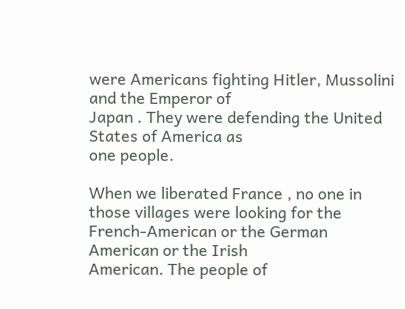were Americans fighting Hitler, Mussolini and the Emperor of
Japan . They were defending the United States of America as
one people.

When we liberated France , no one in those villages were looking for the French-American or the German American or the Irish
American. The people of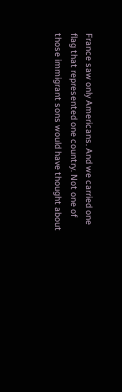France saw only Americans. And we carried one flag that represented one country. Not one of
those immigrant sons would have thought about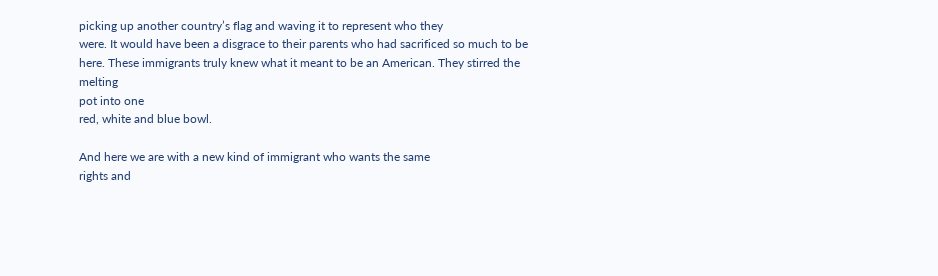picking up another country’s flag and waving it to represent who they
were. It would have been a disgrace to their parents who had sacrificed so much to be here. These immigrants truly knew what it meant to be an American. They stirred the melting
pot into one
red, white and blue bowl.

And here we are with a new kind of immigrant who wants the same
rights and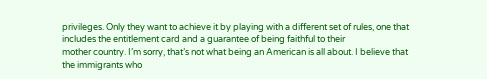privileges. Only they want to achieve it by playing with a different set of rules, one that includes the entitlement card and a guarantee of being faithful to their
mother country. I’m sorry, that’s not what being an American is all about. I believe that the immigrants who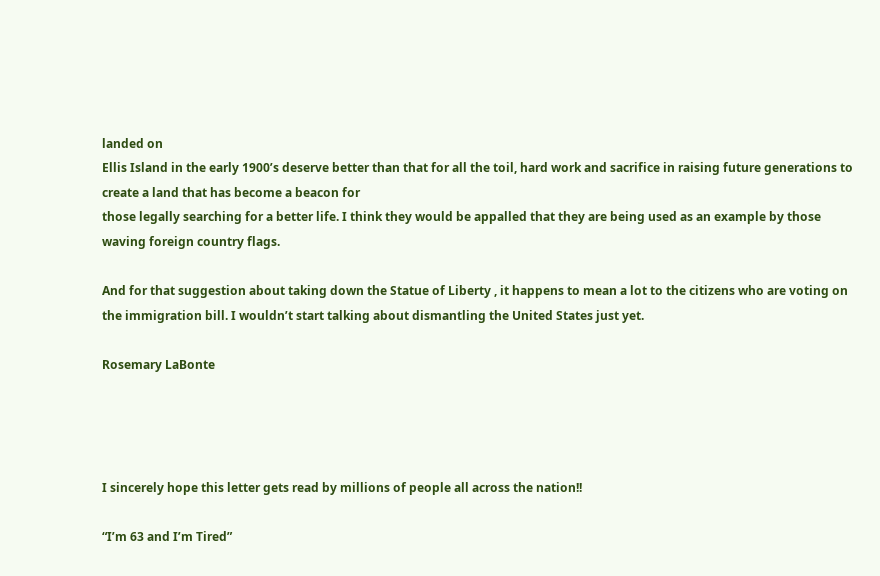landed on
Ellis Island in the early 1900’s deserve better than that for all the toil, hard work and sacrifice in raising future generations to create a land that has become a beacon for
those legally searching for a better life. I think they would be appalled that they are being used as an example by those waving foreign country flags.

And for that suggestion about taking down the Statue of Liberty , it happens to mean a lot to the citizens who are voting on the immigration bill. I wouldn’t start talking about dismantling the United States just yet.

Rosemary LaBonte




I sincerely hope this letter gets read by millions of people all across the nation!!

“I’m 63 and I’m Tired”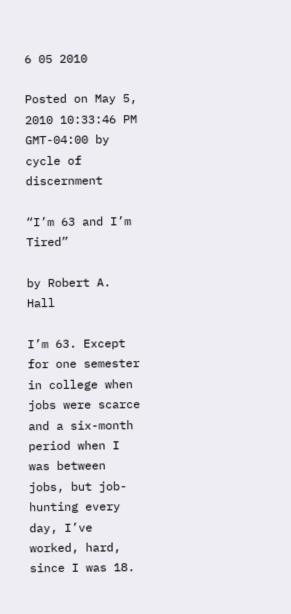6 05 2010

Posted on May 5, 2010 10:33:46 PM GMT-04:00 by cycle of discernment

“I’m 63 and I’m Tired”

by Robert A. Hall

I’m 63. Except for one semester in college when jobs were scarce and a six-month period when I was between jobs, but job-hunting every day, I’ve worked, hard, since I was 18.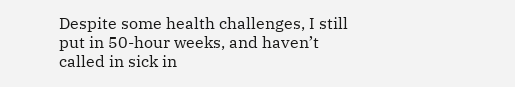Despite some health challenges, I still put in 50-hour weeks, and haven’t called in sick in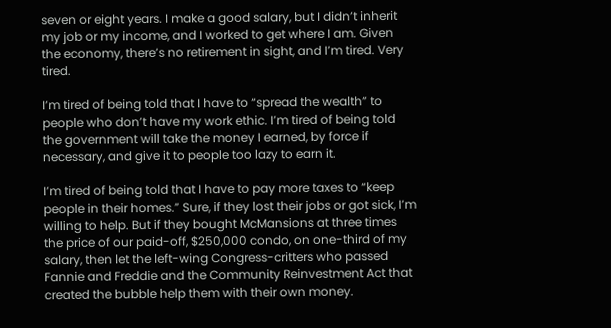seven or eight years. I make a good salary, but I didn’t inherit my job or my income, and I worked to get where I am. Given the economy, there’s no retirement in sight, and I’m tired. Very tired.

I’m tired of being told that I have to “spread the wealth” to people who don’t have my work ethic. I’m tired of being told the government will take the money I earned, by force if necessary, and give it to people too lazy to earn it.

I’m tired of being told that I have to pay more taxes to “keep people in their homes.” Sure, if they lost their jobs or got sick, I’m willing to help. But if they bought McMansions at three times the price of our paid-off, $250,000 condo, on one-third of my salary, then let the left-wing Congress-critters who passed Fannie and Freddie and the Community Reinvestment Act that created the bubble help them with their own money.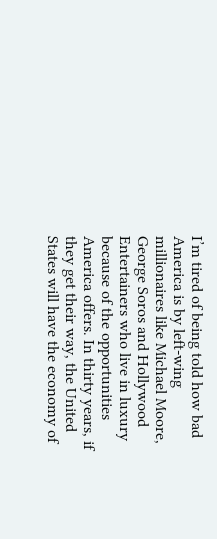I’m tired of being told how bad America is by left-wing millionaires like Michael Moore, George Soros and Hollywood Entertainers who live in luxury because of the opportunities America offers. In thirty years, if they get their way, the United States will have the economy of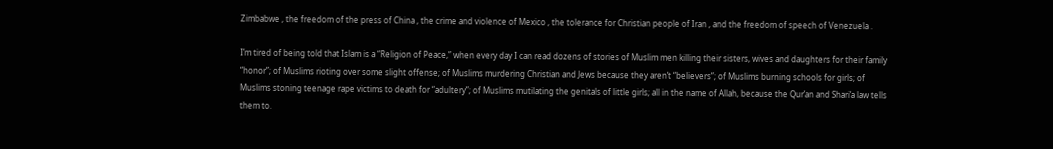Zimbabwe , the freedom of the press of China , the crime and violence of Mexico , the tolerance for Christian people of Iran , and the freedom of speech of Venezuela .

I’m tired of being told that Islam is a “Religion of Peace,” when every day I can read dozens of stories of Muslim men killing their sisters, wives and daughters for their family “honor”; of Muslims rioting over some slight offense; of Muslims murdering Christian and Jews because they aren’t “believers”; of Muslims burning schools for girls; of Muslims stoning teenage rape victims to death for “adultery”; of Muslims mutilating the genitals of little girls; all in the name of Allah, because the Qur’an and Shari’a law tells them to.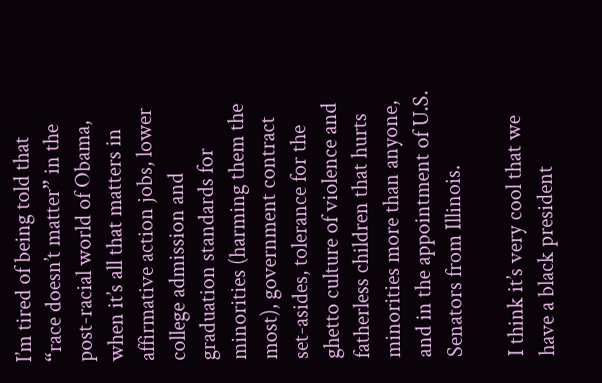I’m tired of being told that “race doesn’t matter” in the post-racial world of Obama, when it’s all that matters in affirmative action jobs, lower college admission and graduation standards for minorities (harming them the most), government contract set-asides, tolerance for the ghetto culture of violence and fatherless children that hurts minorities more than anyone, and in the appointment of U.S. Senators from Illinois.

I think it’s very cool that we have a black president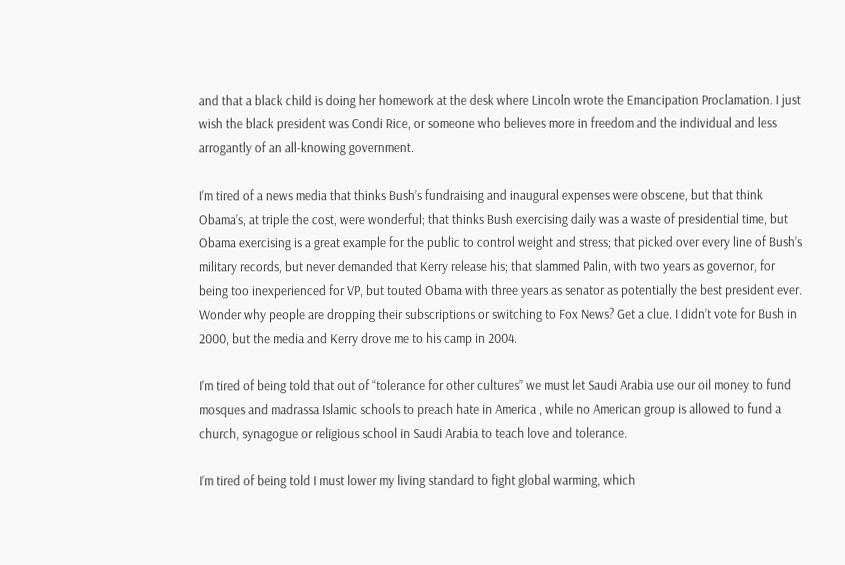and that a black child is doing her homework at the desk where Lincoln wrote the Emancipation Proclamation. I just wish the black president was Condi Rice, or someone who believes more in freedom and the individual and less arrogantly of an all-knowing government.

I’m tired of a news media that thinks Bush’s fundraising and inaugural expenses were obscene, but that think Obama’s, at triple the cost, were wonderful; that thinks Bush exercising daily was a waste of presidential time, but Obama exercising is a great example for the public to control weight and stress; that picked over every line of Bush’s military records, but never demanded that Kerry release his; that slammed Palin, with two years as governor, for being too inexperienced for VP, but touted Obama with three years as senator as potentially the best president ever. Wonder why people are dropping their subscriptions or switching to Fox News? Get a clue. I didn’t vote for Bush in 2000, but the media and Kerry drove me to his camp in 2004.

I’m tired of being told that out of “tolerance for other cultures” we must let Saudi Arabia use our oil money to fund mosques and madrassa Islamic schools to preach hate in America , while no American group is allowed to fund a church, synagogue or religious school in Saudi Arabia to teach love and tolerance.

I’m tired of being told I must lower my living standard to fight global warming, which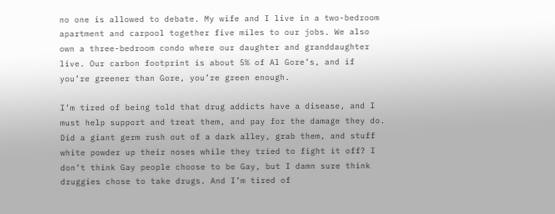no one is allowed to debate. My wife and I live in a two-bedroom apartment and carpool together five miles to our jobs. We also own a three-bedroom condo where our daughter and granddaughter live. Our carbon footprint is about 5% of Al Gore’s, and if you’re greener than Gore, you’re green enough.

I’m tired of being told that drug addicts have a disease, and I must help support and treat them, and pay for the damage they do. Did a giant germ rush out of a dark alley, grab them, and stuff white powder up their noses while they tried to fight it off? I don’t think Gay people choose to be Gay, but I damn sure think druggies chose to take drugs. And I’m tired of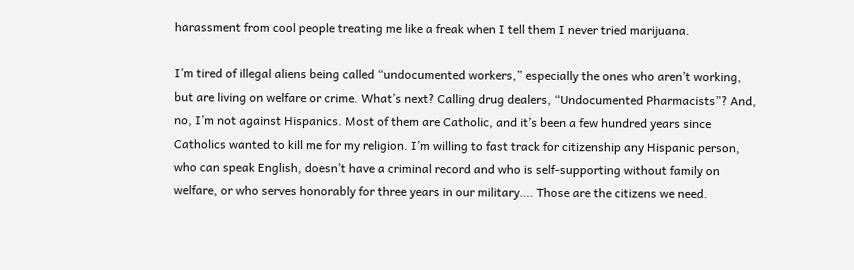harassment from cool people treating me like a freak when I tell them I never tried marijuana.

I’m tired of illegal aliens being called “undocumented workers,” especially the ones who aren’t working, but are living on welfare or crime. What’s next? Calling drug dealers, “Undocumented Pharmacists”? And, no, I’m not against Hispanics. Most of them are Catholic, and it’s been a few hundred years since Catholics wanted to kill me for my religion. I’m willing to fast track for citizenship any Hispanic person, who can speak English, doesn’t have a criminal record and who is self-supporting without family on welfare, or who serves honorably for three years in our military…. Those are the citizens we need.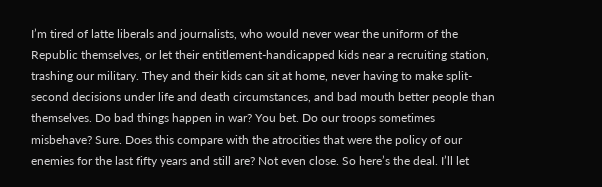I’m tired of latte liberals and journalists, who would never wear the uniform of the Republic themselves, or let their entitlement-handicapped kids near a recruiting station, trashing our military. They and their kids can sit at home, never having to make split-second decisions under life and death circumstances, and bad mouth better people than themselves. Do bad things happen in war? You bet. Do our troops sometimes misbehave? Sure. Does this compare with the atrocities that were the policy of our enemies for the last fifty years and still are? Not even close. So here’s the deal. I’ll let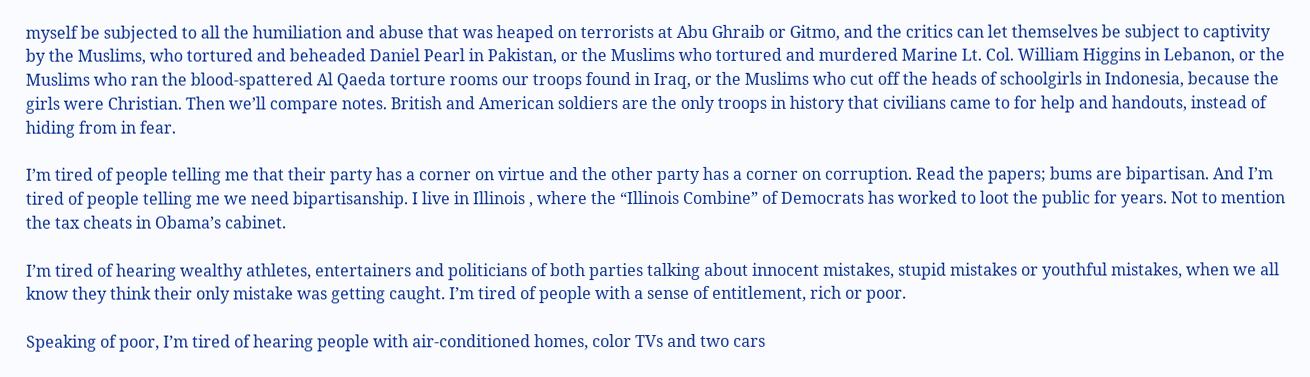myself be subjected to all the humiliation and abuse that was heaped on terrorists at Abu Ghraib or Gitmo, and the critics can let themselves be subject to captivity by the Muslims, who tortured and beheaded Daniel Pearl in Pakistan, or the Muslims who tortured and murdered Marine Lt. Col. William Higgins in Lebanon, or the Muslims who ran the blood-spattered Al Qaeda torture rooms our troops found in Iraq, or the Muslims who cut off the heads of schoolgirls in Indonesia, because the girls were Christian. Then we’ll compare notes. British and American soldiers are the only troops in history that civilians came to for help and handouts, instead of hiding from in fear.

I’m tired of people telling me that their party has a corner on virtue and the other party has a corner on corruption. Read the papers; bums are bipartisan. And I’m tired of people telling me we need bipartisanship. I live in Illinois , where the “Illinois Combine” of Democrats has worked to loot the public for years. Not to mention the tax cheats in Obama’s cabinet.

I’m tired of hearing wealthy athletes, entertainers and politicians of both parties talking about innocent mistakes, stupid mistakes or youthful mistakes, when we all know they think their only mistake was getting caught. I’m tired of people with a sense of entitlement, rich or poor.

Speaking of poor, I’m tired of hearing people with air-conditioned homes, color TVs and two cars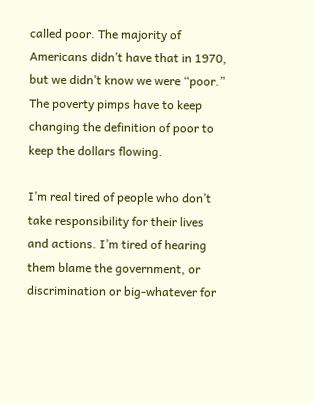called poor. The majority of Americans didn’t have that in 1970, but we didn’t know we were “poor.” The poverty pimps have to keep changing the definition of poor to keep the dollars flowing.

I’m real tired of people who don’t take responsibility for their lives and actions. I’m tired of hearing them blame the government, or discrimination or big-whatever for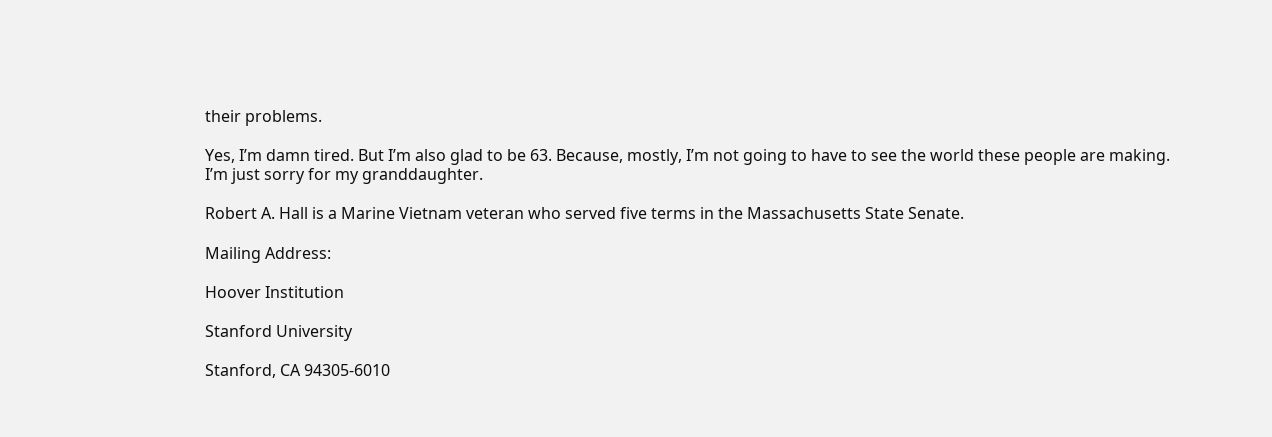their problems.

Yes, I’m damn tired. But I’m also glad to be 63. Because, mostly, I’m not going to have to see the world these people are making. I’m just sorry for my granddaughter.

Robert A. Hall is a Marine Vietnam veteran who served five terms in the Massachusetts State Senate.

Mailing Address:

Hoover Institution

Stanford University

Stanford, CA 94305-6010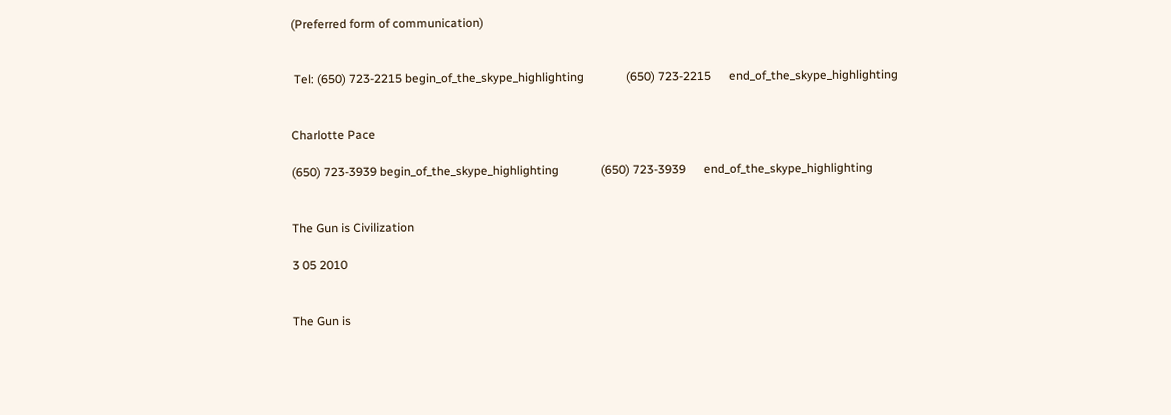(Preferred form of communication)


 Tel: (650) 723-2215 begin_of_the_skype_highlighting              (650) 723-2215      end_of_the_skype_highlighting


Charlotte Pace

(650) 723-3939 begin_of_the_skype_highlighting              (650) 723-3939      end_of_the_skype_highlighting


The Gun is Civilization

3 05 2010


The Gun is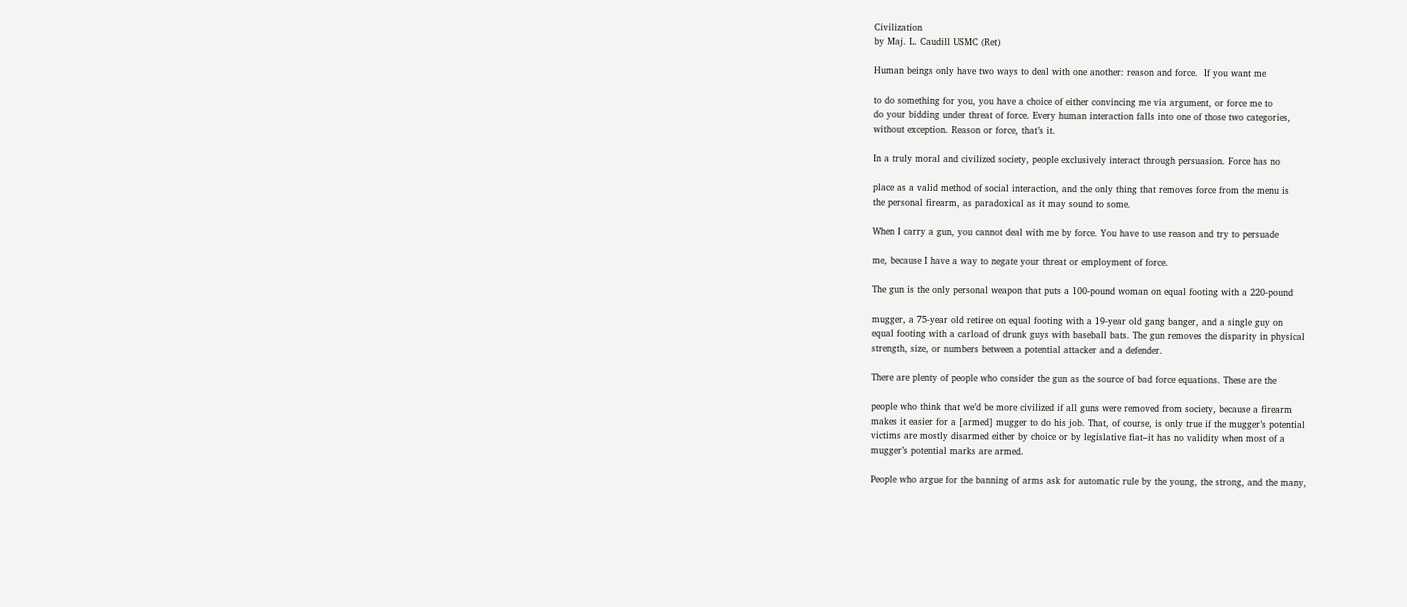Civilization
by Maj. L. Caudill USMC (Ret)

Human beings only have two ways to deal with one another: reason and force.  If you want me

to do something for you, you have a choice of either convincing me via argument, or force me to
do your bidding under threat of force. Every human interaction falls into one of those two categories,
without exception. Reason or force, that’s it.

In a truly moral and civilized society, people exclusively interact through persuasion. Force has no

place as a valid method of social interaction, and the only thing that removes force from the menu is
the personal firearm, as paradoxical as it may sound to some.

When I carry a gun, you cannot deal with me by force. You have to use reason and try to persuade

me, because I have a way to negate your threat or employment of force.

The gun is the only personal weapon that puts a 100-pound woman on equal footing with a 220-pound

mugger, a 75-year old retiree on equal footing with a 19-year old gang banger, and a single guy on
equal footing with a carload of drunk guys with baseball bats. The gun removes the disparity in physical
strength, size, or numbers between a potential attacker and a defender.

There are plenty of people who consider the gun as the source of bad force equations. These are the

people who think that we’d be more civilized if all guns were removed from society, because a firearm
makes it easier for a [armed] mugger to do his job. That, of course, is only true if the mugger’s potential
victims are mostly disarmed either by choice or by legislative fiat–it has no validity when most of a
mugger’s potential marks are armed.

People who argue for the banning of arms ask for automatic rule by the young, the strong, and the many,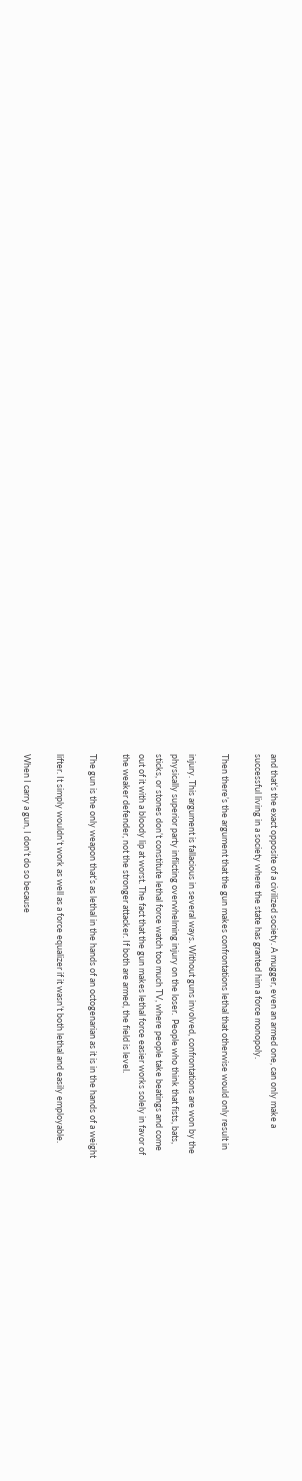and that’s the exact opposite of a civilized society. A mugger, even an armed one, can only make a
successful living in a society where the state has granted him a force monopoly.

Then there’s the argument that the gun makes confrontations lethal that otherwise would only result in

injury. This argument is fallacious in several ways. Without guns involved, confrontations are won by the
physically superior party inflicting overwhelming injury on the loser.  People who think that fists, bats,
sticks, or stones don’t constitute lethal force watch too much TV, where people take beatings and come
out of it with a bloody lip at worst. The fact that the gun makes lethal force easier works solely in favor of
the weaker defender, not the stronger attacker. If both are armed, the field is level.

The gun is the only weapon that’s as lethal in the hands of an octogenarian as it is in the hands of a weight

lifter. It simply wouldn’t work as well as a force equalizer if it wasn’t both lethal and easily employable.

When I carry a gun, I don’t do so because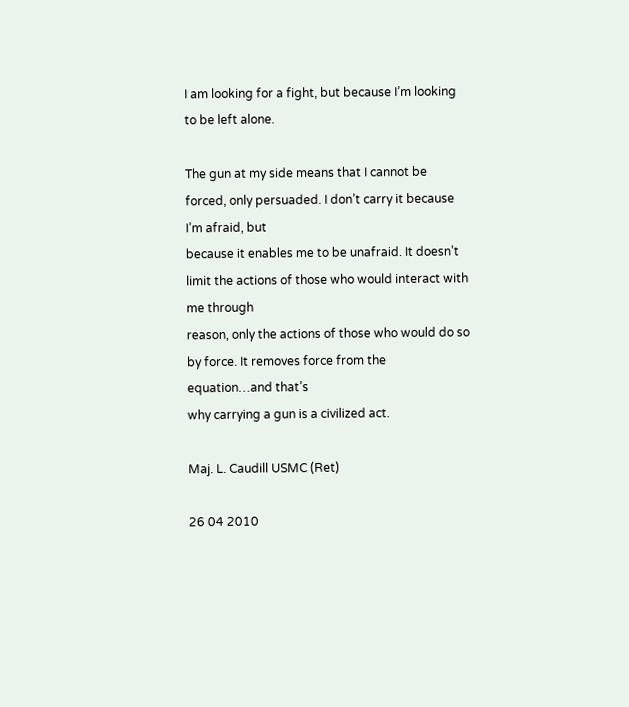I am looking for a fight, but because I’m looking to be left alone.

The gun at my side means that I cannot be forced, only persuaded. I don’t carry it because I’m afraid, but
because it enables me to be unafraid. It doesn’t limit the actions of those who would interact with me through
reason, only the actions of those who would do so by force. It removes force from the equation…and that’s
why carrying a gun is a civilized act.

Maj. L. Caudill USMC (Ret)

26 04 2010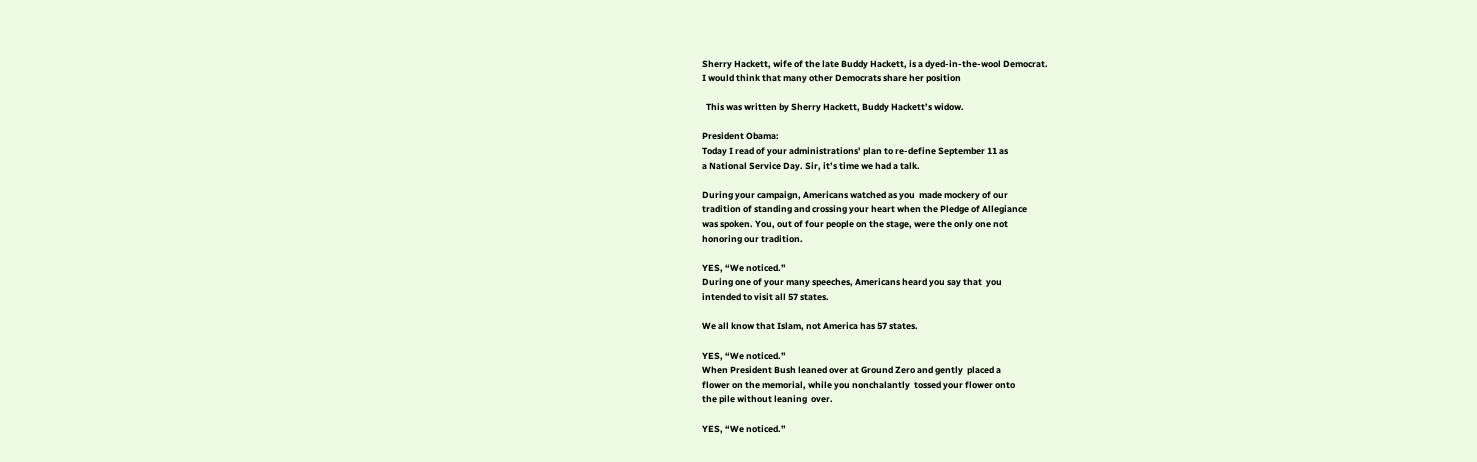Sherry Hackett, wife of the late Buddy Hackett, is a dyed-in-the-wool Democrat.
I would think that many other Democrats share her position

  This was written by Sherry Hackett, Buddy Hackett’s widow.

President Obama:
Today I read of your administrations’ plan to re-define September 11 as
a National Service Day. Sir, it’s time we had a talk.

During your campaign, Americans watched as you  made mockery of our
tradition of standing and crossing your heart when the Pledge of Allegiance
was spoken. You, out of four people on the stage, were the only one not
honoring our tradition.

YES, “We noticed.”
During one of your many speeches, Americans heard you say that  you
intended to visit all 57 states.

We all know that Islam, not America has 57 states.

YES, “We noticed.”
When President Bush leaned over at Ground Zero and gently  placed a
flower on the memorial, while you nonchalantly  tossed your flower onto
the pile without leaning  over.

YES, “We noticed.”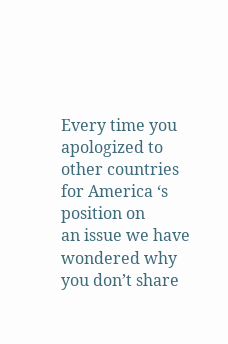Every time you apologized to other countries for America ‘s position on
an issue we have wondered why you don’t share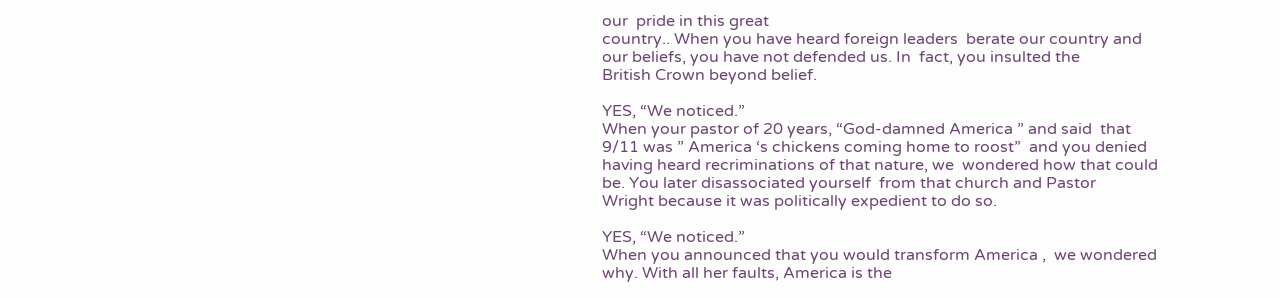our  pride in this great
country.. When you have heard foreign leaders  berate our country and
our beliefs, you have not defended us. In  fact, you insulted the
British Crown beyond belief.

YES, “We noticed.”
When your pastor of 20 years, “God-damned America ” and said  that
9/11 was ” America ‘s chickens coming home to roost”  and you denied
having heard recriminations of that nature, we  wondered how that could
be. You later disassociated yourself  from that church and Pastor
Wright because it was politically expedient to do so.

YES, “We noticed.”
When you announced that you would transform America ,  we wondered
why. With all her faults, America is the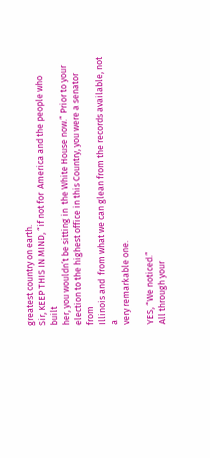greatest country on earth.
Sir, KEEP THIS IN MIND, “if not for  America and the people who built
her, you wouldn’t be sitting in  the White House now.” Prior to your
election to the highest office in this Country, you were a senator from
Illinois and  from what we can glean from the records available, not a
very remarkable one.

YES, “We noticed.”
All through your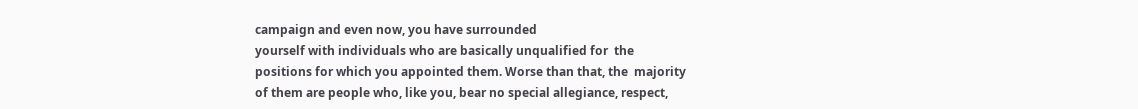campaign and even now, you have surrounded
yourself with individuals who are basically unqualified for  the
positions for which you appointed them. Worse than that, the  majority
of them are people who, like you, bear no special allegiance, respect,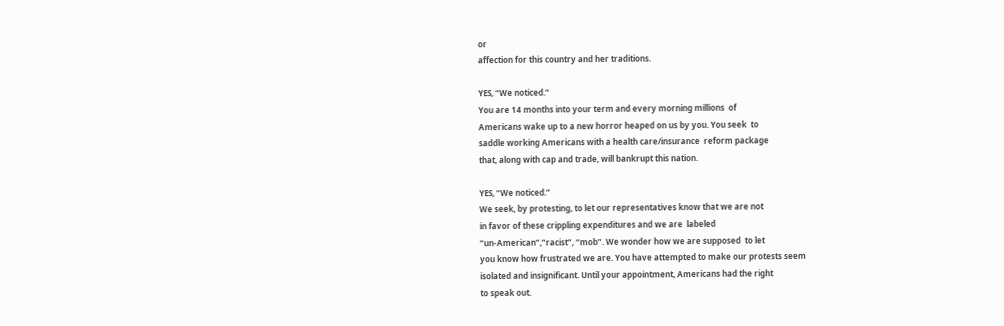or
affection for this country and her traditions.

YES, “We noticed.”
You are 14 months into your term and every morning millions  of
Americans wake up to a new horror heaped on us by you. You seek  to
saddle working Americans with a health care/insurance  reform package
that, along with cap and trade, will bankrupt this nation.

YES, “We noticed.”
We seek, by protesting, to let our representatives know that we are not
in favor of these crippling expenditures and we are  labeled
“un-American”,”racist”, “mob”. We wonder how we are supposed  to let
you know how frustrated we are. You have attempted to make our protests seem
isolated and insignificant. Until your appointment, Americans had the right
to speak out.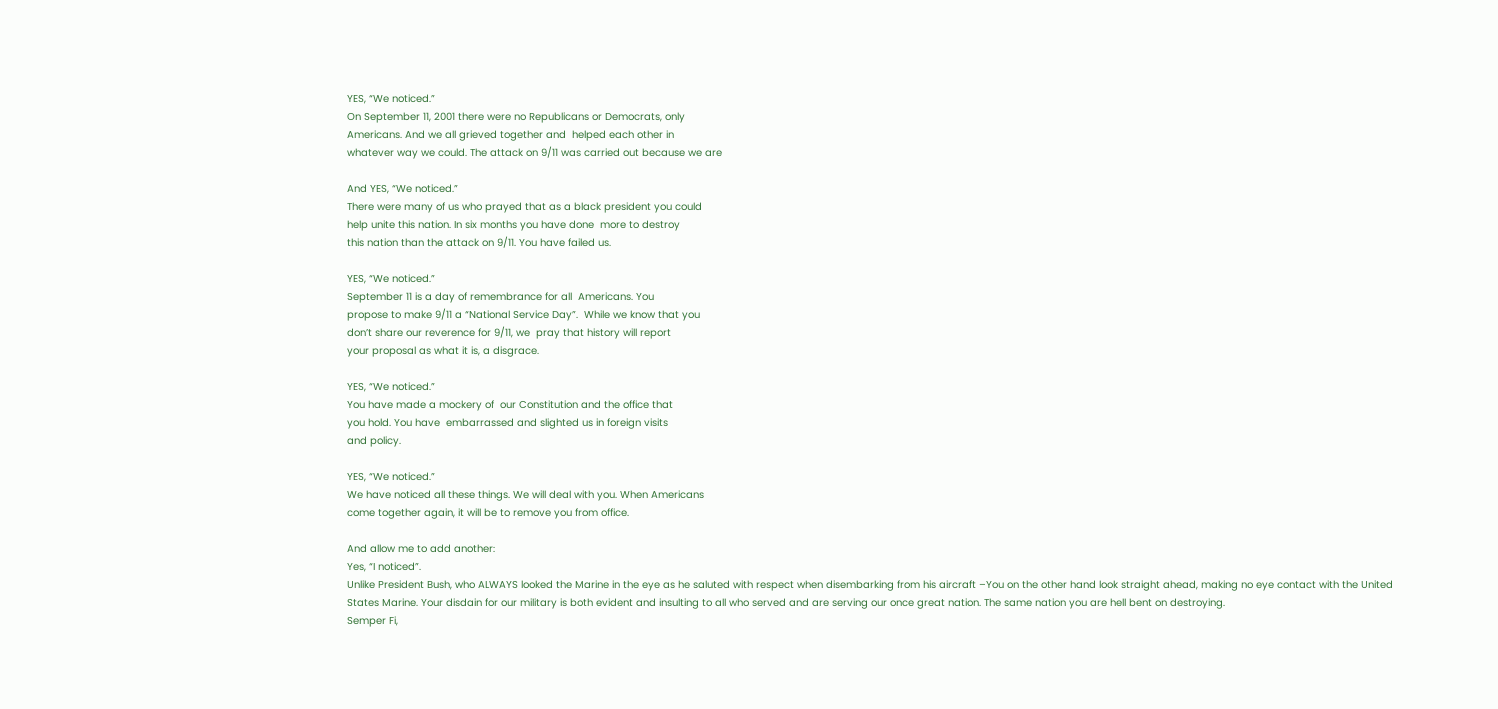YES, “We noticed.”
On September 11, 2001 there were no Republicans or Democrats, only
Americans. And we all grieved together and  helped each other in
whatever way we could. The attack on 9/11 was carried out because we are

And YES, “We noticed.”
There were many of us who prayed that as a black president you could
help unite this nation. In six months you have done  more to destroy
this nation than the attack on 9/11. You have failed us.

YES, “We noticed.”
September 11 is a day of remembrance for all  Americans. You
propose to make 9/11 a “National Service Day”.  While we know that you
don’t share our reverence for 9/11, we  pray that history will report
your proposal as what it is, a disgrace.

YES, “We noticed.”
You have made a mockery of  our Constitution and the office that
you hold. You have  embarrassed and slighted us in foreign visits
and policy.

YES, “We noticed.”
We have noticed all these things. We will deal with you. When Americans
come together again, it will be to remove you from office.

And allow me to add another:
Yes, “I noticed”.
Unlike President Bush, who ALWAYS looked the Marine in the eye as he saluted with respect when disembarking from his aircraft –You on the other hand look straight ahead, making no eye contact with the United States Marine. Your disdain for our military is both evident and insulting to all who served and are serving our once great nation. The same nation you are hell bent on destroying.
Semper Fi,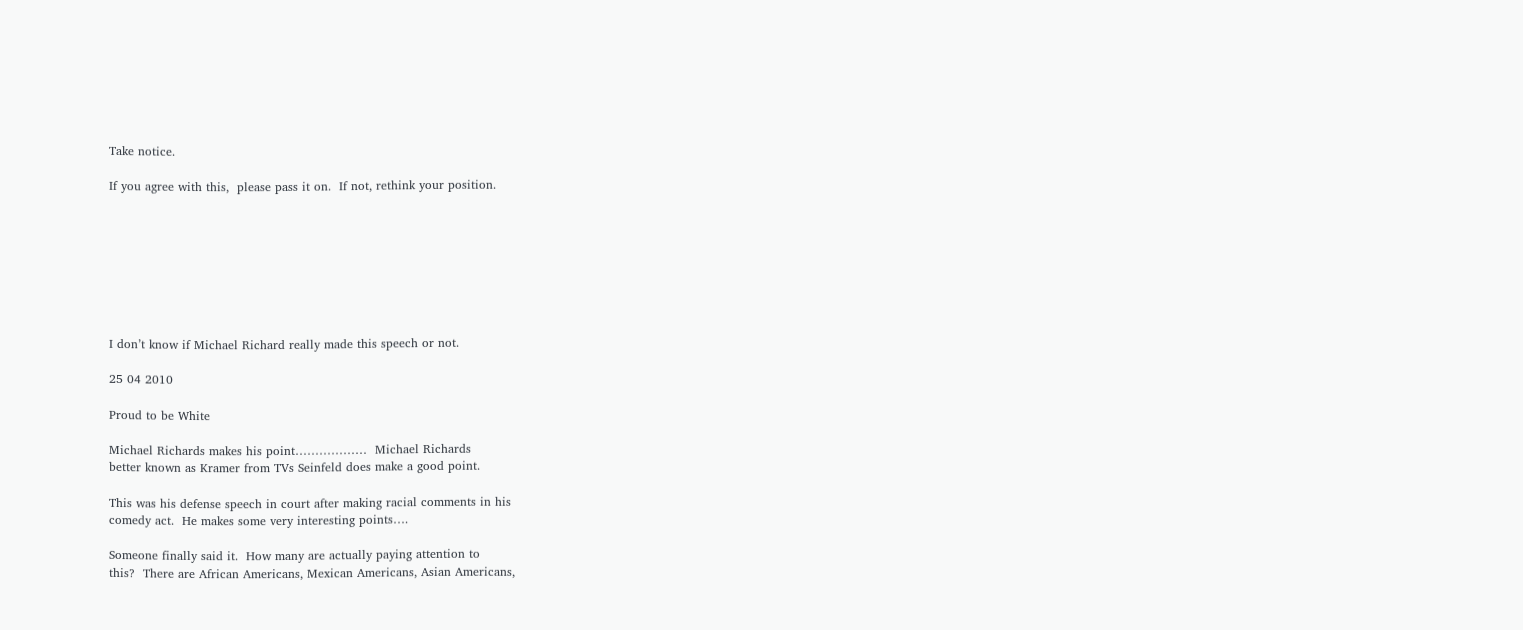Take notice.

If you agree with this,  please pass it on.  If not, rethink your position.








I don’t know if Michael Richard really made this speech or not.

25 04 2010

Proud to be White

Michael Richards makes his point………………  Michael Richards
better known as Kramer from TVs Seinfeld does make a good point.

This was his defense speech in court after making racial comments in his
comedy act.  He makes some very interesting points….

Someone finally said it.  How many are actually paying attention to
this?  There are African Americans, Mexican Americans, Asian Americans,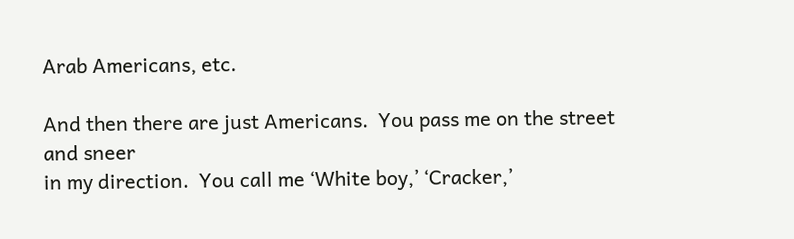Arab Americans, etc.

And then there are just Americans.  You pass me on the street and sneer
in my direction.  You call me ‘White boy,’ ‘Cracker,’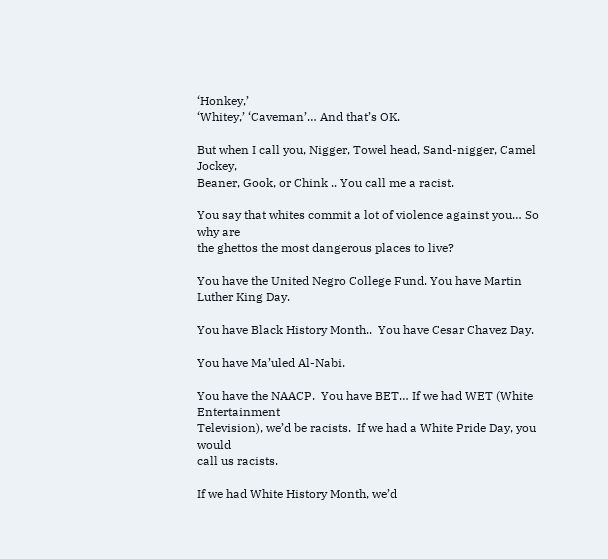‘Honkey,’
‘Whitey,’ ‘Caveman’… And that’s OK.

But when I call you, Nigger, Towel head, Sand-nigger, Camel Jockey,
Beaner, Gook, or Chink .. You call me a racist.

You say that whites commit a lot of violence against you… So why are
the ghettos the most dangerous places to live?

You have the United Negro College Fund. You have Martin Luther King Day.

You have Black History Month..  You have Cesar Chavez Day.

You have Ma’uled Al-Nabi.

You have the NAACP.  You have BET… If we had WET (White Entertainment
Television), we’d be racists.  If we had a White Pride Day, you would
call us racists.

If we had White History Month, we’d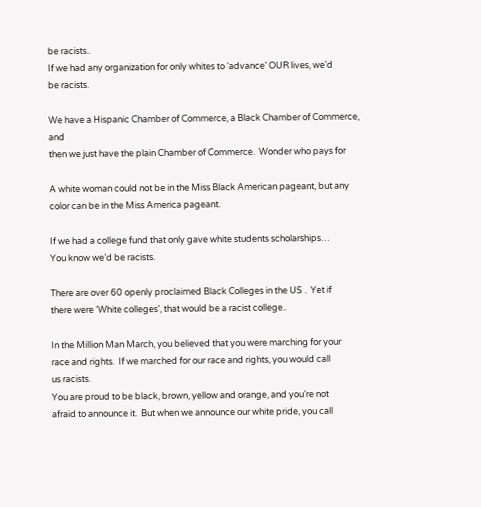be racists..
If we had any organization for only whites to ‘advance’ OUR lives, we’d
be racists.

We have a Hispanic Chamber of Commerce, a Black Chamber of Commerce, and
then we just have the plain Chamber of Commerce.  Wonder who pays for

A white woman could not be in the Miss Black American pageant, but any
color can be in the Miss America pageant.

If we had a college fund that only gave white students scholarships…
You know we’d be racists.

There are over 60 openly proclaimed Black Colleges in the US .  Yet if
there were ‘White colleges’, that would be a racist college..

In the Million Man March, you believed that you were marching for your
race and rights.  If we marched for our race and rights, you would call
us racists.
You are proud to be black, brown, yellow and orange, and you’re not
afraid to announce it.  But when we announce our white pride, you call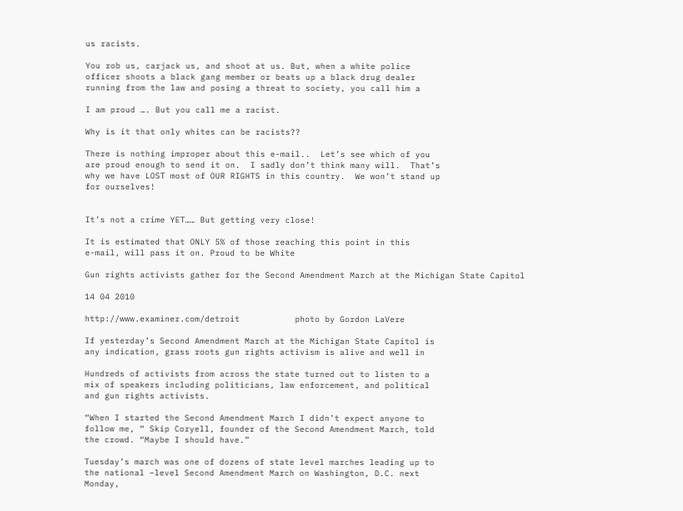us racists.

You rob us, carjack us, and shoot at us. But, when a white police
officer shoots a black gang member or beats up a black drug dealer
running from the law and posing a threat to society, you call him a

I am proud …. But you call me a racist.

Why is it that only whites can be racists??

There is nothing improper about this e-mail..  Let’s see which of you
are proud enough to send it on.  I sadly don’t think many will.  That’s
why we have LOST most of OUR RIGHTS in this country.  We won’t stand up
for ourselves!


It’s not a crime YET…… But getting very close!

It is estimated that ONLY 5% of those reaching this point in this
e-mail, will pass it on. Proud to be White

Gun rights activists gather for the Second Amendment March at the Michigan State Capitol

14 04 2010

http://www.examiner.com/detroit           photo by Gordon LaVere

If yesterday’s Second Amendment March at the Michigan State Capitol is
any indication, grass roots gun rights activism is alive and well in

Hundreds of activists from across the state turned out to listen to a
mix of speakers including politicians, law enforcement, and political
and gun rights activists.

“When I started the Second Amendment March I didn’t expect anyone to
follow me, “ Skip Coryell, founder of the Second Amendment March, told
the crowd. “Maybe I should have.”

Tuesday’s march was one of dozens of state level marches leading up to
the national –level Second Amendment March on Washington, D.C. next
Monday,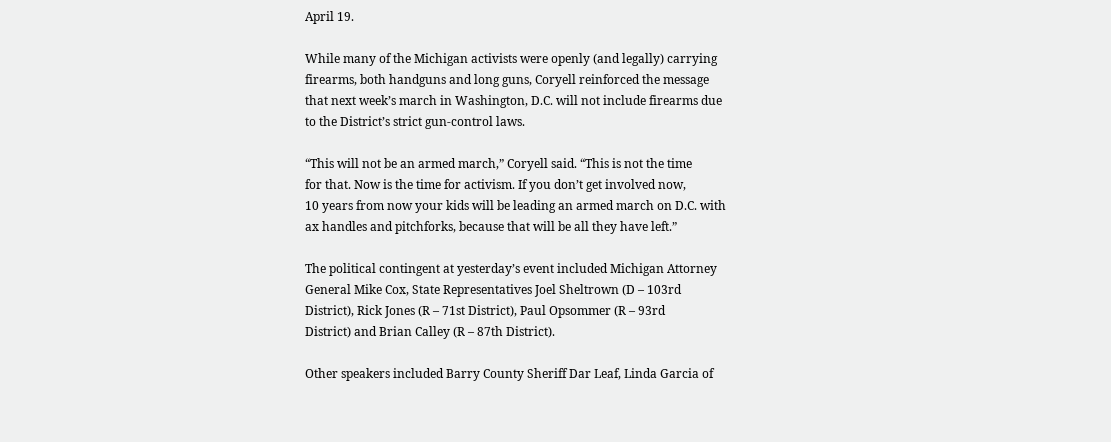April 19.

While many of the Michigan activists were openly (and legally) carrying
firearms, both handguns and long guns, Coryell reinforced the message
that next week’s march in Washington, D.C. will not include firearms due
to the District’s strict gun-control laws.

“This will not be an armed march,” Coryell said. “This is not the time
for that. Now is the time for activism. If you don’t get involved now,
10 years from now your kids will be leading an armed march on D.C. with
ax handles and pitchforks, because that will be all they have left.”

The political contingent at yesterday’s event included Michigan Attorney
General Mike Cox, State Representatives Joel Sheltrown (D – 103rd
District), Rick Jones (R – 71st District), Paul Opsommer (R – 93rd
District) and Brian Calley (R – 87th District).

Other speakers included Barry County Sheriff Dar Leaf, Linda Garcia of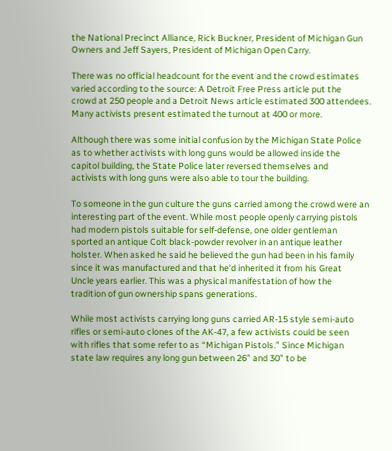the National Precinct Alliance, Rick Buckner, President of Michigan Gun
Owners and Jeff Sayers, President of Michigan Open Carry.

There was no official headcount for the event and the crowd estimates
varied according to the source: A Detroit Free Press article put the
crowd at 250 people and a Detroit News article estimated 300 attendees.
Many activists present estimated the turnout at 400 or more.

Although there was some initial confusion by the Michigan State Police
as to whether activists with long guns would be allowed inside the
capitol building, the State Police later reversed themselves and
activists with long guns were also able to tour the building.

To someone in the gun culture the guns carried among the crowd were an
interesting part of the event. While most people openly carrying pistols
had modern pistols suitable for self-defense, one older gentleman
sported an antique Colt black-powder revolver in an antique leather
holster. When asked he said he believed the gun had been in his family
since it was manufactured and that he’d inherited it from his Great
Uncle years earlier. This was a physical manifestation of how the
tradition of gun ownership spans generations.

While most activists carrying long guns carried AR-15 style semi-auto
rifles or semi-auto clones of the AK-47, a few activists could be seen
with rifles that some refer to as “Michigan Pistols.” Since Michigan
state law requires any long gun between 26” and 30” to be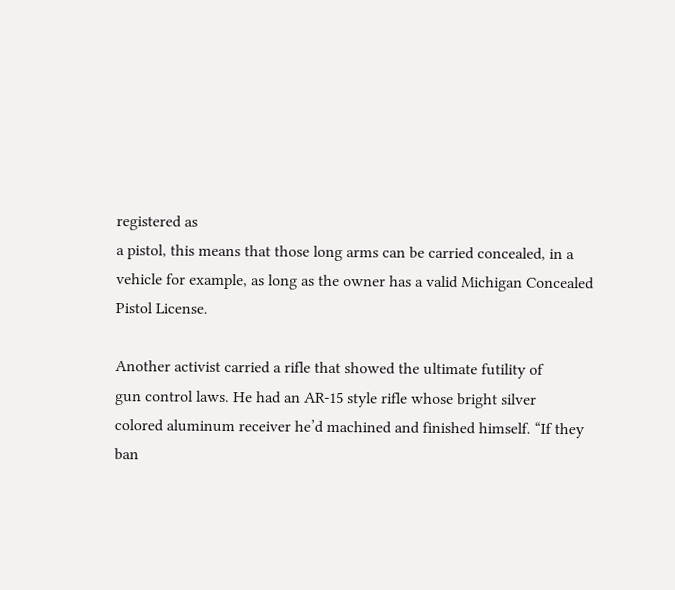registered as
a pistol, this means that those long arms can be carried concealed, in a
vehicle for example, as long as the owner has a valid Michigan Concealed
Pistol License.

Another activist carried a rifle that showed the ultimate futility of
gun control laws. He had an AR-15 style rifle whose bright silver
colored aluminum receiver he’d machined and finished himself. “If they
ban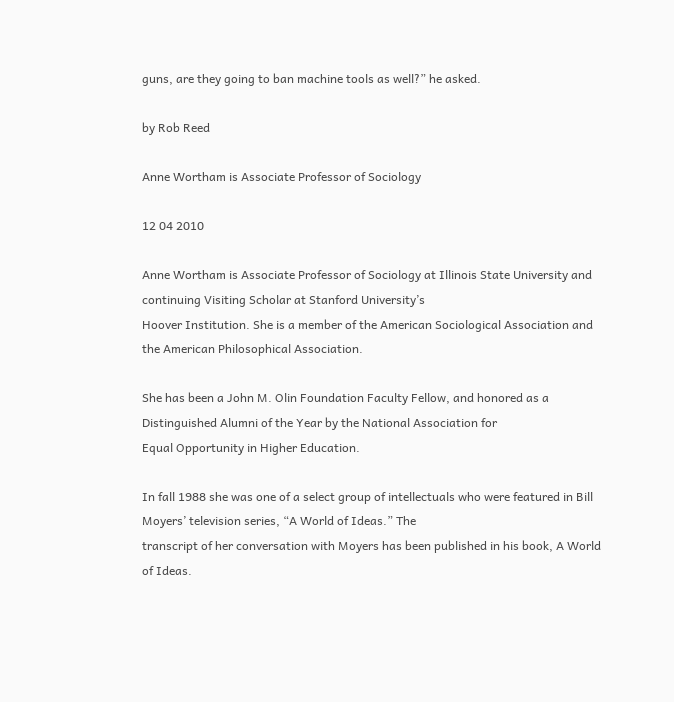guns, are they going to ban machine tools as well?” he asked.

by Rob Reed

Anne Wortham is Associate Professor of Sociology

12 04 2010

Anne Wortham is Associate Professor of Sociology at Illinois State University and continuing Visiting Scholar at Stanford University’s
Hoover Institution. She is a member of the American Sociological Association and the American Philosophical Association.

She has been a John M. Olin Foundation Faculty Fellow, and honored as a Distinguished Alumni of the Year by the National Association for
Equal Opportunity in Higher Education.

In fall 1988 she was one of a select group of intellectuals who were featured in Bill Moyers’ television series, “A World of Ideas.” The
transcript of her conversation with Moyers has been published in his book, A World of Ideas.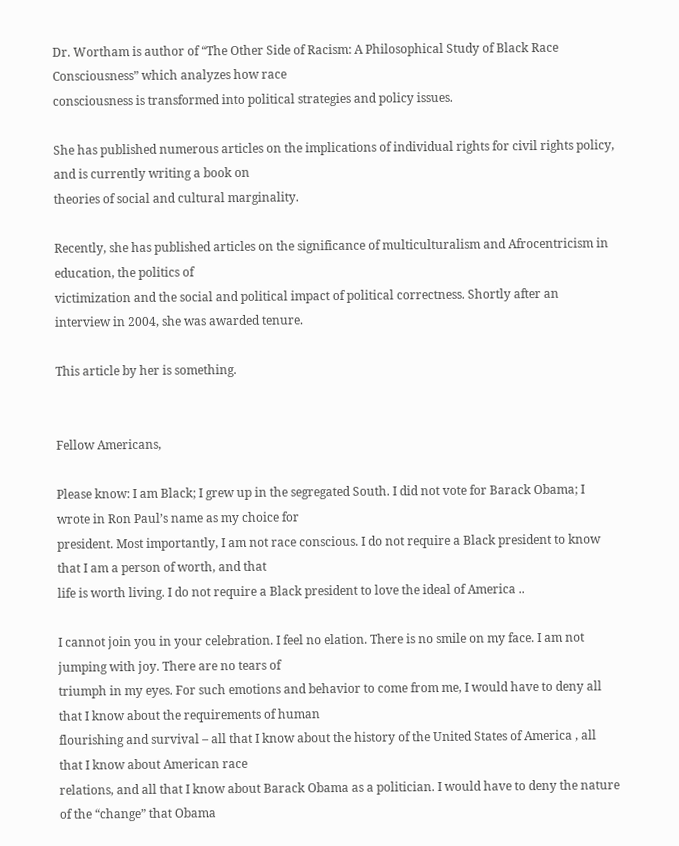Dr. Wortham is author of “The Other Side of Racism: A Philosophical Study of Black Race Consciousness” which analyzes how race
consciousness is transformed into political strategies and policy issues.

She has published numerous articles on the implications of individual rights for civil rights policy, and is currently writing a book on
theories of social and cultural marginality.

Recently, she has published articles on the significance of multiculturalism and Afrocentricism in education, the politics of
victimization and the social and political impact of political correctness. Shortly after an interview in 2004, she was awarded tenure.

This article by her is something.


Fellow Americans,

Please know: I am Black; I grew up in the segregated South. I did not vote for Barack Obama; I wrote in Ron Paul’s name as my choice for
president. Most importantly, I am not race conscious. I do not require a Black president to know that I am a person of worth, and that
life is worth living. I do not require a Black president to love the ideal of America ..

I cannot join you in your celebration. I feel no elation. There is no smile on my face. I am not jumping with joy. There are no tears of
triumph in my eyes. For such emotions and behavior to come from me, I would have to deny all that I know about the requirements of human
flourishing and survival – all that I know about the history of the United States of America , all that I know about American race
relations, and all that I know about Barack Obama as a politician. I would have to deny the nature of the “change” that Obama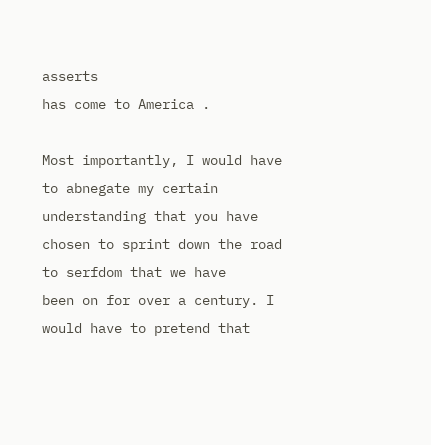asserts
has come to America .

Most importantly, I would have to abnegate my certain understanding that you have chosen to sprint down the road to serfdom that we have
been on for over a century. I would have to pretend that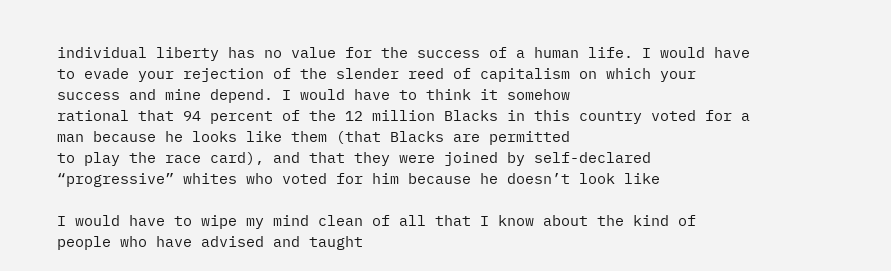individual liberty has no value for the success of a human life. I would have
to evade your rejection of the slender reed of capitalism on which your success and mine depend. I would have to think it somehow
rational that 94 percent of the 12 million Blacks in this country voted for a man because he looks like them (that Blacks are permitted
to play the race card), and that they were joined by self-declared “progressive” whites who voted for him because he doesn’t look like

I would have to wipe my mind clean of all that I know about the kind of people who have advised and taught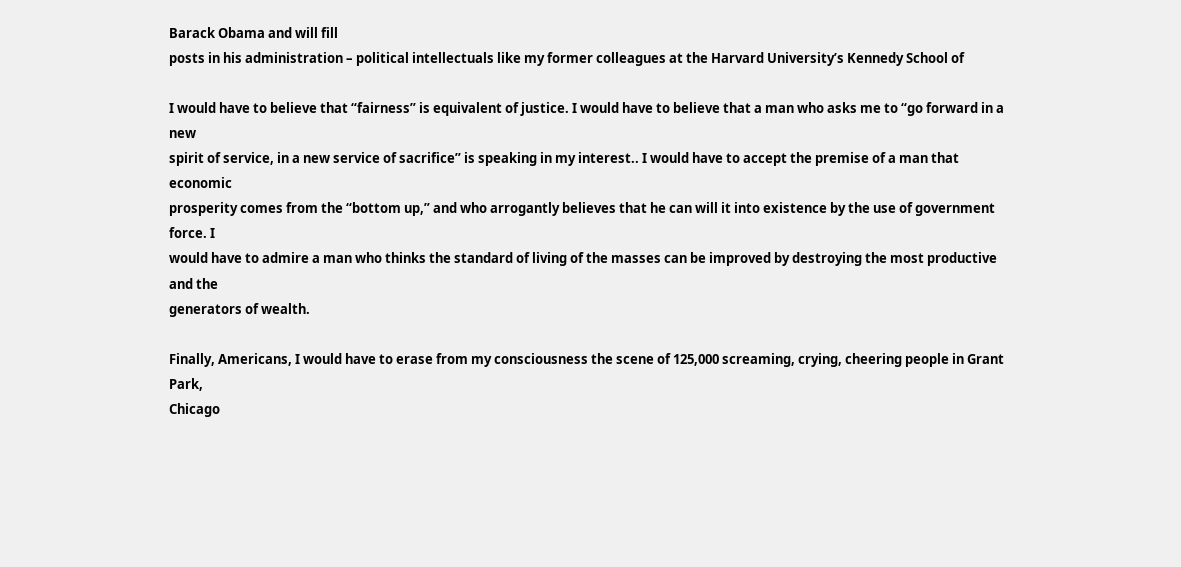Barack Obama and will fill
posts in his administration – political intellectuals like my former colleagues at the Harvard University’s Kennedy School of

I would have to believe that “fairness” is equivalent of justice. I would have to believe that a man who asks me to “go forward in a new
spirit of service, in a new service of sacrifice” is speaking in my interest.. I would have to accept the premise of a man that economic
prosperity comes from the “bottom up,” and who arrogantly believes that he can will it into existence by the use of government force. I
would have to admire a man who thinks the standard of living of the masses can be improved by destroying the most productive and the
generators of wealth.

Finally, Americans, I would have to erase from my consciousness the scene of 125,000 screaming, crying, cheering people in Grant Park,
Chicago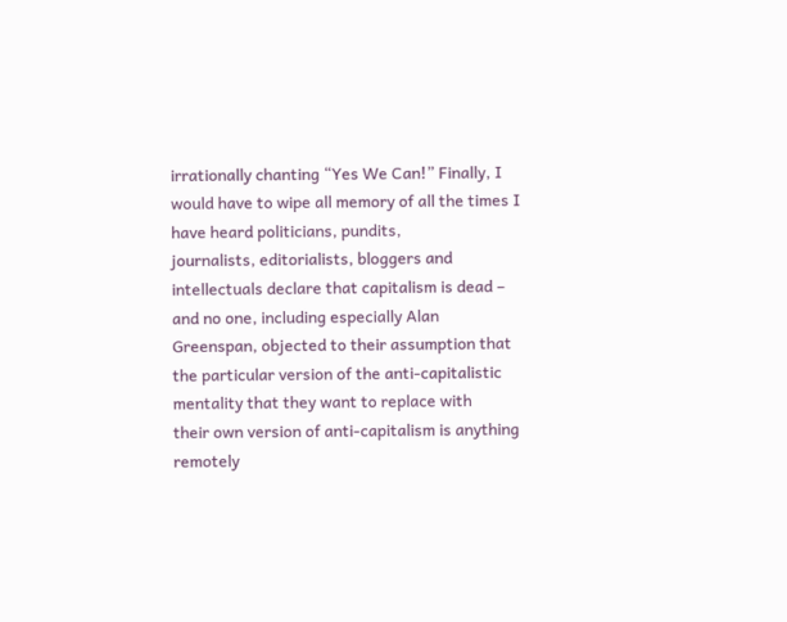irrationally chanting “Yes We Can!” Finally, I would have to wipe all memory of all the times I have heard politicians, pundits,
journalists, editorialists, bloggers and intellectuals declare that capitalism is dead – and no one, including especially Alan
Greenspan, objected to their assumption that the particular version of the anti-capitalistic mentality that they want to replace with
their own version of anti-capitalism is anything remotely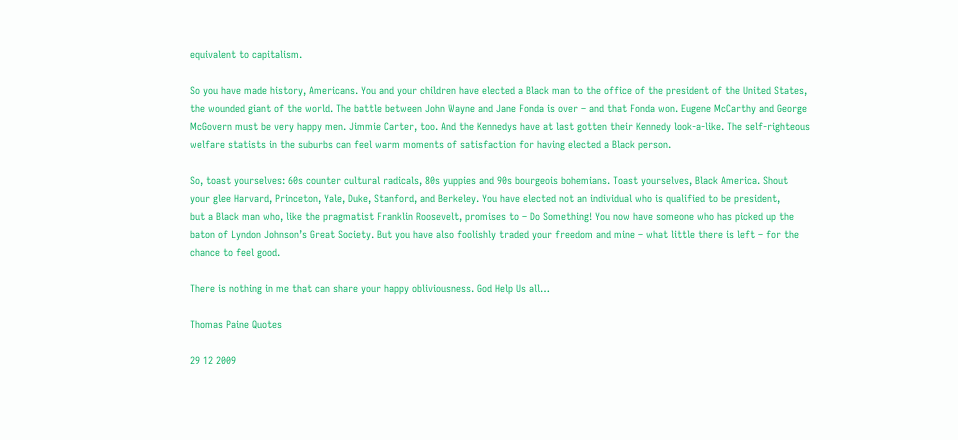equivalent to capitalism.

So you have made history, Americans. You and your children have elected a Black man to the office of the president of the United States,
the wounded giant of the world. The battle between John Wayne and Jane Fonda is over – and that Fonda won. Eugene McCarthy and George
McGovern must be very happy men. Jimmie Carter, too. And the Kennedys have at last gotten their Kennedy look-a-like. The self-righteous
welfare statists in the suburbs can feel warm moments of satisfaction for having elected a Black person.

So, toast yourselves: 60s counter cultural radicals, 80s yuppies and 90s bourgeois bohemians. Toast yourselves, Black America. Shout
your glee Harvard, Princeton, Yale, Duke, Stanford, and Berkeley. You have elected not an individual who is qualified to be president,
but a Black man who, like the pragmatist Franklin Roosevelt, promises to – Do Something! You now have someone who has picked up the
baton of Lyndon Johnson’s Great Society. But you have also foolishly traded your freedom and mine – what little there is left – for the
chance to feel good.

There is nothing in me that can share your happy obliviousness. God Help Us all…

Thomas Paine Quotes

29 12 2009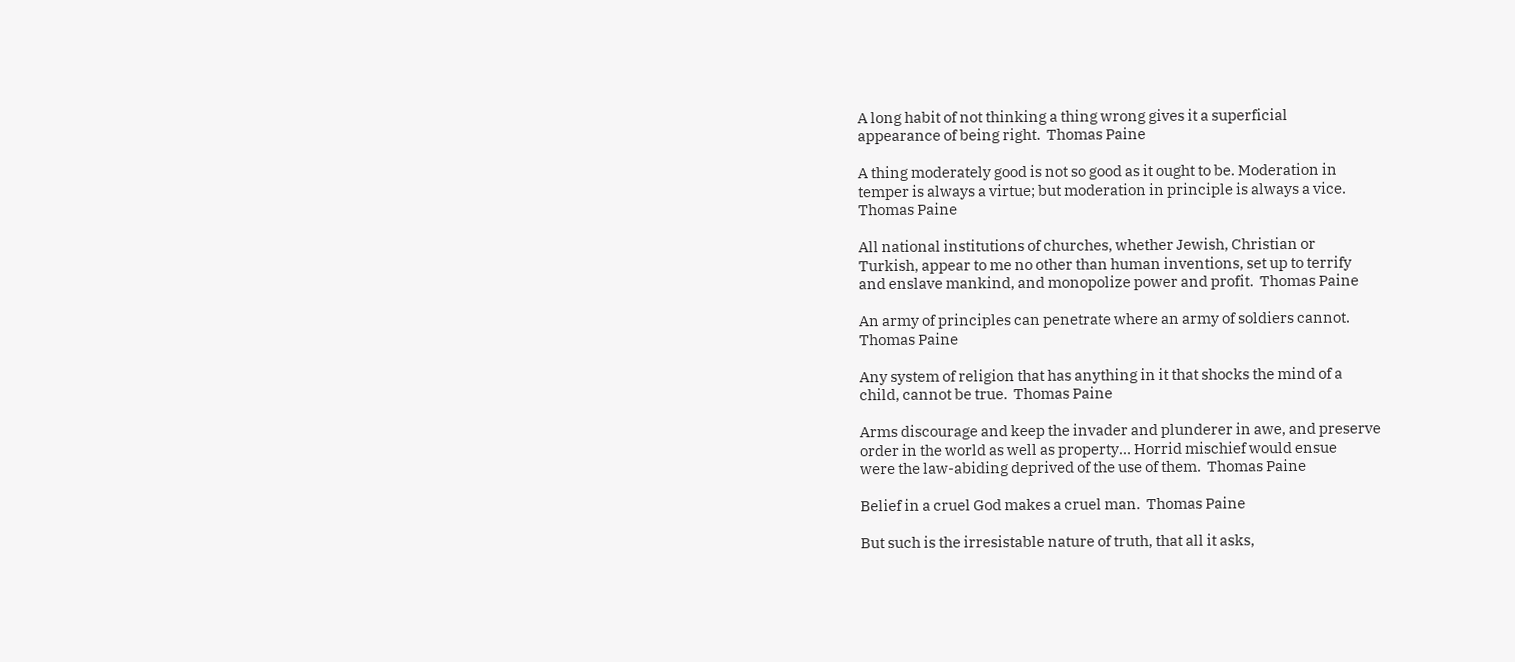A long habit of not thinking a thing wrong gives it a superficial
appearance of being right.  Thomas Paine

A thing moderately good is not so good as it ought to be. Moderation in
temper is always a virtue; but moderation in principle is always a vice.
Thomas Paine

All national institutions of churches, whether Jewish, Christian or
Turkish, appear to me no other than human inventions, set up to terrify
and enslave mankind, and monopolize power and profit.  Thomas Paine

An army of principles can penetrate where an army of soldiers cannot.
Thomas Paine

Any system of religion that has anything in it that shocks the mind of a
child, cannot be true.  Thomas Paine

Arms discourage and keep the invader and plunderer in awe, and preserve
order in the world as well as property… Horrid mischief would ensue
were the law-abiding deprived of the use of them.  Thomas Paine

Belief in a cruel God makes a cruel man.  Thomas Paine

But such is the irresistable nature of truth, that all it asks,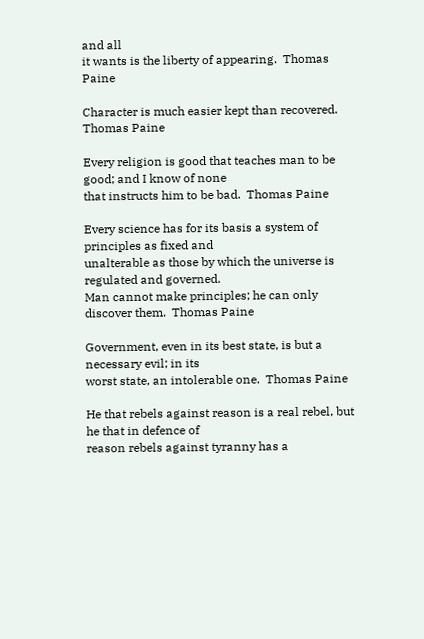and all
it wants is the liberty of appearing.  Thomas Paine

Character is much easier kept than recovered.  Thomas Paine

Every religion is good that teaches man to be good; and I know of none
that instructs him to be bad.  Thomas Paine

Every science has for its basis a system of principles as fixed and
unalterable as those by which the universe is regulated and governed.
Man cannot make principles; he can only discover them.  Thomas Paine

Government, even in its best state, is but a necessary evil; in its
worst state, an intolerable one.  Thomas Paine

He that rebels against reason is a real rebel, but he that in defence of
reason rebels against tyranny has a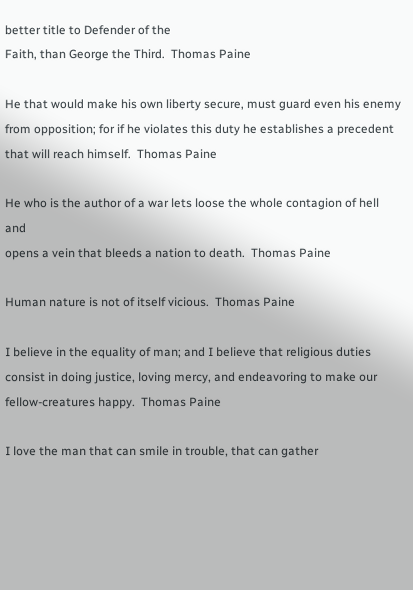better title to Defender of the
Faith, than George the Third.  Thomas Paine

He that would make his own liberty secure, must guard even his enemy
from opposition; for if he violates this duty he establishes a precedent
that will reach himself.  Thomas Paine

He who is the author of a war lets loose the whole contagion of hell and
opens a vein that bleeds a nation to death.  Thomas Paine

Human nature is not of itself vicious.  Thomas Paine

I believe in the equality of man; and I believe that religious duties
consist in doing justice, loving mercy, and endeavoring to make our
fellow-creatures happy.  Thomas Paine

I love the man that can smile in trouble, that can gather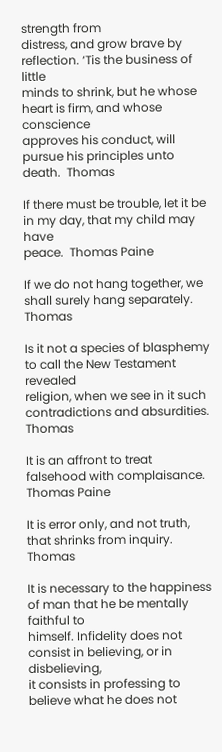strength from
distress, and grow brave by reflection. ‘Tis the business of little
minds to shrink, but he whose heart is firm, and whose conscience
approves his conduct, will pursue his principles unto death.  Thomas

If there must be trouble, let it be in my day, that my child may have
peace.  Thomas Paine

If we do not hang together, we shall surely hang separately.  Thomas

Is it not a species of blasphemy to call the New Testament revealed
religion, when we see in it such contradictions and absurdities.  Thomas

It is an affront to treat falsehood with complaisance.  Thomas Paine

It is error only, and not truth, that shrinks from inquiry.  Thomas

It is necessary to the happiness of man that he be mentally faithful to
himself. Infidelity does not consist in believing, or in disbelieving,
it consists in professing to believe what he does not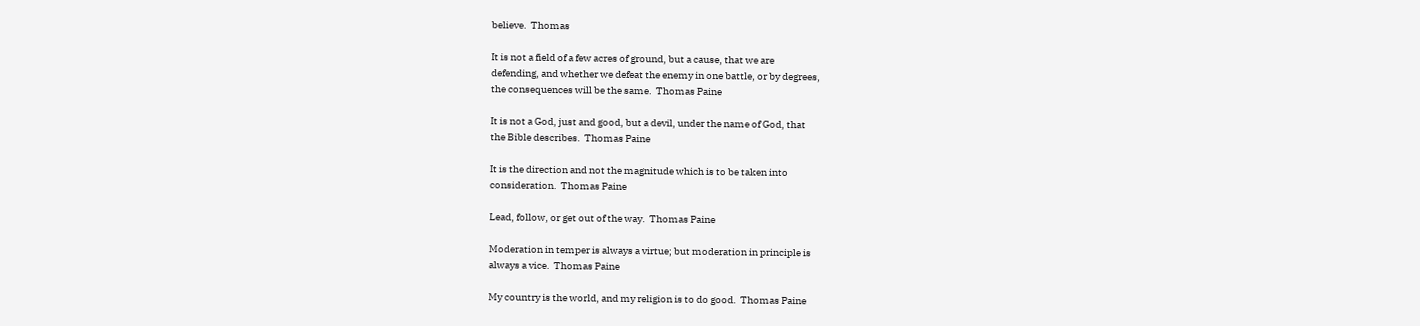believe.  Thomas

It is not a field of a few acres of ground, but a cause, that we are
defending, and whether we defeat the enemy in one battle, or by degrees,
the consequences will be the same.  Thomas Paine

It is not a God, just and good, but a devil, under the name of God, that
the Bible describes.  Thomas Paine

It is the direction and not the magnitude which is to be taken into
consideration.  Thomas Paine

Lead, follow, or get out of the way.  Thomas Paine

Moderation in temper is always a virtue; but moderation in principle is
always a vice.  Thomas Paine

My country is the world, and my religion is to do good.  Thomas Paine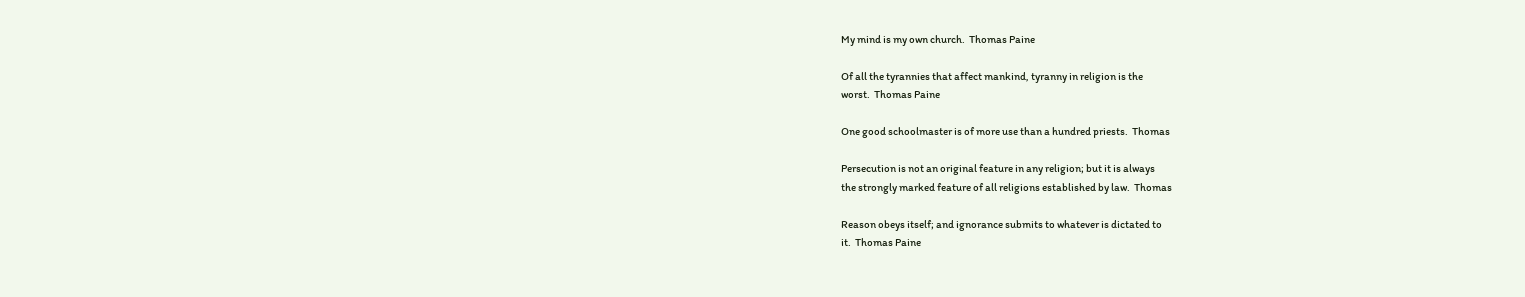My mind is my own church.  Thomas Paine

Of all the tyrannies that affect mankind, tyranny in religion is the
worst.  Thomas Paine

One good schoolmaster is of more use than a hundred priests.  Thomas

Persecution is not an original feature in any religion; but it is always
the strongly marked feature of all religions established by law.  Thomas

Reason obeys itself; and ignorance submits to whatever is dictated to
it.  Thomas Paine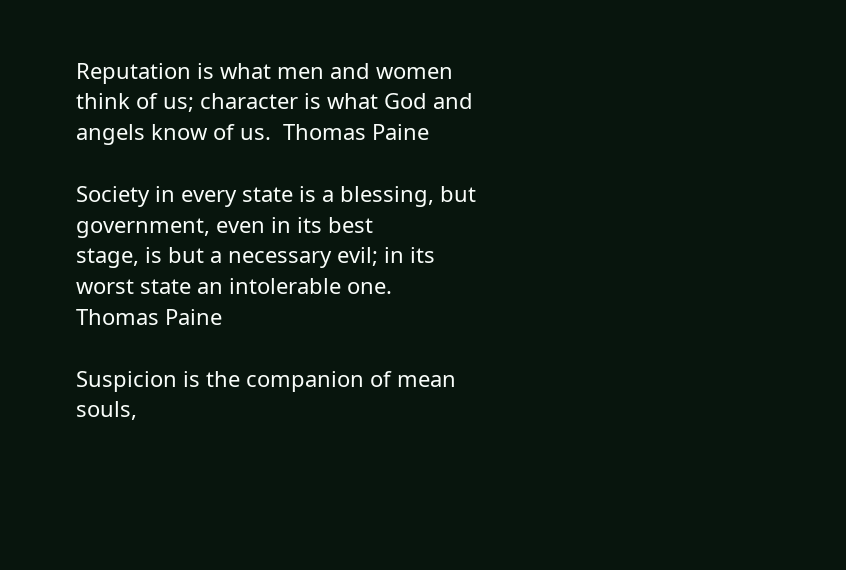Reputation is what men and women think of us; character is what God and
angels know of us.  Thomas Paine

Society in every state is a blessing, but government, even in its best
stage, is but a necessary evil; in its worst state an intolerable one.
Thomas Paine

Suspicion is the companion of mean souls,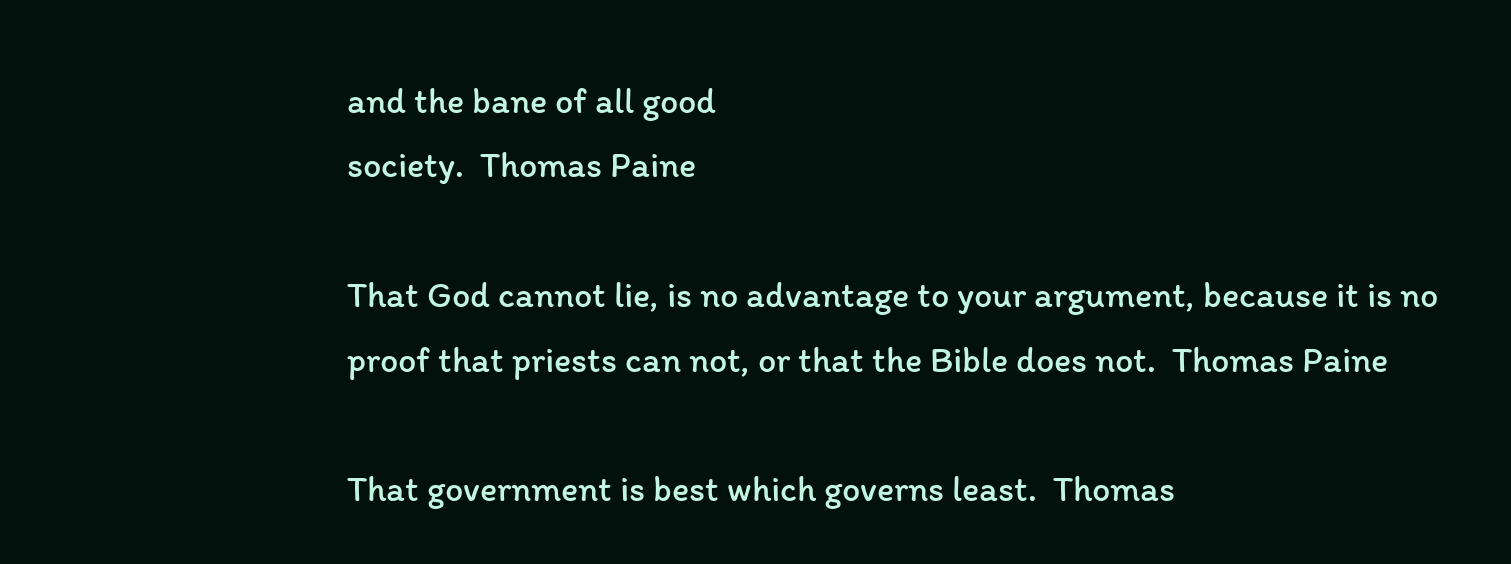and the bane of all good
society.  Thomas Paine

That God cannot lie, is no advantage to your argument, because it is no
proof that priests can not, or that the Bible does not.  Thomas Paine

That government is best which governs least.  Thomas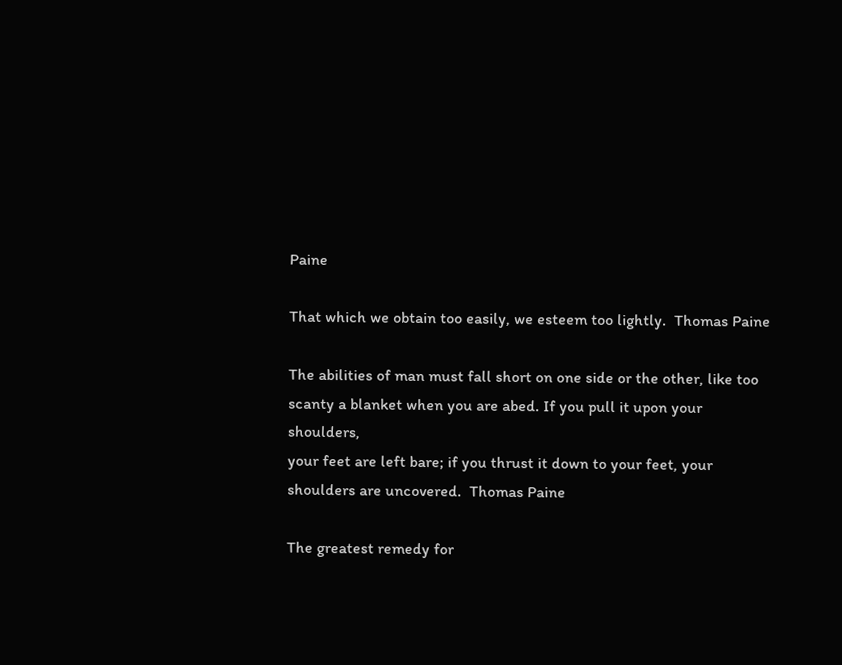Paine

That which we obtain too easily, we esteem too lightly.  Thomas Paine

The abilities of man must fall short on one side or the other, like too
scanty a blanket when you are abed. If you pull it upon your shoulders,
your feet are left bare; if you thrust it down to your feet, your
shoulders are uncovered.  Thomas Paine

The greatest remedy for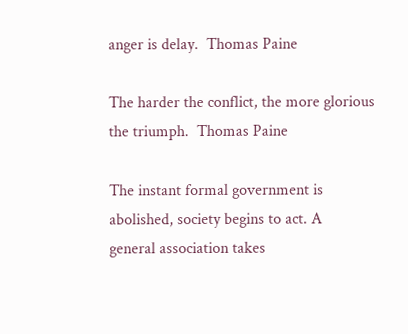anger is delay.  Thomas Paine

The harder the conflict, the more glorious the triumph.  Thomas Paine

The instant formal government is abolished, society begins to act. A
general association takes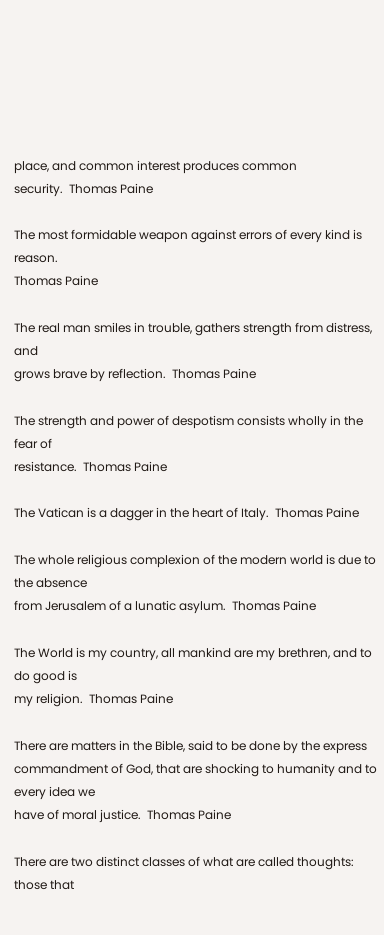place, and common interest produces common
security.  Thomas Paine

The most formidable weapon against errors of every kind is reason.
Thomas Paine

The real man smiles in trouble, gathers strength from distress, and
grows brave by reflection.  Thomas Paine

The strength and power of despotism consists wholly in the fear of
resistance.  Thomas Paine

The Vatican is a dagger in the heart of Italy.  Thomas Paine

The whole religious complexion of the modern world is due to the absence
from Jerusalem of a lunatic asylum.  Thomas Paine

The World is my country, all mankind are my brethren, and to do good is
my religion.  Thomas Paine

There are matters in the Bible, said to be done by the express
commandment of God, that are shocking to humanity and to every idea we
have of moral justice.  Thomas Paine

There are two distinct classes of what are called thoughts: those that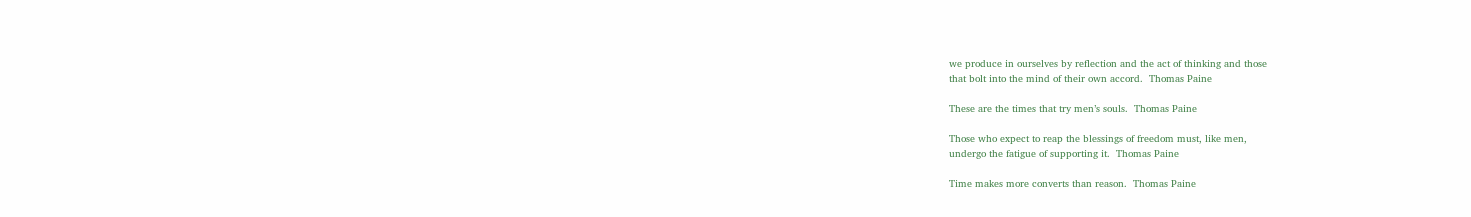we produce in ourselves by reflection and the act of thinking and those
that bolt into the mind of their own accord.  Thomas Paine

These are the times that try men’s souls.  Thomas Paine

Those who expect to reap the blessings of freedom must, like men,
undergo the fatigue of supporting it.  Thomas Paine

Time makes more converts than reason.  Thomas Paine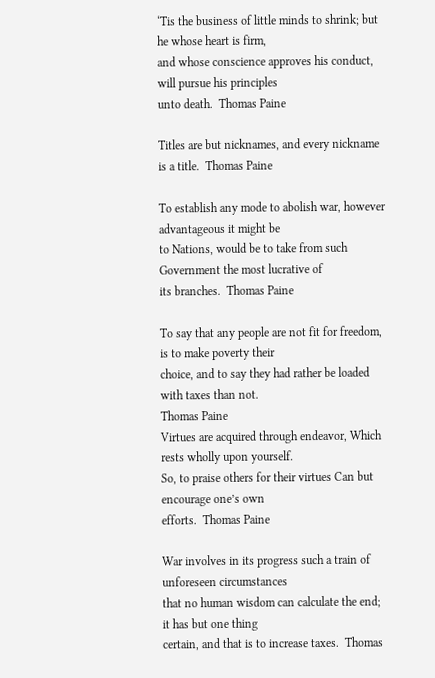‘Tis the business of little minds to shrink; but he whose heart is firm,
and whose conscience approves his conduct, will pursue his principles
unto death.  Thomas Paine

Titles are but nicknames, and every nickname is a title.  Thomas Paine

To establish any mode to abolish war, however advantageous it might be
to Nations, would be to take from such Government the most lucrative of
its branches.  Thomas Paine

To say that any people are not fit for freedom, is to make poverty their
choice, and to say they had rather be loaded with taxes than not.
Thomas Paine
Virtues are acquired through endeavor, Which rests wholly upon yourself.
So, to praise others for their virtues Can but encourage one’s own
efforts.  Thomas Paine

War involves in its progress such a train of unforeseen circumstances
that no human wisdom can calculate the end; it has but one thing
certain, and that is to increase taxes.  Thomas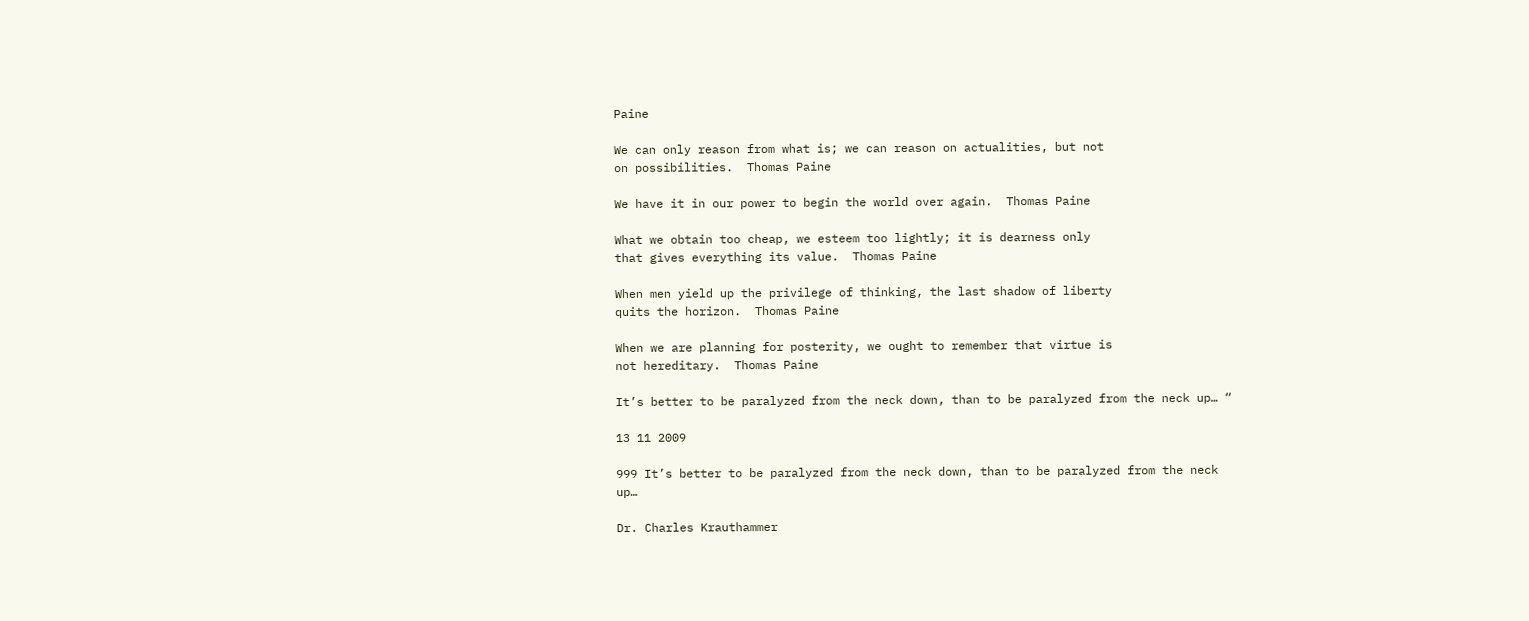Paine

We can only reason from what is; we can reason on actualities, but not
on possibilities.  Thomas Paine

We have it in our power to begin the world over again.  Thomas Paine

What we obtain too cheap, we esteem too lightly; it is dearness only
that gives everything its value.  Thomas Paine

When men yield up the privilege of thinking, the last shadow of liberty
quits the horizon.  Thomas Paine

When we are planning for posterity, we ought to remember that virtue is
not hereditary.  Thomas Paine

It’s better to be paralyzed from the neck down, than to be paralyzed from the neck up… “

13 11 2009

999 It’s better to be paralyzed from the neck down, than to be paralyzed from the neck up…

Dr. Charles Krauthammer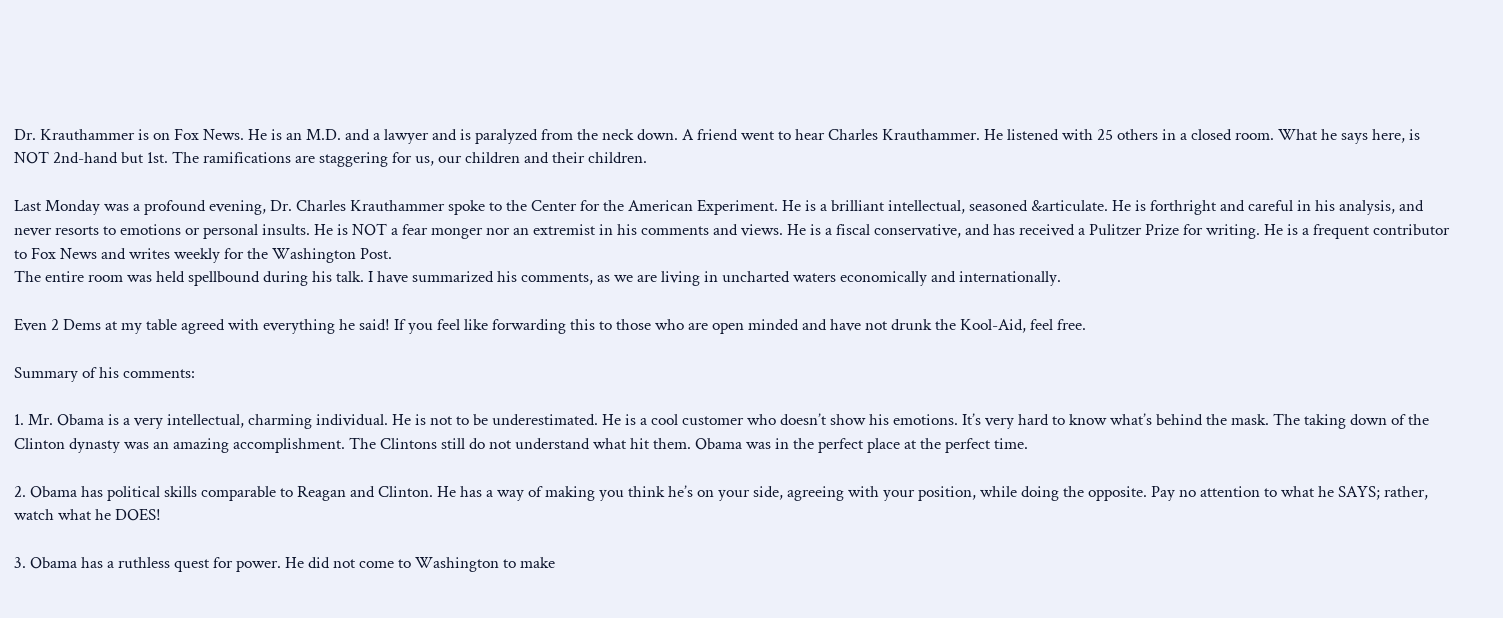Dr. Krauthammer is on Fox News. He is an M.D. and a lawyer and is paralyzed from the neck down. A friend went to hear Charles Krauthammer. He listened with 25 others in a closed room. What he says here, is NOT 2nd-hand but 1st. The ramifications are staggering for us, our children and their children.

Last Monday was a profound evening, Dr. Charles Krauthammer spoke to the Center for the American Experiment. He is a brilliant intellectual, seasoned &articulate. He is forthright and careful in his analysis, and never resorts to emotions or personal insults. He is NOT a fear monger nor an extremist in his comments and views. He is a fiscal conservative, and has received a Pulitzer Prize for writing. He is a frequent contributor to Fox News and writes weekly for the Washington Post.
The entire room was held spellbound during his talk. I have summarized his comments, as we are living in uncharted waters economically and internationally.

Even 2 Dems at my table agreed with everything he said! If you feel like forwarding this to those who are open minded and have not drunk the Kool-Aid, feel free.

Summary of his comments:

1. Mr. Obama is a very intellectual, charming individual. He is not to be underestimated. He is a cool customer who doesn’t show his emotions. It’s very hard to know what’s behind the mask. The taking down of the Clinton dynasty was an amazing accomplishment. The Clintons still do not understand what hit them. Obama was in the perfect place at the perfect time.

2. Obama has political skills comparable to Reagan and Clinton. He has a way of making you think he’s on your side, agreeing with your position, while doing the opposite. Pay no attention to what he SAYS; rather, watch what he DOES!

3. Obama has a ruthless quest for power. He did not come to Washington to make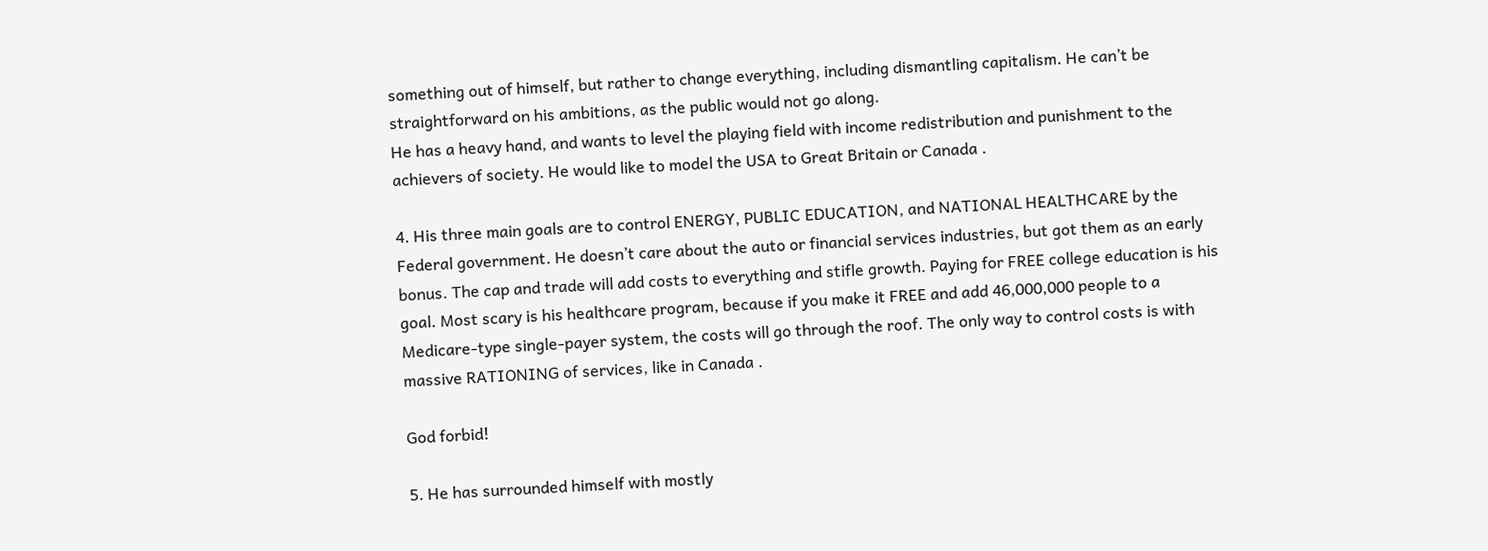something out of himself, but rather to change everything, including dismantling capitalism. He can’t be straightforward on his ambitions, as the public would not go along.
He has a heavy hand, and wants to level the playing field with income redistribution and punishment to the achievers of society. He would like to model the USA to Great Britain or Canada .

4. His three main goals are to control ENERGY, PUBLIC EDUCATION, and NATIONAL HEALTHCARE by the Federal government. He doesn’t care about the auto or financial services industries, but got them as an early bonus. The cap and trade will add costs to everything and stifle growth. Paying for FREE college education is his goal. Most scary is his healthcare program, because if you make it FREE and add 46,000,000 people to a Medicare-type single-payer system, the costs will go through the roof. The only way to control costs is with massive RATIONING of services, like in Canada .

God forbid!

5. He has surrounded himself with mostly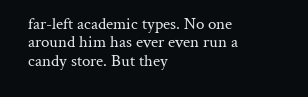far-left academic types. No one around him has ever even run a candy store. But they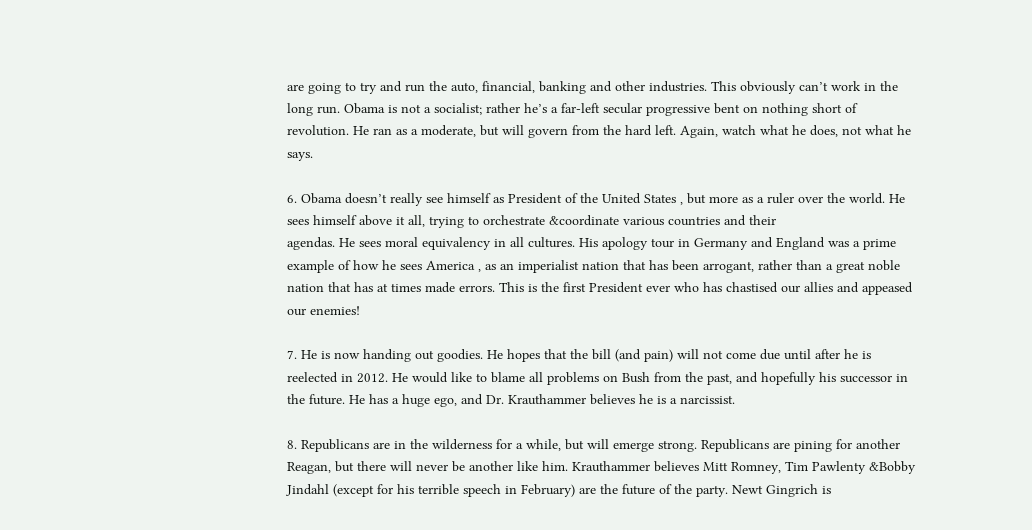are going to try and run the auto, financial, banking and other industries. This obviously can’t work in the long run. Obama is not a socialist; rather he’s a far-left secular progressive bent on nothing short of revolution. He ran as a moderate, but will govern from the hard left. Again, watch what he does, not what he says.

6. Obama doesn’t really see himself as President of the United States , but more as a ruler over the world. He sees himself above it all, trying to orchestrate &coordinate various countries and their
agendas. He sees moral equivalency in all cultures. His apology tour in Germany and England was a prime example of how he sees America , as an imperialist nation that has been arrogant, rather than a great noble nation that has at times made errors. This is the first President ever who has chastised our allies and appeased our enemies!

7. He is now handing out goodies. He hopes that the bill (and pain) will not come due until after he is reelected in 2012. He would like to blame all problems on Bush from the past, and hopefully his successor in the future. He has a huge ego, and Dr. Krauthammer believes he is a narcissist.

8. Republicans are in the wilderness for a while, but will emerge strong. Republicans are pining for another Reagan, but there will never be another like him. Krauthammer believes Mitt Romney, Tim Pawlenty &Bobby Jindahl (except for his terrible speech in February) are the future of the party. Newt Gingrich is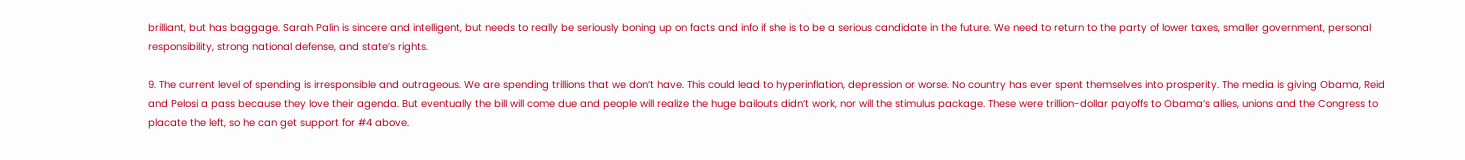brilliant, but has baggage. Sarah Palin is sincere and intelligent, but needs to really be seriously boning up on facts and info if she is to be a serious candidate in the future. We need to return to the party of lower taxes, smaller government, personal responsibility, strong national defense, and state’s rights.

9. The current level of spending is irresponsible and outrageous. We are spending trillions that we don’t have. This could lead to hyperinflation, depression or worse. No country has ever spent themselves into prosperity. The media is giving Obama, Reid and Pelosi a pass because they love their agenda. But eventually the bill will come due and people will realize the huge bailouts didn’t work, nor will the stimulus package. These were trillion-dollar payoffs to Obama’s allies, unions and the Congress to placate the left, so he can get support for #4 above.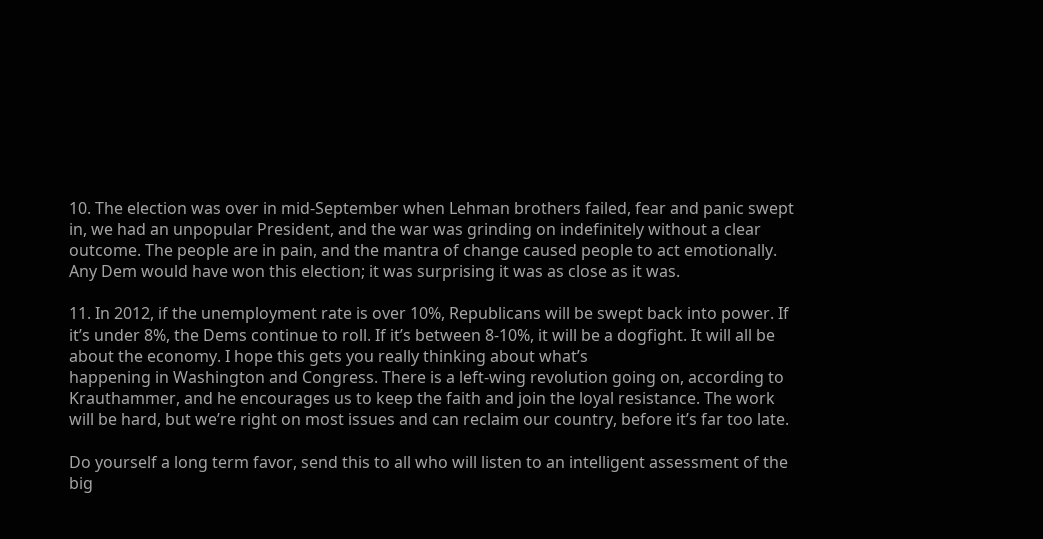10. The election was over in mid-September when Lehman brothers failed, fear and panic swept in, we had an unpopular President, and the war was grinding on indefinitely without a clear outcome. The people are in pain, and the mantra of change caused people to act emotionally. Any Dem would have won this election; it was surprising it was as close as it was.

11. In 2012, if the unemployment rate is over 10%, Republicans will be swept back into power. If it’s under 8%, the Dems continue to roll. If it’s between 8-10%, it will be a dogfight. It will all be about the economy. I hope this gets you really thinking about what’s
happening in Washington and Congress. There is a left-wing revolution going on, according to Krauthammer, and he encourages us to keep the faith and join the loyal resistance. The work will be hard, but we’re right on most issues and can reclaim our country, before it’s far too late.

Do yourself a long term favor, send this to all who will listen to an intelligent assessment of the big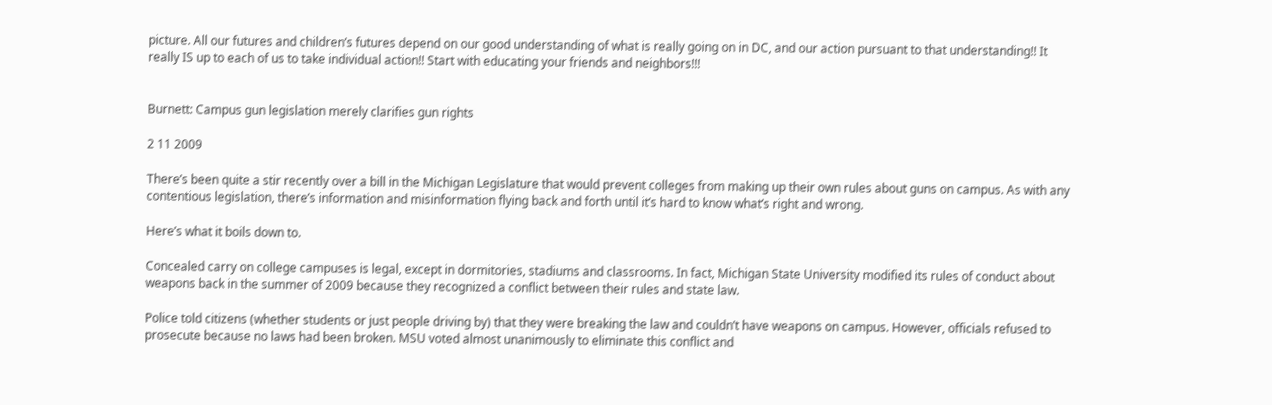picture. All our futures and children’s futures depend on our good understanding of what is really going on in DC, and our action pursuant to that understanding!! It really IS up to each of us to take individual action!! Start with educating your friends and neighbors!!!


Burnett: Campus gun legislation merely clarifies gun rights

2 11 2009

There’s been quite a stir recently over a bill in the Michigan Legislature that would prevent colleges from making up their own rules about guns on campus. As with any contentious legislation, there’s information and misinformation flying back and forth until it’s hard to know what’s right and wrong.

Here’s what it boils down to.

Concealed carry on college campuses is legal, except in dormitories, stadiums and classrooms. In fact, Michigan State University modified its rules of conduct about weapons back in the summer of 2009 because they recognized a conflict between their rules and state law.

Police told citizens (whether students or just people driving by) that they were breaking the law and couldn’t have weapons on campus. However, officials refused to prosecute because no laws had been broken. MSU voted almost unanimously to eliminate this conflict and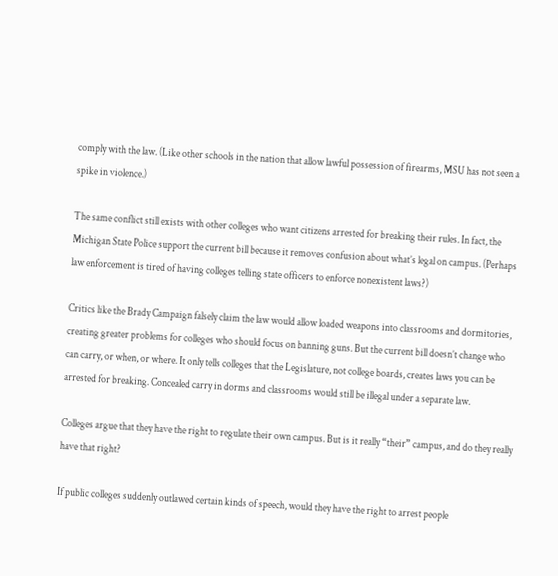comply with the law. (Like other schools in the nation that allow lawful possession of firearms, MSU has not seen a spike in violence.)

The same conflict still exists with other colleges who want citizens arrested for breaking their rules. In fact, the Michigan State Police support the current bill because it removes confusion about what’s legal on campus. (Perhaps law enforcement is tired of having colleges telling state officers to enforce nonexistent laws?)

Critics like the Brady Campaign falsely claim the law would allow loaded weapons into classrooms and dormitories, creating greater problems for colleges who should focus on banning guns. But the current bill doesn’t change who can carry, or when, or where. It only tells colleges that the Legislature, not college boards, creates laws you can be arrested for breaking. Concealed carry in dorms and classrooms would still be illegal under a separate law.

Colleges argue that they have the right to regulate their own campus. But is it really “their” campus, and do they really have that right?

If public colleges suddenly outlawed certain kinds of speech, would they have the right to arrest people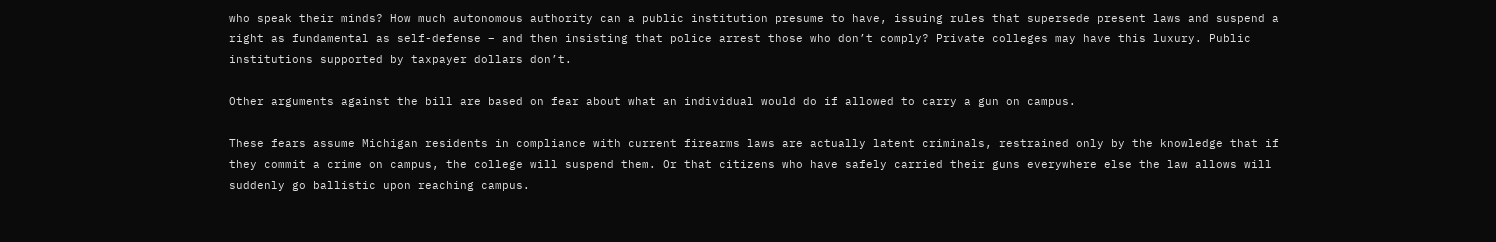who speak their minds? How much autonomous authority can a public institution presume to have, issuing rules that supersede present laws and suspend a right as fundamental as self-defense – and then insisting that police arrest those who don’t comply? Private colleges may have this luxury. Public institutions supported by taxpayer dollars don’t.

Other arguments against the bill are based on fear about what an individual would do if allowed to carry a gun on campus.

These fears assume Michigan residents in compliance with current firearms laws are actually latent criminals, restrained only by the knowledge that if they commit a crime on campus, the college will suspend them. Or that citizens who have safely carried their guns everywhere else the law allows will suddenly go ballistic upon reaching campus.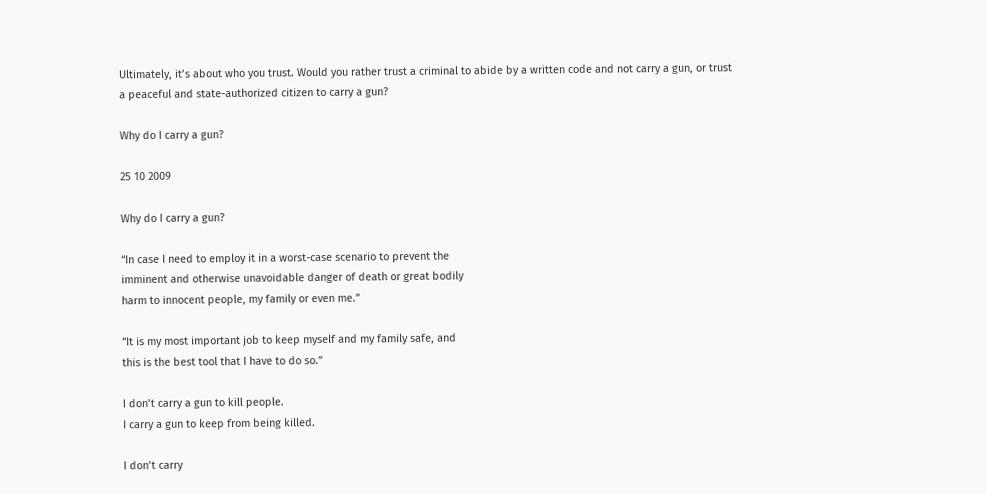Ultimately, it’s about who you trust. Would you rather trust a criminal to abide by a written code and not carry a gun, or trust a peaceful and state-authorized citizen to carry a gun?

Why do I carry a gun?

25 10 2009

Why do I carry a gun?

“In case I need to employ it in a worst-case scenario to prevent the
imminent and otherwise unavoidable danger of death or great bodily
harm to innocent people, my family or even me.”

“It is my most important job to keep myself and my family safe, and
this is the best tool that I have to do so.”

I don’t carry a gun to kill people.
I carry a gun to keep from being killed.

I don’t carry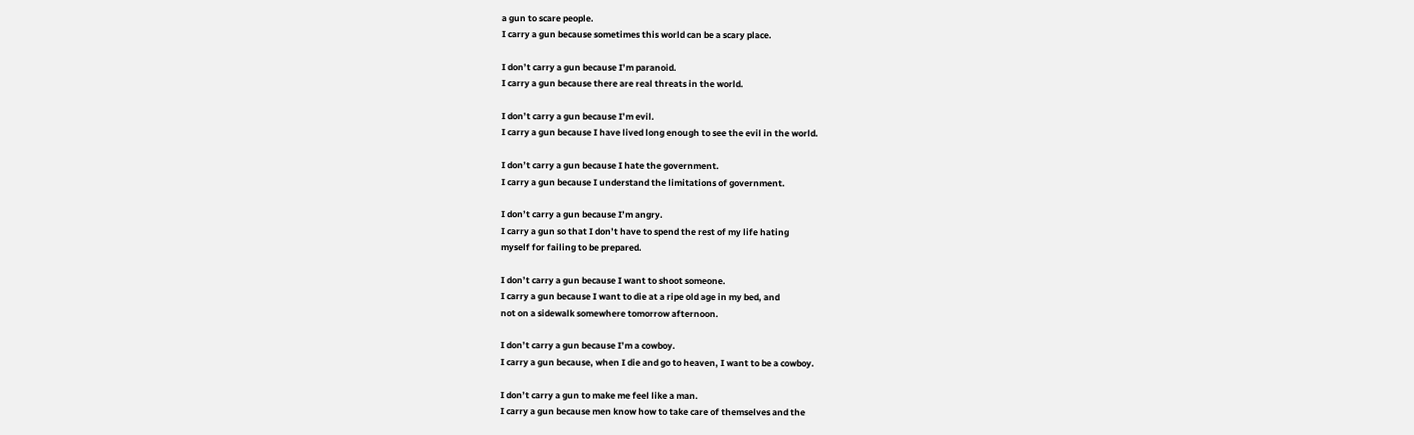a gun to scare people.
I carry a gun because sometimes this world can be a scary place.

I don’t carry a gun because I’m paranoid.
I carry a gun because there are real threats in the world.

I don’t carry a gun because I’m evil.
I carry a gun because I have lived long enough to see the evil in the world.

I don’t carry a gun because I hate the government.
I carry a gun because I understand the limitations of government.

I don’t carry a gun because I’m angry.
I carry a gun so that I don’t have to spend the rest of my life hating
myself for failing to be prepared.

I don’t carry a gun because I want to shoot someone.
I carry a gun because I want to die at a ripe old age in my bed, and
not on a sidewalk somewhere tomorrow afternoon.

I don’t carry a gun because I’m a cowboy.
I carry a gun because, when I die and go to heaven, I want to be a cowboy.

I don’t carry a gun to make me feel like a man.
I carry a gun because men know how to take care of themselves and the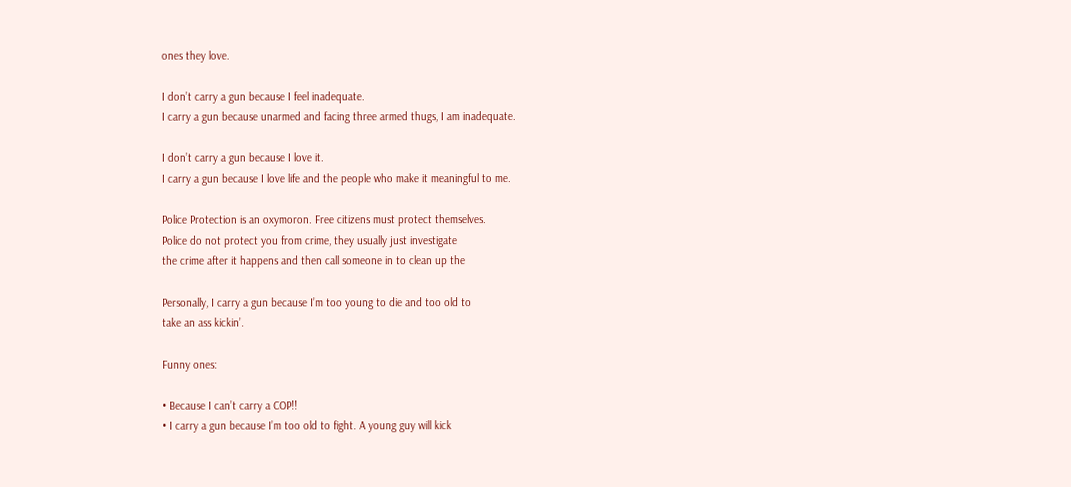ones they love.

I don’t carry a gun because I feel inadequate.
I carry a gun because unarmed and facing three armed thugs, I am inadequate.

I don’t carry a gun because I love it.
I carry a gun because I love life and the people who make it meaningful to me.

Police Protection is an oxymoron. Free citizens must protect themselves.
Police do not protect you from crime, they usually just investigate
the crime after it happens and then call someone in to clean up the

Personally, I carry a gun because I’m too young to die and too old to
take an ass kickin’.

Funny ones:

• Because I can’t carry a COP!!
• I carry a gun because I’m too old to fight. A young guy will kick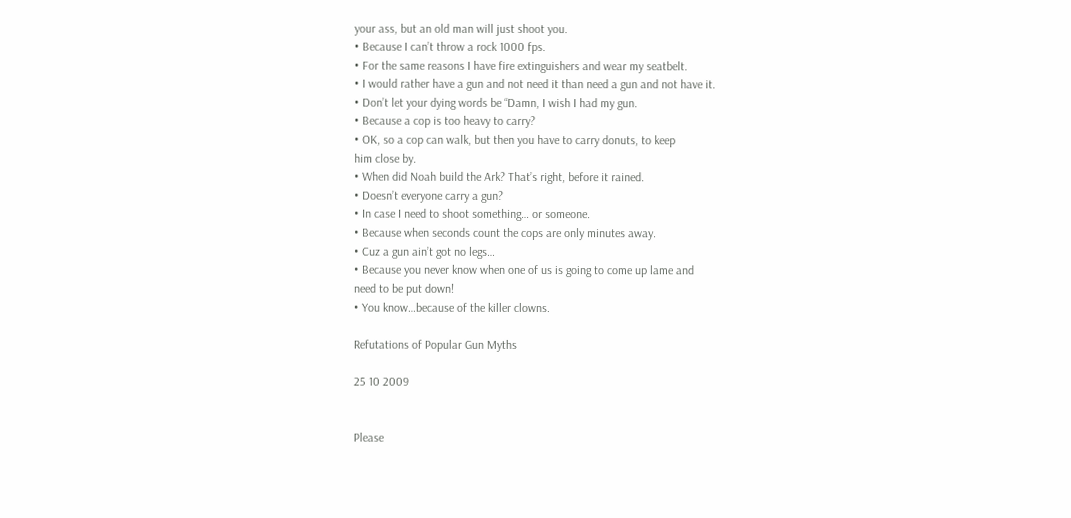your ass, but an old man will just shoot you.
• Because I can’t throw a rock 1000 fps.
• For the same reasons I have fire extinguishers and wear my seatbelt.
• I would rather have a gun and not need it than need a gun and not have it.
• Don’t let your dying words be “Damn, I wish I had my gun.
• Because a cop is too heavy to carry?
• OK, so a cop can walk, but then you have to carry donuts, to keep
him close by.
• When did Noah build the Ark? That’s right, before it rained.
• Doesn’t everyone carry a gun?
• In case I need to shoot something… or someone.
• Because when seconds count the cops are only minutes away.
• Cuz a gun ain’t got no legs…
• Because you never know when one of us is going to come up lame and
need to be put down!
• You know…because of the killer clowns.

Refutations of Popular Gun Myths

25 10 2009


Please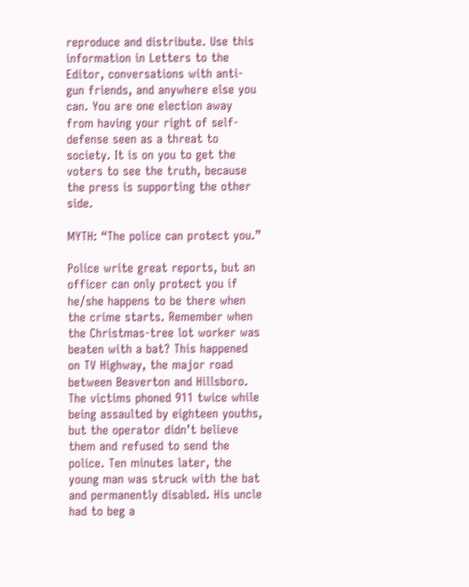reproduce and distribute. Use this information in Letters to the Editor, conversations with anti-gun friends, and anywhere else you can. You are one election away from having your right of self-defense seen as a threat to society. It is on you to get the voters to see the truth, because the press is supporting the other side.

MYTH: “The police can protect you.”

Police write great reports, but an officer can only protect you if he/she happens to be there when the crime starts. Remember when the Christmas-tree lot worker was beaten with a bat? This happened on TV Highway, the major road between Beaverton and Hillsboro. The victims phoned 911 twice while being assaulted by eighteen youths, but the operator didn’t believe them and refused to send the police. Ten minutes later, the young man was struck with the bat and permanently disabled. His uncle had to beg a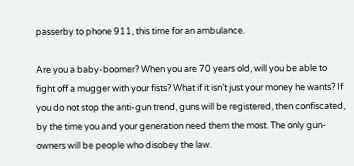passerby to phone 911, this time for an ambulance.

Are you a baby-boomer? When you are 70 years old, will you be able to fight off a mugger with your fists? What if it isn’t just your money he wants? If you do not stop the anti-gun trend, guns will be registered, then confiscated, by the time you and your generation need them the most. The only gun-owners will be people who disobey the law.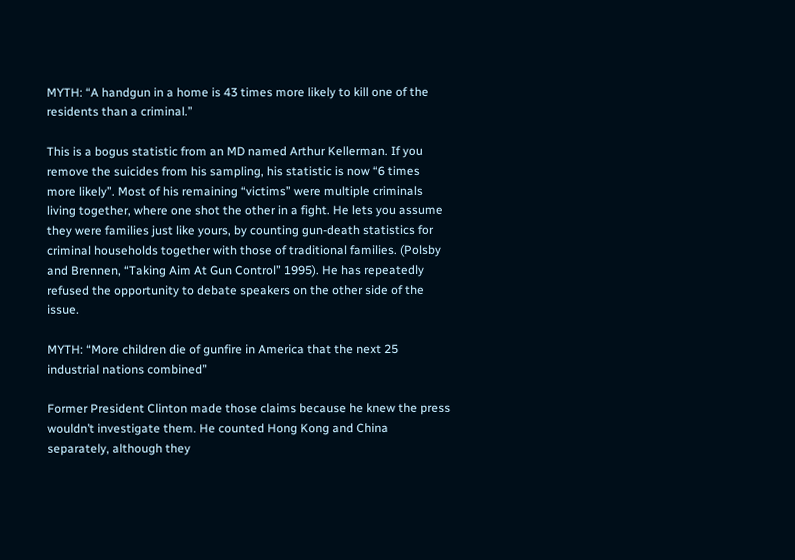MYTH: “A handgun in a home is 43 times more likely to kill one of the residents than a criminal.”

This is a bogus statistic from an MD named Arthur Kellerman. If you remove the suicides from his sampling, his statistic is now “6 times more likely”. Most of his remaining “victims” were multiple criminals living together, where one shot the other in a fight. He lets you assume they were families just like yours, by counting gun-death statistics for criminal households together with those of traditional families. (Polsby and Brennen, “Taking Aim At Gun Control” 1995). He has repeatedly refused the opportunity to debate speakers on the other side of the issue.

MYTH: “More children die of gunfire in America that the next 25 industrial nations combined”

Former President Clinton made those claims because he knew the press wouldn’t investigate them. He counted Hong Kong and China separately, although they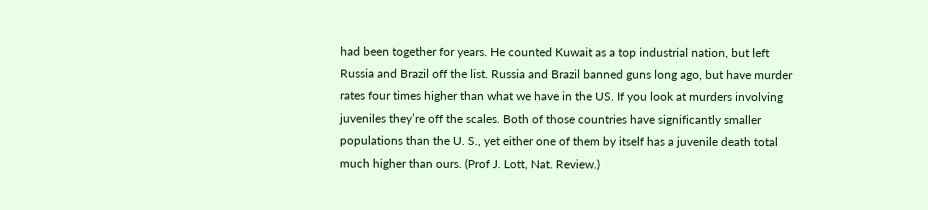had been together for years. He counted Kuwait as a top industrial nation, but left Russia and Brazil off the list. Russia and Brazil banned guns long ago, but have murder rates four times higher than what we have in the US. If you look at murders involving juveniles they’re off the scales. Both of those countries have significantly smaller populations than the U. S., yet either one of them by itself has a juvenile death total much higher than ours. (Prof J. Lott, Nat. Review.)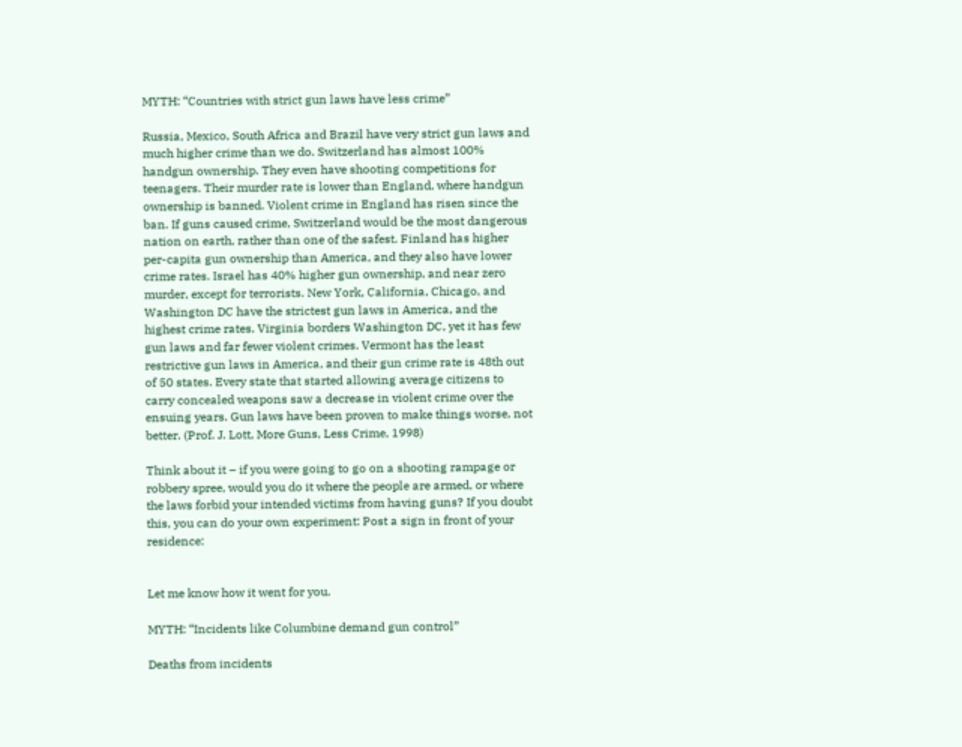MYTH: “Countries with strict gun laws have less crime”

Russia, Mexico, South Africa and Brazil have very strict gun laws and much higher crime than we do. Switzerland has almost 100% handgun ownership. They even have shooting competitions for teenagers. Their murder rate is lower than England, where handgun ownership is banned. Violent crime in England has risen since the ban. If guns caused crime, Switzerland would be the most dangerous nation on earth, rather than one of the safest. Finland has higher per-capita gun ownership than America, and they also have lower crime rates. Israel has 40% higher gun ownership, and near zero murder, except for terrorists. New York, California, Chicago, and Washington DC have the strictest gun laws in America, and the highest crime rates. Virginia borders Washington DC, yet it has few gun laws and far fewer violent crimes. Vermont has the least restrictive gun laws in America, and their gun crime rate is 48th out of 50 states. Every state that started allowing average citizens to carry concealed weapons saw a decrease in violent crime over the ensuing years. Gun laws have been proven to make things worse, not better. (Prof. J. Lott, More Guns, Less Crime, 1998)

Think about it – if you were going to go on a shooting rampage or robbery spree, would you do it where the people are armed, or where the laws forbid your intended victims from having guns? If you doubt this, you can do your own experiment: Post a sign in front of your residence:


Let me know how it went for you.

MYTH: “Incidents like Columbine demand gun control”

Deaths from incidents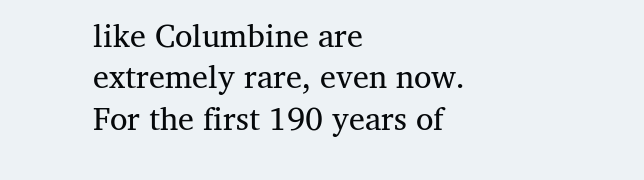like Columbine are extremely rare, even now. For the first 190 years of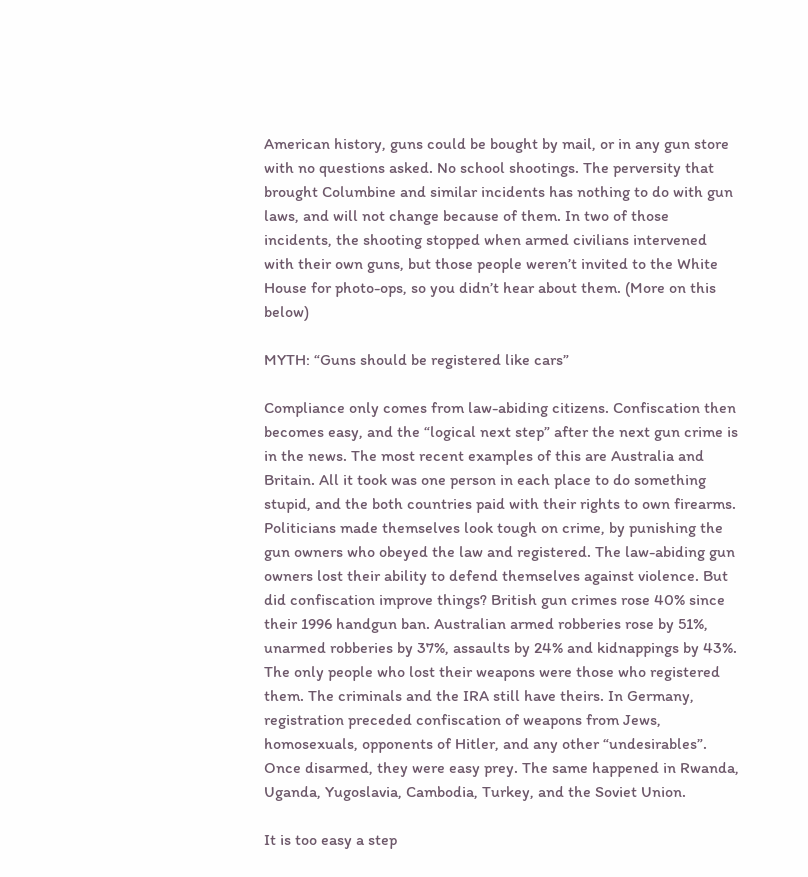American history, guns could be bought by mail, or in any gun store with no questions asked. No school shootings. The perversity that brought Columbine and similar incidents has nothing to do with gun laws, and will not change because of them. In two of those incidents, the shooting stopped when armed civilians intervened with their own guns, but those people weren’t invited to the White House for photo-ops, so you didn’t hear about them. (More on this below)

MYTH: “Guns should be registered like cars”

Compliance only comes from law-abiding citizens. Confiscation then becomes easy, and the “logical next step” after the next gun crime is in the news. The most recent examples of this are Australia and Britain. All it took was one person in each place to do something stupid, and the both countries paid with their rights to own firearms. Politicians made themselves look tough on crime, by punishing the gun owners who obeyed the law and registered. The law-abiding gun owners lost their ability to defend themselves against violence. But did confiscation improve things? British gun crimes rose 40% since their 1996 handgun ban. Australian armed robberies rose by 51%, unarmed robberies by 37%, assaults by 24% and kidnappings by 43%. The only people who lost their weapons were those who registered them. The criminals and the IRA still have theirs. In Germany, registration preceded confiscation of weapons from Jews, homosexuals, opponents of Hitler, and any other “undesirables”. Once disarmed, they were easy prey. The same happened in Rwanda, Uganda, Yugoslavia, Cambodia, Turkey, and the Soviet Union.

It is too easy a step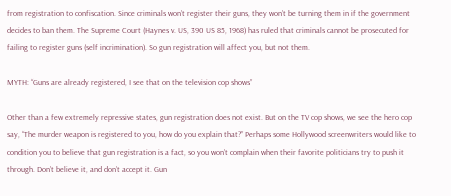from registration to confiscation. Since criminals won’t register their guns, they won’t be turning them in if the government decides to ban them. The Supreme Court (Haynes v. US, 390 US 85, 1968) has ruled that criminals cannot be prosecuted for failing to register guns (self incrimination). So gun registration will affect you, but not them.

MYTH: “Guns are already registered, I see that on the television cop shows”

Other than a few extremely repressive states, gun registration does not exist. But on the TV cop shows, we see the hero cop say, “The murder weapon is registered to you, how do you explain that?” Perhaps some Hollywood screenwriters would like to condition you to believe that gun registration is a fact, so you won’t complain when their favorite politicians try to push it through. Don’t believe it, and don’t accept it. Gun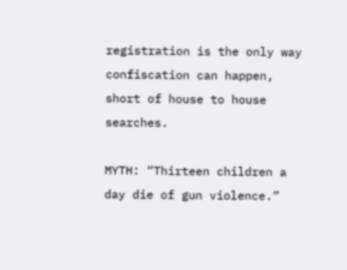registration is the only way confiscation can happen, short of house to house searches.

MYTH: “Thirteen children a day die of gun violence.”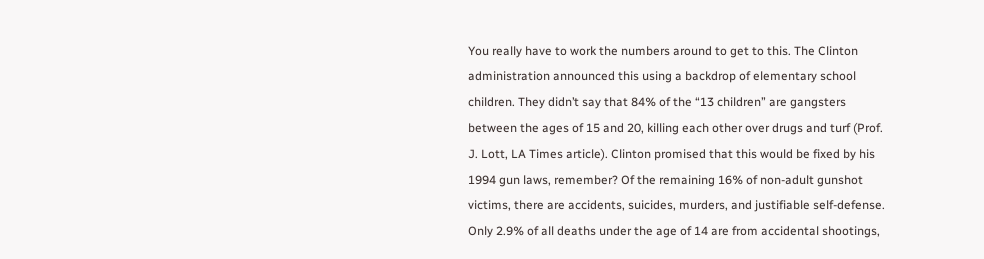You really have to work the numbers around to get to this. The Clinton administration announced this using a backdrop of elementary school children. They didn’t say that 84% of the “13 children” are gangsters between the ages of 15 and 20, killing each other over drugs and turf (Prof. J. Lott, LA Times article). Clinton promised that this would be fixed by his 1994 gun laws, remember? Of the remaining 16% of non-adult gunshot victims, there are accidents, suicides, murders, and justifiable self-defense. Only 2.9% of all deaths under the age of 14 are from accidental shootings,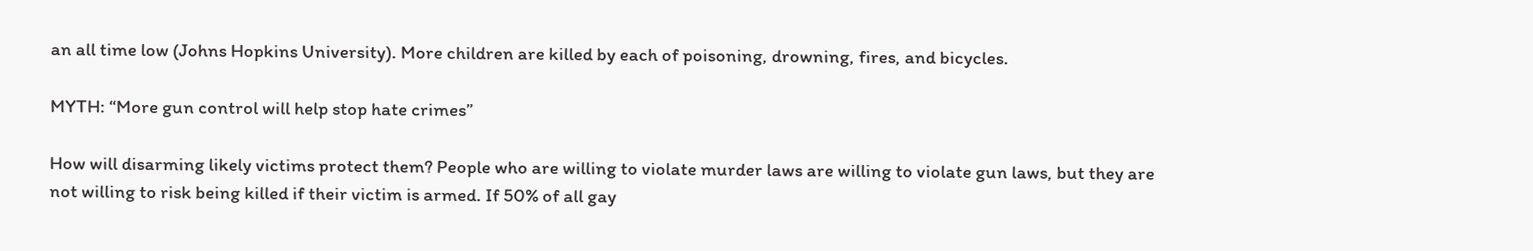an all time low (Johns Hopkins University). More children are killed by each of poisoning, drowning, fires, and bicycles.

MYTH: “More gun control will help stop hate crimes”

How will disarming likely victims protect them? People who are willing to violate murder laws are willing to violate gun laws, but they are not willing to risk being killed if their victim is armed. If 50% of all gay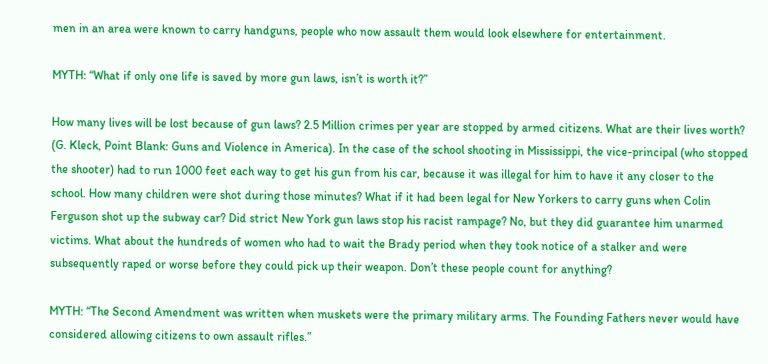men in an area were known to carry handguns, people who now assault them would look elsewhere for entertainment.

MYTH: “What if only one life is saved by more gun laws, isn’t is worth it?”

How many lives will be lost because of gun laws? 2.5 Million crimes per year are stopped by armed citizens. What are their lives worth? (G. Kleck, Point Blank: Guns and Violence in America). In the case of the school shooting in Mississippi, the vice-principal (who stopped the shooter) had to run 1000 feet each way to get his gun from his car, because it was illegal for him to have it any closer to the school. How many children were shot during those minutes? What if it had been legal for New Yorkers to carry guns when Colin Ferguson shot up the subway car? Did strict New York gun laws stop his racist rampage? No, but they did guarantee him unarmed victims. What about the hundreds of women who had to wait the Brady period when they took notice of a stalker and were subsequently raped or worse before they could pick up their weapon. Don’t these people count for anything?

MYTH: “The Second Amendment was written when muskets were the primary military arms. The Founding Fathers never would have considered allowing citizens to own assault rifles.”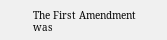The First Amendment was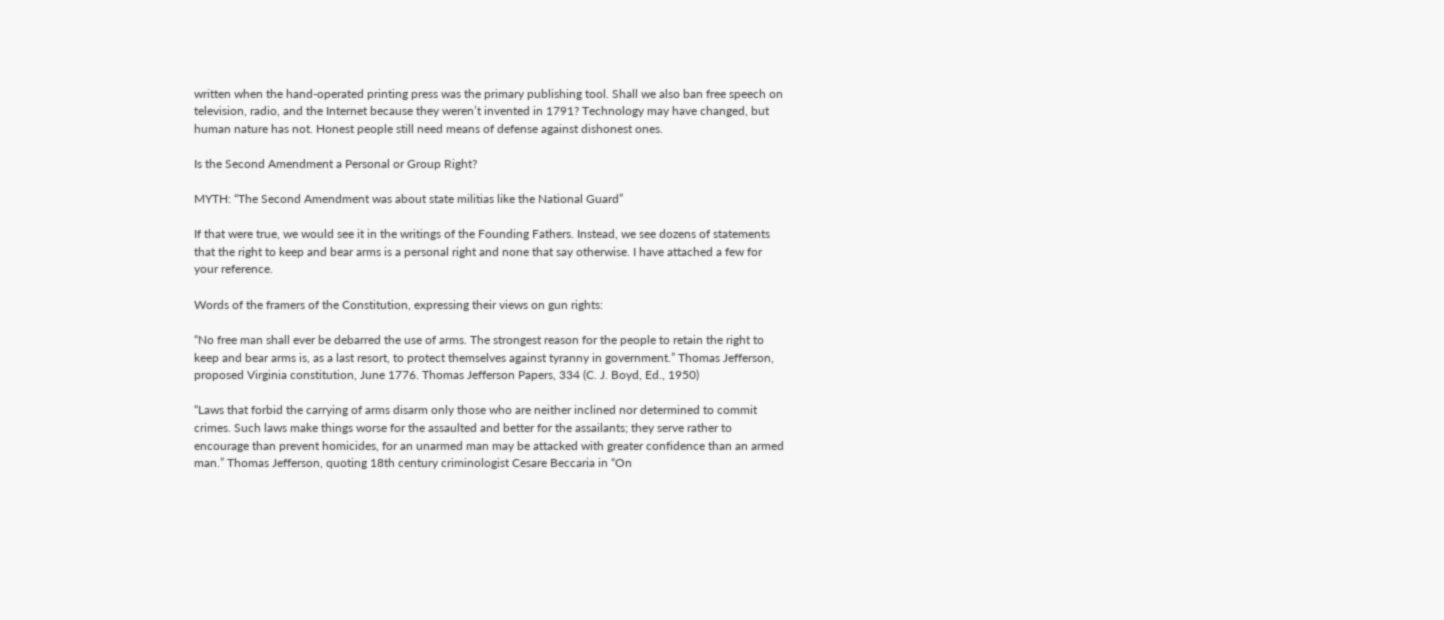written when the hand-operated printing press was the primary publishing tool. Shall we also ban free speech on television, radio, and the Internet because they weren’t invented in 1791? Technology may have changed, but human nature has not. Honest people still need means of defense against dishonest ones.

Is the Second Amendment a Personal or Group Right?

MYTH: “The Second Amendment was about state militias like the National Guard”

If that were true, we would see it in the writings of the Founding Fathers. Instead, we see dozens of statements that the right to keep and bear arms is a personal right and none that say otherwise. I have attached a few for your reference.

Words of the framers of the Constitution, expressing their views on gun rights:

“No free man shall ever be debarred the use of arms. The strongest reason for the people to retain the right to keep and bear arms is, as a last resort, to protect themselves against tyranny in government.” Thomas Jefferson, proposed Virginia constitution, June 1776. Thomas Jefferson Papers, 334 (C. J. Boyd, Ed., 1950)

“Laws that forbid the carrying of arms disarm only those who are neither inclined nor determined to commit crimes. Such laws make things worse for the assaulted and better for the assailants; they serve rather to encourage than prevent homicides, for an unarmed man may be attacked with greater confidence than an armed man.” Thomas Jefferson, quoting 18th century criminologist Cesare Beccaria in “On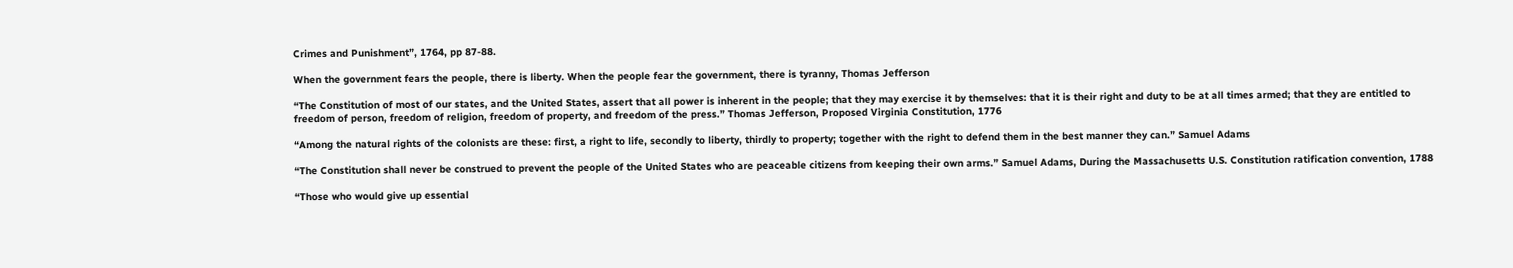Crimes and Punishment”, 1764, pp 87-88.

When the government fears the people, there is liberty. When the people fear the government, there is tyranny, Thomas Jefferson

“The Constitution of most of our states, and the United States, assert that all power is inherent in the people; that they may exercise it by themselves: that it is their right and duty to be at all times armed; that they are entitled to freedom of person, freedom of religion, freedom of property, and freedom of the press.” Thomas Jefferson, Proposed Virginia Constitution, 1776

“Among the natural rights of the colonists are these: first, a right to life, secondly to liberty, thirdly to property; together with the right to defend them in the best manner they can.” Samuel Adams

“The Constitution shall never be construed to prevent the people of the United States who are peaceable citizens from keeping their own arms.” Samuel Adams, During the Massachusetts U.S. Constitution ratification convention, 1788

“Those who would give up essential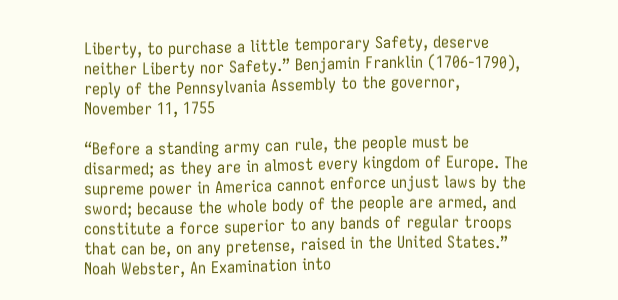Liberty, to purchase a little temporary Safety, deserve neither Liberty nor Safety.” Benjamin Franklin (1706-1790), reply of the Pennsylvania Assembly to the governor, November 11, 1755

“Before a standing army can rule, the people must be disarmed; as they are in almost every kingdom of Europe. The supreme power in America cannot enforce unjust laws by the sword; because the whole body of the people are armed, and constitute a force superior to any bands of regular troops that can be, on any pretense, raised in the United States.” Noah Webster, An Examination into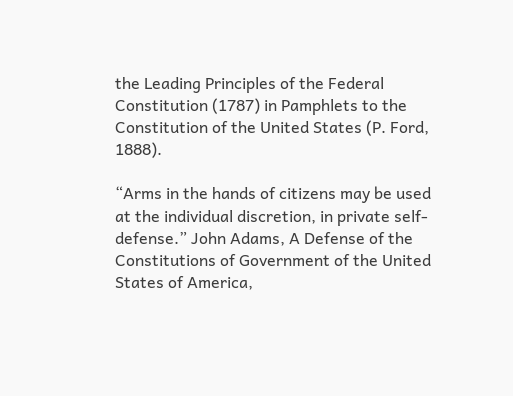the Leading Principles of the Federal Constitution (1787) in Pamphlets to the Constitution of the United States (P. Ford, 1888).

“Arms in the hands of citizens may be used at the individual discretion, in private self-defense.” John Adams, A Defense of the Constitutions of Government of the United States of America,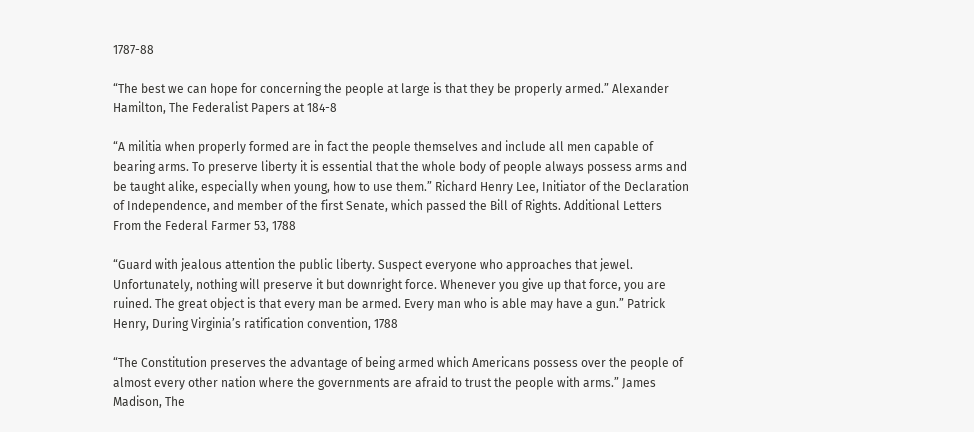1787-88

“The best we can hope for concerning the people at large is that they be properly armed.” Alexander Hamilton, The Federalist Papers at 184-8

“A militia when properly formed are in fact the people themselves and include all men capable of bearing arms. To preserve liberty it is essential that the whole body of people always possess arms and be taught alike, especially when young, how to use them.” Richard Henry Lee, Initiator of the Declaration of Independence, and member of the first Senate, which passed the Bill of Rights. Additional Letters From the Federal Farmer 53, 1788

“Guard with jealous attention the public liberty. Suspect everyone who approaches that jewel. Unfortunately, nothing will preserve it but downright force. Whenever you give up that force, you are ruined. The great object is that every man be armed. Every man who is able may have a gun.” Patrick Henry, During Virginia’s ratification convention, 1788

“The Constitution preserves the advantage of being armed which Americans possess over the people of almost every other nation where the governments are afraid to trust the people with arms.” James Madison, The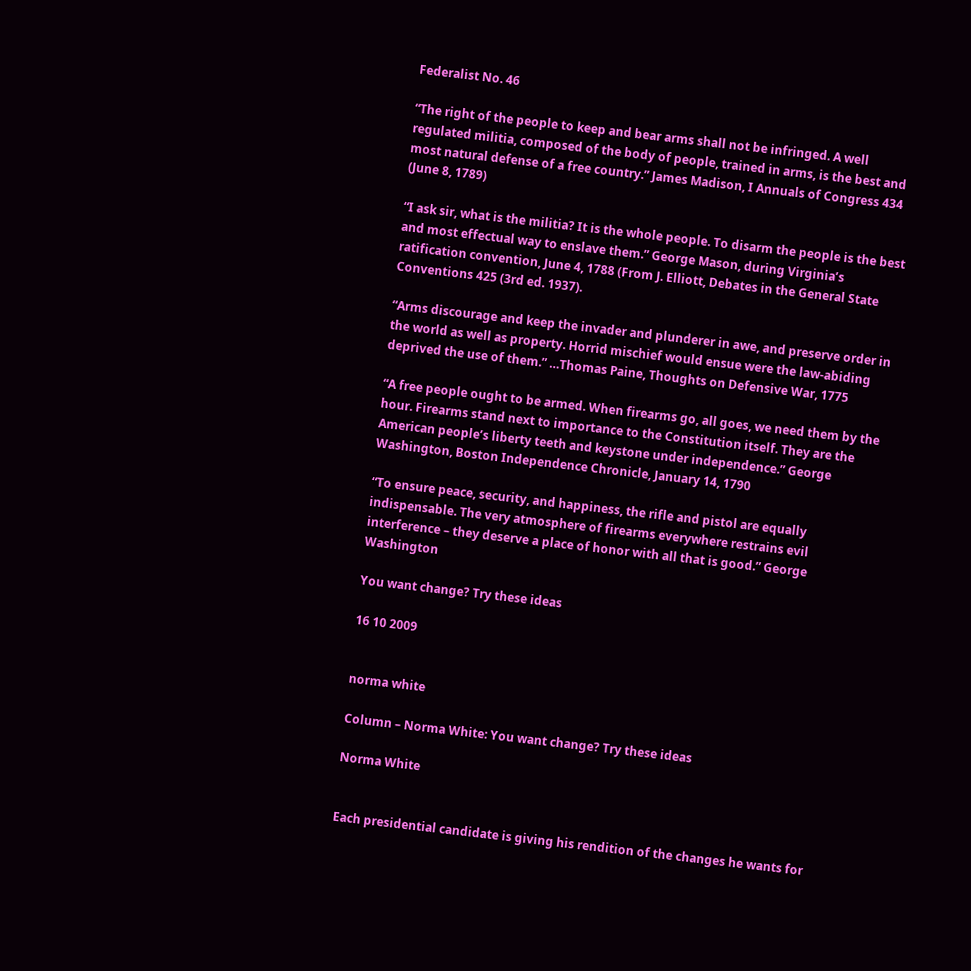Federalist No. 46

“The right of the people to keep and bear arms shall not be infringed. A well regulated militia, composed of the body of people, trained in arms, is the best and most natural defense of a free country.” James Madison, I Annuals of Congress 434 (June 8, 1789)

“I ask sir, what is the militia? It is the whole people. To disarm the people is the best and most effectual way to enslave them.” George Mason, during Virginia’s ratification convention, June 4, 1788 (From J. Elliott, Debates in the General State Conventions 425 (3rd ed. 1937).

“Arms discourage and keep the invader and plunderer in awe, and preserve order in the world as well as property. Horrid mischief would ensue were the law-abiding deprived the use of them.” …Thomas Paine, Thoughts on Defensive War, 1775

“A free people ought to be armed. When firearms go, all goes, we need them by the hour. Firearms stand next to importance to the Constitution itself. They are the American people’s liberty teeth and keystone under independence.” George Washington, Boston Independence Chronicle, January 14, 1790

“To ensure peace, security, and happiness, the rifle and pistol are equally indispensable. The very atmosphere of firearms everywhere restrains evil interference – they deserve a place of honor with all that is good.” George Washington

You want change? Try these ideas

16 10 2009


norma white

Column – Norma White: You want change? Try these ideas

Norma White


Each presidential candidate is giving his rendition of the changes he wants for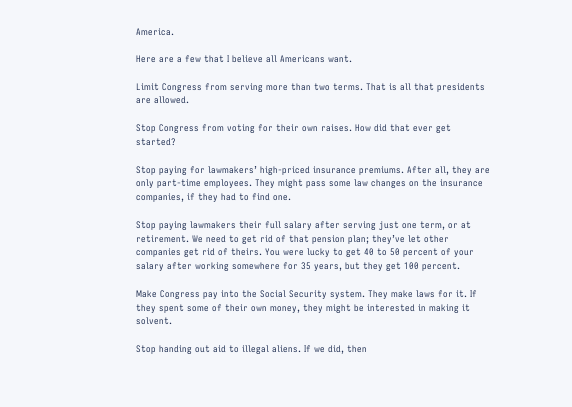America.

Here are a few that I believe all Americans want.

Limit Congress from serving more than two terms. That is all that presidents are allowed.

Stop Congress from voting for their own raises. How did that ever get started?

Stop paying for lawmakers’ high-priced insurance premiums. After all, they are only part-time employees. They might pass some law changes on the insurance companies, if they had to find one.

Stop paying lawmakers their full salary after serving just one term, or at retirement. We need to get rid of that pension plan; they’ve let other companies get rid of theirs. You were lucky to get 40 to 50 percent of your salary after working somewhere for 35 years, but they get 100 percent.

Make Congress pay into the Social Security system. They make laws for it. If they spent some of their own money, they might be interested in making it solvent.

Stop handing out aid to illegal aliens. If we did, then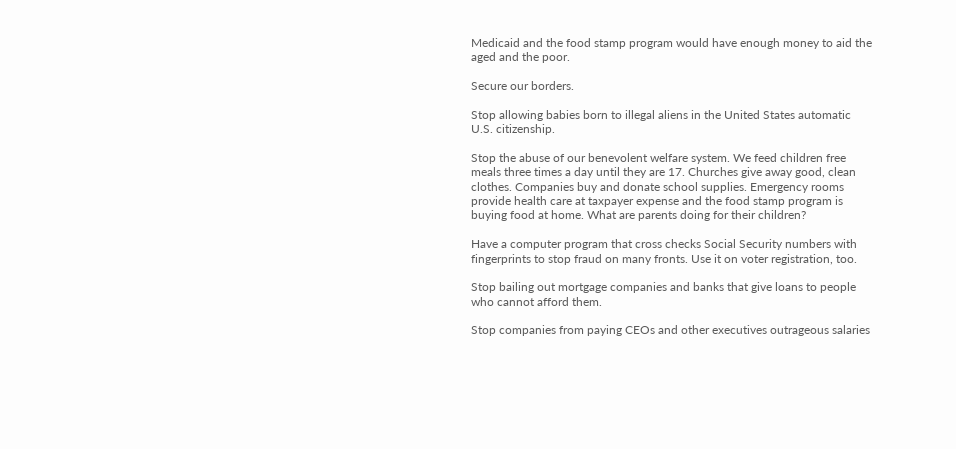Medicaid and the food stamp program would have enough money to aid the aged and the poor.

Secure our borders.

Stop allowing babies born to illegal aliens in the United States automatic U.S. citizenship.

Stop the abuse of our benevolent welfare system. We feed children free meals three times a day until they are 17. Churches give away good, clean clothes. Companies buy and donate school supplies. Emergency rooms provide health care at taxpayer expense and the food stamp program is buying food at home. What are parents doing for their children?

Have a computer program that cross checks Social Security numbers with fingerprints to stop fraud on many fronts. Use it on voter registration, too.

Stop bailing out mortgage companies and banks that give loans to people who cannot afford them.

Stop companies from paying CEOs and other executives outrageous salaries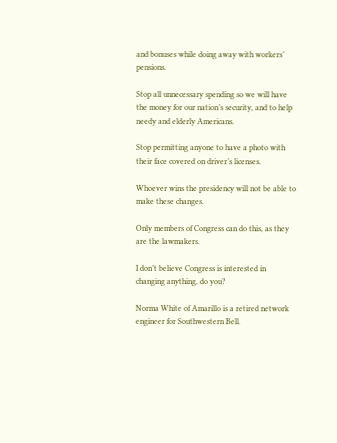and bonuses while doing away with workers’ pensions.

Stop all unnecessary spending so we will have the money for our nation’s security, and to help needy and elderly Americans.

Stop permitting anyone to have a photo with their face covered on driver’s licenses.

Whoever wins the presidency will not be able to make these changes.

Only members of Congress can do this, as they are the lawmakers.

I don’t believe Congress is interested in changing anything, do you?

Norma White of Amarillo is a retired network engineer for Southwestern Bell.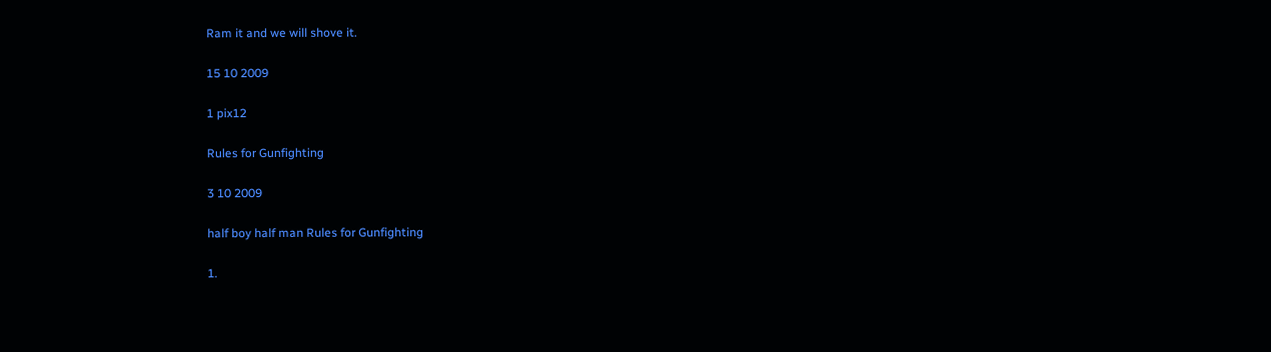Ram it and we will shove it.

15 10 2009

1 pix12

Rules for Gunfighting

3 10 2009

half boy half man Rules for Gunfighting

1.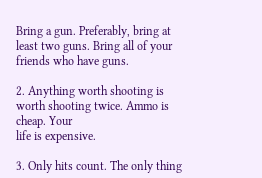Bring a gun. Preferably, bring at least two guns. Bring all of your
friends who have guns.

2. Anything worth shooting is worth shooting twice. Ammo is cheap. Your
life is expensive.

3. Only hits count. The only thing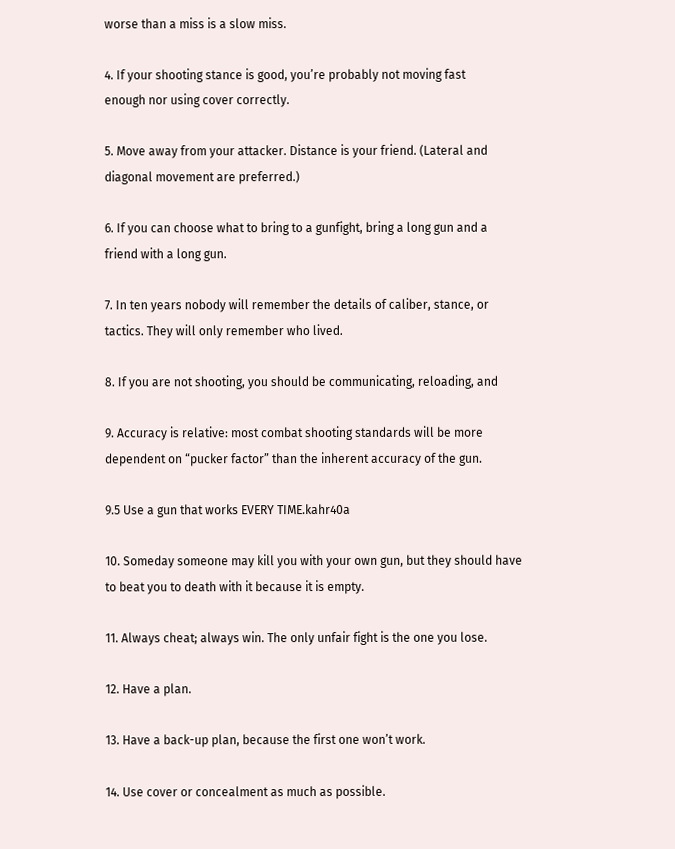worse than a miss is a slow miss.

4. If your shooting stance is good, you’re probably not moving fast
enough nor using cover correctly.

5. Move away from your attacker. Distance is your friend. (Lateral and
diagonal movement are preferred.)

6. If you can choose what to bring to a gunfight, bring a long gun and a
friend with a long gun.

7. In ten years nobody will remember the details of caliber, stance, or
tactics. They will only remember who lived.

8. If you are not shooting, you should be communicating, reloading, and

9. Accuracy is relative: most combat shooting standards will be more
dependent on “pucker factor” than the inherent accuracy of the gun.

9.5 Use a gun that works EVERY TIME.kahr40a

10. Someday someone may kill you with your own gun, but they should have
to beat you to death with it because it is empty.

11. Always cheat; always win. The only unfair fight is the one you lose.

12. Have a plan.

13. Have a back-up plan, because the first one won’t work.

14. Use cover or concealment as much as possible.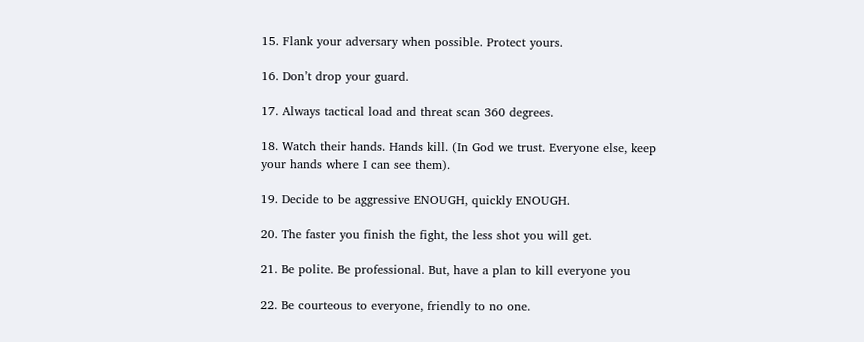15. Flank your adversary when possible. Protect yours.

16. Don’t drop your guard.

17. Always tactical load and threat scan 360 degrees.

18. Watch their hands. Hands kill. (In God we trust. Everyone else, keep
your hands where I can see them).

19. Decide to be aggressive ENOUGH, quickly ENOUGH.

20. The faster you finish the fight, the less shot you will get.

21. Be polite. Be professional. But, have a plan to kill everyone you

22. Be courteous to everyone, friendly to no one.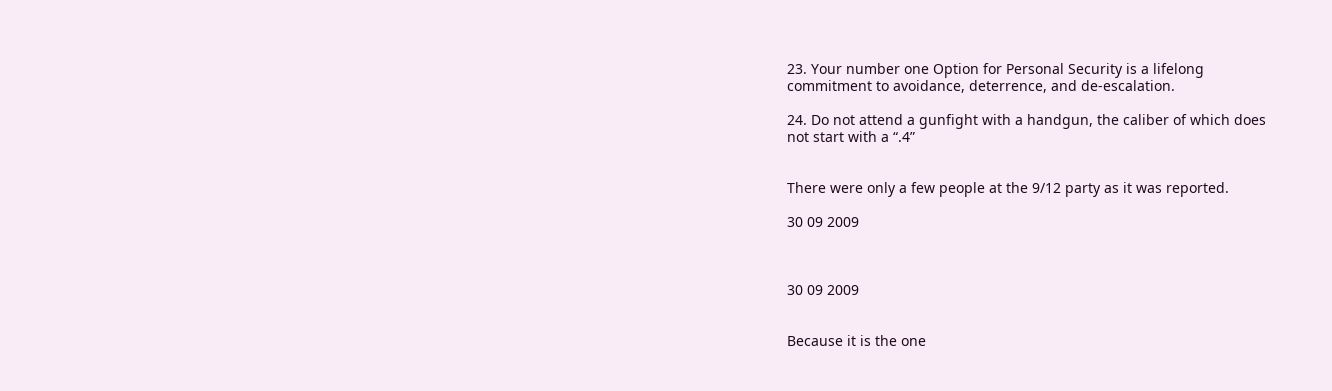23. Your number one Option for Personal Security is a lifelong
commitment to avoidance, deterrence, and de-escalation.

24. Do not attend a gunfight with a handgun, the caliber of which does
not start with a “.4”


There were only a few people at the 9/12 party as it was reported.

30 09 2009



30 09 2009


Because it is the one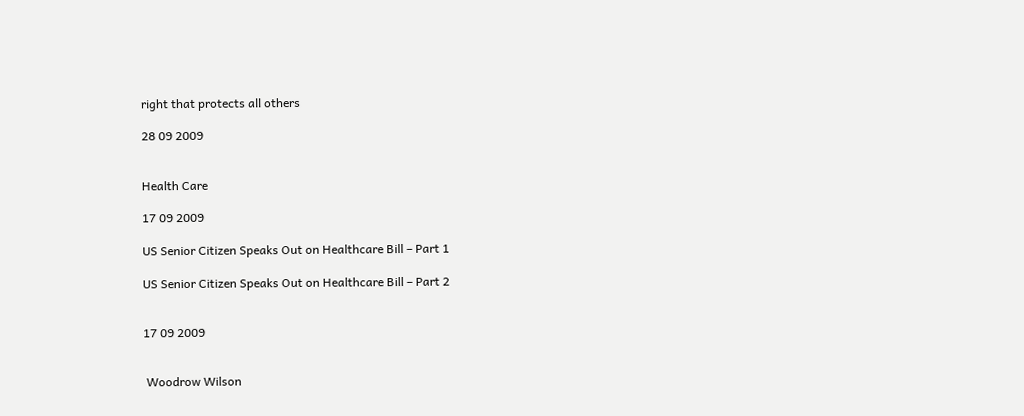right that protects all others

28 09 2009


Health Care

17 09 2009

US Senior Citizen Speaks Out on Healthcare Bill – Part 1

US Senior Citizen Speaks Out on Healthcare Bill – Part 2


17 09 2009


 Woodrow Wilson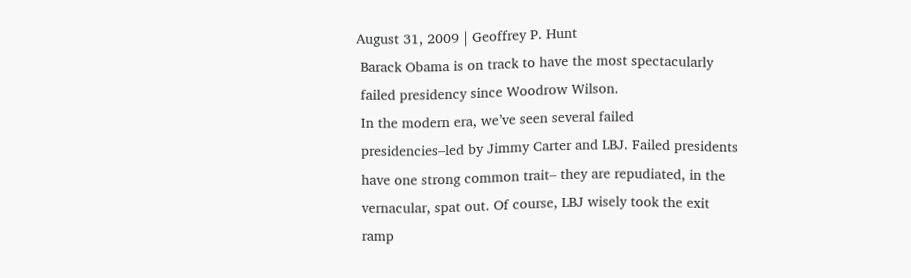August 31, 2009 | Geoffrey P. Hunt
 Barack Obama is on track to have the most spectacularly
 failed presidency since Woodrow Wilson.
 In the modern era, we’ve seen several failed
 presidencies–led by Jimmy Carter and LBJ. Failed presidents
 have one strong common trait– they are repudiated, in the
 vernacular, spat out. Of course, LBJ wisely took the exit
 ramp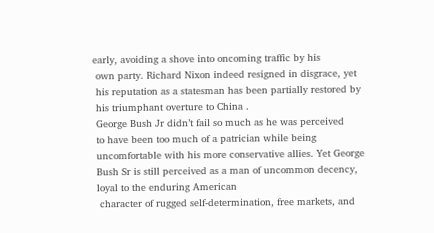early, avoiding a shove into oncoming traffic by his
 own party. Richard Nixon indeed resigned in disgrace, yet
 his reputation as a statesman has been partially restored by
 his triumphant overture to China .
 George Bush Jr didn’t fail so much as he was perceived
 to have been too much of a patrician while being
 uncomfortable with his more conservative allies. Yet George
 Bush Sr is still perceived as a man of uncommon decency,
 loyal to the enduring American
  character of rugged self-determination, free markets, and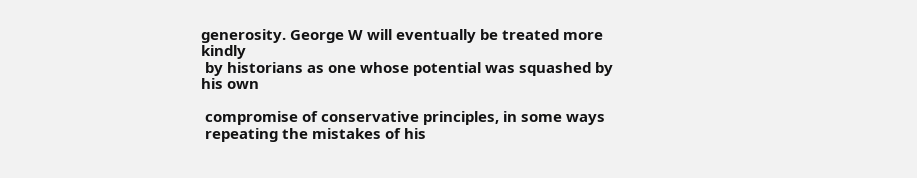generosity. George W will eventually be treated more kindly
 by historians as one whose potential was squashed by his own

 compromise of conservative principles, in some ways
 repeating the mistakes of his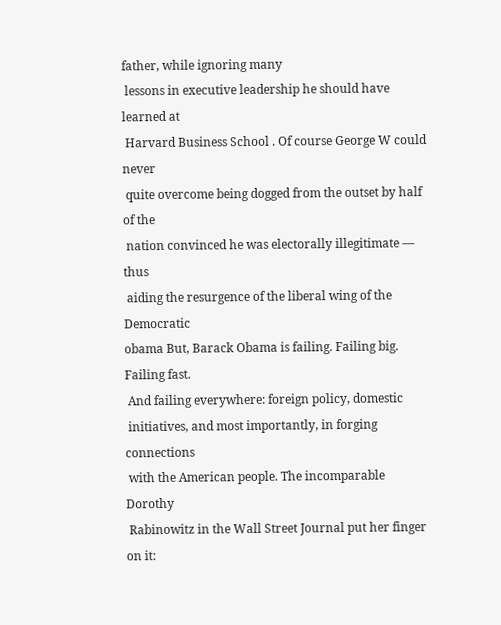father, while ignoring many
 lessons in executive leadership he should have learned at
 Harvard Business School . Of course George W could never
 quite overcome being dogged from the outset by half of the
 nation convinced he was electorally illegitimate — thus
 aiding the resurgence of the liberal wing of the Democratic
obama But, Barack Obama is failing. Failing big. Failing fast.
 And failing everywhere: foreign policy, domestic
 initiatives, and most importantly, in forging connections
 with the American people. The incomparable Dorothy
 Rabinowitz in the Wall Street Journal put her finger on it: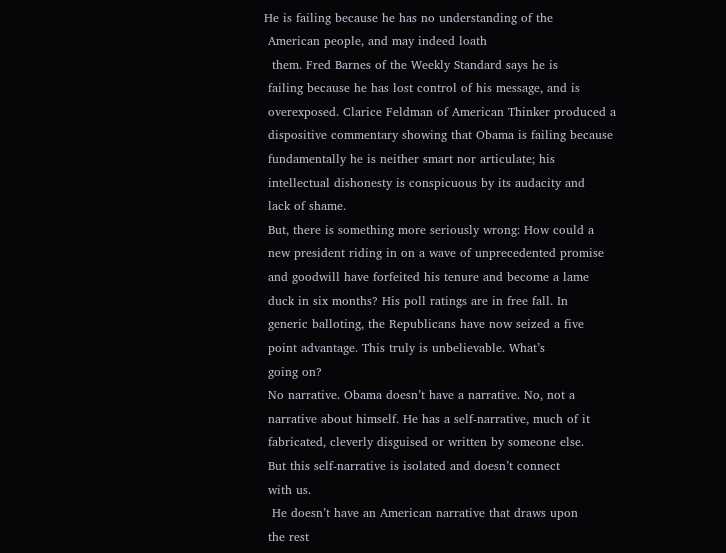He is failing because he has no understanding of the
 American people, and may indeed loath
  them. Fred Barnes of the Weekly Standard says he is
 failing because he has lost control of his message, and is
 overexposed. Clarice Feldman of American Thinker produced a
 dispositive commentary showing that Obama is failing because
 fundamentally he is neither smart nor articulate; his
 intellectual dishonesty is conspicuous by its audacity and
 lack of shame.
 But, there is something more seriously wrong: How could a
 new president riding in on a wave of unprecedented promise
 and goodwill have forfeited his tenure and become a lame
 duck in six months? His poll ratings are in free fall. In
 generic balloting, the Republicans have now seized a five
 point advantage. This truly is unbelievable. What’s
 going on?
 No narrative. Obama doesn’t have a narrative. No, not a
 narrative about himself. He has a self-narrative, much of it
 fabricated, cleverly disguised or written by someone else.
 But this self-narrative is isolated and doesn’t connect
 with us.
  He doesn’t have an American narrative that draws upon
 the rest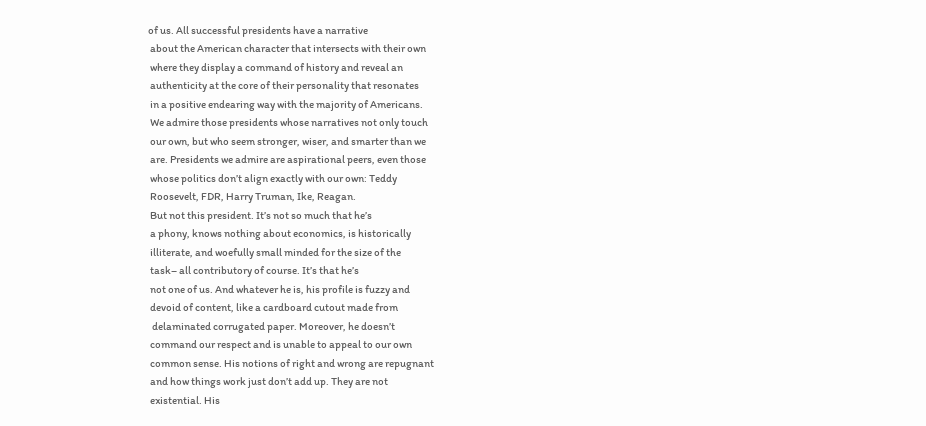of us. All successful presidents have a narrative
 about the American character that intersects with their own
 where they display a command of history and reveal an
 authenticity at the core of their personality that resonates
 in a positive endearing way with the majority of Americans.
 We admire those presidents whose narratives not only touch
 our own, but who seem stronger, wiser, and smarter than we
 are. Presidents we admire are aspirational peers, even those
 whose politics don’t align exactly with our own: Teddy
 Roosevelt, FDR, Harry Truman, Ike, Reagan.
 But not this president. It’s not so much that he’s
 a phony, knows nothing about economics, is historically
 illiterate, and woefully small minded for the size of the
 task– all contributory of course. It’s that he’s
 not one of us. And whatever he is, his profile is fuzzy and
 devoid of content, like a cardboard cutout made from
  delaminated corrugated paper. Moreover, he doesn’t
 command our respect and is unable to appeal to our own
 common sense. His notions of right and wrong are repugnant
 and how things work just don’t add up. They are not
 existential. His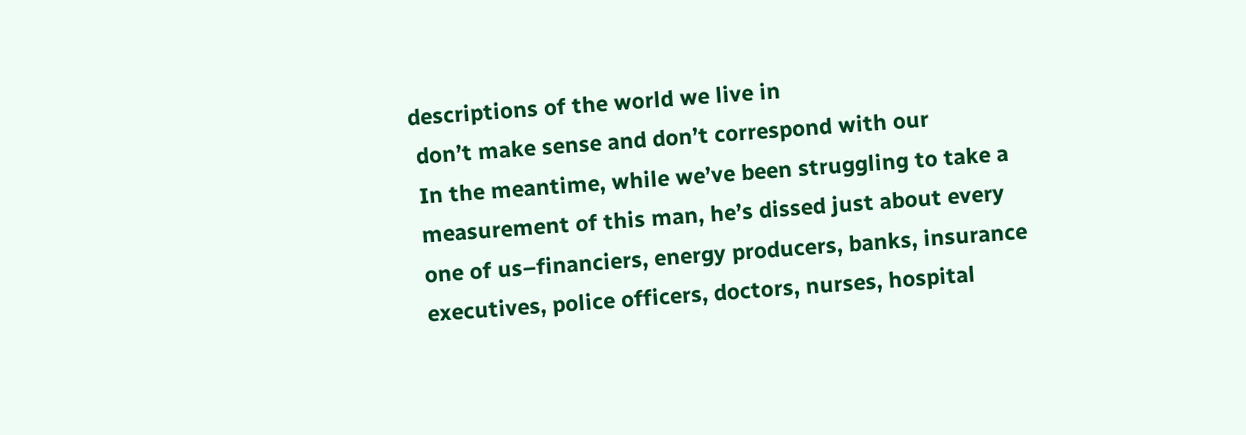descriptions of the world we live in
 don’t make sense and don’t correspond with our
 In the meantime, while we’ve been struggling to take a
 measurement of this man, he’s dissed just about every
 one of us–financiers, energy producers, banks, insurance
 executives, police officers, doctors, nurses, hospital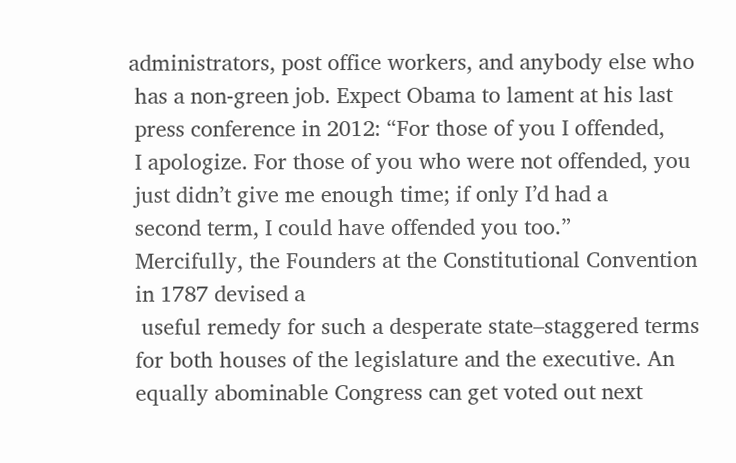administrators, post office workers, and anybody else who
 has a non-green job. Expect Obama to lament at his last
 press conference in 2012: “For those of you I offended,
 I apologize. For those of you who were not offended, you
 just didn’t give me enough time; if only I’d had a
 second term, I could have offended you too.”
 Mercifully, the Founders at the Constitutional Convention
 in 1787 devised a
  useful remedy for such a desperate state–staggered terms
 for both houses of the legislature and the executive. An
 equally abominable Congress can get voted out next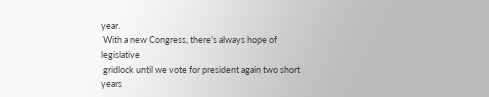year.
 With a new Congress, there’s always hope of legislative
 gridlock until we vote for president again two short years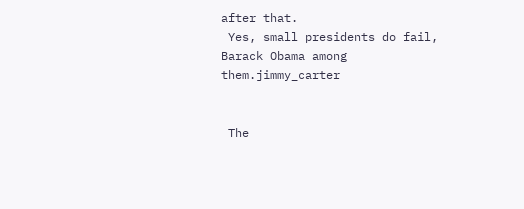after that.
 Yes, small presidents do fail, Barack Obama among them.jimmy_carter


 The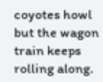coyotes howl but the wagon train keeps rolling along.